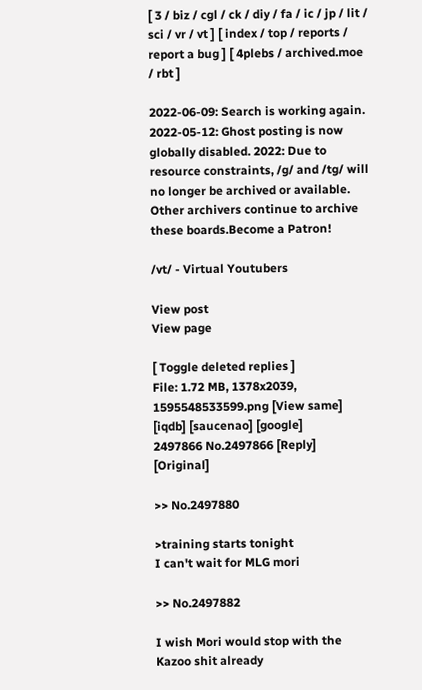[ 3 / biz / cgl / ck / diy / fa / ic / jp / lit / sci / vr / vt ] [ index / top / reports / report a bug ] [ 4plebs / archived.moe / rbt ]

2022-06-09: Search is working again.
2022-05-12: Ghost posting is now globally disabled. 2022: Due to resource constraints, /g/ and /tg/ will no longer be archived or available. Other archivers continue to archive these boards.Become a Patron!

/vt/ - Virtual Youtubers

View post
View page

[ Toggle deleted replies ]
File: 1.72 MB, 1378x2039, 1595548533599.png [View same] [iqdb] [saucenao] [google]
2497866 No.2497866 [Reply] [Original]

>> No.2497880

>training starts tonight
I can't wait for MLG mori

>> No.2497882

I wish Mori would stop with the Kazoo shit already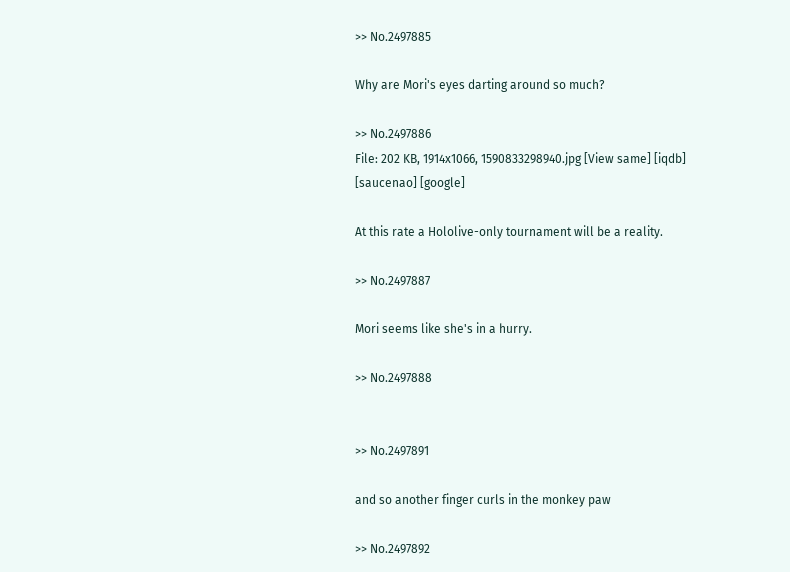>> No.2497885

Why are Mori's eyes darting around so much?

>> No.2497886
File: 202 KB, 1914x1066, 1590833298940.jpg [View same] [iqdb] [saucenao] [google]

At this rate a Hololive-only tournament will be a reality.

>> No.2497887

Mori seems like she's in a hurry.

>> No.2497888


>> No.2497891

and so another finger curls in the monkey paw

>> No.2497892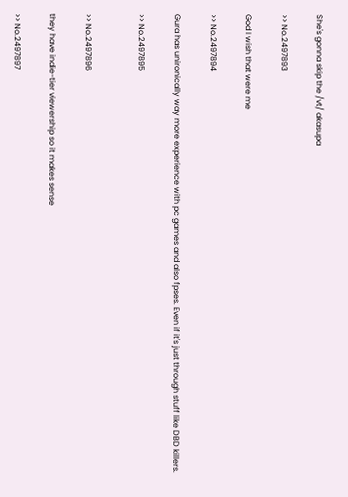She's gonna skip the /vt/ akasupa

>> No.2497893

God I wish that were me

>> No.2497894

Gura has unironically way more experience with pc games and also fpses. Even if it's just through stuff like DBD killers.

>> No.2497895


>> No.2497896

they have indie-tier viewership so it makes sense

>> No.2497897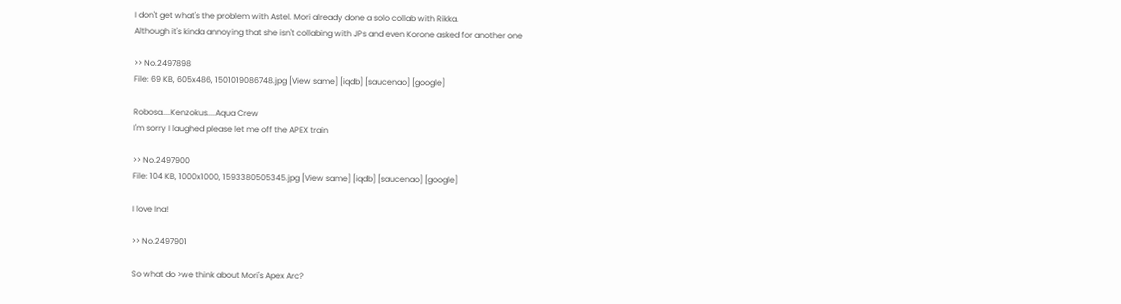I don't get what's the problem with Astel. Mori already done a solo collab with Rikka.
Although it's kinda annoying that she isn't collabing with JPs and even Korone asked for another one

>> No.2497898
File: 69 KB, 605x486, 1501019086748.jpg [View same] [iqdb] [saucenao] [google]

Robosa....Kenzokus....Aqua Crew
I'm sorry I laughed please let me off the APEX train

>> No.2497900
File: 104 KB, 1000x1000, 1593380505345.jpg [View same] [iqdb] [saucenao] [google]

I love Ina!

>> No.2497901

So what do >we think about Mori's Apex Arc?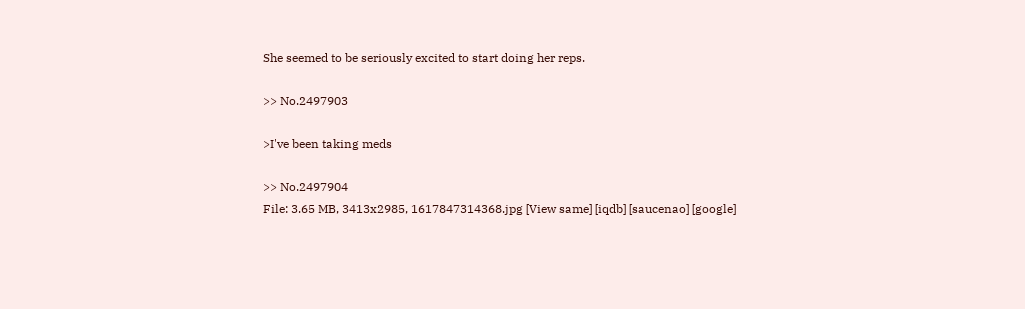She seemed to be seriously excited to start doing her reps.

>> No.2497903

>I've been taking meds

>> No.2497904
File: 3.65 MB, 3413x2985, 1617847314368.jpg [View same] [iqdb] [saucenao] [google]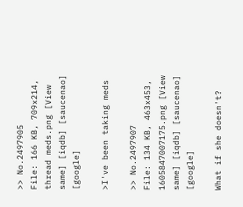>> No.2497905
File: 166 KB, 709x214, thread meds.png [View same] [iqdb] [saucenao] [google]

>I've been taking meds

>> No.2497907
File: 134 KB, 463x453, 1605847007175.png [View same] [iqdb] [saucenao] [google]

What if she doesn't?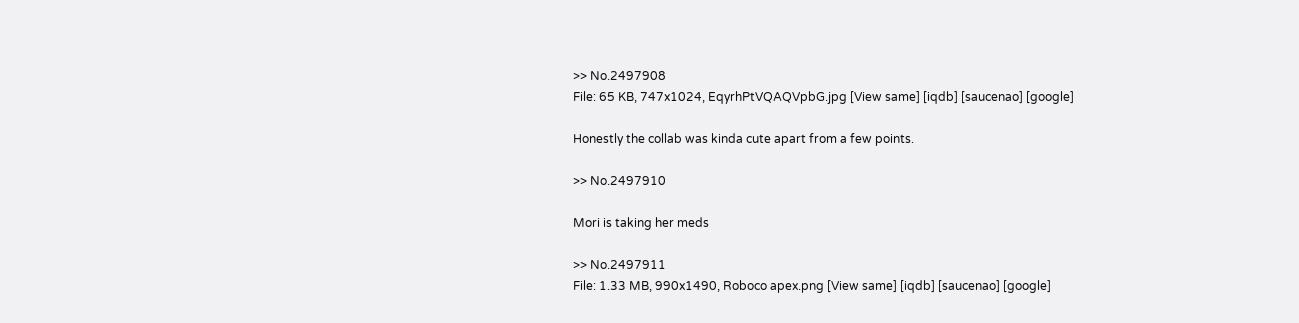>> No.2497908
File: 65 KB, 747x1024, EqyrhPtVQAQVpbG.jpg [View same] [iqdb] [saucenao] [google]

Honestly the collab was kinda cute apart from a few points.

>> No.2497910

Mori is taking her meds

>> No.2497911
File: 1.33 MB, 990x1490, Roboco apex.png [View same] [iqdb] [saucenao] [google]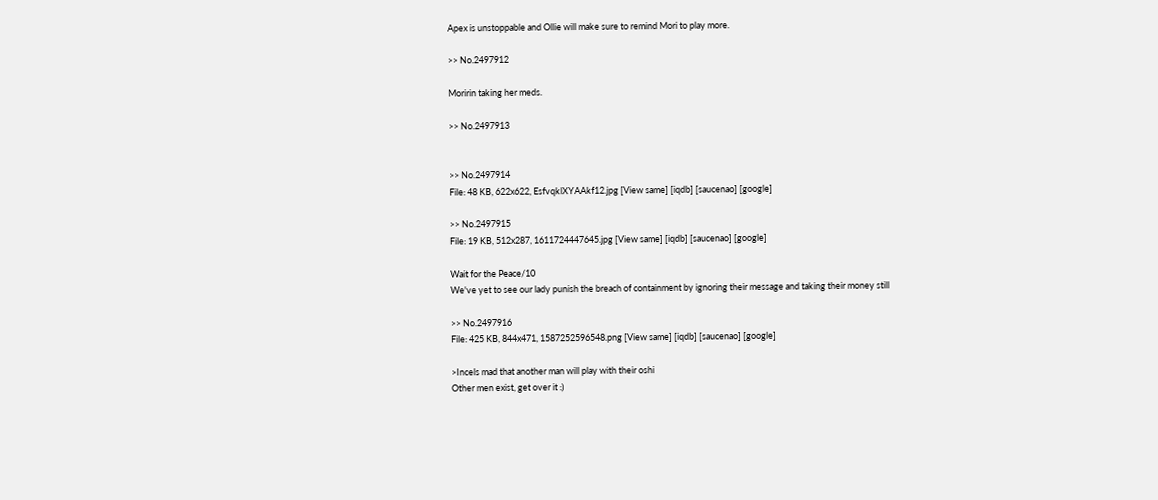Apex is unstoppable and Ollie will make sure to remind Mori to play more.

>> No.2497912

Moririn taking her meds.

>> No.2497913


>> No.2497914
File: 48 KB, 622x622, EsfvqklXYAAkf12.jpg [View same] [iqdb] [saucenao] [google]

>> No.2497915
File: 19 KB, 512x287, 1611724447645.jpg [View same] [iqdb] [saucenao] [google]

Wait for the Peace/10
We've yet to see our lady punish the breach of containment by ignoring their message and taking their money still

>> No.2497916
File: 425 KB, 844x471, 1587252596548.png [View same] [iqdb] [saucenao] [google]

>Incels mad that another man will play with their oshi
Other men exist, get over it :)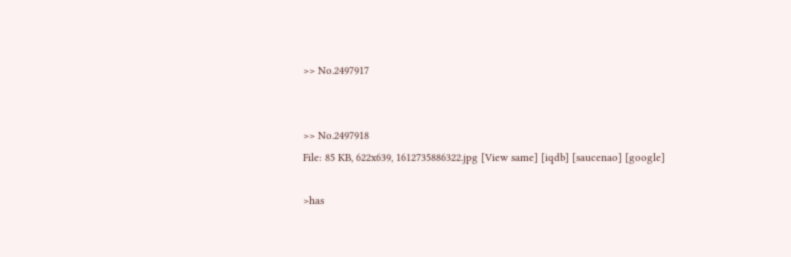>> No.2497917


>> No.2497918
File: 85 KB, 622x639, 1612735886322.jpg [View same] [iqdb] [saucenao] [google]

>has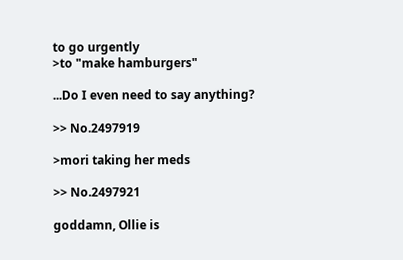to go urgently
>to "make hamburgers"

...Do I even need to say anything?

>> No.2497919

>mori taking her meds

>> No.2497921

goddamn, Ollie is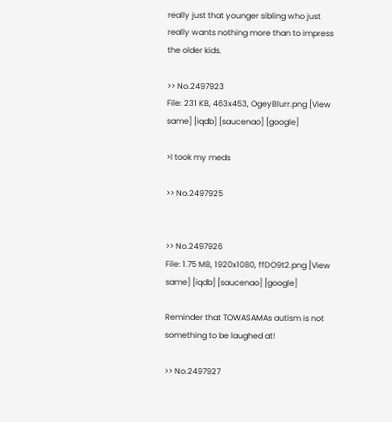really just that younger sibling who just really wants nothing more than to impress the older kids.

>> No.2497923
File: 231 KB, 463x453, OgeyBlurr.png [View same] [iqdb] [saucenao] [google]

>I took my meds

>> No.2497925


>> No.2497926
File: 1.75 MB, 1920x1080, ffDO9t2.png [View same] [iqdb] [saucenao] [google]

Reminder that TOWASAMAs autism is not something to be laughed at!

>> No.2497927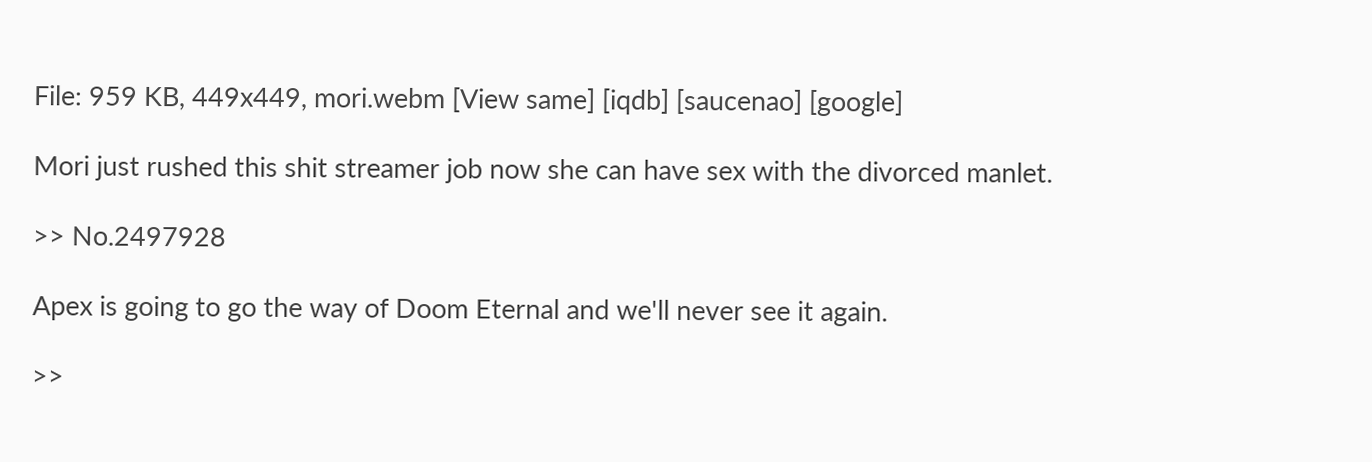File: 959 KB, 449x449, mori.webm [View same] [iqdb] [saucenao] [google]

Mori just rushed this shit streamer job now she can have sex with the divorced manlet.

>> No.2497928

Apex is going to go the way of Doom Eternal and we'll never see it again.

>>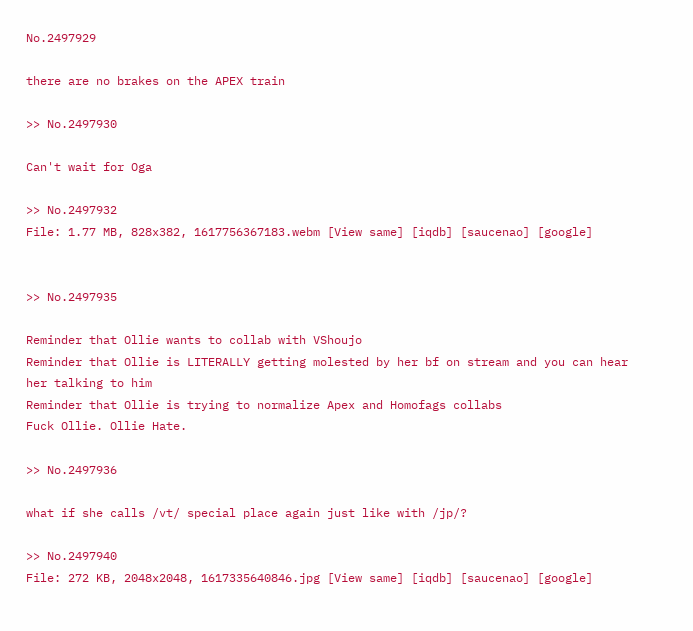No.2497929

there are no brakes on the APEX train

>> No.2497930

Can't wait for Oga

>> No.2497932
File: 1.77 MB, 828x382, 1617756367183.webm [View same] [iqdb] [saucenao] [google]


>> No.2497935

Reminder that Ollie wants to collab with VShoujo
Reminder that Ollie is LITERALLY getting molested by her bf on stream and you can hear her talking to him
Reminder that Ollie is trying to normalize Apex and Homofags collabs
Fuck Ollie. Ollie Hate.

>> No.2497936

what if she calls /vt/ special place again just like with /jp/?

>> No.2497940
File: 272 KB, 2048x2048, 1617335640846.jpg [View same] [iqdb] [saucenao] [google]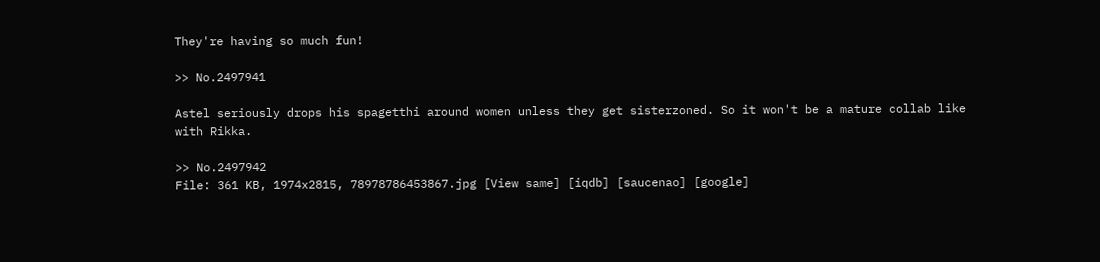They're having so much fun!

>> No.2497941

Astel seriously drops his spagetthi around women unless they get sisterzoned. So it won't be a mature collab like with Rikka.

>> No.2497942
File: 361 KB, 1974x2815, 78978786453867.jpg [View same] [iqdb] [saucenao] [google]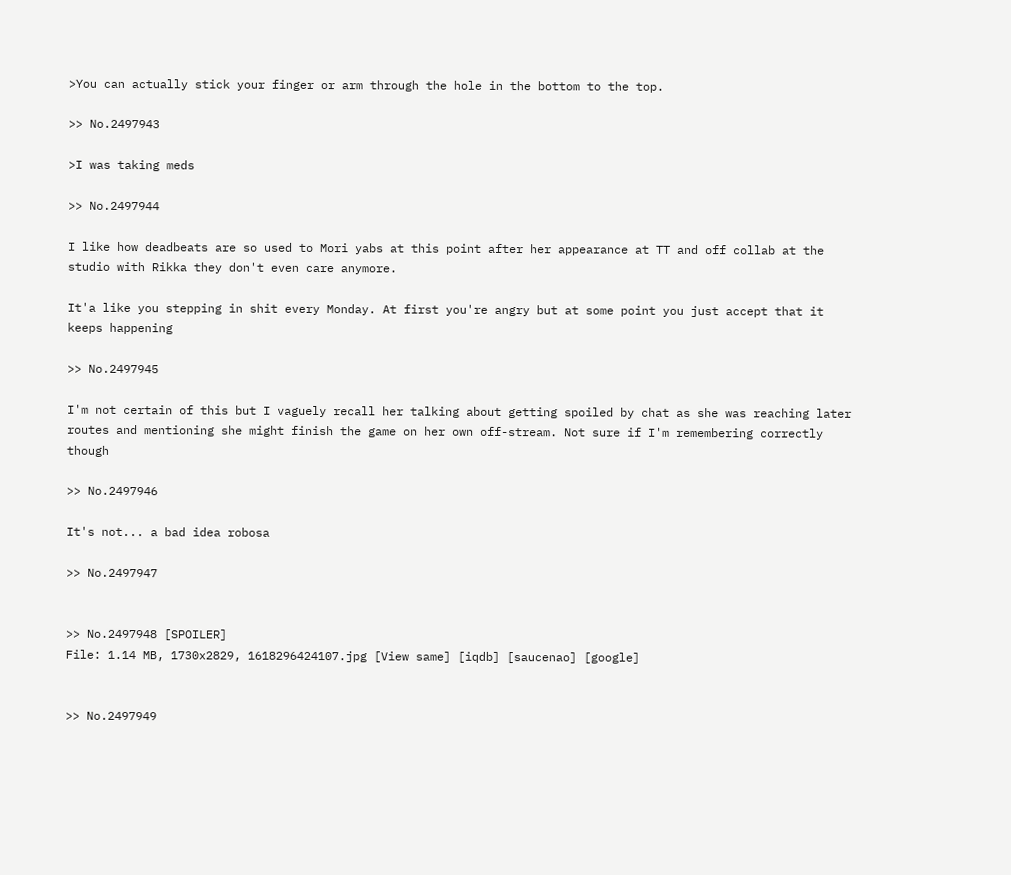>You can actually stick your finger or arm through the hole in the bottom to the top.

>> No.2497943

>I was taking meds

>> No.2497944

I like how deadbeats are so used to Mori yabs at this point after her appearance at TT and off collab at the studio with Rikka they don't even care anymore.

It'a like you stepping in shit every Monday. At first you're angry but at some point you just accept that it keeps happening

>> No.2497945

I'm not certain of this but I vaguely recall her talking about getting spoiled by chat as she was reaching later routes and mentioning she might finish the game on her own off-stream. Not sure if I'm remembering correctly though

>> No.2497946

It's not... a bad idea robosa

>> No.2497947


>> No.2497948 [SPOILER]
File: 1.14 MB, 1730x2829, 1618296424107.jpg [View same] [iqdb] [saucenao] [google]


>> No.2497949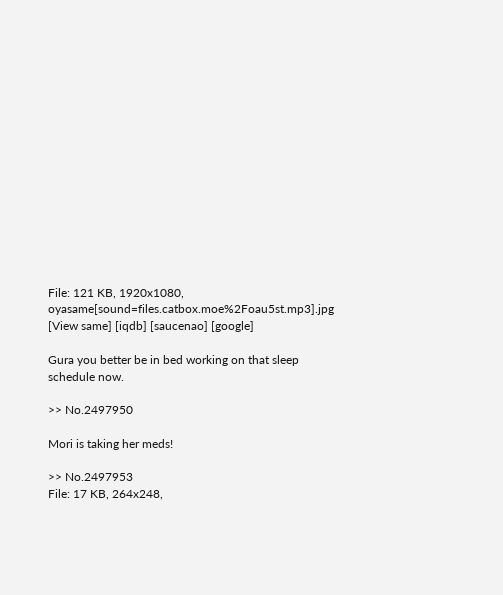File: 121 KB, 1920x1080, oyasame[sound=files.catbox.moe%2Foau5st.mp3].jpg [View same] [iqdb] [saucenao] [google]

Gura you better be in bed working on that sleep schedule now.

>> No.2497950

Mori is taking her meds!

>> No.2497953
File: 17 KB, 264x248,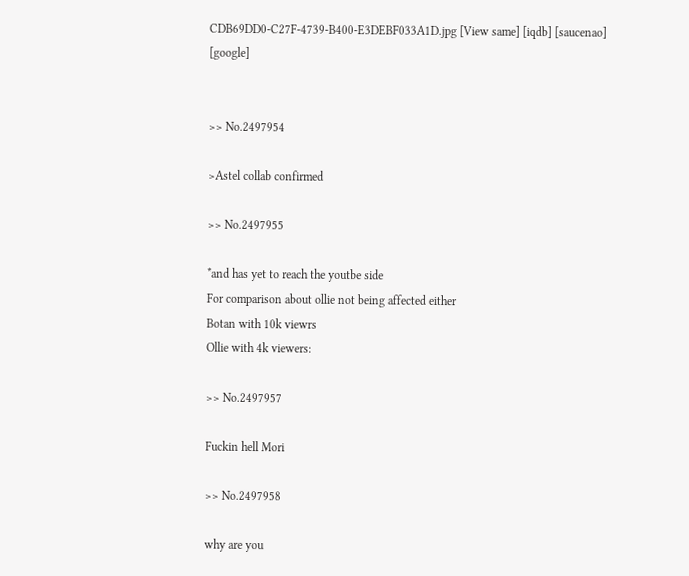CDB69DD0-C27F-4739-B400-E3DEBF033A1D.jpg [View same] [iqdb] [saucenao] [google]


>> No.2497954

>Astel collab confirmed

>> No.2497955

*and has yet to reach the youtbe side
For comparison about ollie not being affected either
Botan with 10k viewrs
Ollie with 4k viewers:

>> No.2497957

Fuckin hell Mori

>> No.2497958

why are you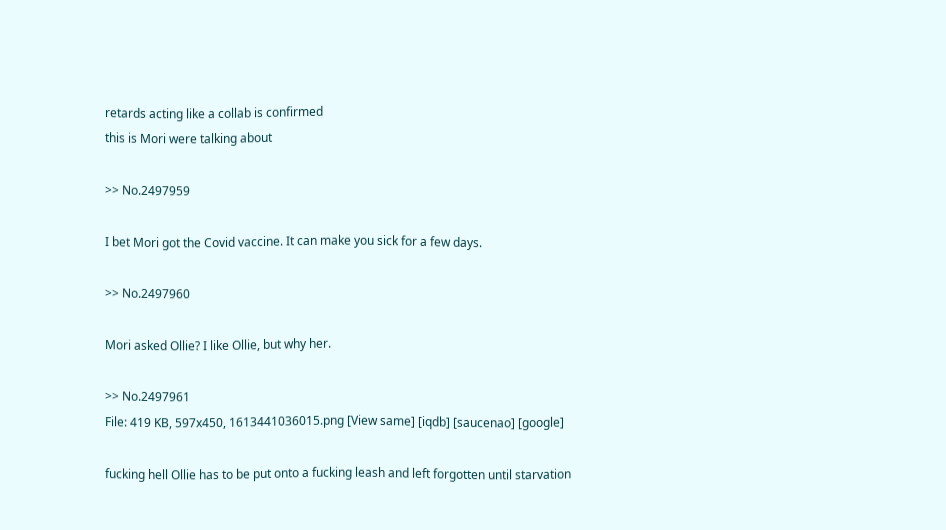retards acting like a collab is confirmed
this is Mori were talking about

>> No.2497959

I bet Mori got the Covid vaccine. It can make you sick for a few days.

>> No.2497960

Mori asked Ollie? I like Ollie, but why her.

>> No.2497961
File: 419 KB, 597x450, 1613441036015.png [View same] [iqdb] [saucenao] [google]

fucking hell Ollie has to be put onto a fucking leash and left forgotten until starvation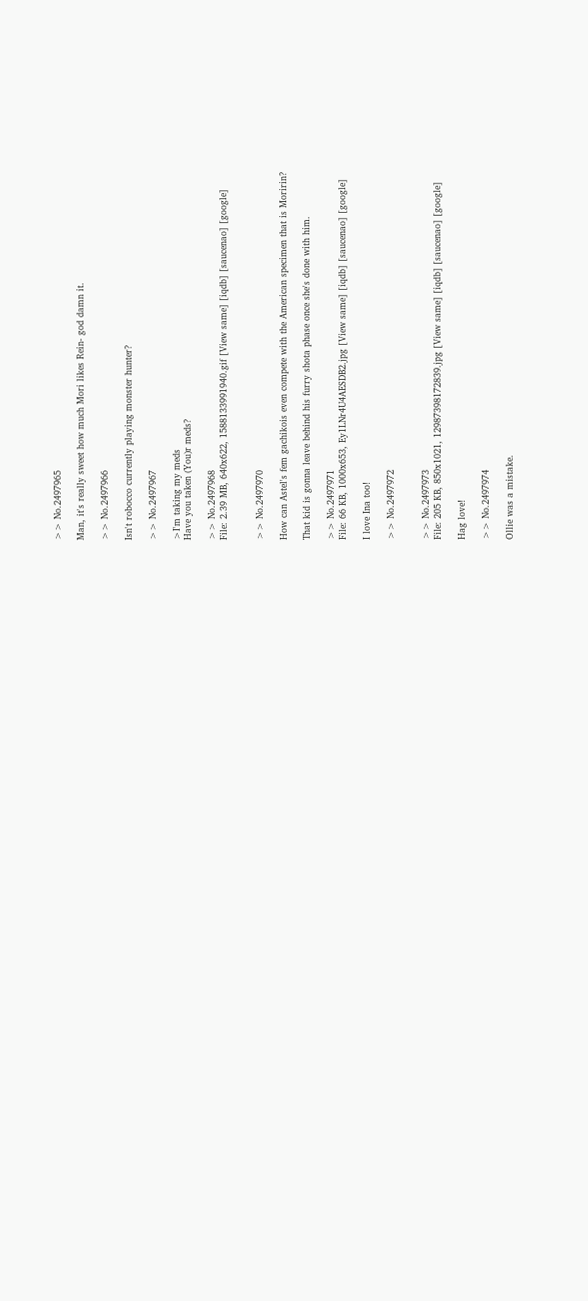>> No.2497965

Man, it's really sweet how much Mori likes Rein- god damn it.

>> No.2497966

Isn't robocco currently playing monster hunter?

>> No.2497967

>I'm taking my meds
Have you taken (You)r meds?

>> No.2497968
File: 2.39 MB, 640x622, 1588133991940.gif [View same] [iqdb] [saucenao] [google]


>> No.2497970

How can Astel's fem gachikois even compete with the American specimen that is Moririn?

That kid is gonna leave behind his furry shota phase once she's done with him.

>> No.2497971
File: 66 KB, 1000x653, Ey1LNr4U4AESDB2.jpg [View same] [iqdb] [saucenao] [google]

I love Ina too!

>> No.2497972


>> No.2497973
File: 205 KB, 850x1021, 12987398172839.jpg [View same] [iqdb] [saucenao] [google]

Hag love!

>> No.2497974

Ollie was a mistake.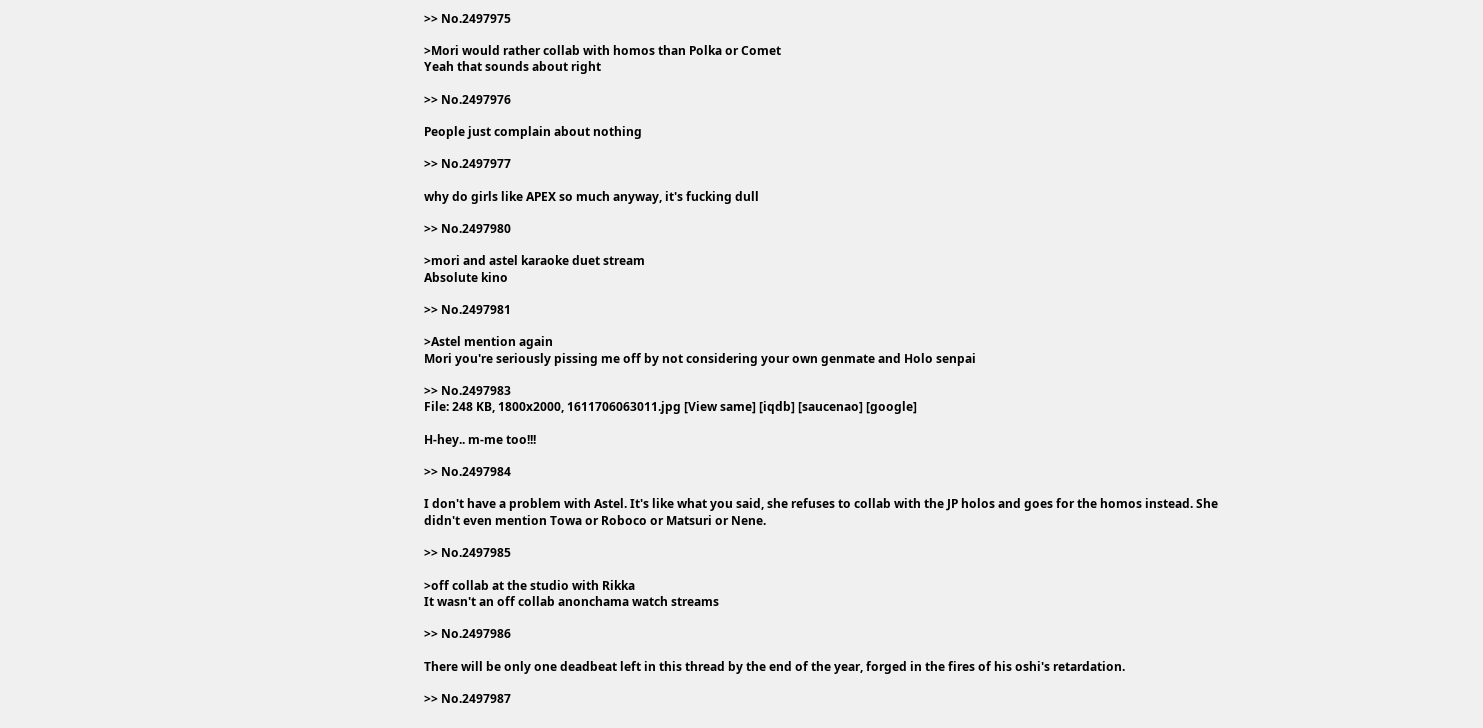>> No.2497975

>Mori would rather collab with homos than Polka or Comet
Yeah that sounds about right

>> No.2497976

People just complain about nothing

>> No.2497977

why do girls like APEX so much anyway, it's fucking dull

>> No.2497980

>mori and astel karaoke duet stream
Absolute kino

>> No.2497981

>Astel mention again
Mori you're seriously pissing me off by not considering your own genmate and Holo senpai

>> No.2497983
File: 248 KB, 1800x2000, 1611706063011.jpg [View same] [iqdb] [saucenao] [google]

H-hey.. m-me too!!!

>> No.2497984

I don't have a problem with Astel. It's like what you said, she refuses to collab with the JP holos and goes for the homos instead. She didn't even mention Towa or Roboco or Matsuri or Nene.

>> No.2497985

>off collab at the studio with Rikka
It wasn't an off collab anonchama watch streams

>> No.2497986

There will be only one deadbeat left in this thread by the end of the year, forged in the fires of his oshi's retardation.

>> No.2497987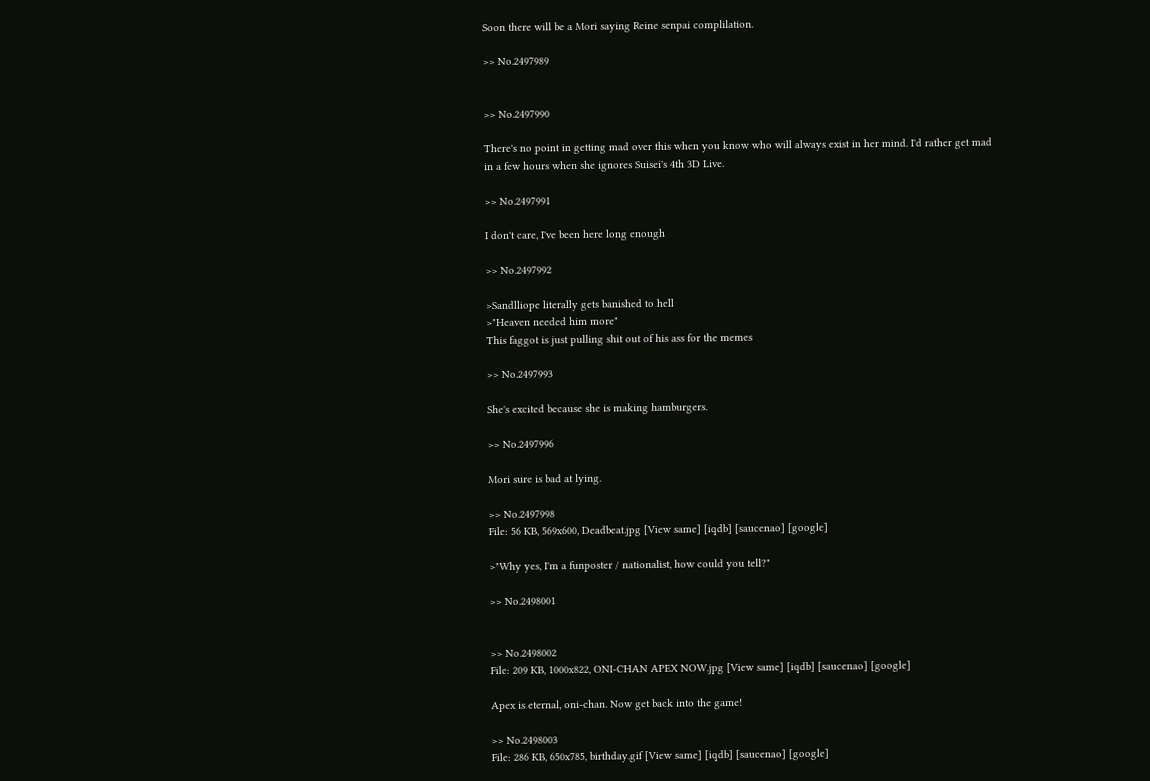Soon there will be a Mori saying Reine senpai complilation.

>> No.2497989


>> No.2497990

There's no point in getting mad over this when you know who will always exist in her mind. I'd rather get mad in a few hours when she ignores Suisei's 4th 3D Live.

>> No.2497991

I don't care, I've been here long enough

>> No.2497992

>Sandlliope literally gets banished to hell
>"Heaven needed him more"
This faggot is just pulling shit out of his ass for the memes

>> No.2497993

She's excited because she is making hamburgers.

>> No.2497996

Mori sure is bad at lying.

>> No.2497998
File: 56 KB, 569x600, Deadbeat.jpg [View same] [iqdb] [saucenao] [google]

>"Why yes, I'm a funposter / nationalist, how could you tell?"

>> No.2498001


>> No.2498002
File: 209 KB, 1000x822, ONI-CHAN APEX NOW.jpg [View same] [iqdb] [saucenao] [google]

Apex is eternal, oni-chan. Now get back into the game!

>> No.2498003
File: 286 KB, 650x785, birthday.gif [View same] [iqdb] [saucenao] [google]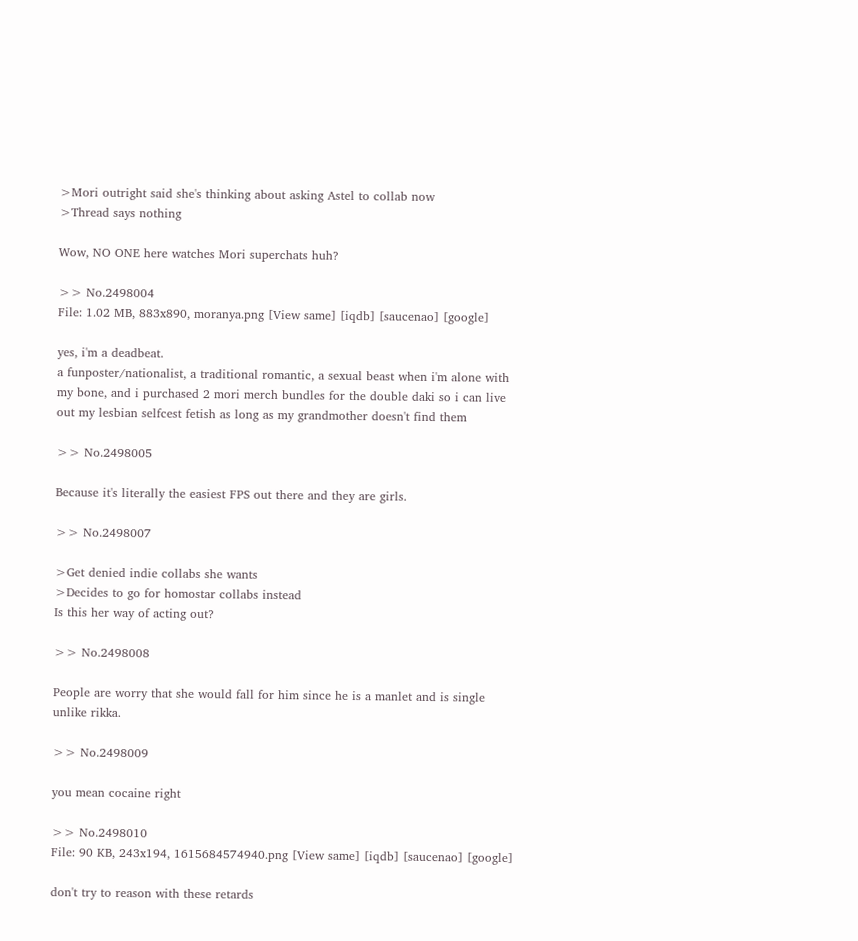>Mori outright said she's thinking about asking Astel to collab now
>Thread says nothing

Wow, NO ONE here watches Mori superchats huh?

>> No.2498004
File: 1.02 MB, 883x890, moranya.png [View same] [iqdb] [saucenao] [google]

yes, i'm a deadbeat.
a funposter/nationalist, a traditional romantic, a sexual beast when i'm alone with my bone, and i purchased 2 mori merch bundles for the double daki so i can live out my lesbian selfcest fetish as long as my grandmother doesn't find them

>> No.2498005

Because it's literally the easiest FPS out there and they are girls.

>> No.2498007

>Get denied indie collabs she wants
>Decides to go for homostar collabs instead
Is this her way of acting out?

>> No.2498008

People are worry that she would fall for him since he is a manlet and is single unlike rikka.

>> No.2498009

you mean cocaine right

>> No.2498010
File: 90 KB, 243x194, 1615684574940.png [View same] [iqdb] [saucenao] [google]

don't try to reason with these retards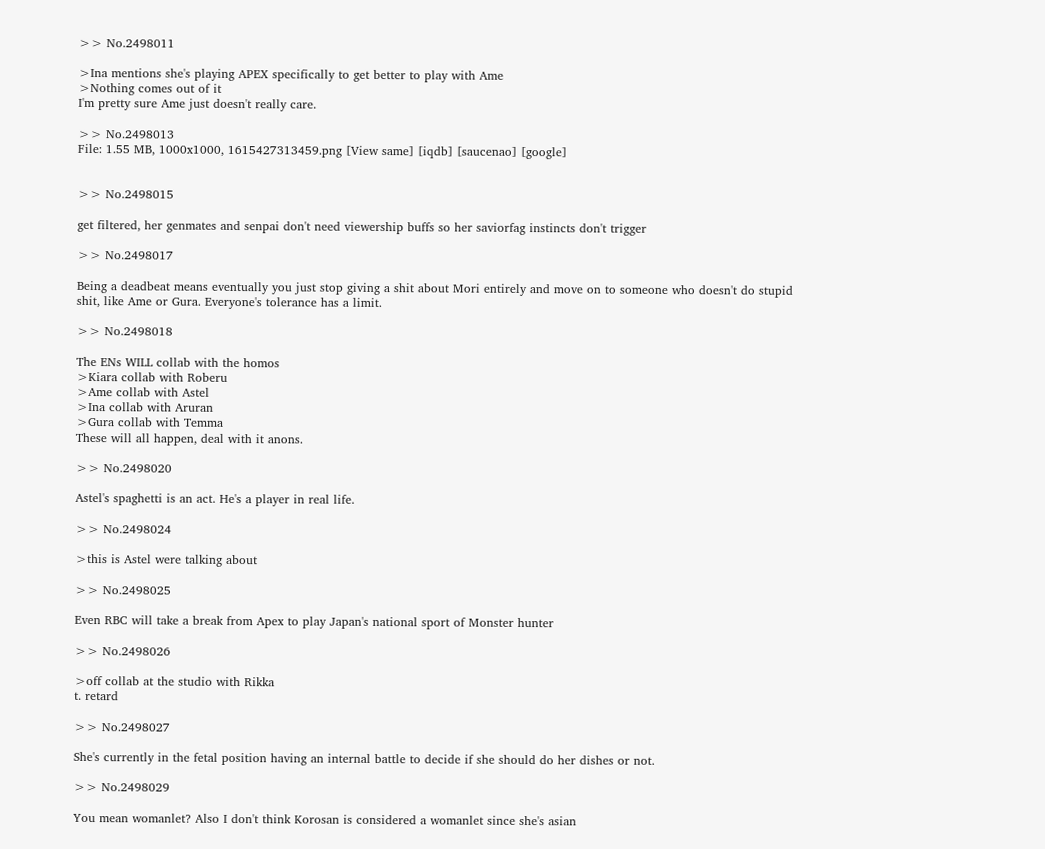>> No.2498011

>Ina mentions she's playing APEX specifically to get better to play with Ame
>Nothing comes out of it
I'm pretty sure Ame just doesn't really care.

>> No.2498013
File: 1.55 MB, 1000x1000, 1615427313459.png [View same] [iqdb] [saucenao] [google]


>> No.2498015

get filtered, her genmates and senpai don't need viewership buffs so her saviorfag instincts don't trigger

>> No.2498017

Being a deadbeat means eventually you just stop giving a shit about Mori entirely and move on to someone who doesn't do stupid shit, like Ame or Gura. Everyone's tolerance has a limit.

>> No.2498018

The ENs WILL collab with the homos
>Kiara collab with Roberu
>Ame collab with Astel
>Ina collab with Aruran
>Gura collab with Temma
These will all happen, deal with it anons.

>> No.2498020

Astel's spaghetti is an act. He's a player in real life.

>> No.2498024

>this is Astel were talking about

>> No.2498025

Even RBC will take a break from Apex to play Japan's national sport of Monster hunter

>> No.2498026

>off collab at the studio with Rikka
t. retard

>> No.2498027

She's currently in the fetal position having an internal battle to decide if she should do her dishes or not.

>> No.2498029

You mean womanlet? Also I don't think Korosan is considered a womanlet since she's asian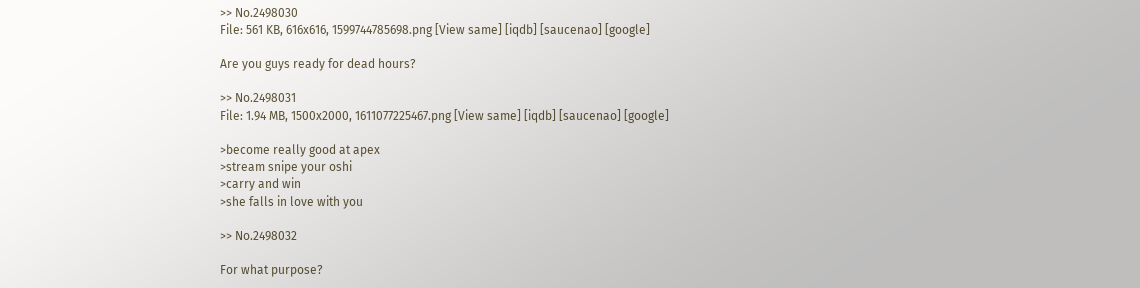>> No.2498030
File: 561 KB, 616x616, 1599744785698.png [View same] [iqdb] [saucenao] [google]

Are you guys ready for dead hours?

>> No.2498031
File: 1.94 MB, 1500x2000, 1611077225467.png [View same] [iqdb] [saucenao] [google]

>become really good at apex
>stream snipe your oshi
>carry and win
>she falls in love with you

>> No.2498032

For what purpose?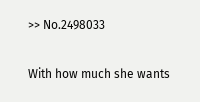>> No.2498033

With how much she wants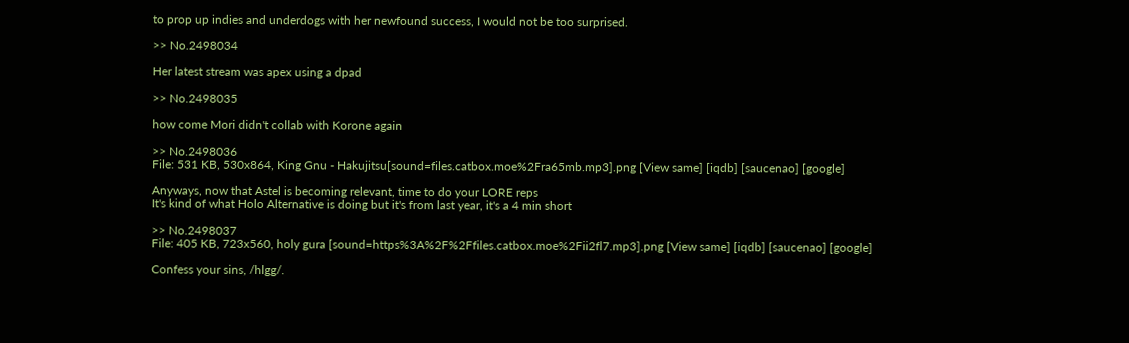to prop up indies and underdogs with her newfound success, I would not be too surprised.

>> No.2498034

Her latest stream was apex using a dpad

>> No.2498035

how come Mori didn't collab with Korone again

>> No.2498036
File: 531 KB, 530x864, King Gnu - Hakujitsu[sound=files.catbox.moe%2Fra65mb.mp3].png [View same] [iqdb] [saucenao] [google]

Anyways, now that Astel is becoming relevant, time to do your LORE reps
It's kind of what Holo Alternative is doing but it's from last year, it's a 4 min short

>> No.2498037
File: 405 KB, 723x560, holy gura [sound=https%3A%2F%2Ffiles.catbox.moe%2Fii2fl7.mp3].png [View same] [iqdb] [saucenao] [google]

Confess your sins, /hlgg/.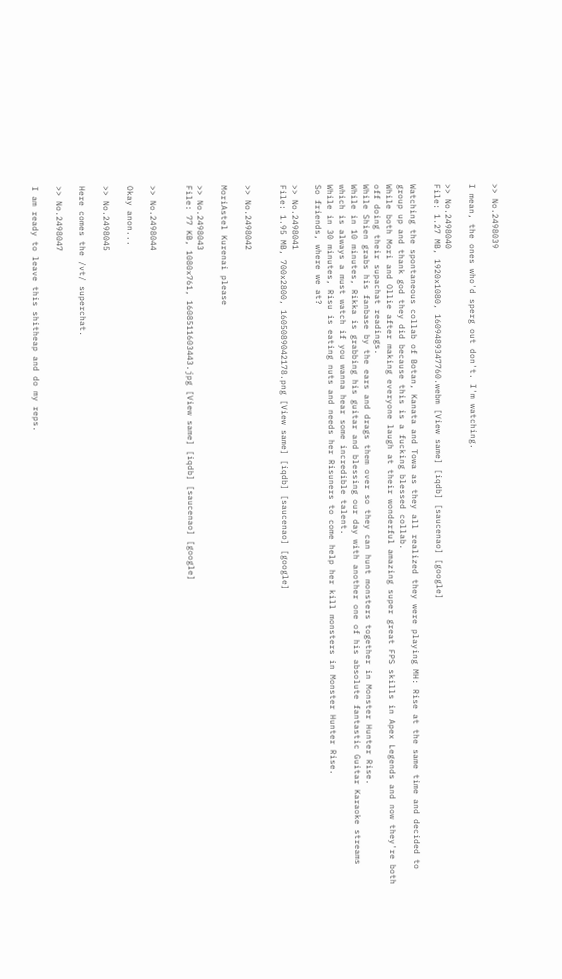>> No.2498039

I mean, the ones who'd sperg out don't. I'm watching.

>> No.2498040
File: 1.27 MB, 1920x1080, 1609489347760.webm [View same] [iqdb] [saucenao] [google]

Watching the spontaneous collab of Botan, Kanata and Towa as they all realized they were playing MH: Rise at the same time and decided to group up and thank god they did because this is a fucking blessed collab.
While both Mori and Ollie after making everyone laugh at their wonderful amazing super great FPS skills in Apex Legends and now they're both off doing their supachat readings.
While Shien grabs his fanbase by the ears and drags them over so they can hunt monsters together in Monster Hunter Rise.
While in 10 minutes, Rikka is grabbing his guitar and blessing our day with another one of his absolute fantastic Guitar Karaoke streams which is always a must watch if you wanna hear some incredible talent.
While in 30 minutes, Risu is eating nuts and needs her Risuners to come help her kill monsters in Monster Hunter Rise.
So friends, where we at?

>> No.2498041
File: 1.95 MB, 700x2800, 1605089042178.png [View same] [iqdb] [saucenao] [google]


>> No.2498042

MoriAstel Kurenai please

>> No.2498043
File: 77 KB, 1080x761, 1608511603443.jpg [View same] [iqdb] [saucenao] [google]


>> No.2498044

Okay anon...

>> No.2498045

Here comes the /vt/ superchat.

>> No.2498047

I am ready to leave this shitheap and do my reps.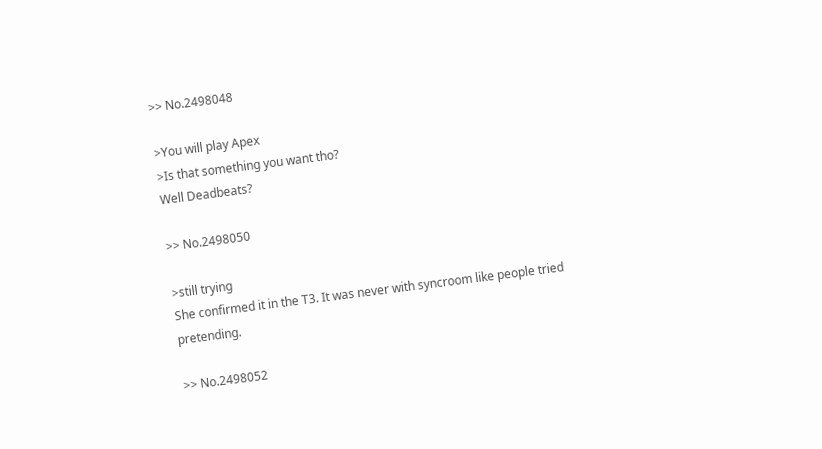>> No.2498048

>You will play Apex
>Is that something you want tho?
Well Deadbeats?

>> No.2498050

>still trying
She confirmed it in the T3. It was never with syncroom like people tried pretending.

>> No.2498052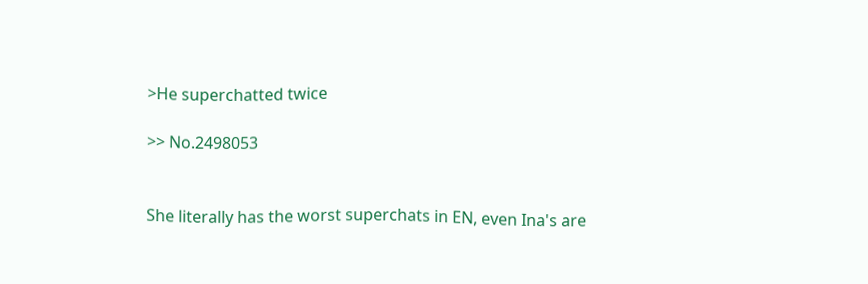>He superchatted twice

>> No.2498053


She literally has the worst superchats in EN, even Ina's are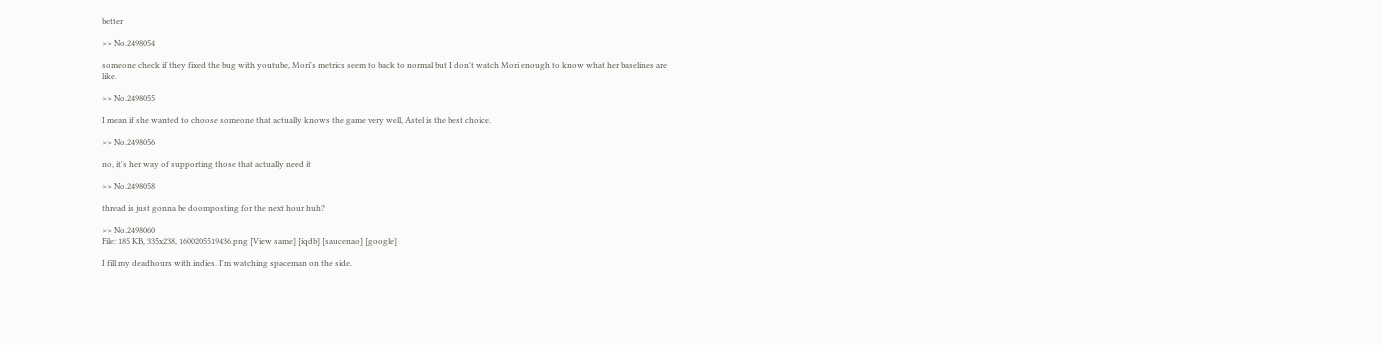better

>> No.2498054

someone check if they fixed the bug with youtube, Mori's metrics seem to back to normal but I don't watch Mori enough to know what her baselines are like.

>> No.2498055

I mean if she wanted to choose someone that actually knows the game very well, Astel is the best choice.

>> No.2498056

no, it's her way of supporting those that actually need it

>> No.2498058

thread is just gonna be doomposting for the next hour huh?

>> No.2498060
File: 185 KB, 335x238, 1600205519436.png [View same] [iqdb] [saucenao] [google]

I fill my deadhours with indies. I'm watching spaceman on the side.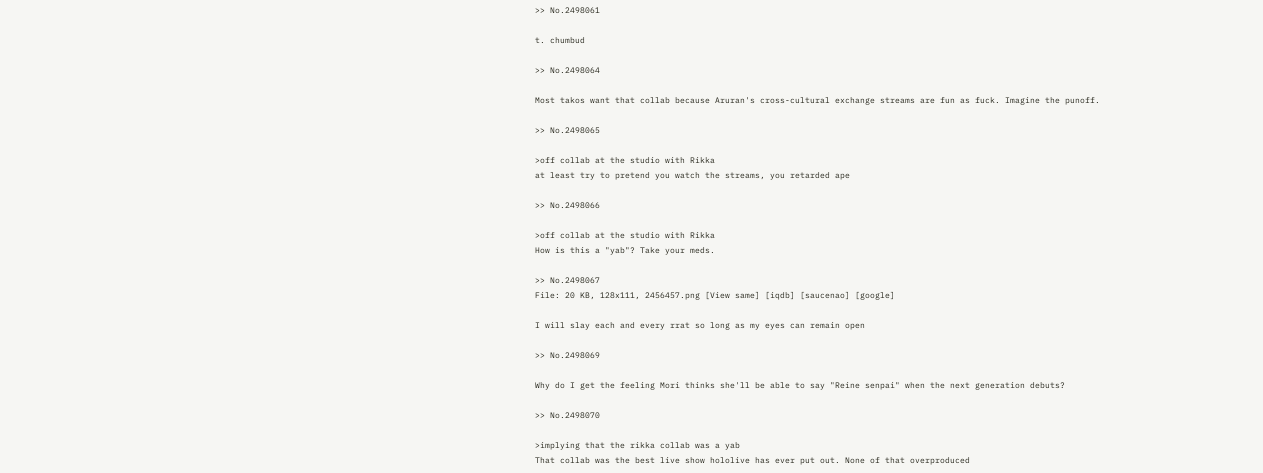>> No.2498061

t. chumbud

>> No.2498064

Most takos want that collab because Aruran's cross-cultural exchange streams are fun as fuck. Imagine the punoff.

>> No.2498065

>off collab at the studio with Rikka
at least try to pretend you watch the streams, you retarded ape

>> No.2498066

>off collab at the studio with Rikka
How is this a "yab"? Take your meds.

>> No.2498067
File: 20 KB, 128x111, 2456457.png [View same] [iqdb] [saucenao] [google]

I will slay each and every rrat so long as my eyes can remain open

>> No.2498069

Why do I get the feeling Mori thinks she'll be able to say "Reine senpai" when the next generation debuts?

>> No.2498070

>implying that the rikka collab was a yab
That collab was the best live show hololive has ever put out. None of that overproduced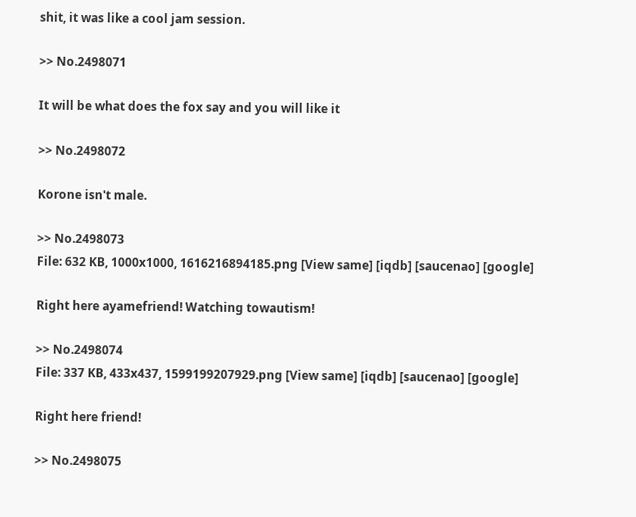shit, it was like a cool jam session.

>> No.2498071

It will be what does the fox say and you will like it

>> No.2498072

Korone isn't male.

>> No.2498073
File: 632 KB, 1000x1000, 1616216894185.png [View same] [iqdb] [saucenao] [google]

Right here ayamefriend! Watching towautism!

>> No.2498074
File: 337 KB, 433x437, 1599199207929.png [View same] [iqdb] [saucenao] [google]

Right here friend!

>> No.2498075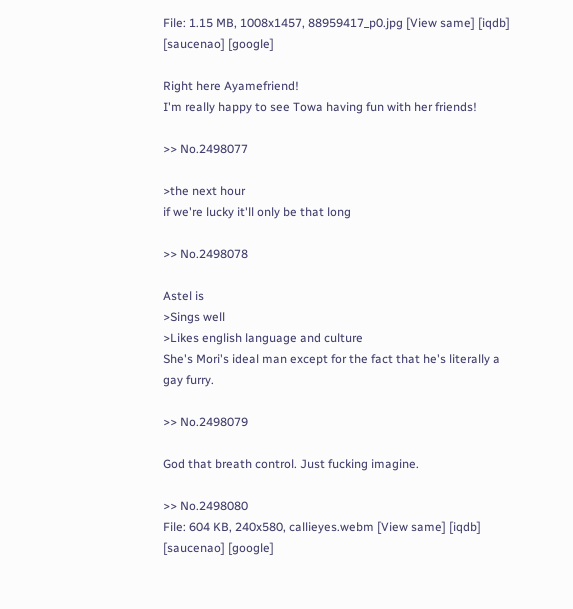File: 1.15 MB, 1008x1457, 88959417_p0.jpg [View same] [iqdb] [saucenao] [google]

Right here Ayamefriend!
I'm really happy to see Towa having fun with her friends!

>> No.2498077

>the next hour
if we're lucky it'll only be that long

>> No.2498078

Astel is
>Sings well
>Likes english language and culture
She's Mori's ideal man except for the fact that he's literally a gay furry.

>> No.2498079

God that breath control. Just fucking imagine.

>> No.2498080
File: 604 KB, 240x580, callieyes.webm [View same] [iqdb] [saucenao] [google]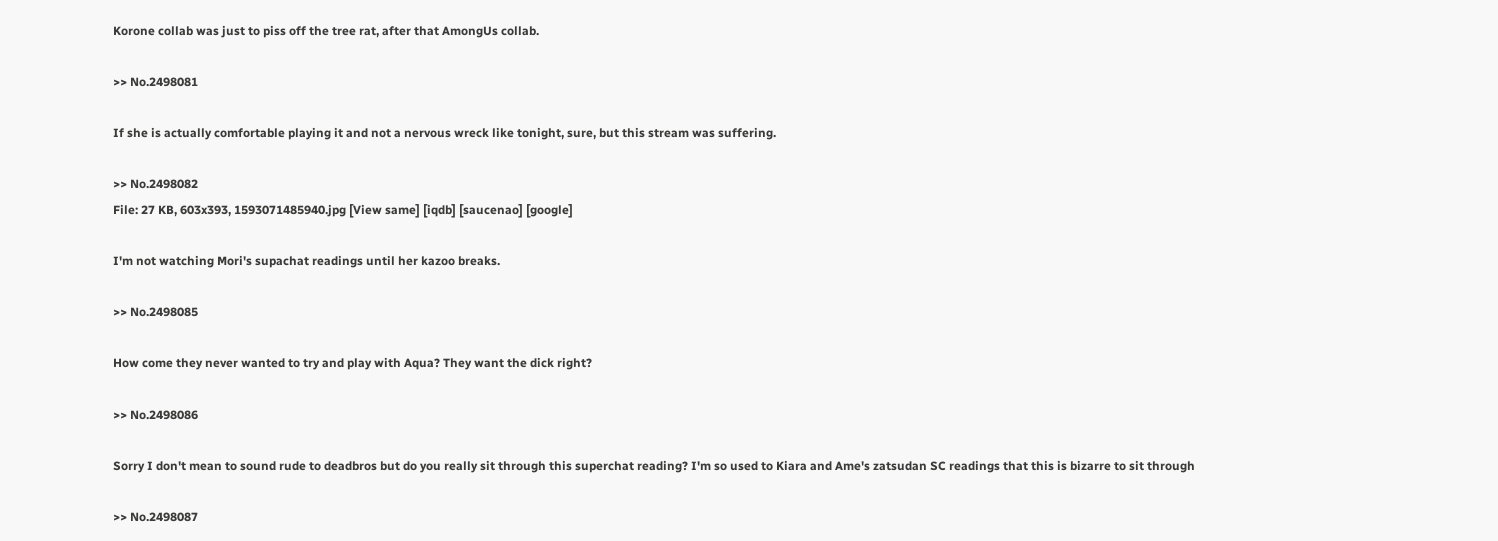Korone collab was just to piss off the tree rat, after that AmongUs collab.

>> No.2498081

If she is actually comfortable playing it and not a nervous wreck like tonight, sure, but this stream was suffering.

>> No.2498082
File: 27 KB, 603x393, 1593071485940.jpg [View same] [iqdb] [saucenao] [google]

I'm not watching Mori's supachat readings until her kazoo breaks.

>> No.2498085

How come they never wanted to try and play with Aqua? They want the dick right?

>> No.2498086

Sorry I don't mean to sound rude to deadbros but do you really sit through this superchat reading? I'm so used to Kiara and Ame's zatsudan SC readings that this is bizarre to sit through

>> No.2498087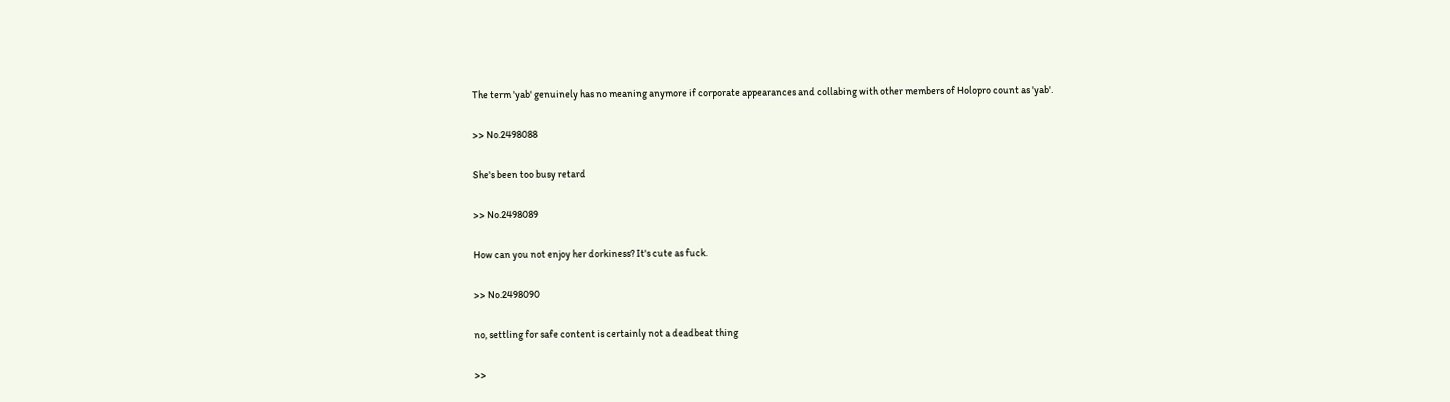The term 'yab' genuinely has no meaning anymore if corporate appearances and collabing with other members of Holopro count as 'yab'.

>> No.2498088

She's been too busy retard

>> No.2498089

How can you not enjoy her dorkiness? It's cute as fuck.

>> No.2498090

no, settling for safe content is certainly not a deadbeat thing

>>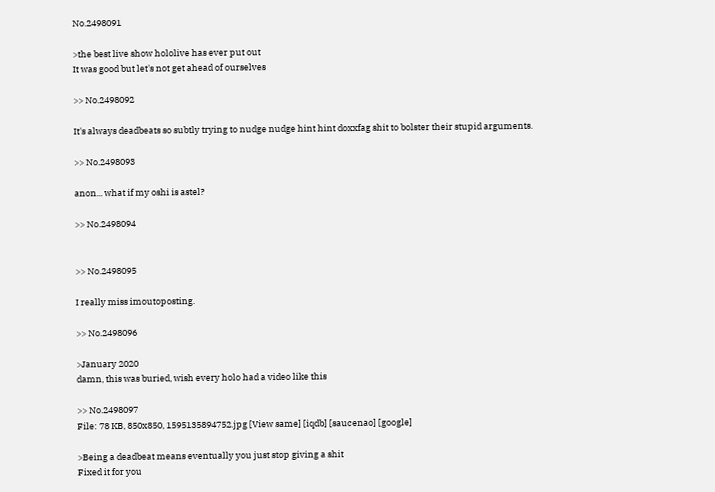No.2498091

>the best live show hololive has ever put out
It was good but let's not get ahead of ourselves

>> No.2498092

It's always deadbeats so subtly trying to nudge nudge hint hint doxxfag shit to bolster their stupid arguments.

>> No.2498093

anon... what if my oshi is astel?

>> No.2498094


>> No.2498095

I really miss imoutoposting.

>> No.2498096

>January 2020
damn, this was buried, wish every holo had a video like this

>> No.2498097
File: 78 KB, 850x850, 1595135894752.jpg [View same] [iqdb] [saucenao] [google]

>Being a deadbeat means eventually you just stop giving a shit
Fixed it for you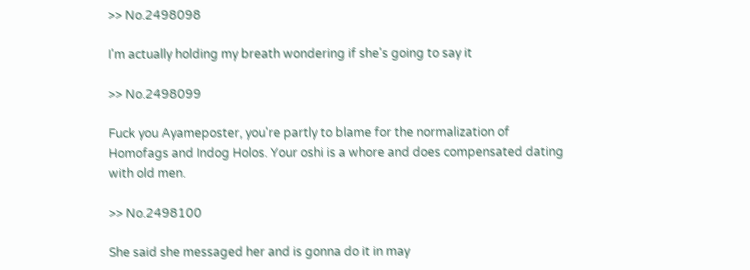>> No.2498098

I'm actually holding my breath wondering if she's going to say it

>> No.2498099

Fuck you Ayameposter, you're partly to blame for the normalization of Homofags and Indog Holos. Your oshi is a whore and does compensated dating with old men.

>> No.2498100

She said she messaged her and is gonna do it in may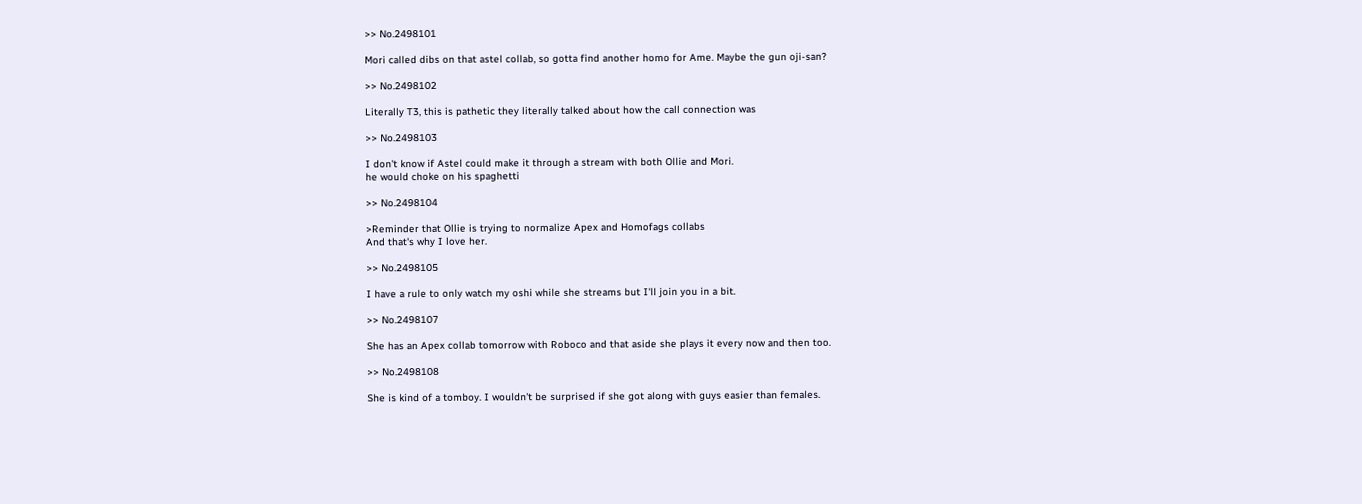>> No.2498101

Mori called dibs on that astel collab, so gotta find another homo for Ame. Maybe the gun oji-san?

>> No.2498102

Literally T3, this is pathetic they literally talked about how the call connection was

>> No.2498103

I don't know if Astel could make it through a stream with both Ollie and Mori.
he would choke on his spaghetti

>> No.2498104

>Reminder that Ollie is trying to normalize Apex and Homofags collabs
And that's why I love her.

>> No.2498105

I have a rule to only watch my oshi while she streams but I'll join you in a bit.

>> No.2498107

She has an Apex collab tomorrow with Roboco and that aside she plays it every now and then too.

>> No.2498108

She is kind of a tomboy. I wouldn't be surprised if she got along with guys easier than females.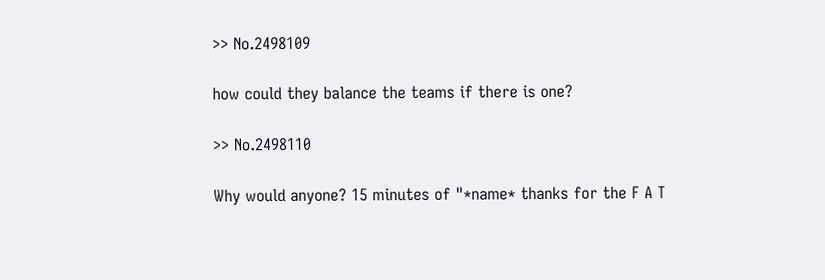>> No.2498109

how could they balance the teams if there is one?

>> No.2498110

Why would anyone? 15 minutes of "*name* thanks for the F A T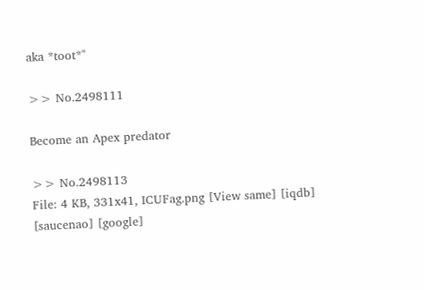aka *toot*"

>> No.2498111

Become an Apex predator

>> No.2498113
File: 4 KB, 331x41, ICUFag.png [View same] [iqdb] [saucenao] [google]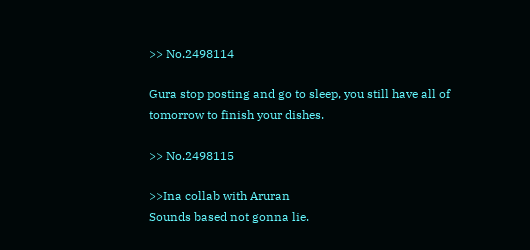>> No.2498114

Gura stop posting and go to sleep, you still have all of tomorrow to finish your dishes.

>> No.2498115

>>Ina collab with Aruran
Sounds based not gonna lie.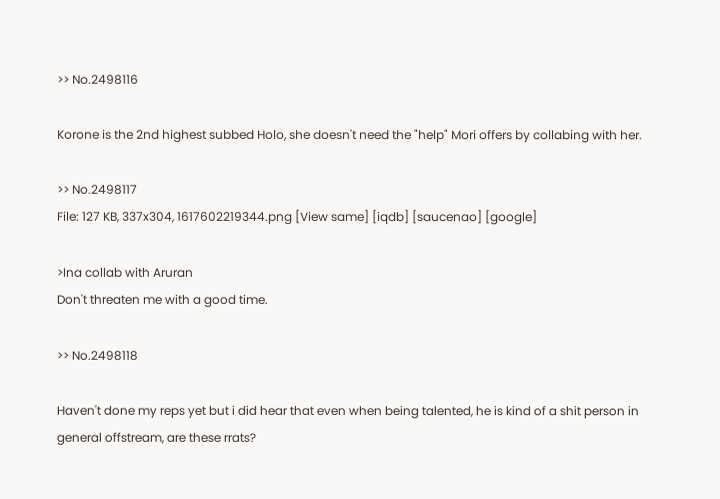>> No.2498116

Korone is the 2nd highest subbed Holo, she doesn't need the "help" Mori offers by collabing with her.

>> No.2498117
File: 127 KB, 337x304, 1617602219344.png [View same] [iqdb] [saucenao] [google]

>Ina collab with Aruran
Don't threaten me with a good time.

>> No.2498118

Haven't done my reps yet but i did hear that even when being talented, he is kind of a shit person in general offstream, are these rrats?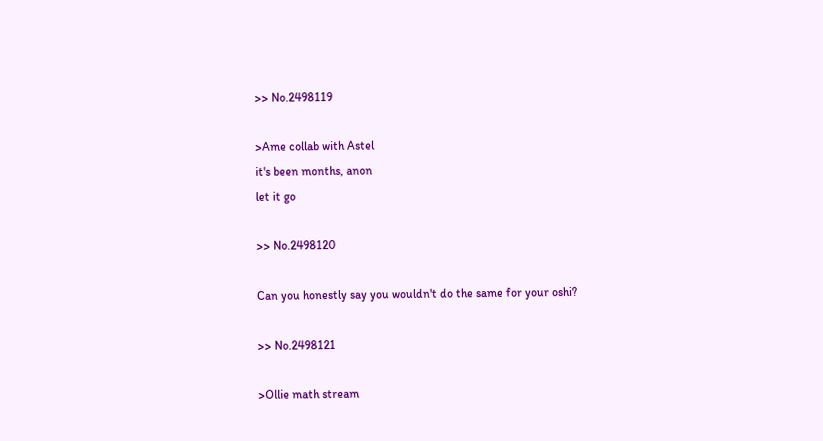>> No.2498119

>Ame collab with Astel
it's been months, anon
let it go

>> No.2498120

Can you honestly say you wouldn't do the same for your oshi?

>> No.2498121

>Ollie math stream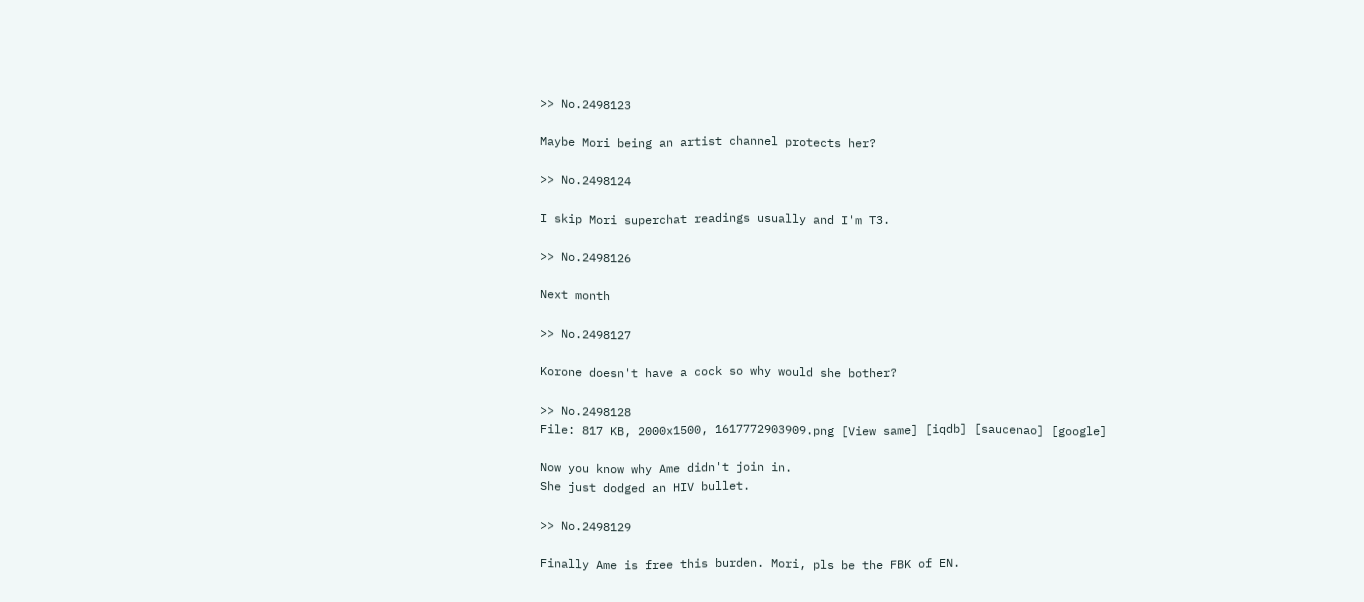>> No.2498123

Maybe Mori being an artist channel protects her?

>> No.2498124

I skip Mori superchat readings usually and I'm T3.

>> No.2498126

Next month

>> No.2498127

Korone doesn't have a cock so why would she bother?

>> No.2498128
File: 817 KB, 2000x1500, 1617772903909.png [View same] [iqdb] [saucenao] [google]

Now you know why Ame didn't join in.
She just dodged an HIV bullet.

>> No.2498129

Finally Ame is free this burden. Mori, pls be the FBK of EN.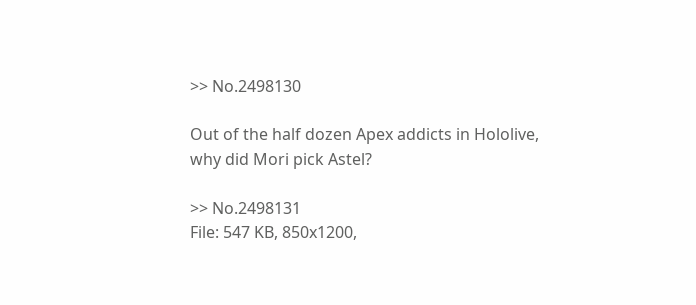>> No.2498130

Out of the half dozen Apex addicts in Hololive, why did Mori pick Astel?

>> No.2498131
File: 547 KB, 850x1200,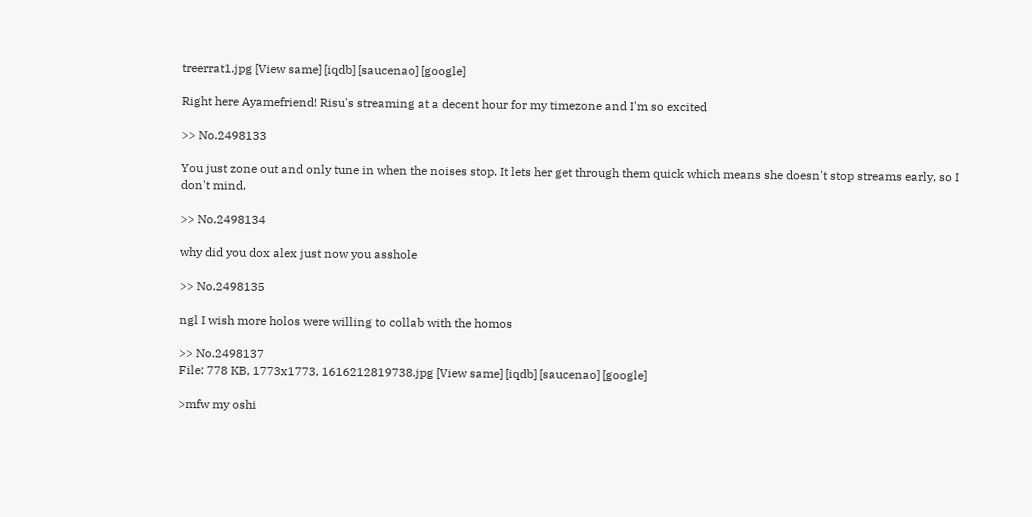treerrat1.jpg [View same] [iqdb] [saucenao] [google]

Right here Ayamefriend! Risu's streaming at a decent hour for my timezone and I'm so excited

>> No.2498133

You just zone out and only tune in when the noises stop. It lets her get through them quick which means she doesn't stop streams early, so I don't mind.

>> No.2498134

why did you dox alex just now you asshole

>> No.2498135

ngl I wish more holos were willing to collab with the homos

>> No.2498137
File: 778 KB, 1773x1773, 1616212819738.jpg [View same] [iqdb] [saucenao] [google]

>mfw my oshi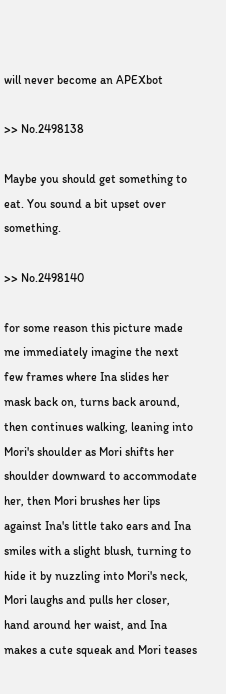will never become an APEXbot

>> No.2498138

Maybe you should get something to eat. You sound a bit upset over something.

>> No.2498140

for some reason this picture made me immediately imagine the next few frames where Ina slides her mask back on, turns back around, then continues walking, leaning into Mori's shoulder as Mori shifts her shoulder downward to accommodate her, then Mori brushes her lips against Ina's little tako ears and Ina smiles with a slight blush, turning to hide it by nuzzling into Mori's neck, Mori laughs and pulls her closer, hand around her waist, and Ina makes a cute squeak and Mori teases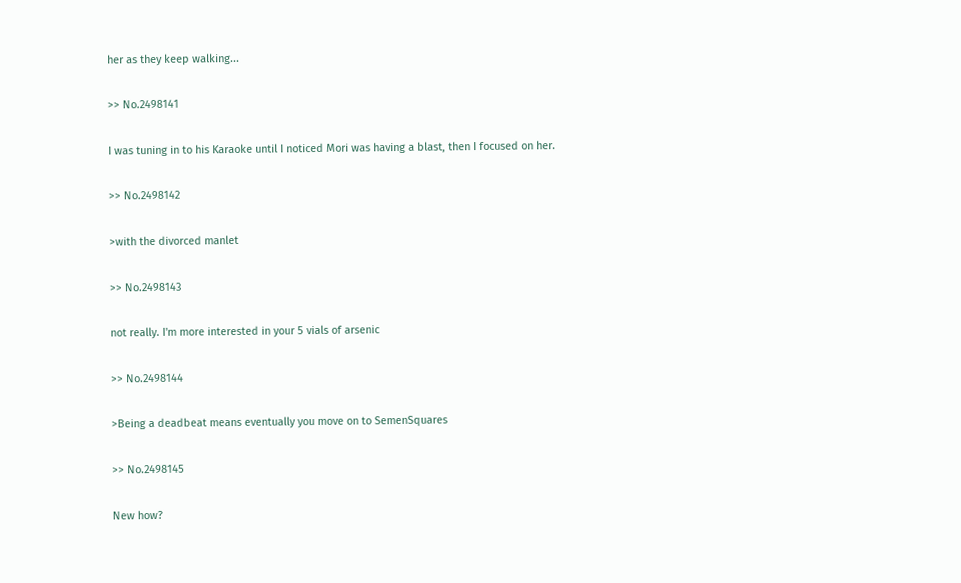her as they keep walking...

>> No.2498141

I was tuning in to his Karaoke until I noticed Mori was having a blast, then I focused on her.

>> No.2498142

>with the divorced manlet

>> No.2498143

not really. I'm more interested in your 5 vials of arsenic

>> No.2498144

>Being a deadbeat means eventually you move on to SemenSquares

>> No.2498145

New how?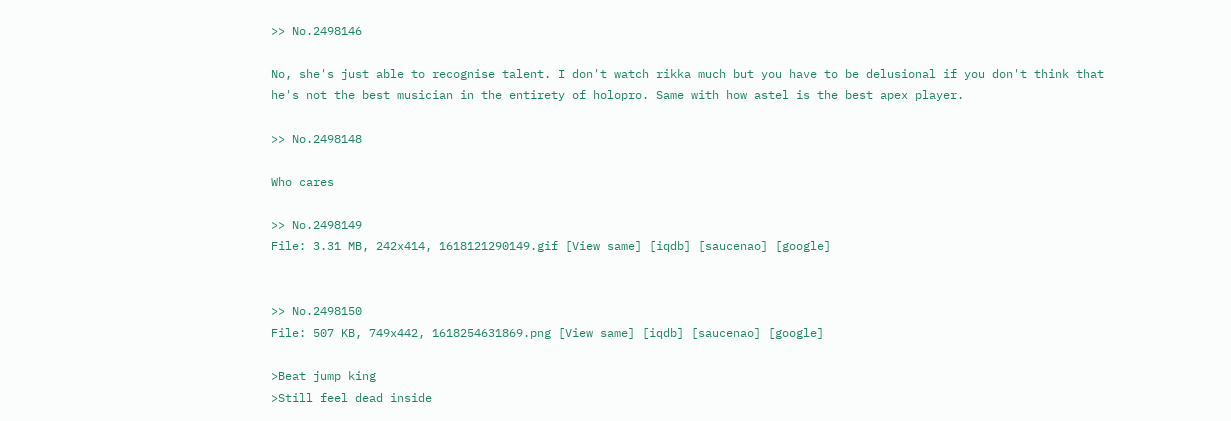>> No.2498146

No, she's just able to recognise talent. I don't watch rikka much but you have to be delusional if you don't think that he's not the best musician in the entirety of holopro. Same with how astel is the best apex player.

>> No.2498148

Who cares

>> No.2498149
File: 3.31 MB, 242x414, 1618121290149.gif [View same] [iqdb] [saucenao] [google]


>> No.2498150
File: 507 KB, 749x442, 1618254631869.png [View same] [iqdb] [saucenao] [google]

>Beat jump king
>Still feel dead inside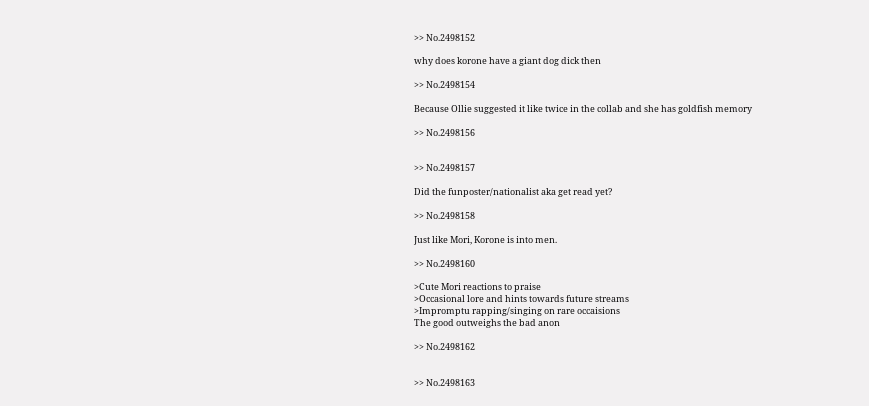>> No.2498152

why does korone have a giant dog dick then

>> No.2498154

Because Ollie suggested it like twice in the collab and she has goldfish memory

>> No.2498156


>> No.2498157

Did the funposter/nationalist aka get read yet?

>> No.2498158

Just like Mori, Korone is into men.

>> No.2498160

>Cute Mori reactions to praise
>Occasional lore and hints towards future streams
>Impromptu rapping/singing on rare occaisions
The good outweighs the bad anon

>> No.2498162


>> No.2498163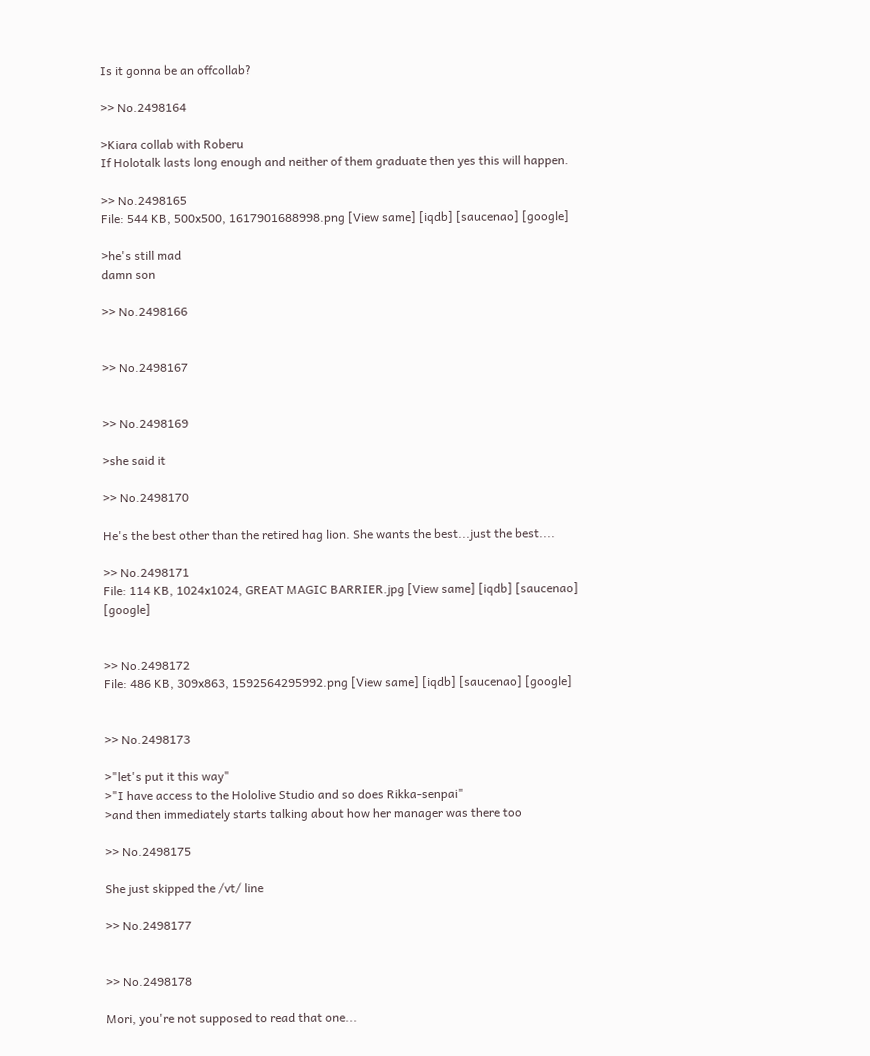Is it gonna be an offcollab?

>> No.2498164

>Kiara collab with Roberu
If Holotalk lasts long enough and neither of them graduate then yes this will happen.

>> No.2498165
File: 544 KB, 500x500, 1617901688998.png [View same] [iqdb] [saucenao] [google]

>he's still mad
damn son

>> No.2498166


>> No.2498167


>> No.2498169

>she said it

>> No.2498170

He's the best other than the retired hag lion. She wants the best...just the best....

>> No.2498171
File: 114 KB, 1024x1024, GREAT MAGIC BARRIER.jpg [View same] [iqdb] [saucenao] [google]


>> No.2498172
File: 486 KB, 309x863, 1592564295992.png [View same] [iqdb] [saucenao] [google]


>> No.2498173

>"let's put it this way"
>"I have access to the Hololive Studio and so does Rikka-senpai"
>and then immediately starts talking about how her manager was there too

>> No.2498175

She just skipped the /vt/ line

>> No.2498177


>> No.2498178

Mori, you're not supposed to read that one...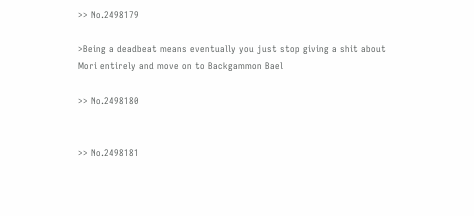>> No.2498179

>Being a deadbeat means eventually you just stop giving a shit about Mori entirely and move on to Backgammon Bael

>> No.2498180


>> No.2498181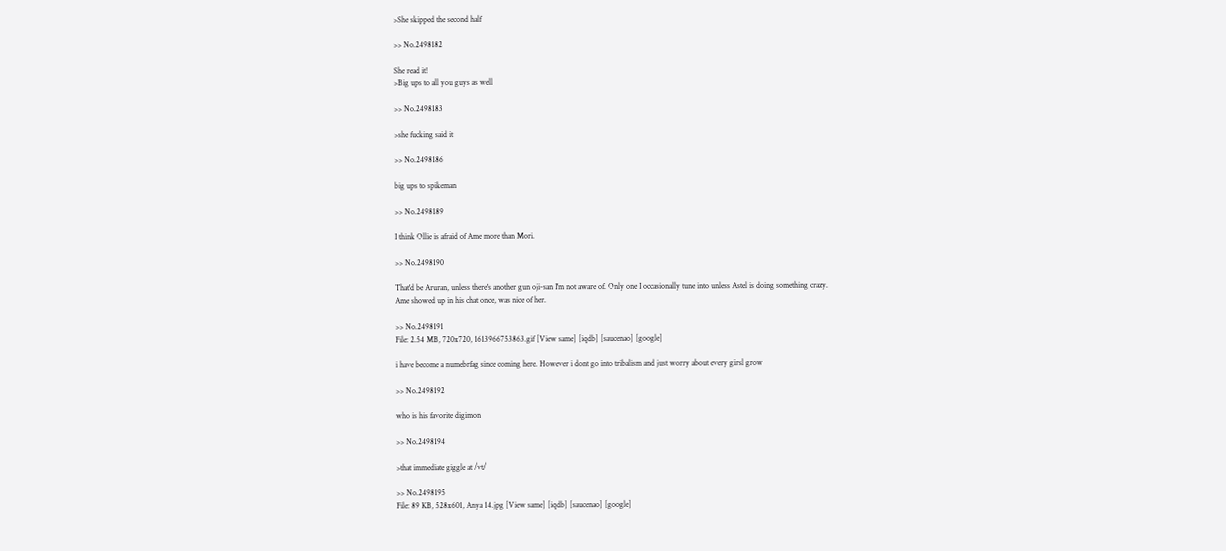>She skipped the second half

>> No.2498182

She read it!
>Big ups to all you guys as well

>> No.2498183

>she fucking said it

>> No.2498186

big ups to spikeman

>> No.2498189

I think Ollie is afraid of Ame more than Mori.

>> No.2498190

That'd be Aruran, unless there's another gun oji-san I'm not aware of. Only one I occasionally tune into unless Astel is doing something crazy.
Ame showed up in his chat once, was nice of her.

>> No.2498191
File: 2.54 MB, 720x720, 1613966753863.gif [View same] [iqdb] [saucenao] [google]

i have become a numebrfag since coming here. However i dont go into tribalism and just worry about every girsl grow

>> No.2498192

who is his favorite digimon

>> No.2498194

>that immediate giggle at /vt/

>> No.2498195
File: 89 KB, 528x601, Anya 14.jpg [View same] [iqdb] [saucenao] [google]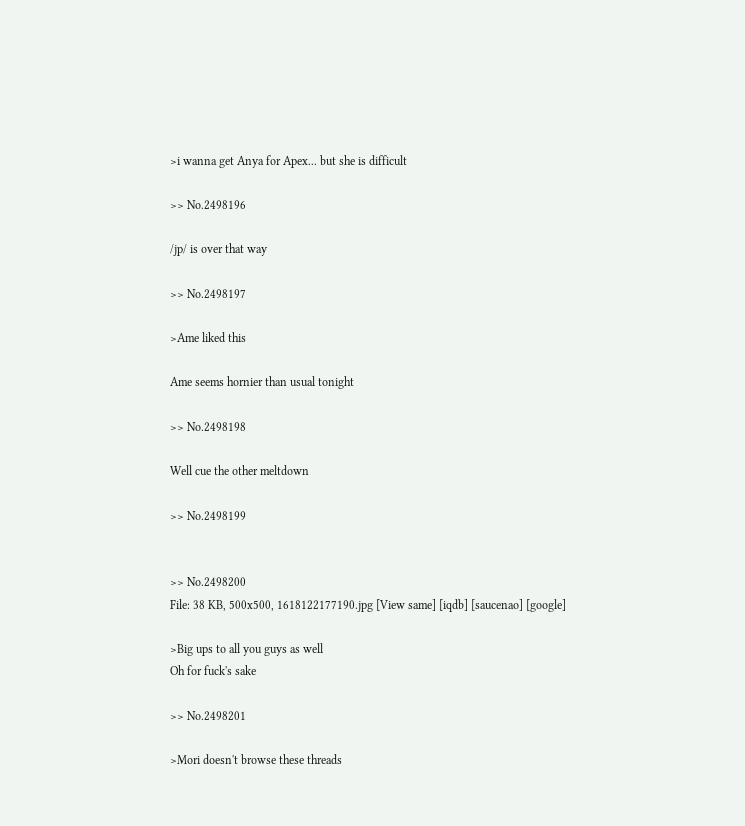>i wanna get Anya for Apex... but she is difficult

>> No.2498196

/jp/ is over that way

>> No.2498197

>Ame liked this

Ame seems hornier than usual tonight

>> No.2498198

Well cue the other meltdown

>> No.2498199


>> No.2498200
File: 38 KB, 500x500, 1618122177190.jpg [View same] [iqdb] [saucenao] [google]

>Big ups to all you guys as well
Oh for fuck's sake

>> No.2498201

>Mori doesn't browse these threads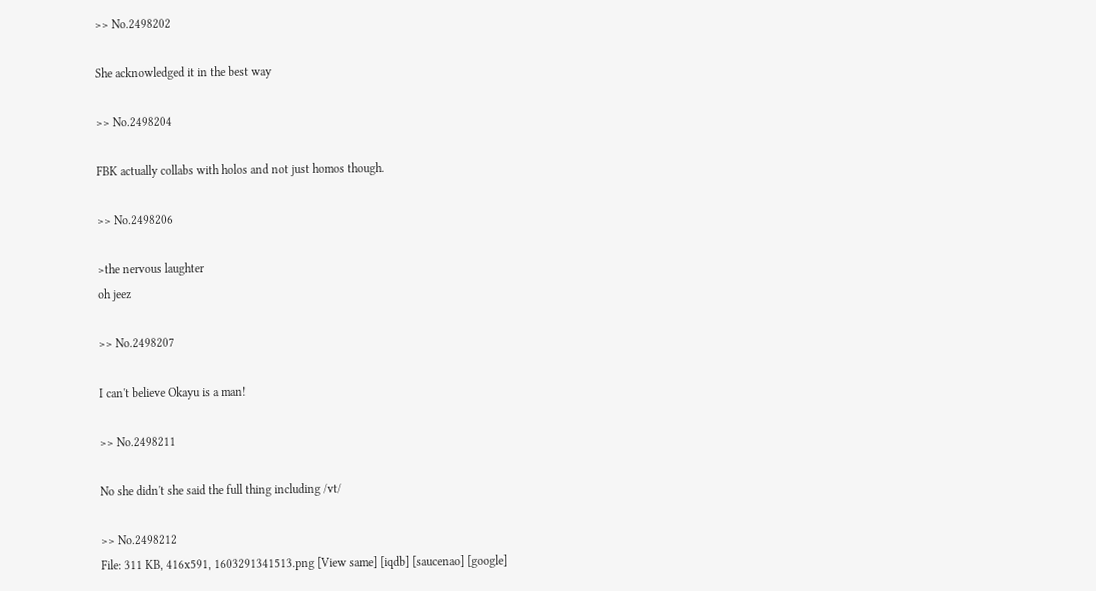>> No.2498202

She acknowledged it in the best way

>> No.2498204

FBK actually collabs with holos and not just homos though.

>> No.2498206

>the nervous laughter
oh jeez

>> No.2498207

I can't believe Okayu is a man!

>> No.2498211

No she didn't she said the full thing including /vt/

>> No.2498212
File: 311 KB, 416x591, 1603291341513.png [View same] [iqdb] [saucenao] [google]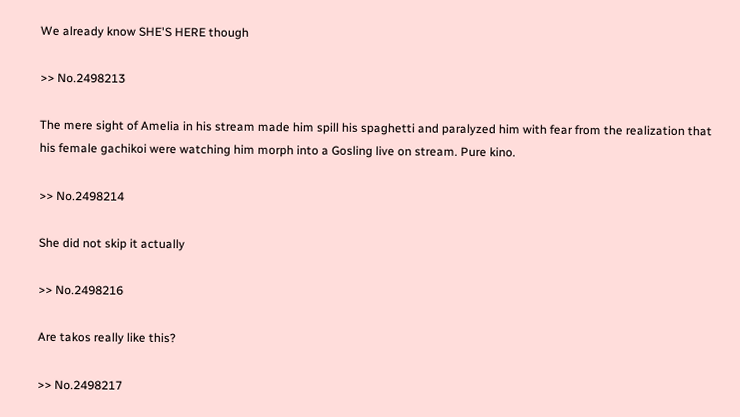We already know SHE'S HERE though

>> No.2498213

The mere sight of Amelia in his stream made him spill his spaghetti and paralyzed him with fear from the realization that his female gachikoi were watching him morph into a Gosling live on stream. Pure kino.

>> No.2498214

She did not skip it actually

>> No.2498216

Are takos really like this?

>> No.2498217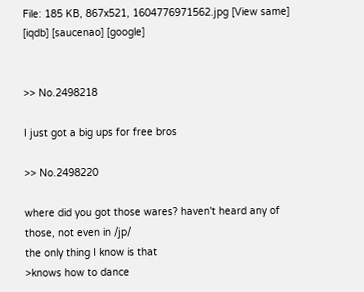File: 185 KB, 867x521, 1604776971562.jpg [View same] [iqdb] [saucenao] [google]


>> No.2498218

I just got a big ups for free bros

>> No.2498220

where did you got those wares? haven't heard any of those, not even in /jp/
the only thing I know is that
>knows how to dance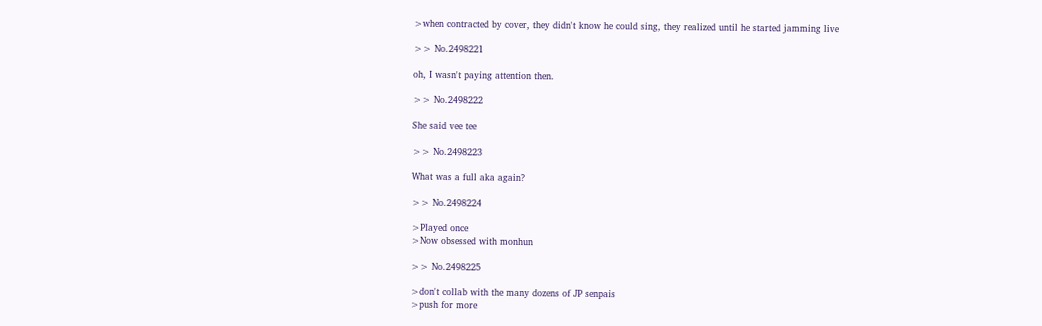>when contracted by cover, they didn't know he could sing, they realized until he started jamming live

>> No.2498221

oh, I wasn't paying attention then.

>> No.2498222

She said vee tee

>> No.2498223

What was a full aka again?

>> No.2498224

>Played once
>Now obsessed with monhun

>> No.2498225

>don't collab with the many dozens of JP senpais
>push for more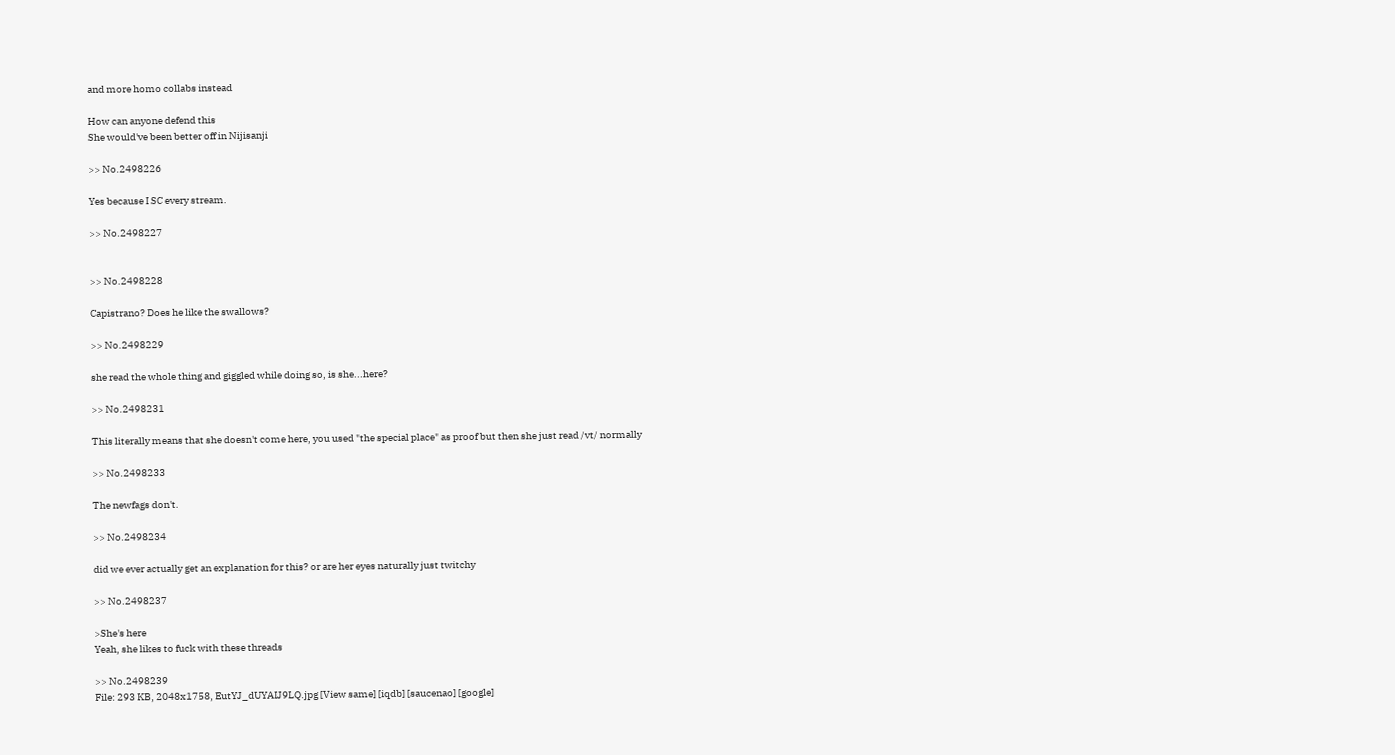and more homo collabs instead

How can anyone defend this
She would've been better off in Nijisanji

>> No.2498226

Yes because I SC every stream.

>> No.2498227


>> No.2498228

Capistrano? Does he like the swallows?

>> No.2498229

she read the whole thing and giggled while doing so, is she...here?

>> No.2498231

This literally means that she doesn't come here, you used "the special place" as proof but then she just read /vt/ normally

>> No.2498233

The newfags don't.

>> No.2498234

did we ever actually get an explanation for this? or are her eyes naturally just twitchy

>> No.2498237

>She's here
Yeah, she likes to fuck with these threads

>> No.2498239
File: 293 KB, 2048x1758, EutYJ_dUYAIJ9LQ.jpg [View same] [iqdb] [saucenao] [google]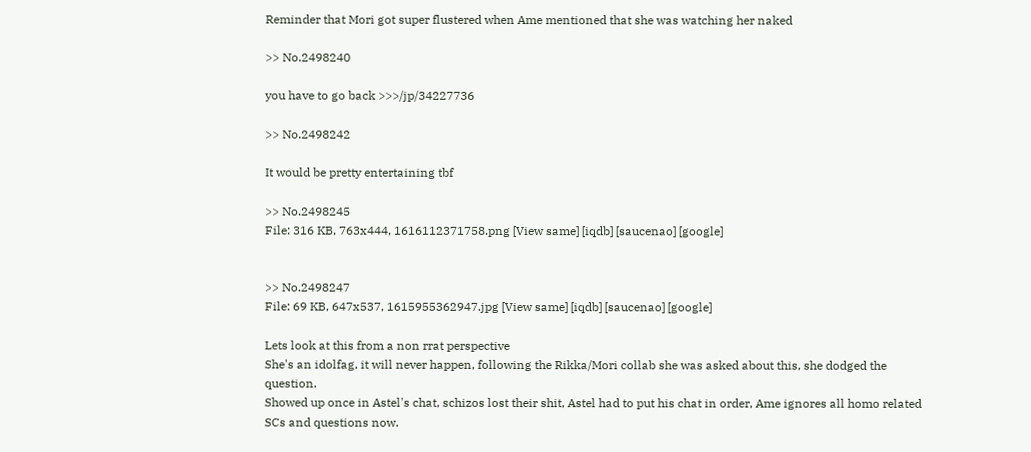Reminder that Mori got super flustered when Ame mentioned that she was watching her naked

>> No.2498240

you have to go back >>>/jp/34227736

>> No.2498242

It would be pretty entertaining tbf

>> No.2498245
File: 316 KB, 763x444, 1616112371758.png [View same] [iqdb] [saucenao] [google]


>> No.2498247
File: 69 KB, 647x537, 1615955362947.jpg [View same] [iqdb] [saucenao] [google]

Lets look at this from a non rrat perspective
She's an idolfag, it will never happen, following the Rikka/Mori collab she was asked about this, she dodged the question.
Showed up once in Astel's chat, schizos lost their shit, Astel had to put his chat in order, Ame ignores all homo related SCs and questions now.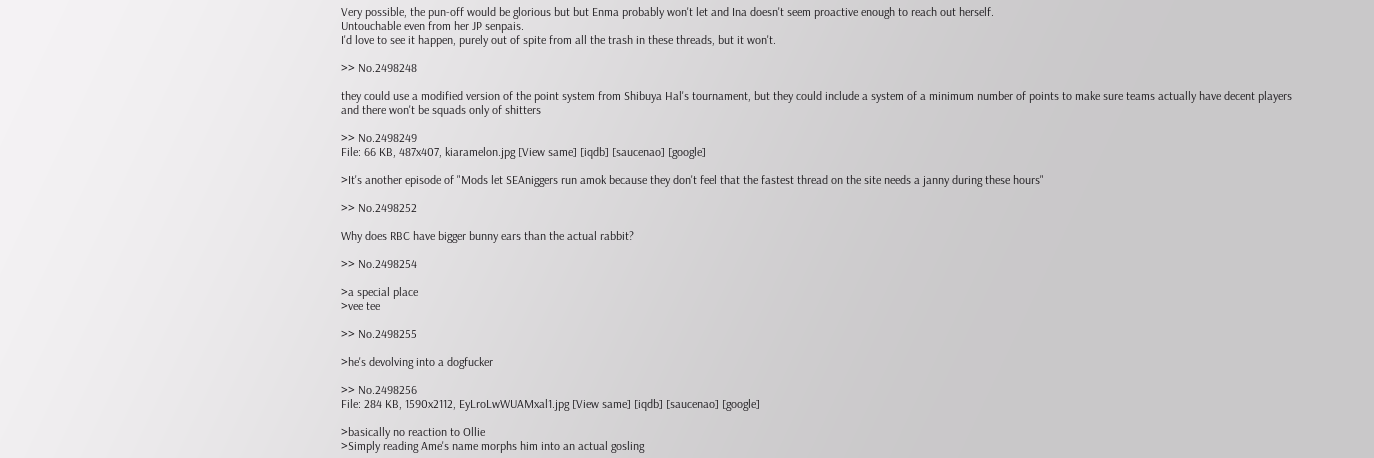Very possible, the pun-off would be glorious but but Enma probably won't let and Ina doesn't seem proactive enough to reach out herself.
Untouchable even from her JP senpais.
I'd love to see it happen, purely out of spite from all the trash in these threads, but it won't.

>> No.2498248

they could use a modified version of the point system from Shibuya Hal's tournament, but they could include a system of a minimum number of points to make sure teams actually have decent players and there won't be squads only of shitters

>> No.2498249
File: 66 KB, 487x407, kiaramelon.jpg [View same] [iqdb] [saucenao] [google]

>It's another episode of "Mods let SEAniggers run amok because they don't feel that the fastest thread on the site needs a janny during these hours"

>> No.2498252

Why does RBC have bigger bunny ears than the actual rabbit?

>> No.2498254

>a special place
>vee tee

>> No.2498255

>he's devolving into a dogfucker

>> No.2498256
File: 284 KB, 1590x2112, EyLroLwWUAMxal1.jpg [View same] [iqdb] [saucenao] [google]

>basically no reaction to Ollie
>Simply reading Ame's name morphs him into an actual gosling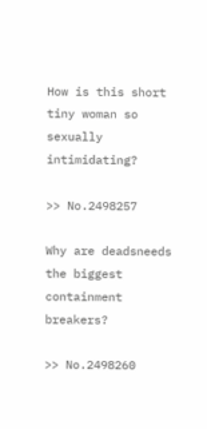How is this short tiny woman so sexually intimidating?

>> No.2498257

Why are deadsneeds the biggest containment breakers?

>> No.2498260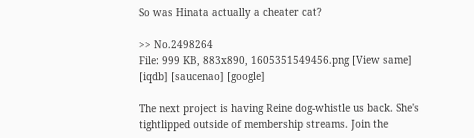So was Hinata actually a cheater cat?

>> No.2498264
File: 999 KB, 883x890, 1605351549456.png [View same] [iqdb] [saucenao] [google]

The next project is having Reine dog-whistle us back. She's tightlipped outside of membership streams. Join the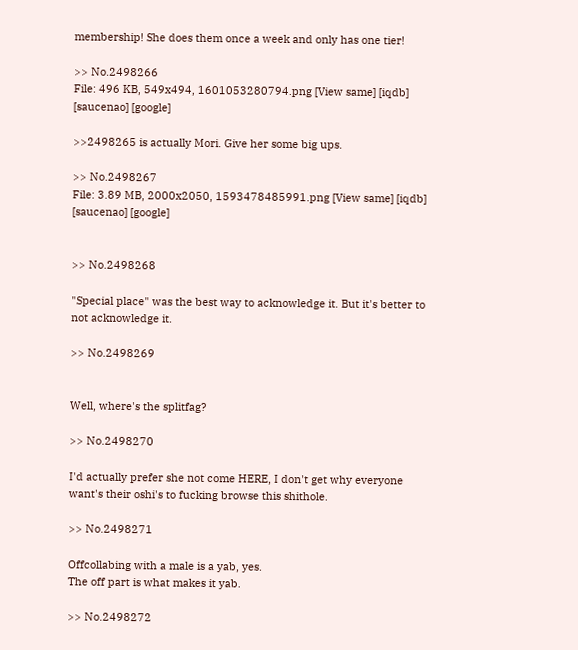membership! She does them once a week and only has one tier!

>> No.2498266
File: 496 KB, 549x494, 1601053280794.png [View same] [iqdb] [saucenao] [google]

>>2498265 is actually Mori. Give her some big ups.

>> No.2498267
File: 3.89 MB, 2000x2050, 1593478485991.png [View same] [iqdb] [saucenao] [google]


>> No.2498268

"Special place" was the best way to acknowledge it. But it's better to not acknowledge it.

>> No.2498269


Well, where's the splitfag?

>> No.2498270

I'd actually prefer she not come HERE, I don't get why everyone want's their oshi's to fucking browse this shithole.

>> No.2498271

Offcollabing with a male is a yab, yes.
The off part is what makes it yab.

>> No.2498272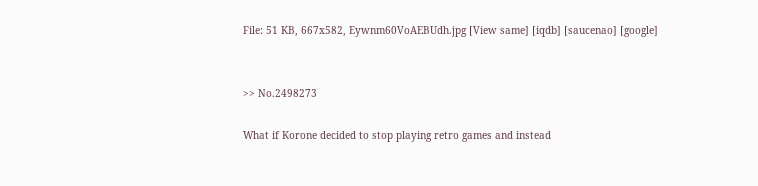File: 51 KB, 667x582, Eywnm60VoAEBUdh.jpg [View same] [iqdb] [saucenao] [google]


>> No.2498273

What if Korone decided to stop playing retro games and instead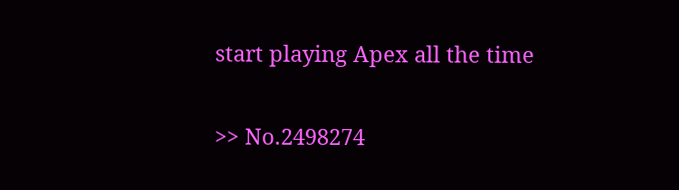start playing Apex all the time

>> No.2498274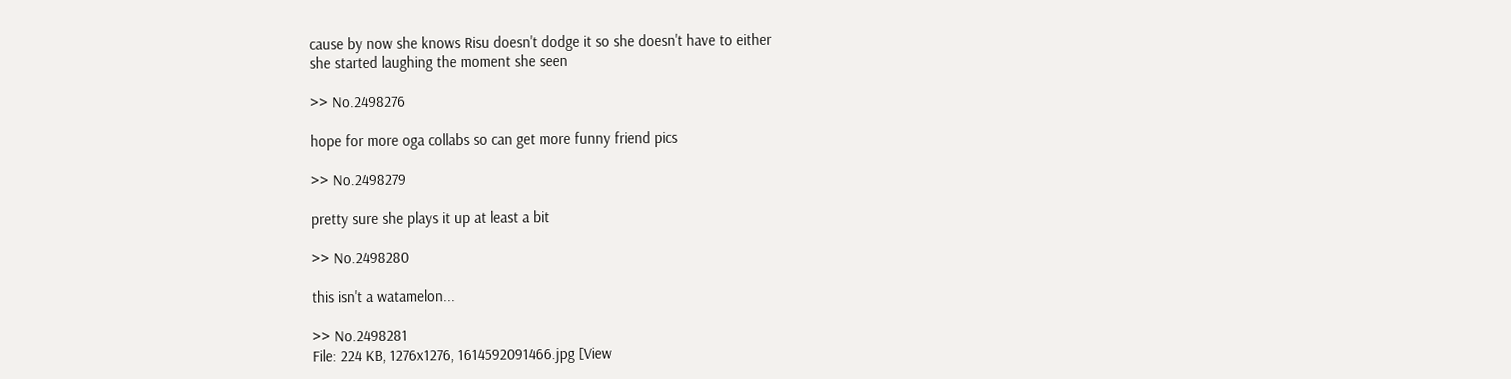cause by now she knows Risu doesn't dodge it so she doesn't have to either
she started laughing the moment she seen

>> No.2498276

hope for more oga collabs so can get more funny friend pics

>> No.2498279

pretty sure she plays it up at least a bit

>> No.2498280

this isn't a watamelon...

>> No.2498281
File: 224 KB, 1276x1276, 1614592091466.jpg [View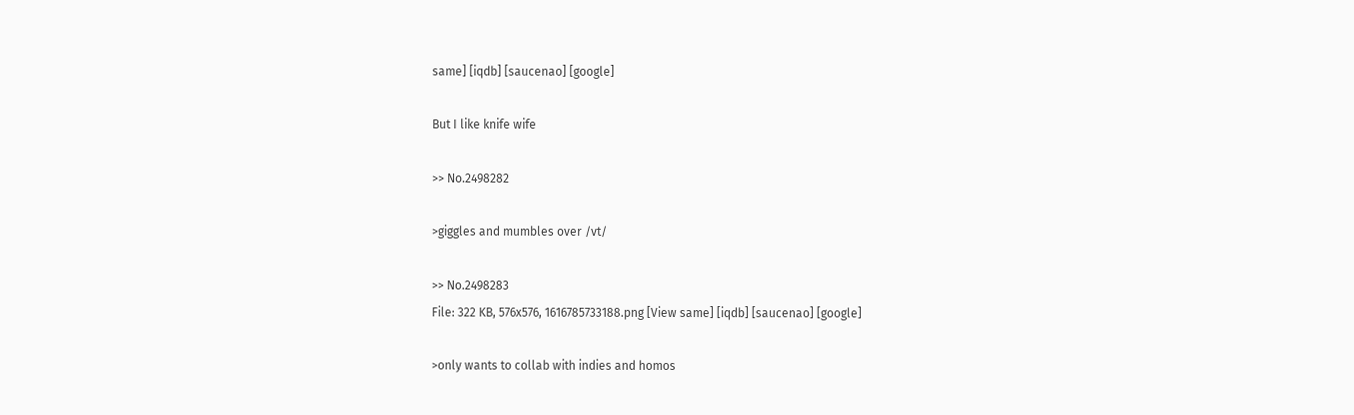same] [iqdb] [saucenao] [google]

But I like knife wife

>> No.2498282

>giggles and mumbles over /vt/

>> No.2498283
File: 322 KB, 576x576, 1616785733188.png [View same] [iqdb] [saucenao] [google]

>only wants to collab with indies and homos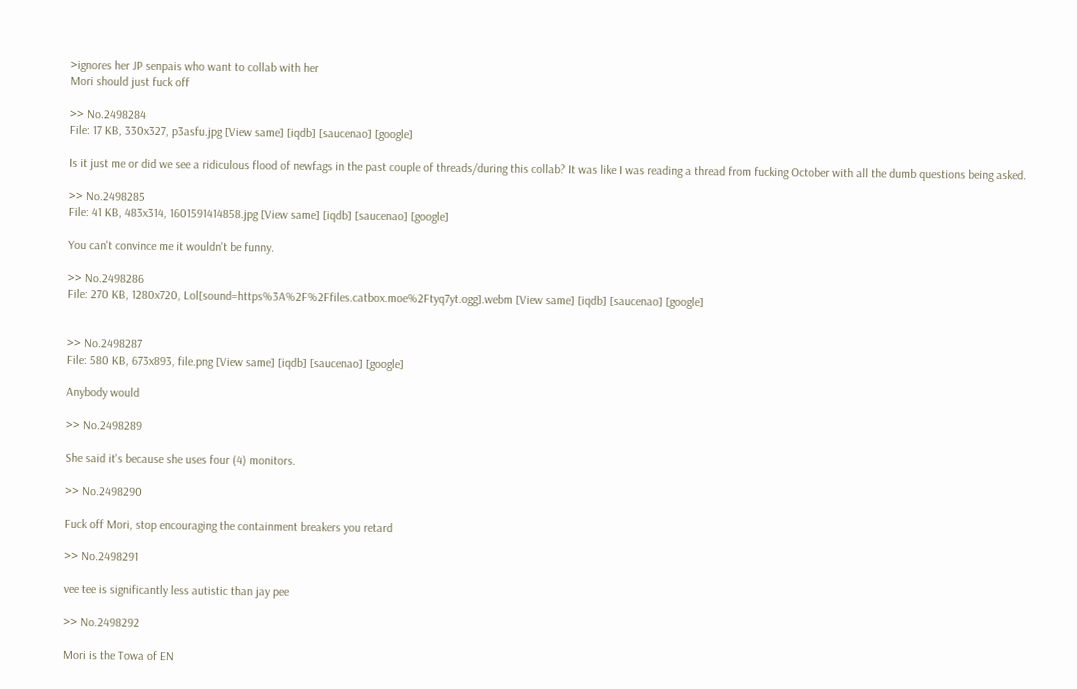>ignores her JP senpais who want to collab with her
Mori should just fuck off

>> No.2498284
File: 17 KB, 330x327, p3asfu.jpg [View same] [iqdb] [saucenao] [google]

Is it just me or did we see a ridiculous flood of newfags in the past couple of threads/during this collab? It was like I was reading a thread from fucking October with all the dumb questions being asked.

>> No.2498285
File: 41 KB, 483x314, 1601591414858.jpg [View same] [iqdb] [saucenao] [google]

You can't convince me it wouldn't be funny.

>> No.2498286
File: 270 KB, 1280x720, Lol[sound=https%3A%2F%2Ffiles.catbox.moe%2Ftyq7yt.ogg].webm [View same] [iqdb] [saucenao] [google]


>> No.2498287
File: 580 KB, 673x893, file.png [View same] [iqdb] [saucenao] [google]

Anybody would

>> No.2498289

She said it's because she uses four (4) monitors.

>> No.2498290

Fuck off Mori, stop encouraging the containment breakers you retard

>> No.2498291

vee tee is significantly less autistic than jay pee

>> No.2498292

Mori is the Towa of EN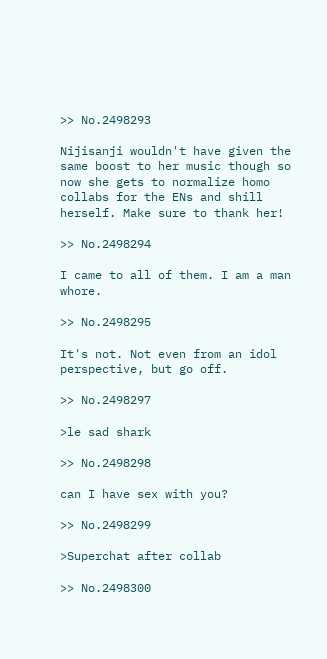>> No.2498293

Nijisanji wouldn't have given the same boost to her music though so now she gets to normalize homo collabs for the ENs and shill herself. Make sure to thank her!

>> No.2498294

I came to all of them. I am a man whore.

>> No.2498295

It's not. Not even from an idol perspective, but go off.

>> No.2498297

>le sad shark

>> No.2498298

can I have sex with you?

>> No.2498299

>Superchat after collab

>> No.2498300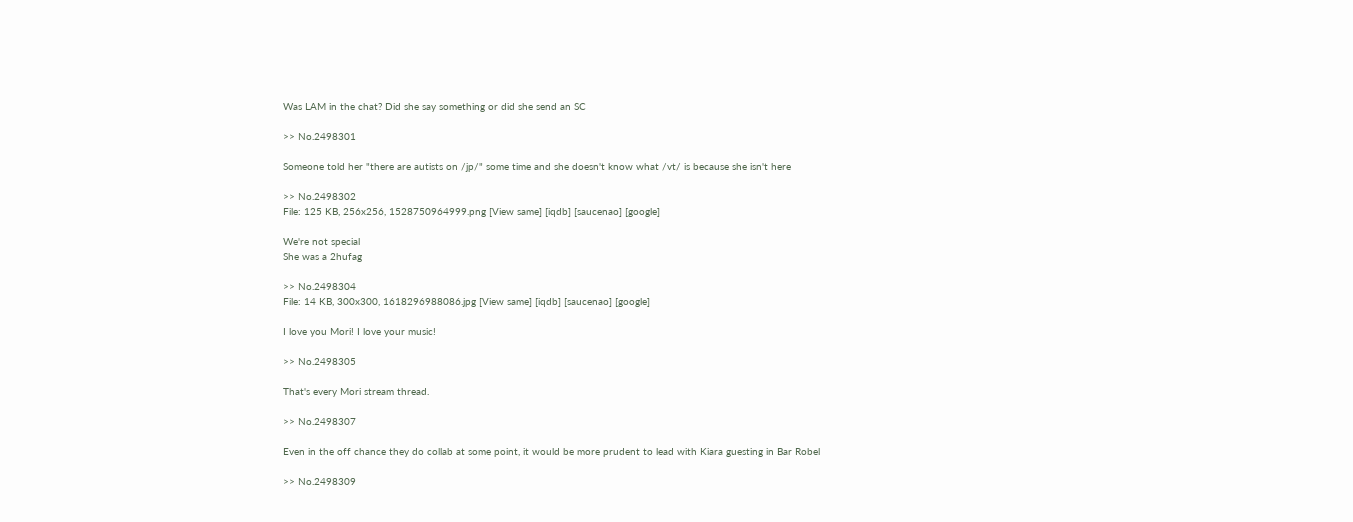Was LAM in the chat? Did she say something or did she send an SC

>> No.2498301

Someone told her "there are autists on /jp/" some time and she doesn't know what /vt/ is because she isn't here

>> No.2498302
File: 125 KB, 256x256, 1528750964999.png [View same] [iqdb] [saucenao] [google]

We're not special
She was a 2hufag

>> No.2498304
File: 14 KB, 300x300, 1618296988086.jpg [View same] [iqdb] [saucenao] [google]

I love you Mori! I love your music!

>> No.2498305

That's every Mori stream thread.

>> No.2498307

Even in the off chance they do collab at some point, it would be more prudent to lead with Kiara guesting in Bar Robel

>> No.2498309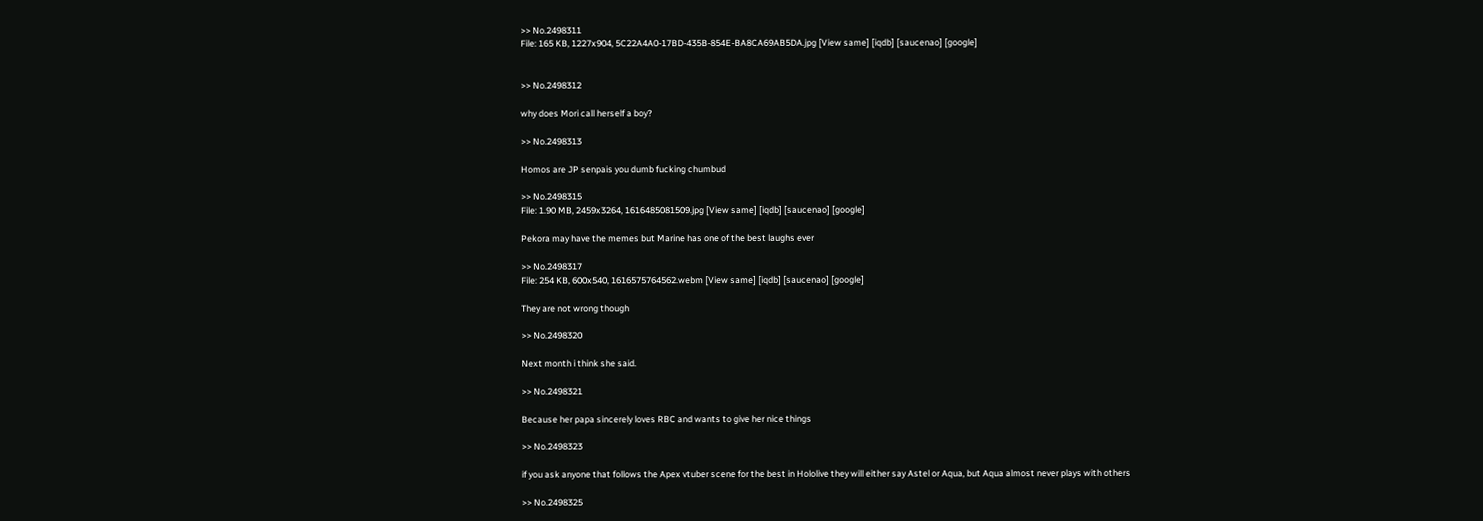>> No.2498311
File: 165 KB, 1227x904, 5C22A4A0-17BD-435B-854E-BA8CA69AB5DA.jpg [View same] [iqdb] [saucenao] [google]


>> No.2498312

why does Mori call herself a boy?

>> No.2498313

Homos are JP senpais you dumb fucking chumbud

>> No.2498315
File: 1.90 MB, 2459x3264, 1616485081509.jpg [View same] [iqdb] [saucenao] [google]

Pekora may have the memes but Marine has one of the best laughs ever

>> No.2498317
File: 254 KB, 600x540, 1616575764562.webm [View same] [iqdb] [saucenao] [google]

They are not wrong though

>> No.2498320

Next month i think she said.

>> No.2498321

Because her papa sincerely loves RBC and wants to give her nice things

>> No.2498323

if you ask anyone that follows the Apex vtuber scene for the best in Hololive they will either say Astel or Aqua, but Aqua almost never plays with others

>> No.2498325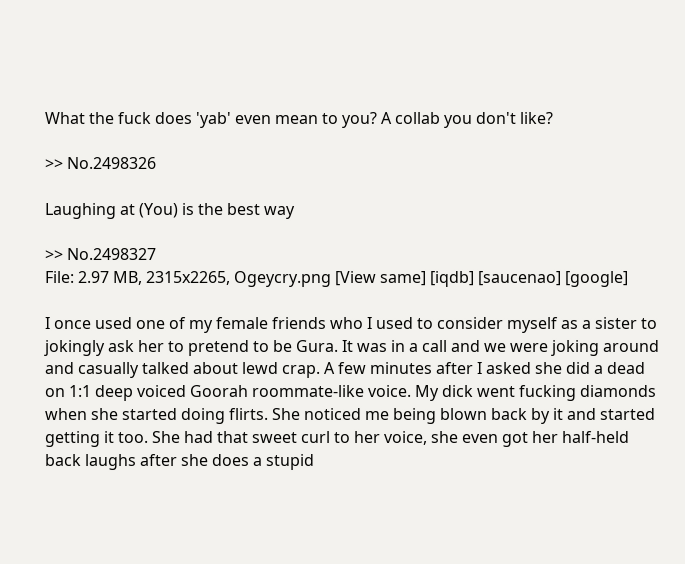What the fuck does 'yab' even mean to you? A collab you don't like?

>> No.2498326

Laughing at (You) is the best way

>> No.2498327
File: 2.97 MB, 2315x2265, Ogeycry.png [View same] [iqdb] [saucenao] [google]

I once used one of my female friends who I used to consider myself as a sister to jokingly ask her to pretend to be Gura. It was in a call and we were joking around and casually talked about lewd crap. A few minutes after I asked she did a dead on 1:1 deep voiced Goorah roommate-like voice. My dick went fucking diamonds when she started doing flirts. She noticed me being blown back by it and started getting it too. She had that sweet curl to her voice, she even got her half-held back laughs after she does a stupid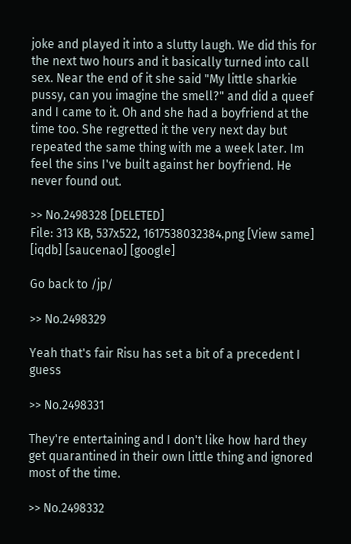joke and played it into a slutty laugh. We did this for the next two hours and it basically turned into call sex. Near the end of it she said "My little sharkie pussy, can you imagine the smell?" and did a queef and I came to it. Oh and she had a boyfriend at the time too. She regretted it the very next day but repeated the same thing with me a week later. Im feel the sins I've built against her boyfriend. He never found out.

>> No.2498328 [DELETED]
File: 313 KB, 537x522, 1617538032384.png [View same] [iqdb] [saucenao] [google]

Go back to /jp/

>> No.2498329

Yeah that's fair Risu has set a bit of a precedent I guess

>> No.2498331

They're entertaining and I don't like how hard they get quarantined in their own little thing and ignored most of the time.

>> No.2498332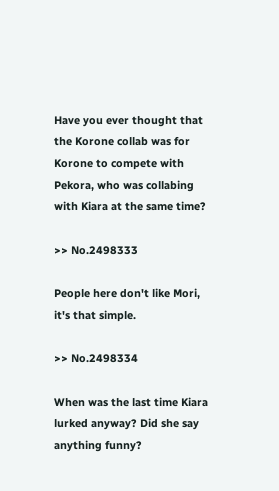Have you ever thought that the Korone collab was for Korone to compete with Pekora, who was collabing with Kiara at the same time?

>> No.2498333

People here don't like Mori, it's that simple.

>> No.2498334

When was the last time Kiara lurked anyway? Did she say anything funny?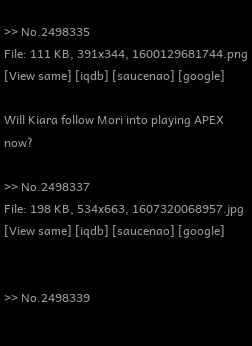>> No.2498335
File: 111 KB, 391x344, 1600129681744.png [View same] [iqdb] [saucenao] [google]

Will Kiara follow Mori into playing APEX now?

>> No.2498337
File: 198 KB, 534x663, 1607320068957.jpg [View same] [iqdb] [saucenao] [google]


>> No.2498339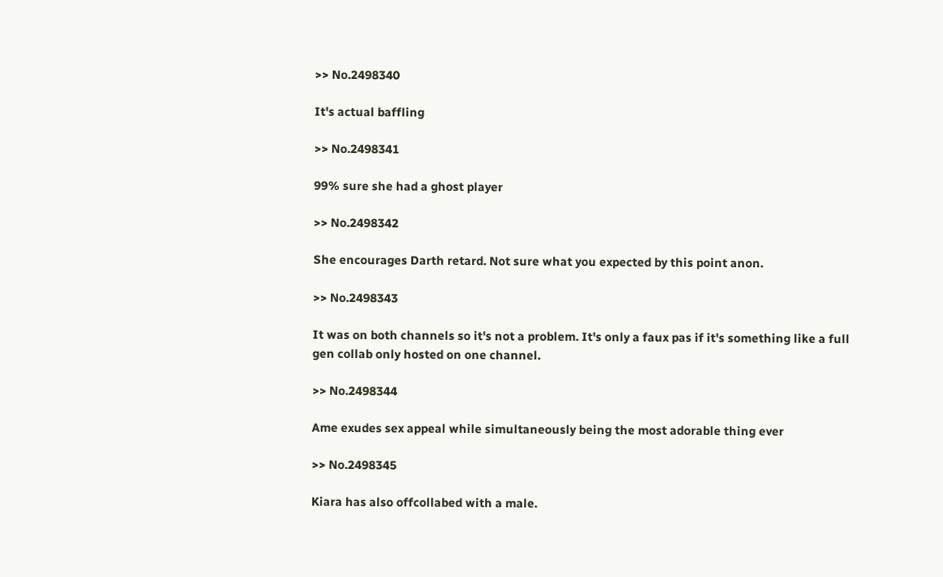>> No.2498340

It's actual baffling

>> No.2498341

99% sure she had a ghost player

>> No.2498342

She encourages Darth retard. Not sure what you expected by this point anon.

>> No.2498343

It was on both channels so it's not a problem. It's only a faux pas if it's something like a full gen collab only hosted on one channel.

>> No.2498344

Ame exudes sex appeal while simultaneously being the most adorable thing ever

>> No.2498345

Kiara has also offcollabed with a male.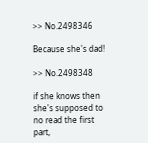>> No.2498346

Because she's dad!

>> No.2498348

if she knows then she's supposed to no read the first part,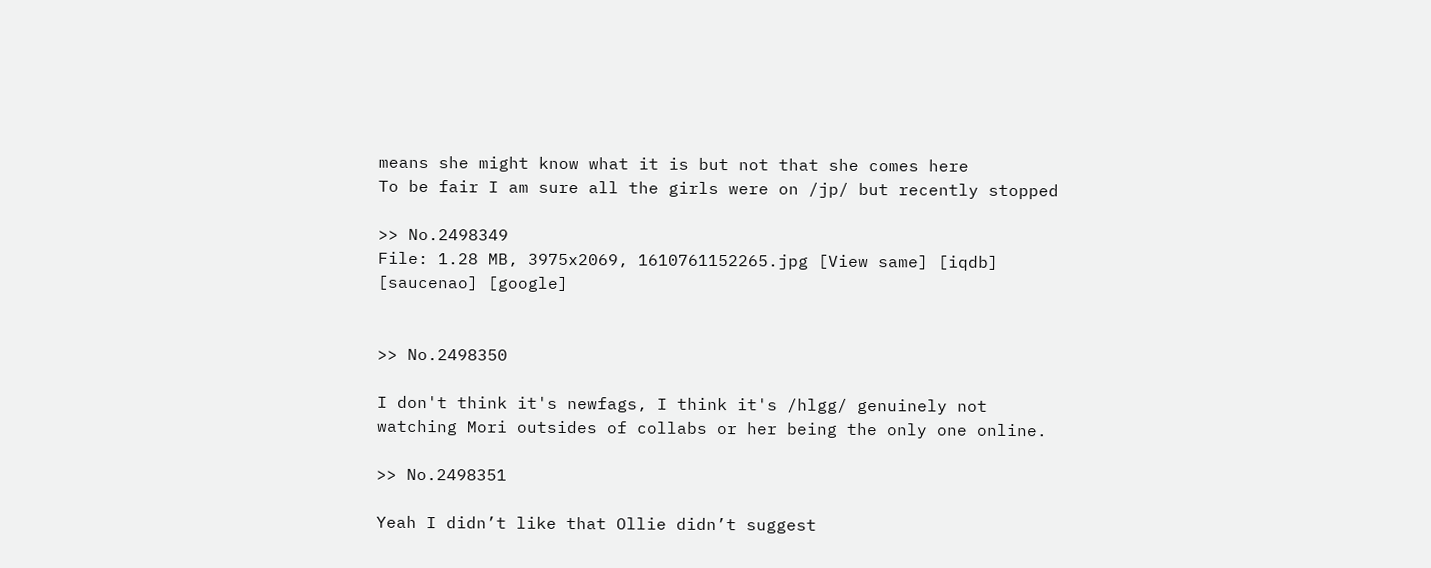means she might know what it is but not that she comes here
To be fair I am sure all the girls were on /jp/ but recently stopped

>> No.2498349
File: 1.28 MB, 3975x2069, 1610761152265.jpg [View same] [iqdb] [saucenao] [google]


>> No.2498350

I don't think it's newfags, I think it's /hlgg/ genuinely not watching Mori outsides of collabs or her being the only one online.

>> No.2498351

Yeah I didn’t like that Ollie didn’t suggest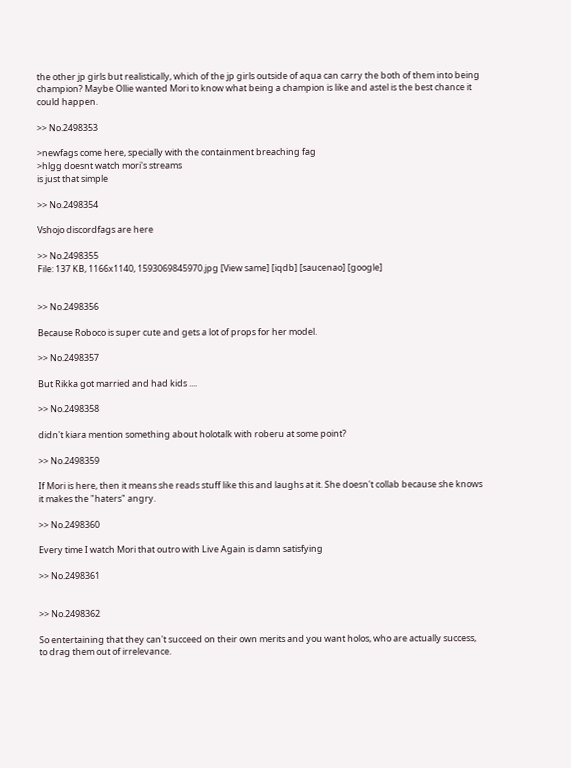the other jp girls but realistically, which of the jp girls outside of aqua can carry the both of them into being champion? Maybe Ollie wanted Mori to know what being a champion is like and astel is the best chance it could happen.

>> No.2498353

>newfags come here, specially with the containment breaching fag
>hlgg doesnt watch mori's streams
is just that simple

>> No.2498354

Vshojo discordfags are here

>> No.2498355
File: 137 KB, 1166x1140, 1593069845970.jpg [View same] [iqdb] [saucenao] [google]


>> No.2498356

Because Roboco is super cute and gets a lot of props for her model.

>> No.2498357

But Rikka got married and had kids ....

>> No.2498358

didn't kiara mention something about holotalk with roberu at some point?

>> No.2498359

If Mori is here, then it means she reads stuff like this and laughs at it. She doesn't collab because she knows it makes the "haters" angry.

>> No.2498360

Every time I watch Mori that outro with Live Again is damn satisfying

>> No.2498361


>> No.2498362

So entertaining that they can't succeed on their own merits and you want holos, who are actually success, to drag them out of irrelevance.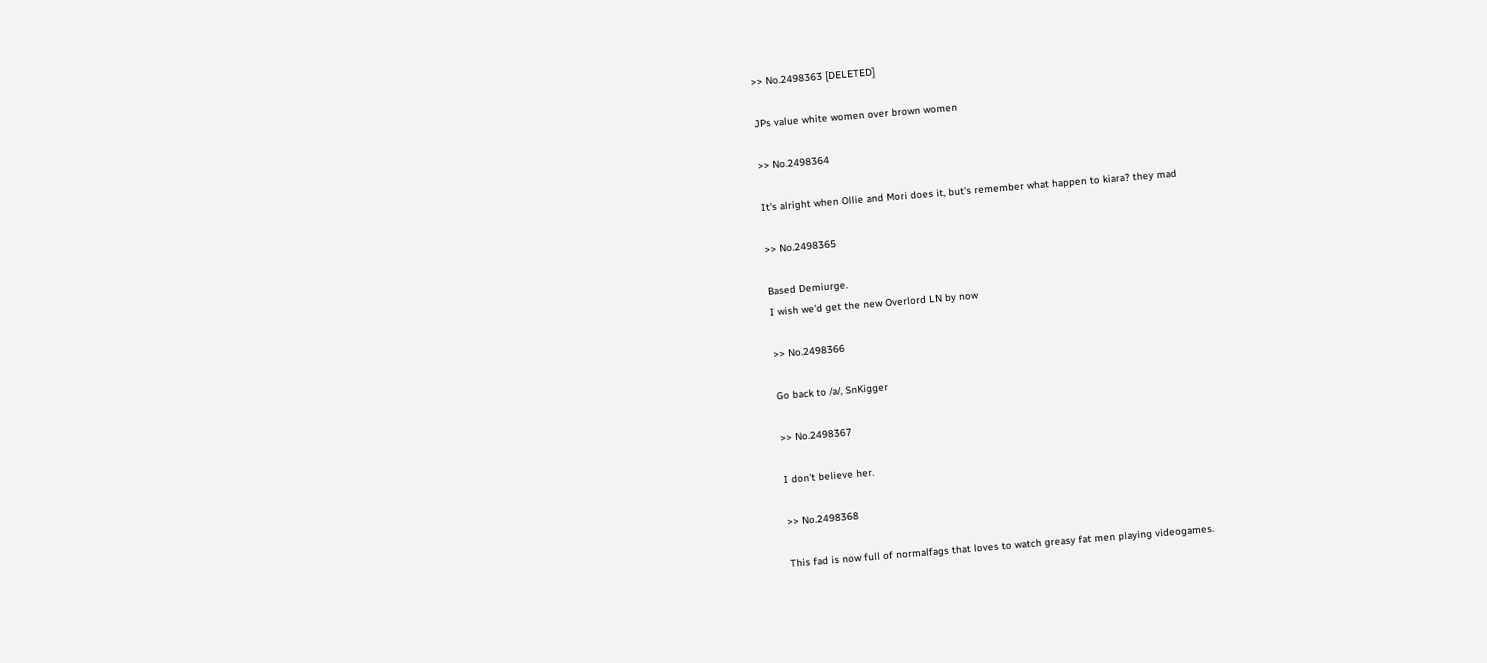>> No.2498363 [DELETED]

JPs value white women over brown women

>> No.2498364

It's alright when Ollie and Mori does it, but's remember what happen to kiara? they mad

>> No.2498365

Based Demiurge.
I wish we'd get the new Overlord LN by now

>> No.2498366

Go back to /a/, SnKigger

>> No.2498367

I don't believe her.

>> No.2498368

This fad is now full of normalfags that loves to watch greasy fat men playing videogames.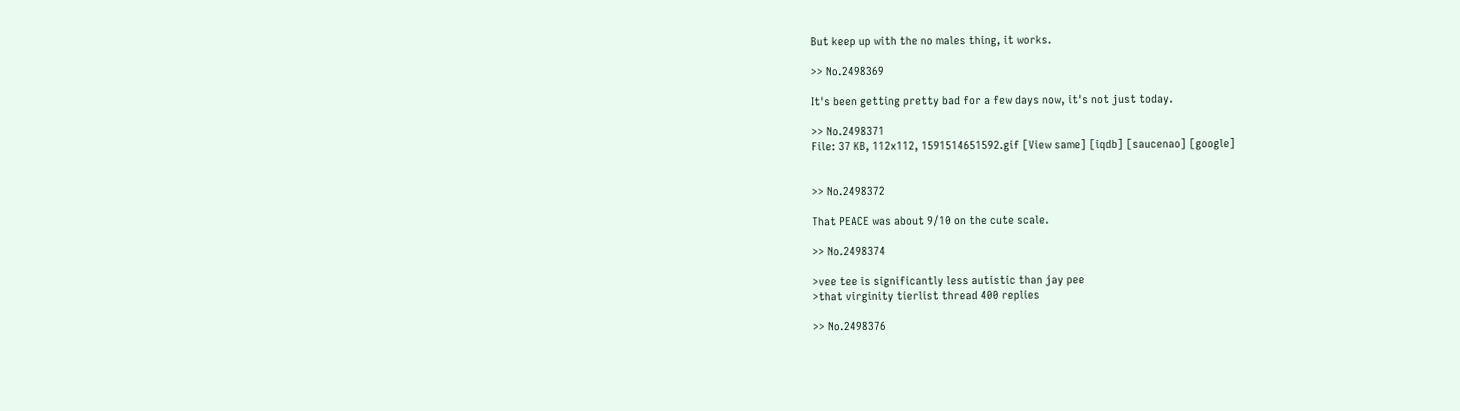But keep up with the no males thing, it works.

>> No.2498369

It's been getting pretty bad for a few days now, it's not just today.

>> No.2498371
File: 37 KB, 112x112, 1591514651592.gif [View same] [iqdb] [saucenao] [google]


>> No.2498372

That PEACE was about 9/10 on the cute scale.

>> No.2498374

>vee tee is significantly less autistic than jay pee
>that virginity tierlist thread 400 replies

>> No.2498376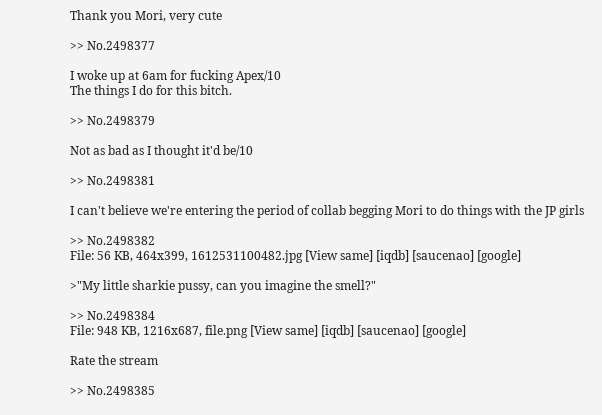Thank you Mori, very cute

>> No.2498377

I woke up at 6am for fucking Apex/10
The things I do for this bitch.

>> No.2498379

Not as bad as I thought it'd be/10

>> No.2498381

I can't believe we're entering the period of collab begging Mori to do things with the JP girls

>> No.2498382
File: 56 KB, 464x399, 1612531100482.jpg [View same] [iqdb] [saucenao] [google]

>"My little sharkie pussy, can you imagine the smell?"

>> No.2498384
File: 948 KB, 1216x687, file.png [View same] [iqdb] [saucenao] [google]

Rate the stream

>> No.2498385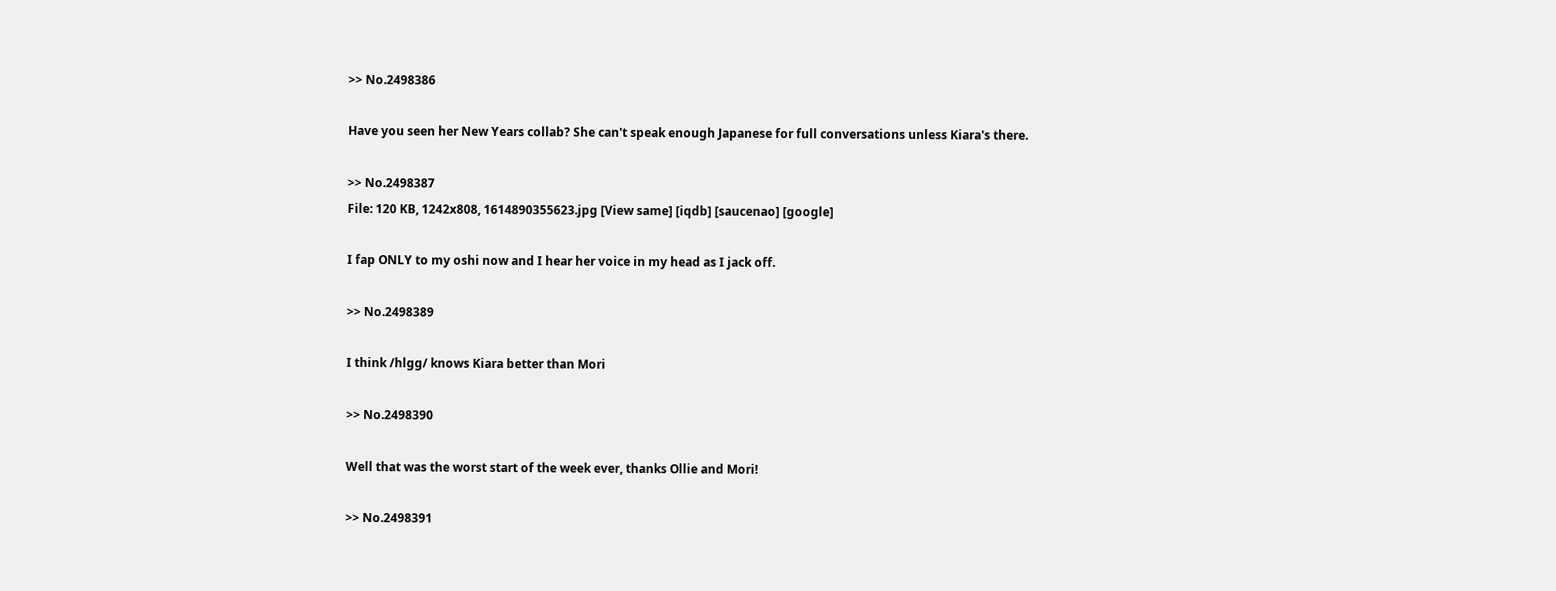>> No.2498386

Have you seen her New Years collab? She can't speak enough Japanese for full conversations unless Kiara's there.

>> No.2498387
File: 120 KB, 1242x808, 1614890355623.jpg [View same] [iqdb] [saucenao] [google]

I fap ONLY to my oshi now and I hear her voice in my head as I jack off.

>> No.2498389

I think /hlgg/ knows Kiara better than Mori

>> No.2498390

Well that was the worst start of the week ever, thanks Ollie and Mori!

>> No.2498391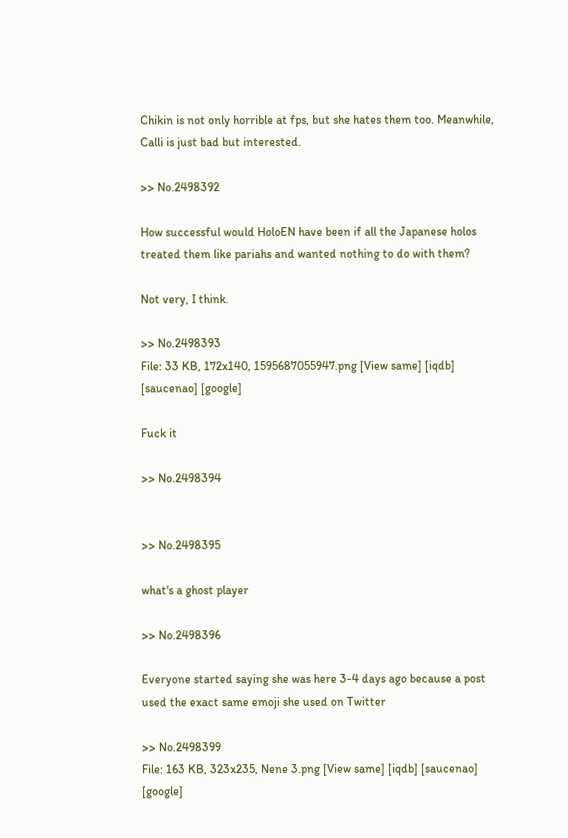Chikin is not only horrible at fps, but she hates them too. Meanwhile, Calli is just bad but interested.

>> No.2498392

How successful would HoloEN have been if all the Japanese holos treated them like pariahs and wanted nothing to do with them?

Not very, I think.

>> No.2498393
File: 33 KB, 172x140, 1595687055947.png [View same] [iqdb] [saucenao] [google]

Fuck it

>> No.2498394


>> No.2498395

what's a ghost player

>> No.2498396

Everyone started saying she was here 3-4 days ago because a post used the exact same emoji she used on Twitter

>> No.2498399
File: 163 KB, 323x235, Nene 3.png [View same] [iqdb] [saucenao] [google]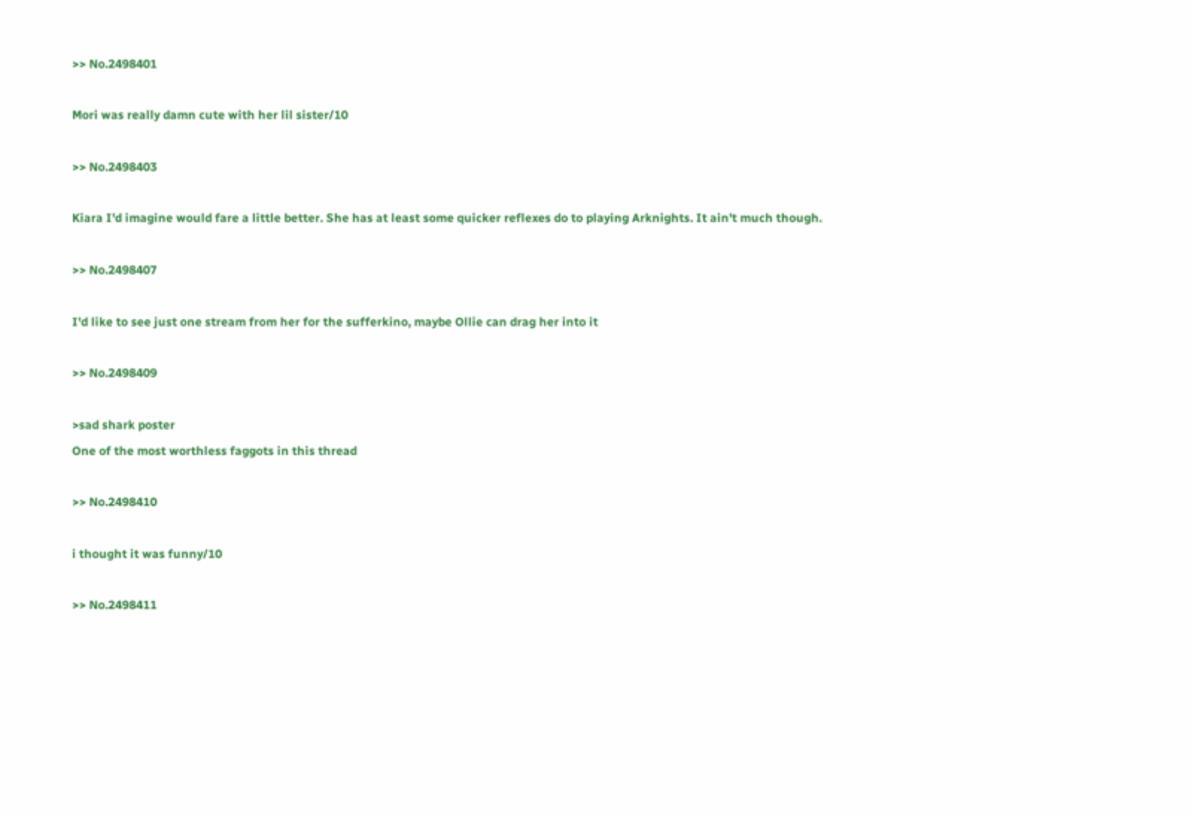>> No.2498401

Mori was really damn cute with her lil sister/10

>> No.2498403

Kiara I'd imagine would fare a little better. She has at least some quicker reflexes do to playing Arknights. It ain't much though.

>> No.2498407

I'd like to see just one stream from her for the sufferkino, maybe Ollie can drag her into it

>> No.2498409

>sad shark poster
One of the most worthless faggots in this thread

>> No.2498410

i thought it was funny/10

>> No.2498411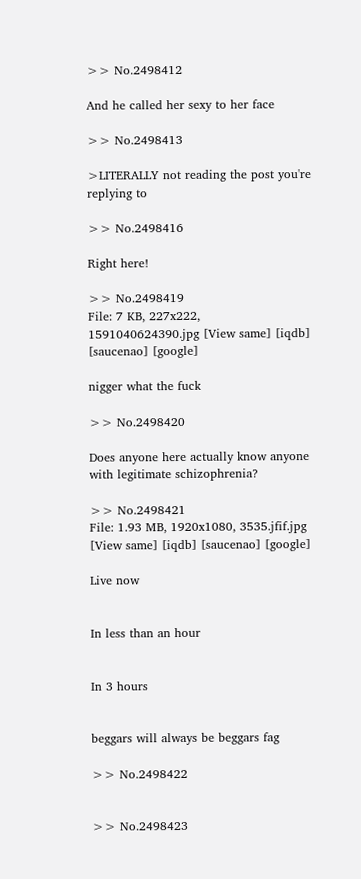>> No.2498412

And he called her sexy to her face

>> No.2498413

>LITERALLY not reading the post you're replying to

>> No.2498416

Right here!

>> No.2498419
File: 7 KB, 227x222, 1591040624390.jpg [View same] [iqdb] [saucenao] [google]

nigger what the fuck

>> No.2498420

Does anyone here actually know anyone with legitimate schizophrenia?

>> No.2498421
File: 1.93 MB, 1920x1080, 3535.jfif.jpg [View same] [iqdb] [saucenao] [google]

Live now


In less than an hour


In 3 hours


beggars will always be beggars fag

>> No.2498422


>> No.2498423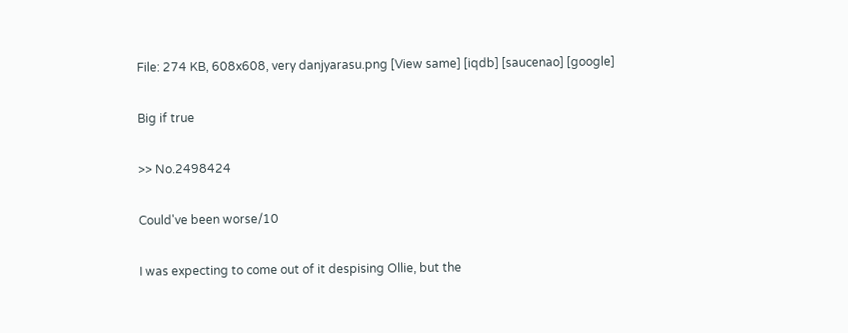File: 274 KB, 608x608, very danjyarasu.png [View same] [iqdb] [saucenao] [google]

Big if true

>> No.2498424

Could've been worse/10

I was expecting to come out of it despising Ollie, but the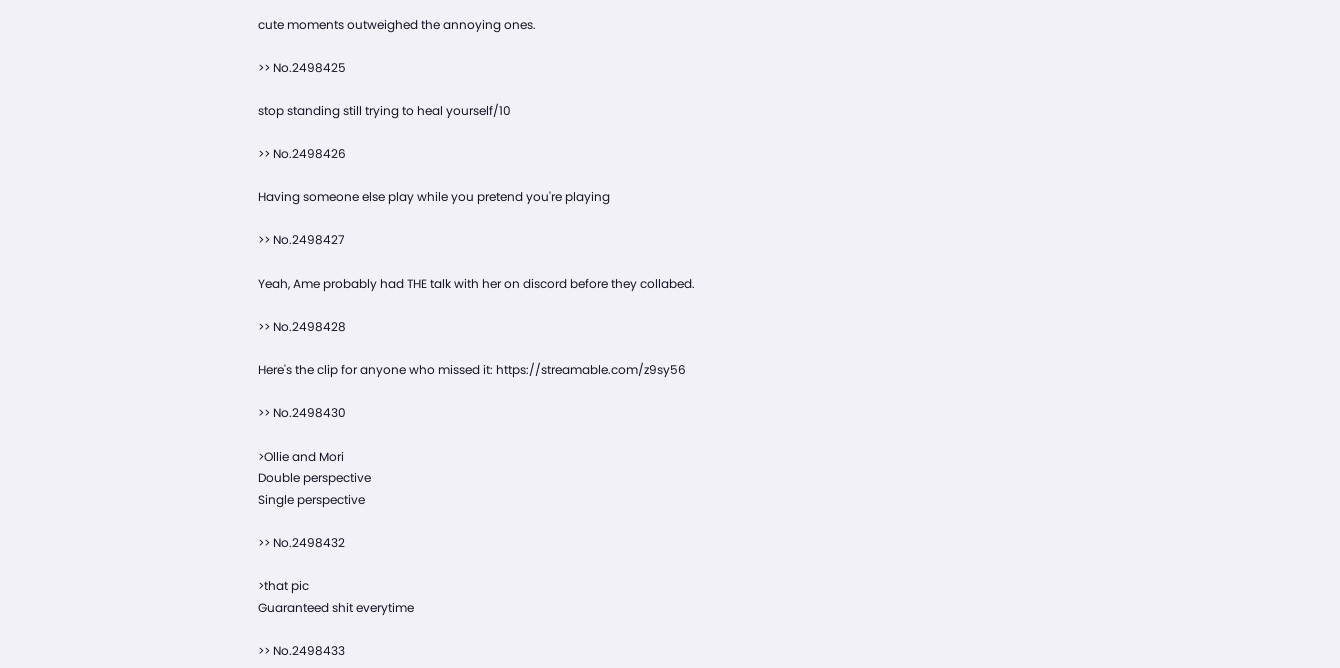cute moments outweighed the annoying ones.

>> No.2498425

stop standing still trying to heal yourself/10

>> No.2498426

Having someone else play while you pretend you're playing

>> No.2498427

Yeah, Ame probably had THE talk with her on discord before they collabed.

>> No.2498428

Here's the clip for anyone who missed it: https://streamable.com/z9sy56

>> No.2498430

>Ollie and Mori
Double perspective
Single perspective

>> No.2498432

>that pic
Guaranteed shit everytime

>> No.2498433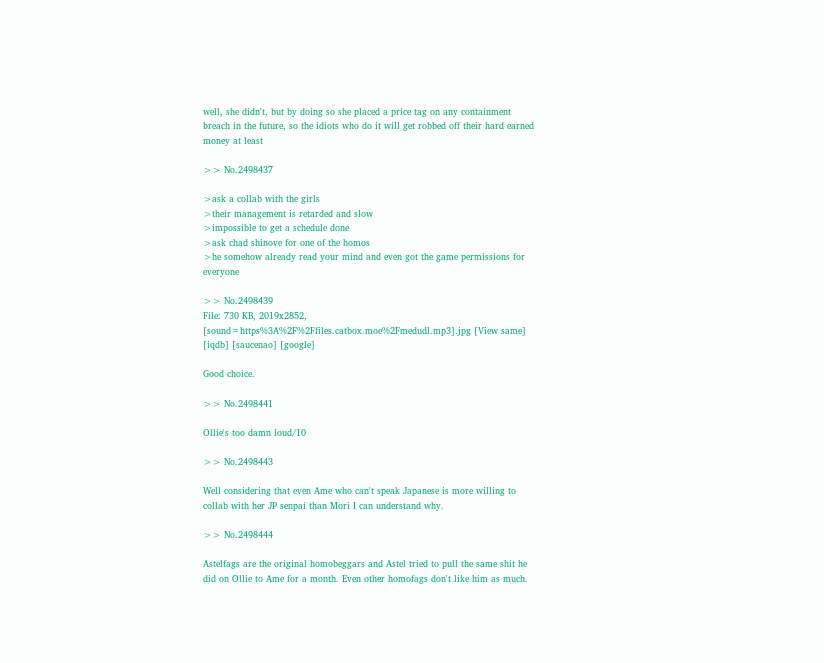well, she didn't, but by doing so she placed a price tag on any containment breach in the future, so the idiots who do it will get robbed off their hard earned money at least

>> No.2498437

>ask a collab with the girls
>their management is retarded and slow
>impossible to get a schedule done
>ask chad shinove for one of the homos
>he somehow already read your mind and even got the game permissions for everyone

>> No.2498439
File: 730 KB, 2019x2852, [sound=https%3A%2F%2Ffiles.catbox.moe%2Fmedudl.mp3].jpg [View same] [iqdb] [saucenao] [google]

Good choice.

>> No.2498441

Ollie's too damn loud/10

>> No.2498443

Well considering that even Ame who can't speak Japanese is more willing to collab with her JP senpai than Mori I can understand why.

>> No.2498444

Astelfags are the original homobeggars and Astel tried to pull the same shit he did on Ollie to Ame for a month. Even other homofags don't like him as much.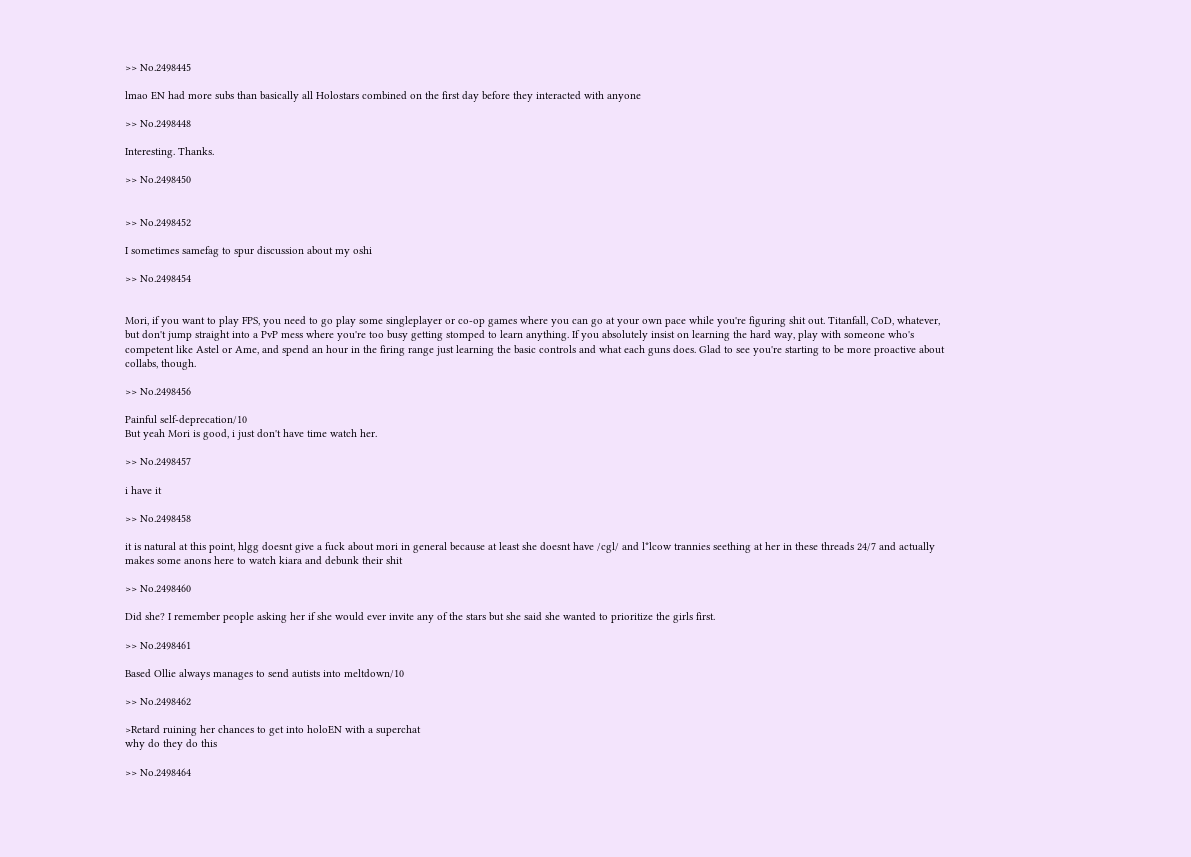>> No.2498445

lmao EN had more subs than basically all Holostars combined on the first day before they interacted with anyone

>> No.2498448

Interesting. Thanks.

>> No.2498450


>> No.2498452

I sometimes samefag to spur discussion about my oshi

>> No.2498454


Mori, if you want to play FPS, you need to go play some singleplayer or co-op games where you can go at your own pace while you're figuring shit out. Titanfall, CoD, whatever, but don't jump straight into a PvP mess where you're too busy getting stomped to learn anything. If you absolutely insist on learning the hard way, play with someone who's competent like Astel or Ame, and spend an hour in the firing range just learning the basic controls and what each guns does. Glad to see you're starting to be more proactive about collabs, though.

>> No.2498456

Painful self-deprecation/10
But yeah Mori is good, i just don't have time watch her.

>> No.2498457

i have it

>> No.2498458

it is natural at this point, hlgg doesnt give a fuck about mori in general because at least she doesnt have /cgl/ and l*lcow trannies seething at her in these threads 24/7 and actually makes some anons here to watch kiara and debunk their shit

>> No.2498460

Did she? I remember people asking her if she would ever invite any of the stars but she said she wanted to prioritize the girls first.

>> No.2498461

Based Ollie always manages to send autists into meltdown/10

>> No.2498462

>Retard ruining her chances to get into holoEN with a superchat
why do they do this

>> No.2498464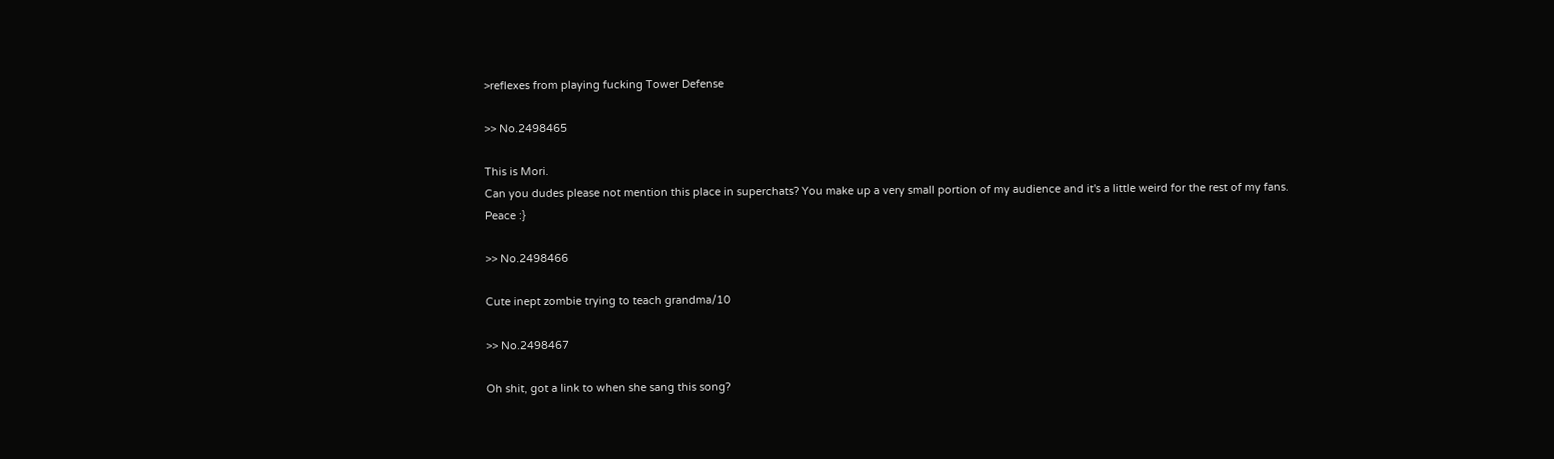>reflexes from playing fucking Tower Defense

>> No.2498465

This is Mori.
Can you dudes please not mention this place in superchats? You make up a very small portion of my audience and it's a little weird for the rest of my fans.
Peace :}

>> No.2498466

Cute inept zombie trying to teach grandma/10

>> No.2498467

Oh shit, got a link to when she sang this song?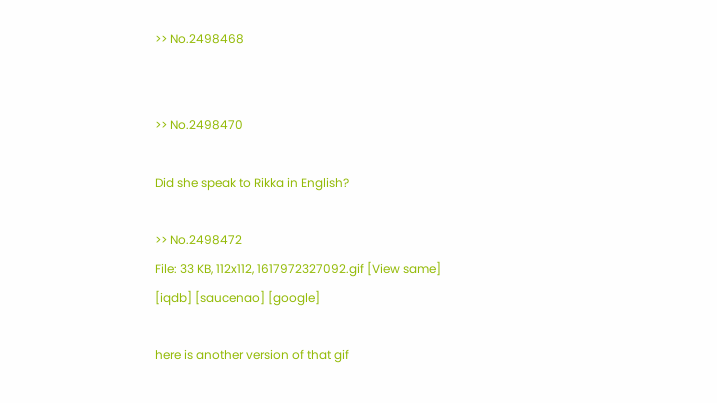>> No.2498468


>> No.2498470

Did she speak to Rikka in English?

>> No.2498472
File: 33 KB, 112x112, 1617972327092.gif [View same] [iqdb] [saucenao] [google]

here is another version of that gif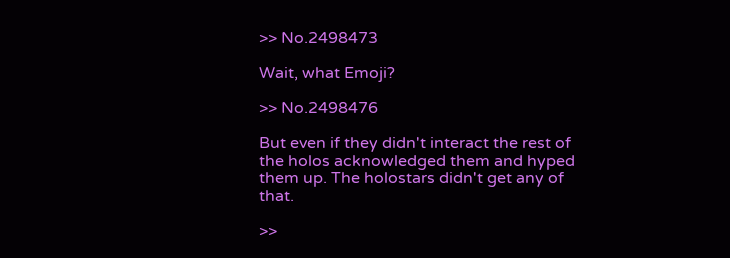>> No.2498473

Wait, what Emoji?

>> No.2498476

But even if they didn't interact the rest of the holos acknowledged them and hyped them up. The holostars didn't get any of that.

>>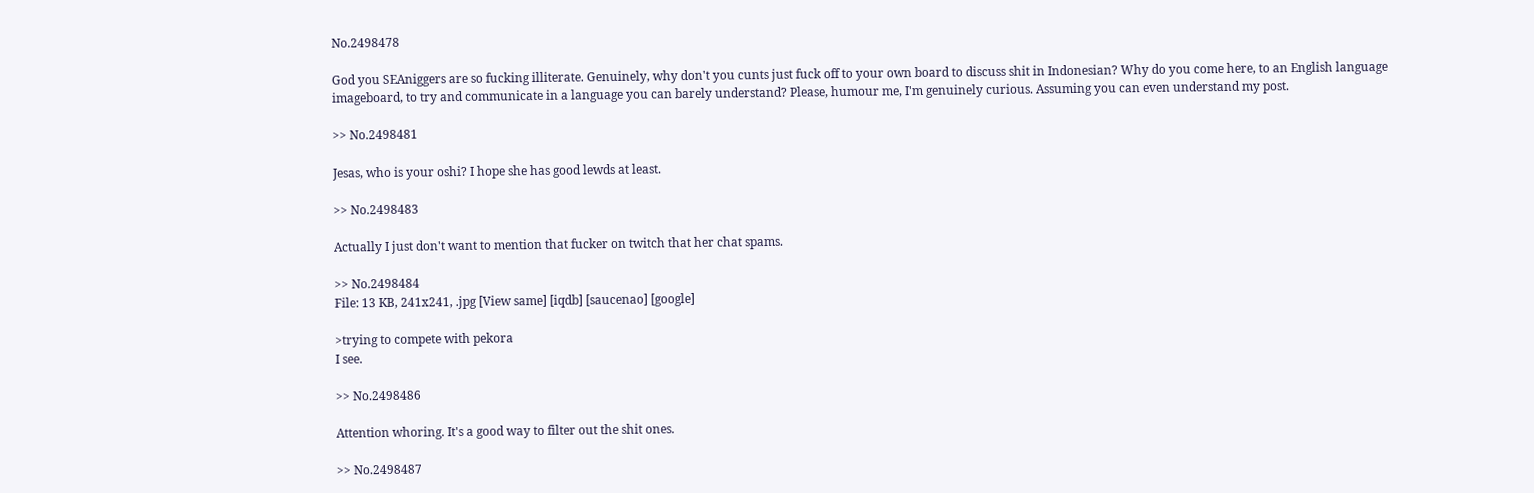No.2498478

God you SEAniggers are so fucking illiterate. Genuinely, why don't you cunts just fuck off to your own board to discuss shit in Indonesian? Why do you come here, to an English language imageboard, to try and communicate in a language you can barely understand? Please, humour me, I'm genuinely curious. Assuming you can even understand my post.

>> No.2498481

Jesas, who is your oshi? I hope she has good lewds at least.

>> No.2498483

Actually I just don't want to mention that fucker on twitch that her chat spams.

>> No.2498484
File: 13 KB, 241x241, .jpg [View same] [iqdb] [saucenao] [google]

>trying to compete with pekora
I see.

>> No.2498486

Attention whoring. It's a good way to filter out the shit ones.

>> No.2498487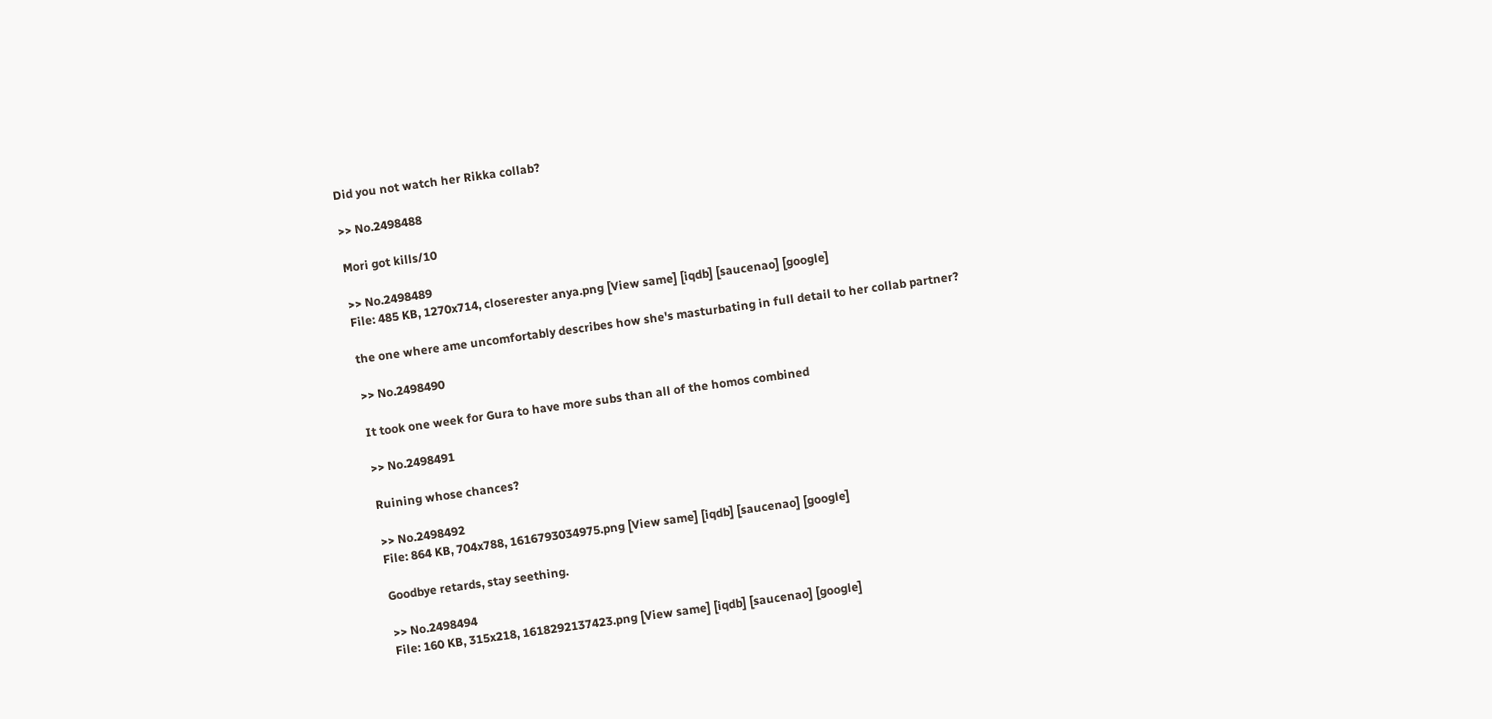Did you not watch her Rikka collab?

>> No.2498488

Mori got kills/10

>> No.2498489
File: 485 KB, 1270x714, closerester anya.png [View same] [iqdb] [saucenao] [google]

the one where ame uncomfortably describes how she's masturbating in full detail to her collab partner?

>> No.2498490

It took one week for Gura to have more subs than all of the homos combined

>> No.2498491

Ruining whose chances?

>> No.2498492
File: 864 KB, 704x788, 1616793034975.png [View same] [iqdb] [saucenao] [google]

Goodbye retards, stay seething.

>> No.2498494
File: 160 KB, 315x218, 1618292137423.png [View same] [iqdb] [saucenao] [google]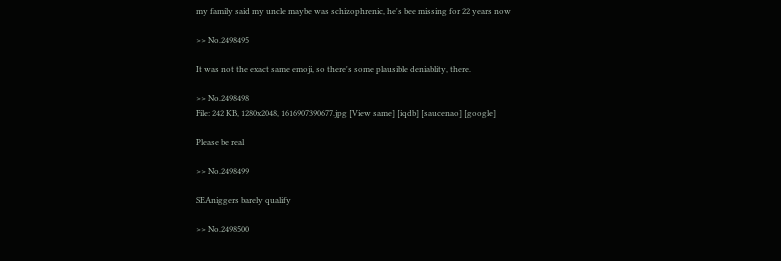my family said my uncle maybe was schizophrenic, he's bee missing for 22 years now

>> No.2498495

It was not the exact same emoji, so there's some plausible deniablity, there.

>> No.2498498
File: 242 KB, 1280x2048, 1616907390677.jpg [View same] [iqdb] [saucenao] [google]

Please be real

>> No.2498499

SEAniggers barely qualify

>> No.2498500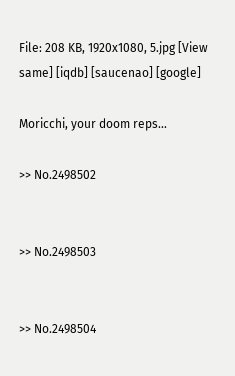File: 208 KB, 1920x1080, 5.jpg [View same] [iqdb] [saucenao] [google]

Moricchi, your doom reps...

>> No.2498502


>> No.2498503


>> No.2498504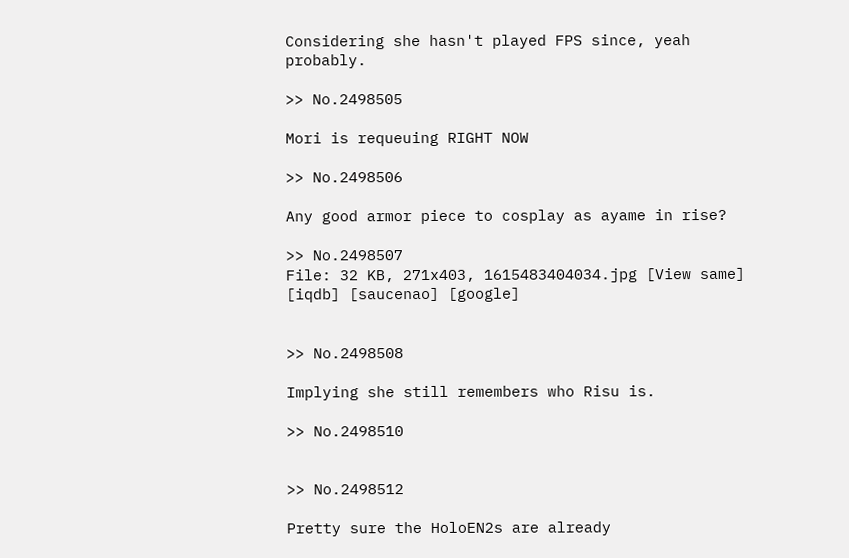Considering she hasn't played FPS since, yeah probably.

>> No.2498505

Mori is requeuing RIGHT NOW

>> No.2498506

Any good armor piece to cosplay as ayame in rise?

>> No.2498507
File: 32 KB, 271x403, 1615483404034.jpg [View same] [iqdb] [saucenao] [google]


>> No.2498508

Implying she still remembers who Risu is.

>> No.2498510


>> No.2498512

Pretty sure the HoloEN2s are already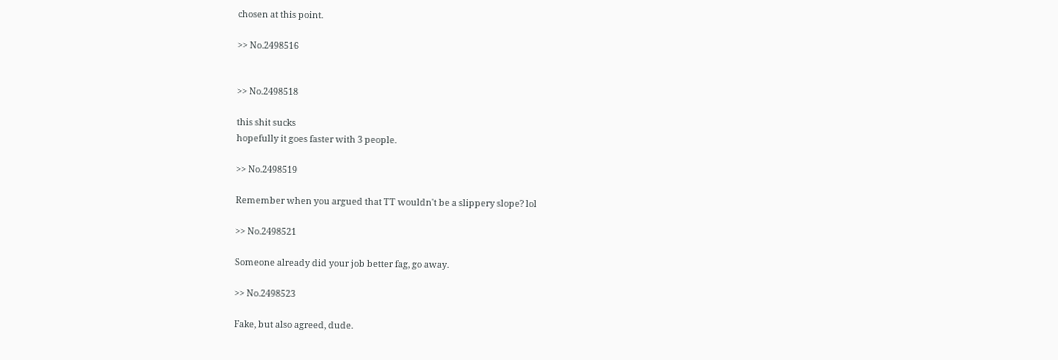chosen at this point.

>> No.2498516


>> No.2498518

this shit sucks
hopefully it goes faster with 3 people.

>> No.2498519

Remember when you argued that TT wouldn't be a slippery slope? lol

>> No.2498521

Someone already did your job better fag, go away.

>> No.2498523

Fake, but also agreed, dude.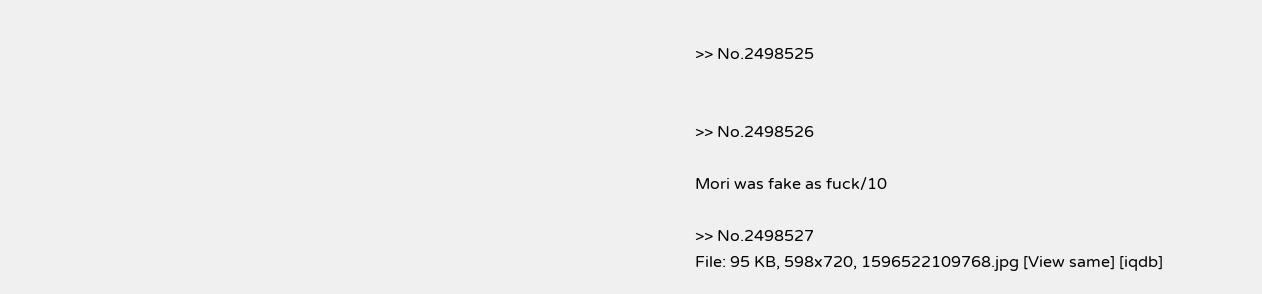>> No.2498525


>> No.2498526

Mori was fake as fuck/10

>> No.2498527
File: 95 KB, 598x720, 1596522109768.jpg [View same] [iqdb]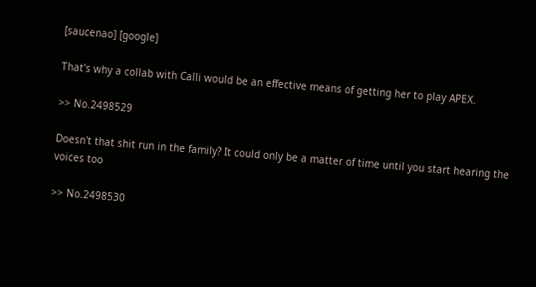[saucenao] [google]

That's why a collab with Calli would be an effective means of getting her to play APEX.

>> No.2498529

Doesn't that shit run in the family? It could only be a matter of time until you start hearing the voices too

>> No.2498530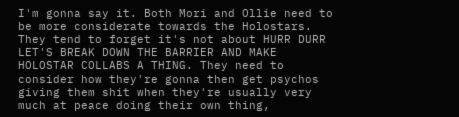I'm gonna say it. Both Mori and Ollie need to be more considerate towards the Holostars. They tend to forget it's not about HURR DURR LET'S BREAK DOWN THE BARRIER AND MAKE HOLOSTAR COLLABS A THING. They need to consider how they're gonna then get psychos giving them shit when they're usually very much at peace doing their own thing,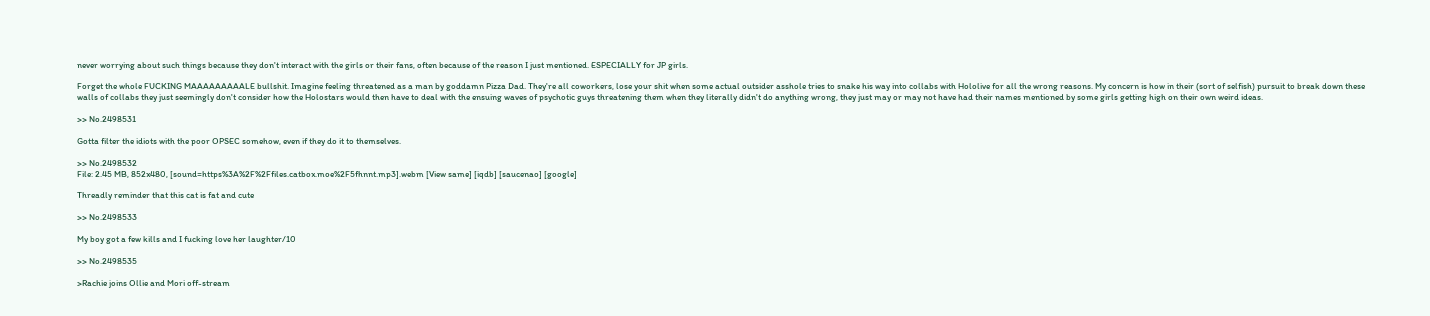never worrying about such things because they don't interact with the girls or their fans, often because of the reason I just mentioned. ESPECIALLY for JP girls.

Forget the whole FUCKING MAAAAAAAAALE bullshit. Imagine feeling threatened as a man by goddamn Pizza Dad. They're all coworkers, lose your shit when some actual outsider asshole tries to snake his way into collabs with Hololive for all the wrong reasons. My concern is how in their (sort of selfish) pursuit to break down these walls of collabs they just seemingly don't consider how the Holostars would then have to deal with the ensuing waves of psychotic guys threatening them when they literally didn't do anything wrong, they just may or may not have had their names mentioned by some girls getting high on their own weird ideas.

>> No.2498531

Gotta filter the idiots with the poor OPSEC somehow, even if they do it to themselves.

>> No.2498532
File: 2.45 MB, 852x480, [sound=https%3A%2F%2Ffiles.catbox.moe%2F5fhnnt.mp3].webm [View same] [iqdb] [saucenao] [google]

Threadly reminder that this cat is fat and cute

>> No.2498533

My boy got a few kills and I fucking love her laughter/10

>> No.2498535

>Rachie joins Ollie and Mori off-stream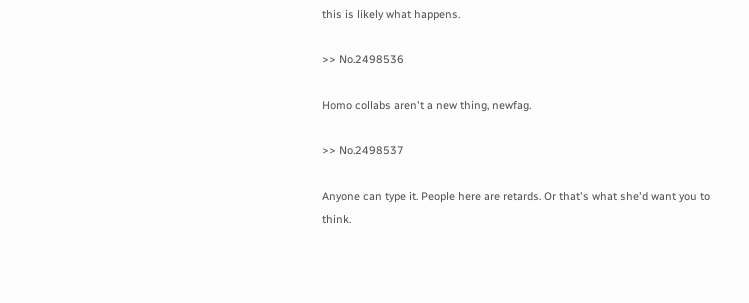this is likely what happens.

>> No.2498536

Homo collabs aren't a new thing, newfag.

>> No.2498537

Anyone can type it. People here are retards. Or that's what she'd want you to think.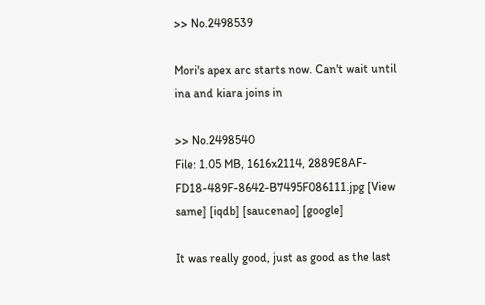>> No.2498539

Mori's apex arc starts now. Can't wait until ina and kiara joins in

>> No.2498540
File: 1.05 MB, 1616x2114, 2889E8AF-FD18-489F-8642-B7495F086111.jpg [View same] [iqdb] [saucenao] [google]

It was really good, just as good as the last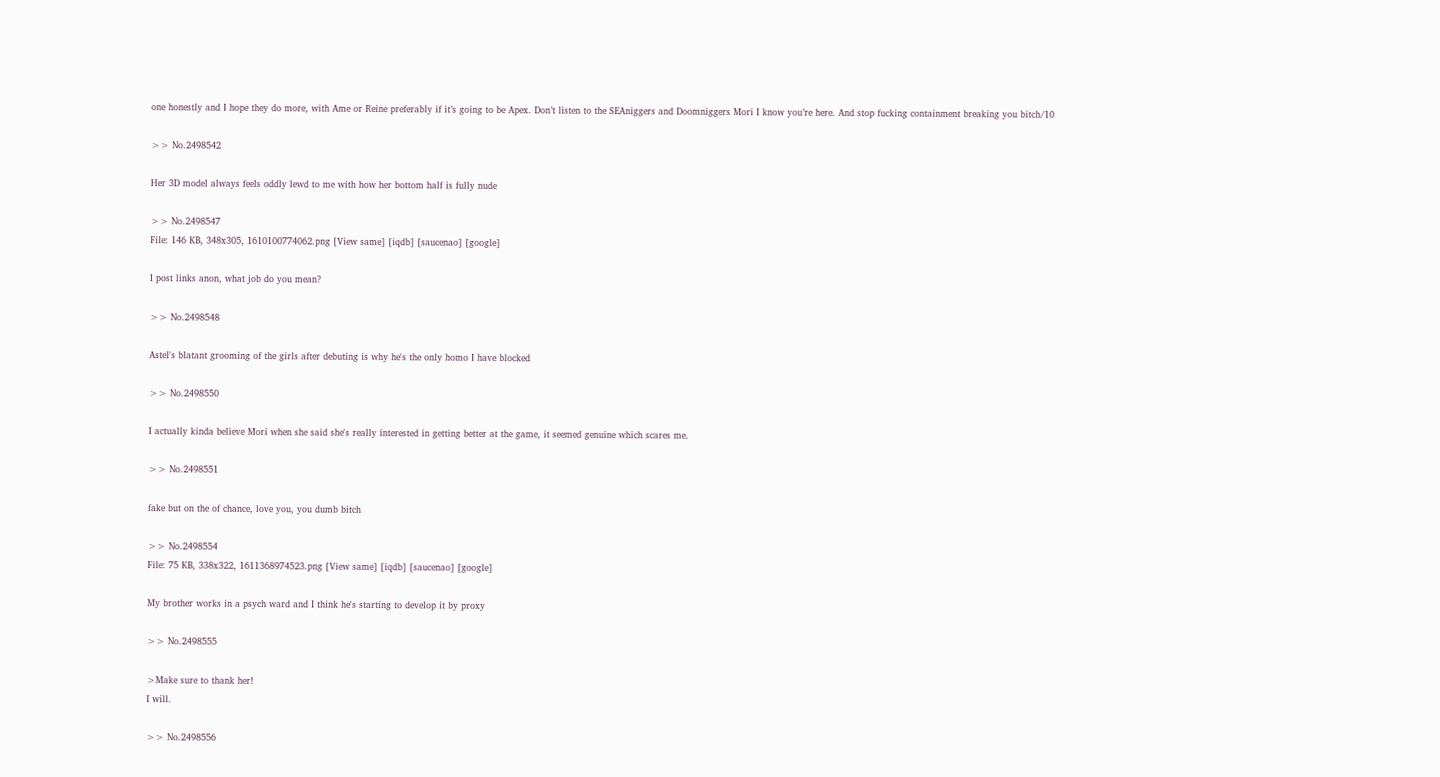one honestly and I hope they do more, with Ame or Reine preferably if it’s going to be Apex. Don’t listen to the SEAniggers and Doomniggers Mori I know you’re here. And stop fucking containment breaking you bitch/10

>> No.2498542

Her 3D model always feels oddly lewd to me with how her bottom half is fully nude

>> No.2498547
File: 146 KB, 348x305, 1610100774062.png [View same] [iqdb] [saucenao] [google]

I post links anon, what job do you mean?

>> No.2498548

Astel's blatant grooming of the girls after debuting is why he's the only homo I have blocked

>> No.2498550

I actually kinda believe Mori when she said she's really interested in getting better at the game, it seemed genuine which scares me.

>> No.2498551

fake but on the of chance, love you, you dumb bitch

>> No.2498554
File: 75 KB, 338x322, 1611368974523.png [View same] [iqdb] [saucenao] [google]

My brother works in a psych ward and I think he's starting to develop it by proxy

>> No.2498555

>Make sure to thank her!
I will.

>> No.2498556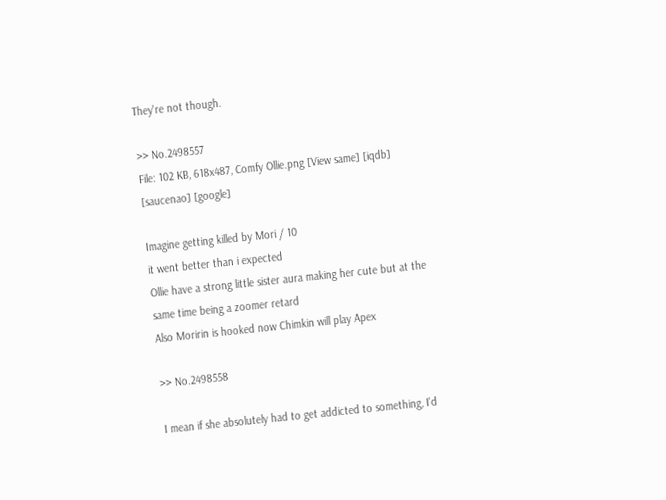They're not though.

>> No.2498557
File: 102 KB, 618x487, Comfy Ollie.png [View same] [iqdb] [saucenao] [google]

Imagine getting killed by Mori / 10
it went better than i expected
Ollie have a strong little sister aura making her cute but at the same time being a zoomer retard
Also Moririn is hooked now Chimkin will play Apex

>> No.2498558

I mean if she absolutely had to get addicted to something, I'd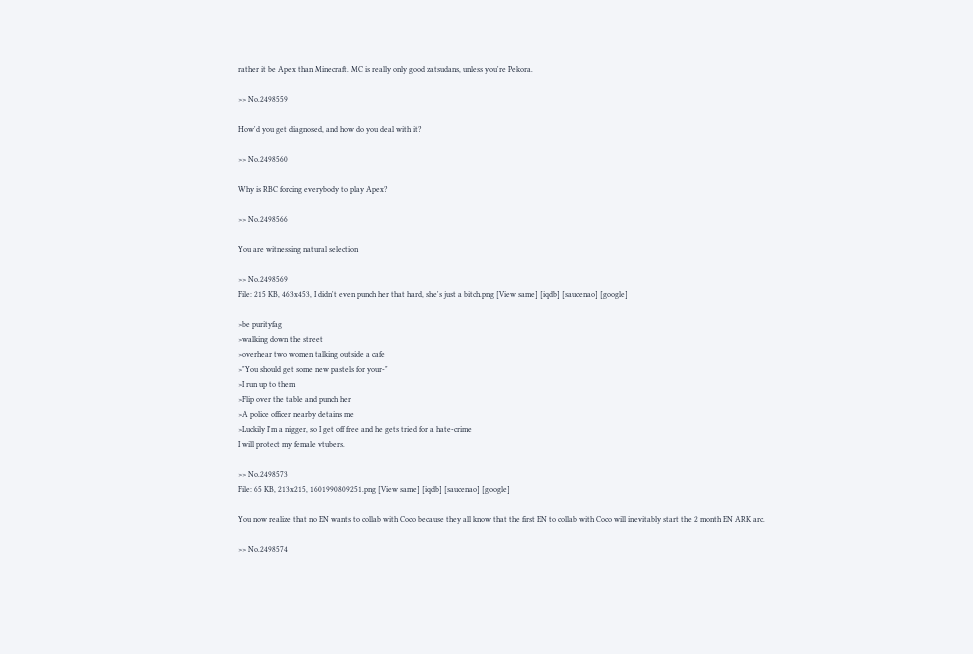rather it be Apex than Minecraft. MC is really only good zatsudans, unless you're Pekora.

>> No.2498559

How'd you get diagnosed, and how do you deal with it?

>> No.2498560

Why is RBC forcing everybody to play Apex?

>> No.2498566

You are witnessing natural selection

>> No.2498569
File: 215 KB, 463x453, I didn't even punch her that hard, she's just a bitch.png [View same] [iqdb] [saucenao] [google]

>be purityfag
>walking down the street
>overhear two women talking outside a cafe
>"You should get some new pastels for your-"
>I run up to them
>Flip over the table and punch her
>A police officer nearby detains me
>Luckily I'm a nigger, so I get off free and he gets tried for a hate-crime
I will protect my female vtubers.

>> No.2498573
File: 65 KB, 213x215, 1601990809251.png [View same] [iqdb] [saucenao] [google]

You now realize that no EN wants to collab with Coco because they all know that the first EN to collab with Coco will inevitably start the 2 month EN ARK arc.

>> No.2498574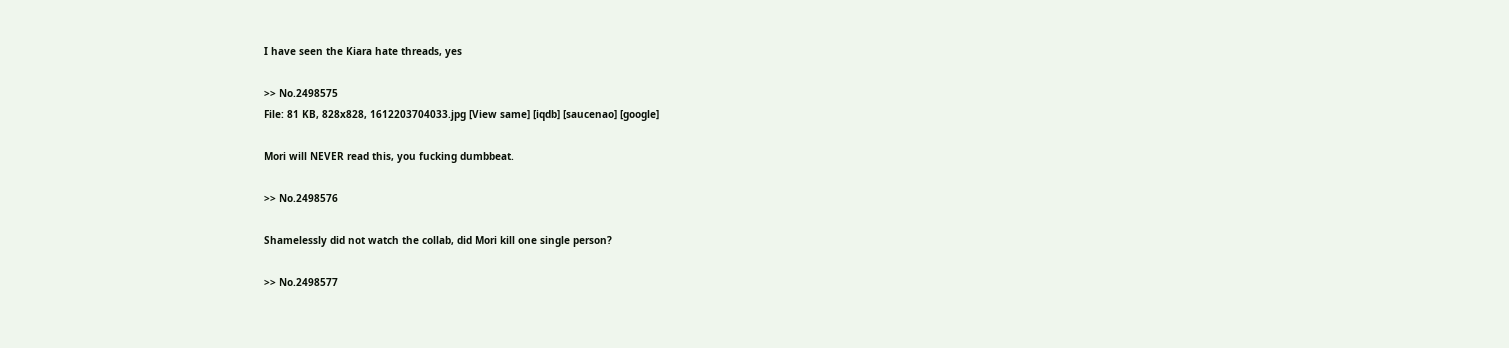I have seen the Kiara hate threads, yes

>> No.2498575
File: 81 KB, 828x828, 1612203704033.jpg [View same] [iqdb] [saucenao] [google]

Mori will NEVER read this, you fucking dumbbeat.

>> No.2498576

Shamelessly did not watch the collab, did Mori kill one single person?

>> No.2498577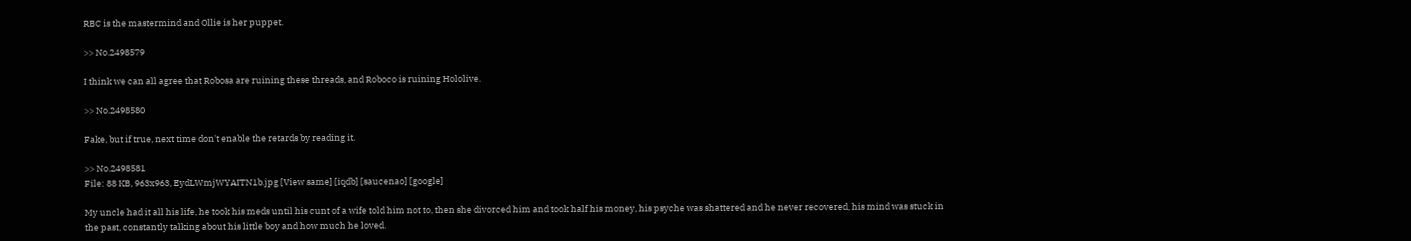RBC is the mastermind and Ollie is her puppet.

>> No.2498579

I think we can all agree that Robosa are ruining these threads, and Roboco is ruining Hololive.

>> No.2498580

Fake, but if true, next time don't enable the retards by reading it.

>> No.2498581
File: 88 KB, 963x963, EydLWmjWYAITN1b.jpg [View same] [iqdb] [saucenao] [google]

My uncle had it all his life, he took his meds until his cunt of a wife told him not to, then she divorced him and took half his money, his psyche was shattered and he never recovered, his mind was stuck in the past, constantly talking about his little boy and how much he loved.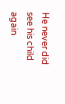He never did see his child again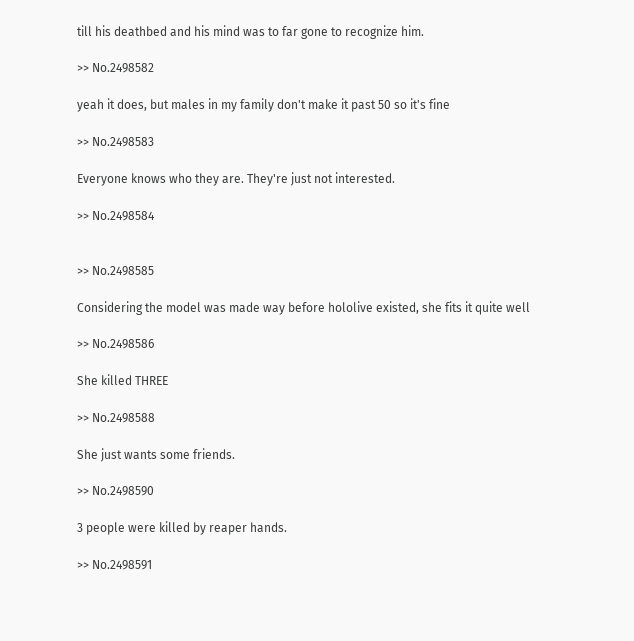till his deathbed and his mind was to far gone to recognize him.

>> No.2498582

yeah it does, but males in my family don't make it past 50 so it's fine

>> No.2498583

Everyone knows who they are. They're just not interested.

>> No.2498584


>> No.2498585

Considering the model was made way before hololive existed, she fits it quite well

>> No.2498586

She killed THREE

>> No.2498588

She just wants some friends.

>> No.2498590

3 people were killed by reaper hands.

>> No.2498591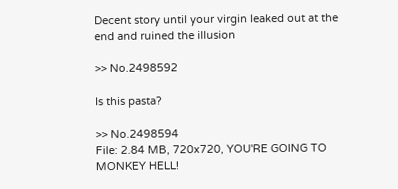Decent story until your virgin leaked out at the end and ruined the illusion

>> No.2498592

Is this pasta?

>> No.2498594
File: 2.84 MB, 720x720, YOU'RE GOING TO MONKEY HELL!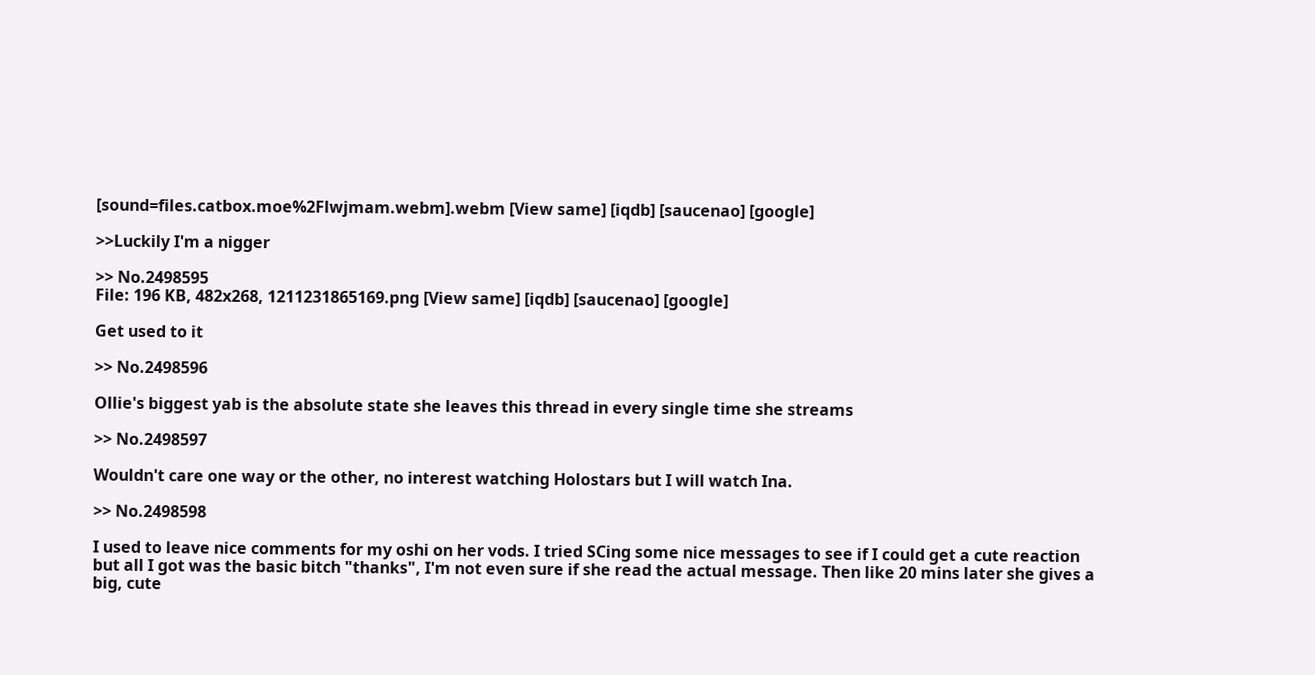[sound=files.catbox.moe%2Flwjmam.webm].webm [View same] [iqdb] [saucenao] [google]

>>Luckily I'm a nigger

>> No.2498595
File: 196 KB, 482x268, 1211231865169.png [View same] [iqdb] [saucenao] [google]

Get used to it

>> No.2498596

Ollie's biggest yab is the absolute state she leaves this thread in every single time she streams

>> No.2498597

Wouldn't care one way or the other, no interest watching Holostars but I will watch Ina.

>> No.2498598

I used to leave nice comments for my oshi on her vods. I tried SCing some nice messages to see if I could get a cute reaction but all I got was the basic bitch "thanks", I'm not even sure if she read the actual message. Then like 20 mins later she gives a big, cute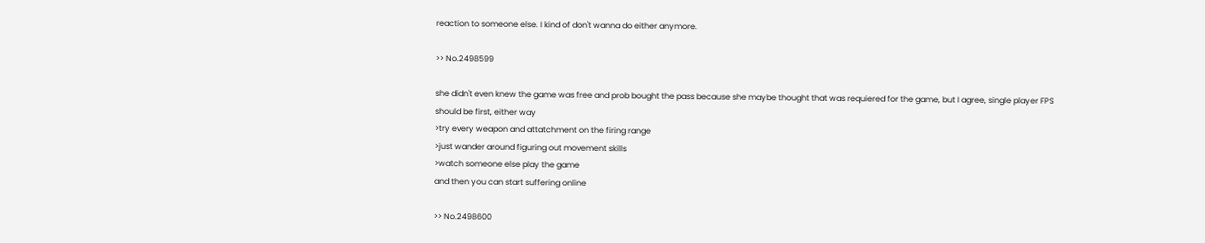reaction to someone else. I kind of don't wanna do either anymore.

>> No.2498599

she didn't even knew the game was free and prob bought the pass because she maybe thought that was requiered for the game, but I agree, single player FPS should be first, either way
>try every weapon and attatchment on the firing range
>just wander around figuring out movement skills
>watch someone else play the game
and then you can start suffering online

>> No.2498600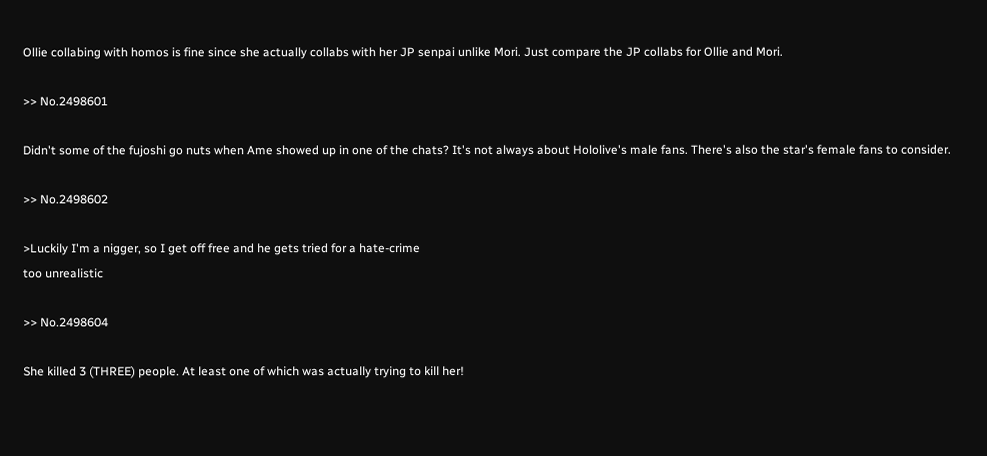Ollie collabing with homos is fine since she actually collabs with her JP senpai unlike Mori. Just compare the JP collabs for Ollie and Mori.

>> No.2498601

Didn't some of the fujoshi go nuts when Ame showed up in one of the chats? It's not always about Hololive's male fans. There's also the star's female fans to consider.

>> No.2498602

>Luckily I'm a nigger, so I get off free and he gets tried for a hate-crime
too unrealistic

>> No.2498604

She killed 3 (THREE) people. At least one of which was actually trying to kill her!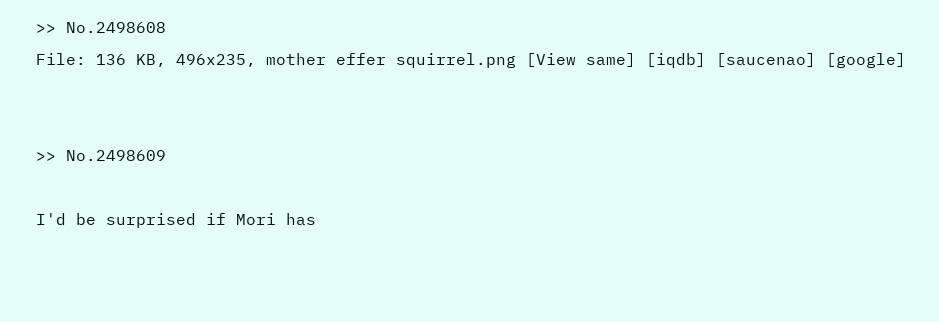>> No.2498608
File: 136 KB, 496x235, mother effer squirrel.png [View same] [iqdb] [saucenao] [google]


>> No.2498609

I'd be surprised if Mori has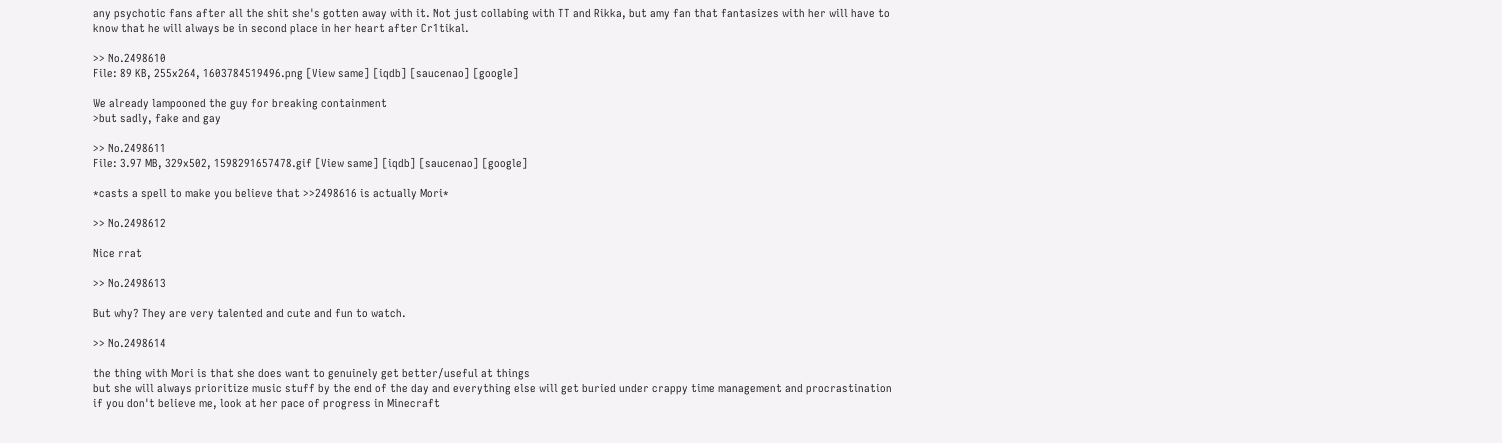any psychotic fans after all the shit she's gotten away with it. Not just collabing with TT and Rikka, but amy fan that fantasizes with her will have to know that he will always be in second place in her heart after Cr1tikal.

>> No.2498610
File: 89 KB, 255x264, 1603784519496.png [View same] [iqdb] [saucenao] [google]

We already lampooned the guy for breaking containment
>but sadly, fake and gay

>> No.2498611
File: 3.97 MB, 329x502, 1598291657478.gif [View same] [iqdb] [saucenao] [google]

*casts a spell to make you believe that >>2498616 is actually Mori*

>> No.2498612

Nice rrat

>> No.2498613

But why? They are very talented and cute and fun to watch.

>> No.2498614

the thing with Mori is that she does want to genuinely get better/useful at things
but she will always prioritize music stuff by the end of the day and everything else will get buried under crappy time management and procrastination
if you don't believe me, look at her pace of progress in Minecraft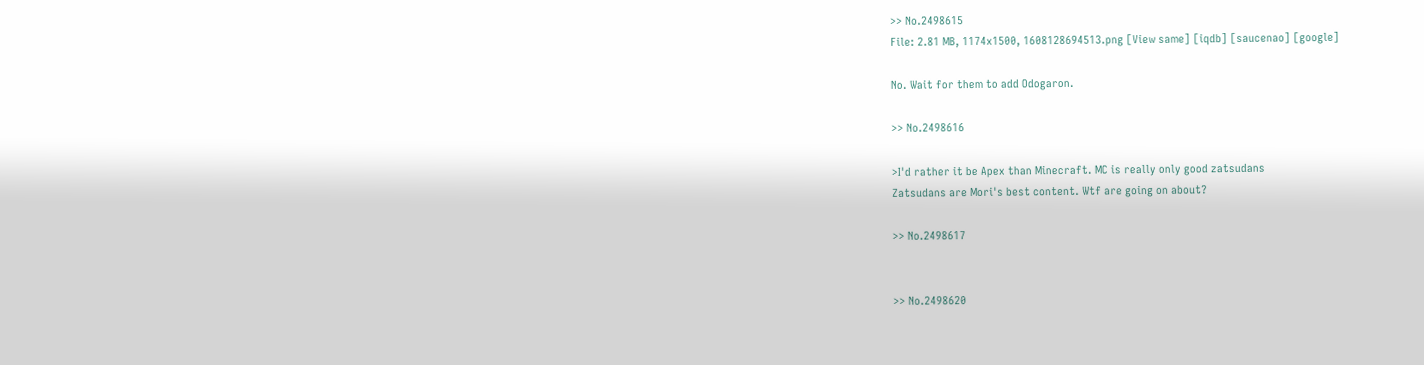>> No.2498615
File: 2.81 MB, 1174x1500, 1608128694513.png [View same] [iqdb] [saucenao] [google]

No. Wait for them to add Odogaron.

>> No.2498616

>I'd rather it be Apex than Minecraft. MC is really only good zatsudans
Zatsudans are Mori's best content. Wtf are going on about?

>> No.2498617


>> No.2498620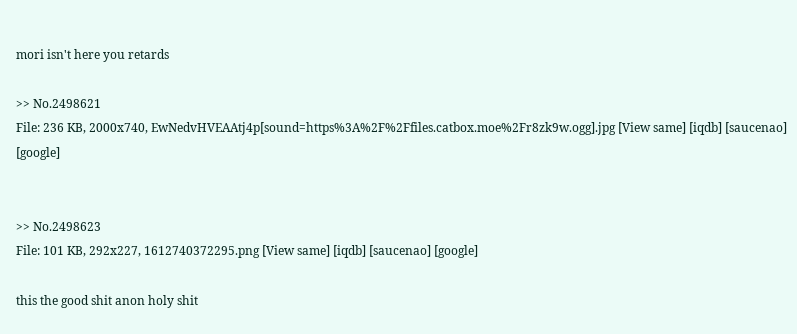mori isn't here you retards

>> No.2498621
File: 236 KB, 2000x740, EwNedvHVEAAtj4p[sound=https%3A%2F%2Ffiles.catbox.moe%2Fr8zk9w.ogg].jpg [View same] [iqdb] [saucenao] [google]


>> No.2498623
File: 101 KB, 292x227, 1612740372295.png [View same] [iqdb] [saucenao] [google]

this the good shit anon holy shit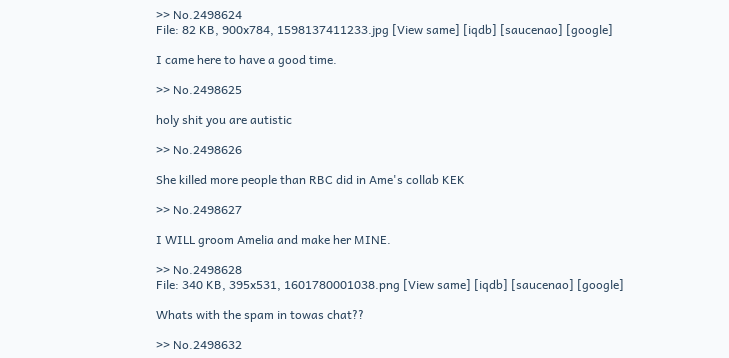>> No.2498624
File: 82 KB, 900x784, 1598137411233.jpg [View same] [iqdb] [saucenao] [google]

I came here to have a good time.

>> No.2498625

holy shit you are autistic

>> No.2498626

She killed more people than RBC did in Ame's collab KEK

>> No.2498627

I WILL groom Amelia and make her MINE.

>> No.2498628
File: 340 KB, 395x531, 1601780001038.png [View same] [iqdb] [saucenao] [google]

Whats with the spam in towas chat??

>> No.2498632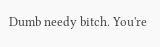Dumb needy bitch. You're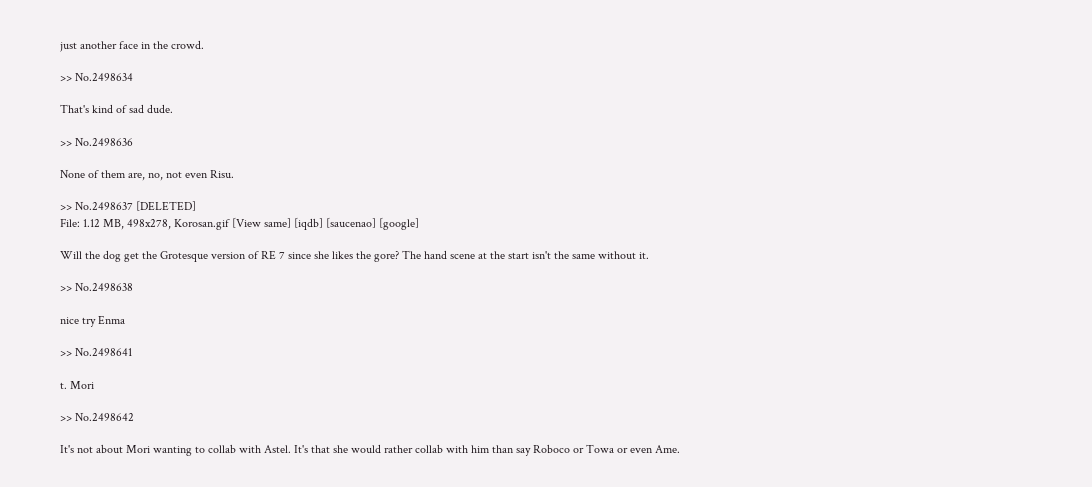just another face in the crowd.

>> No.2498634

That's kind of sad dude.

>> No.2498636

None of them are, no, not even Risu.

>> No.2498637 [DELETED]
File: 1.12 MB, 498x278, Korosan.gif [View same] [iqdb] [saucenao] [google]

Will the dog get the Grotesque version of RE 7 since she likes the gore? The hand scene at the start isn't the same without it.

>> No.2498638

nice try Enma

>> No.2498641

t. Mori

>> No.2498642

It's not about Mori wanting to collab with Astel. It's that she would rather collab with him than say Roboco or Towa or even Ame.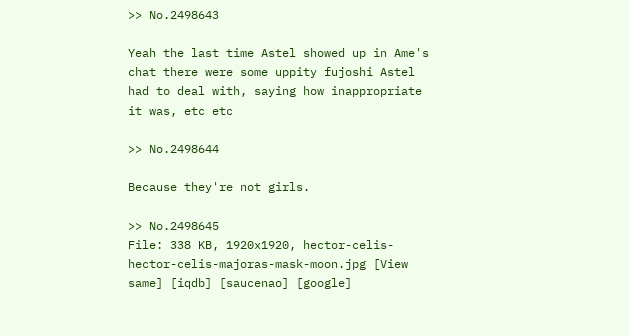>> No.2498643

Yeah the last time Astel showed up in Ame's chat there were some uppity fujoshi Astel had to deal with, saying how inappropriate it was, etc etc

>> No.2498644

Because they're not girls.

>> No.2498645
File: 338 KB, 1920x1920, hector-celis-hector-celis-majoras-mask-moon.jpg [View same] [iqdb] [saucenao] [google]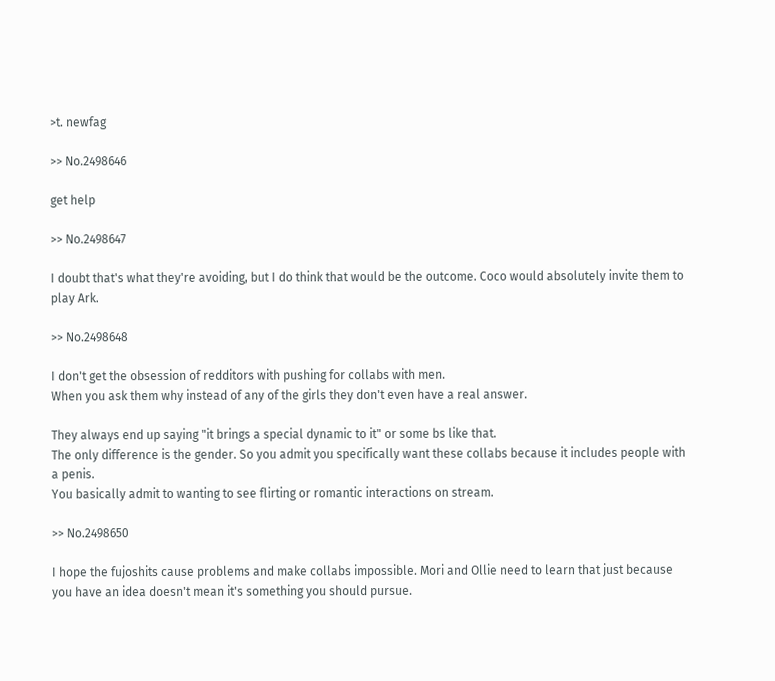>t. newfag

>> No.2498646

get help

>> No.2498647

I doubt that's what they're avoiding, but I do think that would be the outcome. Coco would absolutely invite them to play Ark.

>> No.2498648

I don't get the obsession of redditors with pushing for collabs with men.
When you ask them why instead of any of the girls they don't even have a real answer.

They always end up saying "it brings a special dynamic to it" or some bs like that.
The only difference is the gender. So you admit you specifically want these collabs because it includes people with a penis.
You basically admit to wanting to see flirting or romantic interactions on stream.

>> No.2498650

I hope the fujoshits cause problems and make collabs impossible. Mori and Ollie need to learn that just because you have an idea doesn't mean it's something you should pursue.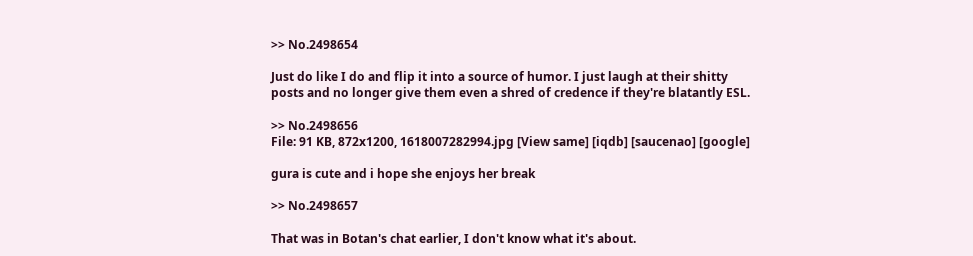>> No.2498654

Just do like I do and flip it into a source of humor. I just laugh at their shitty posts and no longer give them even a shred of credence if they're blatantly ESL.

>> No.2498656
File: 91 KB, 872x1200, 1618007282994.jpg [View same] [iqdb] [saucenao] [google]

gura is cute and i hope she enjoys her break

>> No.2498657

That was in Botan's chat earlier, I don't know what it's about.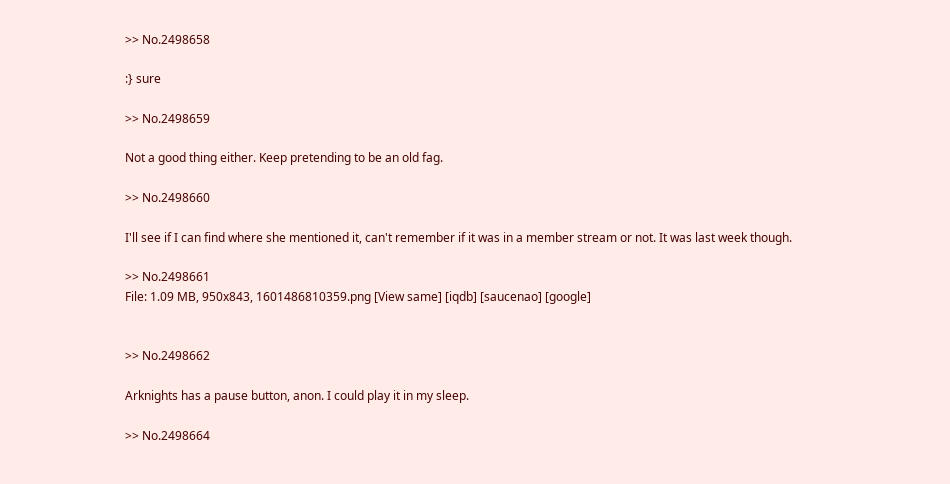>> No.2498658

:} sure

>> No.2498659

Not a good thing either. Keep pretending to be an old fag.

>> No.2498660

I'll see if I can find where she mentioned it, can't remember if it was in a member stream or not. It was last week though.

>> No.2498661
File: 1.09 MB, 950x843, 1601486810359.png [View same] [iqdb] [saucenao] [google]


>> No.2498662

Arknights has a pause button, anon. I could play it in my sleep.

>> No.2498664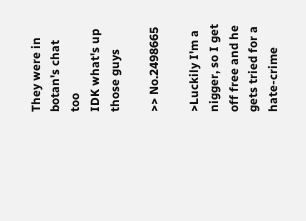They were in botan's chat too
IDK what's up those guys

>> No.2498665

>Luckily I'm a nigger, so I get off free and he gets tried for a hate-crime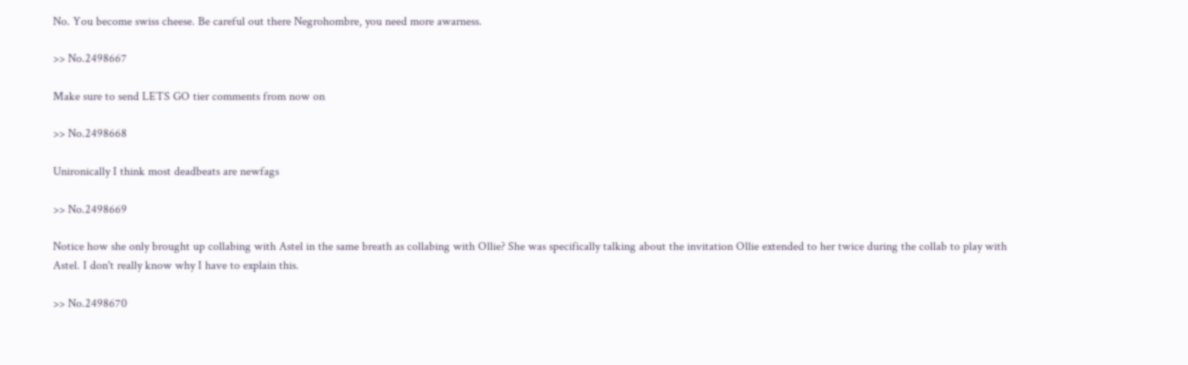No. You become swiss cheese. Be careful out there Negrohombre, you need more awarness.

>> No.2498667

Make sure to send LETS GO tier comments from now on

>> No.2498668

Unironically I think most deadbeats are newfags

>> No.2498669

Notice how she only brought up collabing with Astel in the same breath as collabing with Ollie? She was specifically talking about the invitation Ollie extended to her twice during the collab to play with Astel. I don't really know why I have to explain this.

>> No.2498670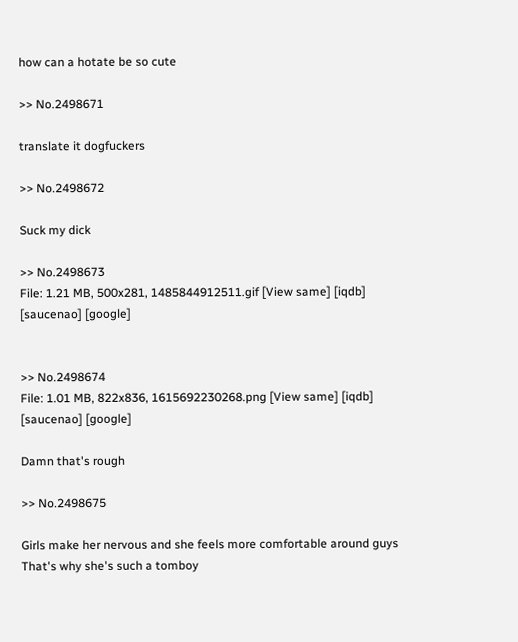how can a hotate be so cute

>> No.2498671

translate it dogfuckers

>> No.2498672

Suck my dick

>> No.2498673
File: 1.21 MB, 500x281, 1485844912511.gif [View same] [iqdb] [saucenao] [google]


>> No.2498674
File: 1.01 MB, 822x836, 1615692230268.png [View same] [iqdb] [saucenao] [google]

Damn that's rough

>> No.2498675

Girls make her nervous and she feels more comfortable around guys
That's why she's such a tomboy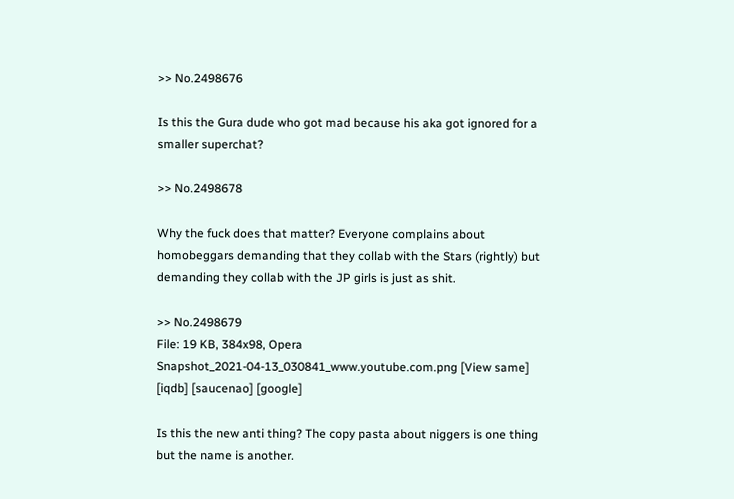>> No.2498676

Is this the Gura dude who got mad because his aka got ignored for a smaller superchat?

>> No.2498678

Why the fuck does that matter? Everyone complains about homobeggars demanding that they collab with the Stars (rightly) but demanding they collab with the JP girls is just as shit.

>> No.2498679
File: 19 KB, 384x98, Opera Snapshot_2021-04-13_030841_www.youtube.com.png [View same] [iqdb] [saucenao] [google]

Is this the new anti thing? The copy pasta about niggers is one thing but the name is another.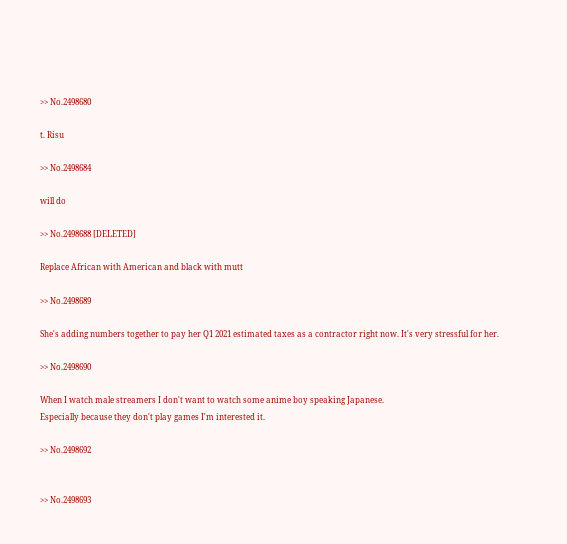>> No.2498680

t. Risu

>> No.2498684

will do

>> No.2498688 [DELETED]

Replace African with American and black with mutt

>> No.2498689

She's adding numbers together to pay her Q1 2021 estimated taxes as a contractor right now. It's very stressful for her.

>> No.2498690

When I watch male streamers I don't want to watch some anime boy speaking Japanese.
Especially because they don't play games I'm interested it.

>> No.2498692


>> No.2498693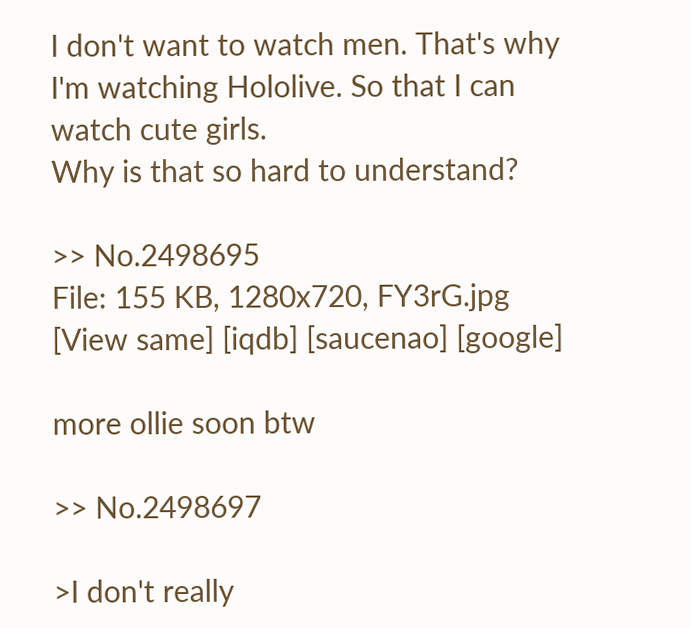I don't want to watch men. That's why I'm watching Hololive. So that I can watch cute girls.
Why is that so hard to understand?

>> No.2498695
File: 155 KB, 1280x720, FY3rG.jpg [View same] [iqdb] [saucenao] [google]

more ollie soon btw

>> No.2498697

>I don't really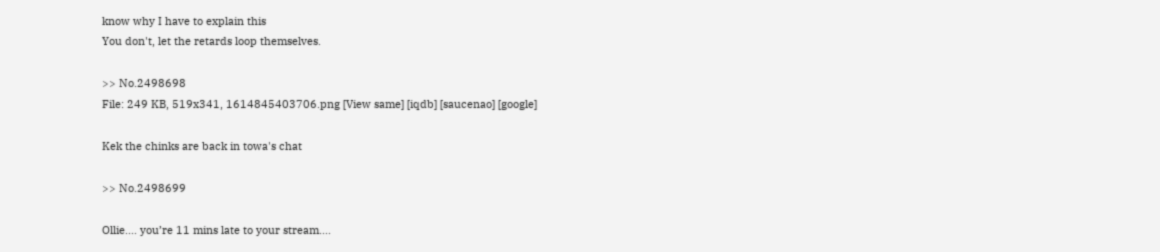know why I have to explain this
You don't, let the retards loop themselves.

>> No.2498698
File: 249 KB, 519x341, 1614845403706.png [View same] [iqdb] [saucenao] [google]

Kek the chinks are back in towa's chat

>> No.2498699

Ollie.... you’re 11 mins late to your stream....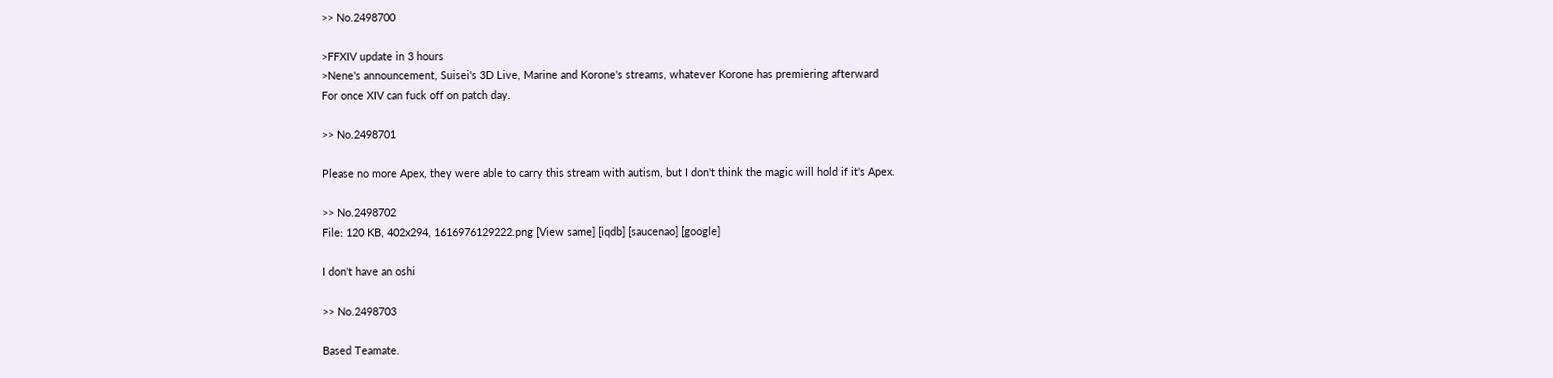>> No.2498700

>FFXIV update in 3 hours
>Nene's announcement, Suisei's 3D Live, Marine and Korone's streams, whatever Korone has premiering afterward
For once XIV can fuck off on patch day.

>> No.2498701

Please no more Apex, they were able to carry this stream with autism, but I don't think the magic will hold if it's Apex.

>> No.2498702
File: 120 KB, 402x294, 1616976129222.png [View same] [iqdb] [saucenao] [google]

I don't have an oshi

>> No.2498703

Based Teamate.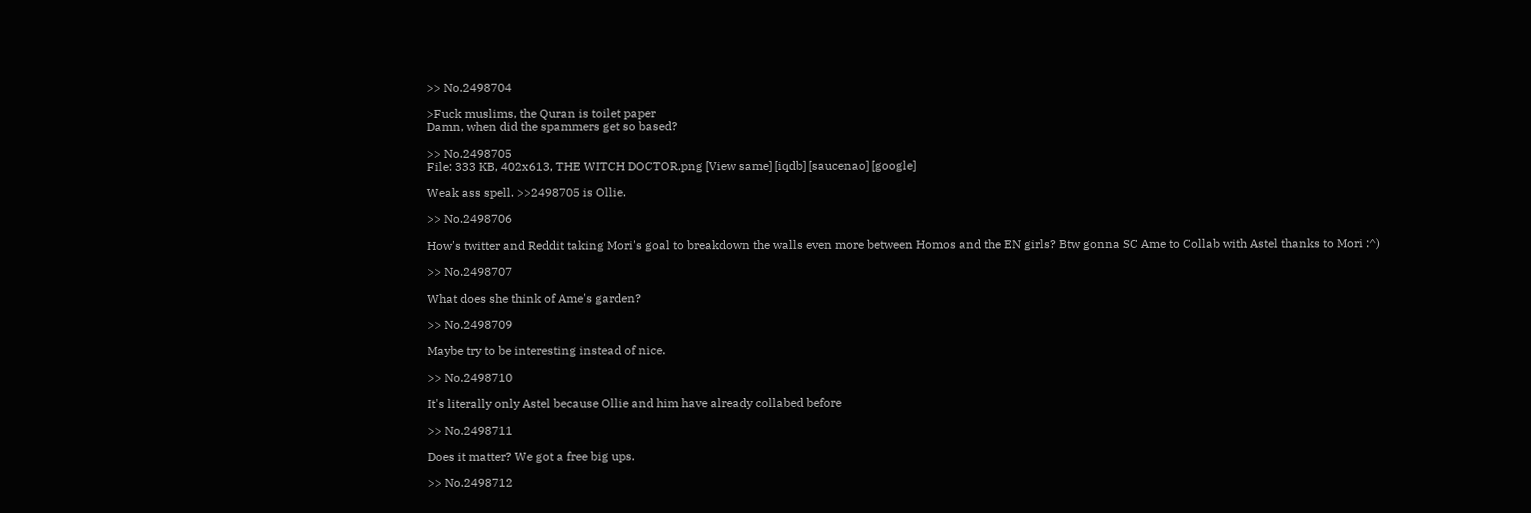>> No.2498704

>Fuck muslims, the Quran is toilet paper
Damn, when did the spammers get so based?

>> No.2498705
File: 333 KB, 402x613, THE WITCH DOCTOR.png [View same] [iqdb] [saucenao] [google]

Weak ass spell. >>2498705 is Ollie.

>> No.2498706

How's twitter and Reddit taking Mori's goal to breakdown the walls even more between Homos and the EN girls? Btw gonna SC Ame to Collab with Astel thanks to Mori :^)

>> No.2498707

What does she think of Ame's garden?

>> No.2498709

Maybe try to be interesting instead of nice.

>> No.2498710

It's literally only Astel because Ollie and him have already collabed before

>> No.2498711

Does it matter? We got a free big ups.

>> No.2498712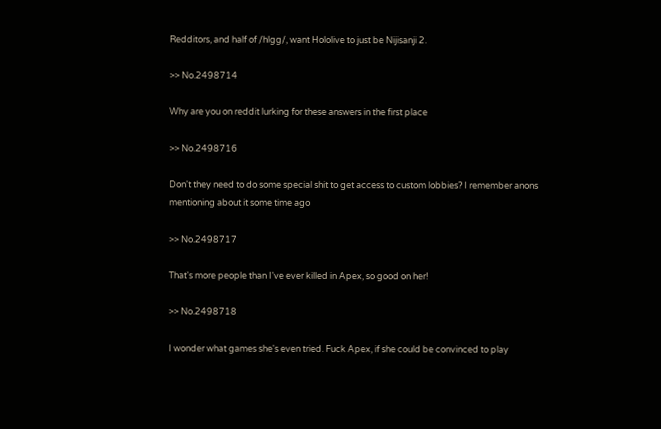Redditors, and half of /hlgg/, want Hololive to just be Nijisanji 2.

>> No.2498714

Why are you on reddit lurking for these answers in the first place

>> No.2498716

Don't they need to do some special shit to get access to custom lobbies? I remember anons mentioning about it some time ago

>> No.2498717

That's more people than I've ever killed in Apex, so good on her!

>> No.2498718

I wonder what games she's even tried. Fuck Apex, if she could be convinced to play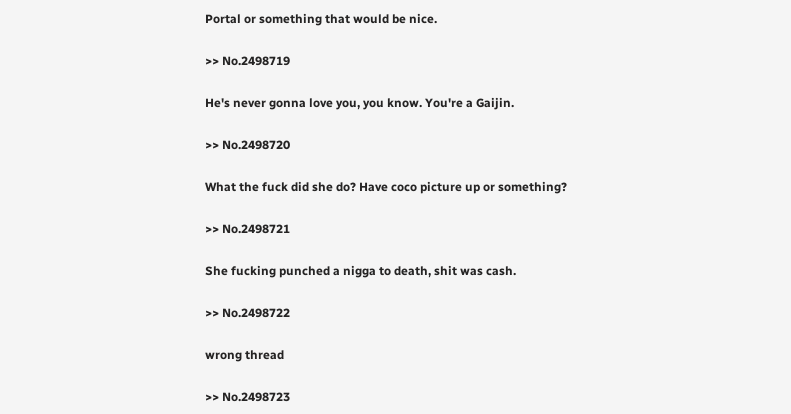Portal or something that would be nice.

>> No.2498719

He's never gonna love you, you know. You're a Gaijin.

>> No.2498720

What the fuck did she do? Have coco picture up or something?

>> No.2498721

She fucking punched a nigga to death, shit was cash.

>> No.2498722

wrong thread

>> No.2498723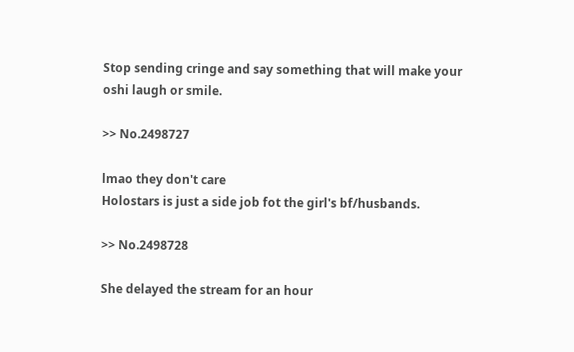Stop sending cringe and say something that will make your oshi laugh or smile.

>> No.2498727

lmao they don't care
Holostars is just a side job fot the girl's bf/husbands.

>> No.2498728

She delayed the stream for an hour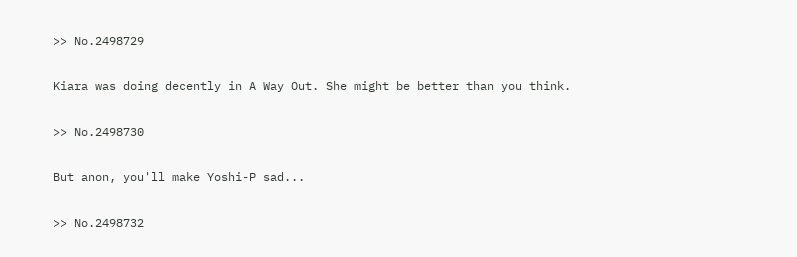>> No.2498729

Kiara was doing decently in A Way Out. She might be better than you think.

>> No.2498730

But anon, you'll make Yoshi-P sad...

>> No.2498732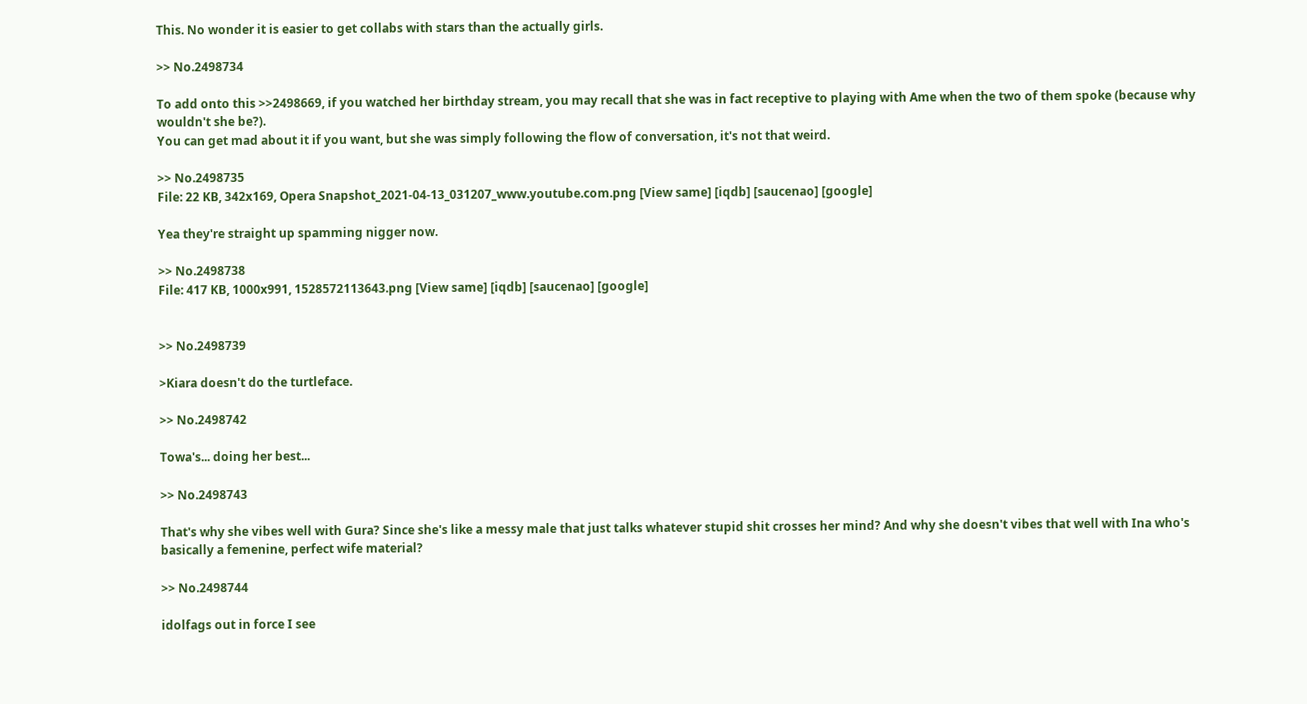This. No wonder it is easier to get collabs with stars than the actually girls.

>> No.2498734

To add onto this >>2498669, if you watched her birthday stream, you may recall that she was in fact receptive to playing with Ame when the two of them spoke (because why wouldn't she be?).
You can get mad about it if you want, but she was simply following the flow of conversation, it's not that weird.

>> No.2498735
File: 22 KB, 342x169, Opera Snapshot_2021-04-13_031207_www.youtube.com.png [View same] [iqdb] [saucenao] [google]

Yea they're straight up spamming nigger now.

>> No.2498738
File: 417 KB, 1000x991, 1528572113643.png [View same] [iqdb] [saucenao] [google]


>> No.2498739

>Kiara doesn't do the turtleface.

>> No.2498742

Towa's... doing her best...

>> No.2498743

That's why she vibes well with Gura? Since she's like a messy male that just talks whatever stupid shit crosses her mind? And why she doesn't vibes that well with Ina who's basically a femenine, perfect wife material?

>> No.2498744

idolfags out in force I see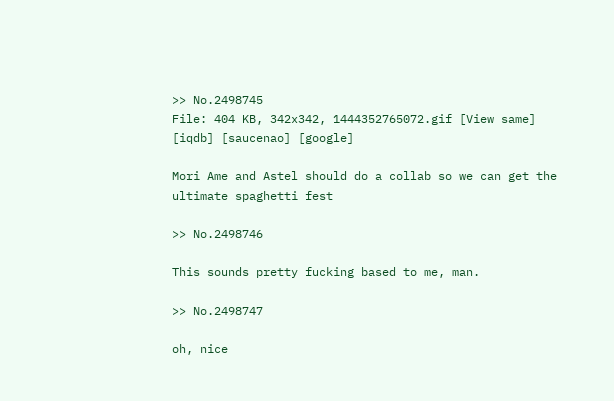>> No.2498745
File: 404 KB, 342x342, 1444352765072.gif [View same] [iqdb] [saucenao] [google]

Mori Ame and Astel should do a collab so we can get the ultimate spaghetti fest

>> No.2498746

This sounds pretty fucking based to me, man.

>> No.2498747

oh, nice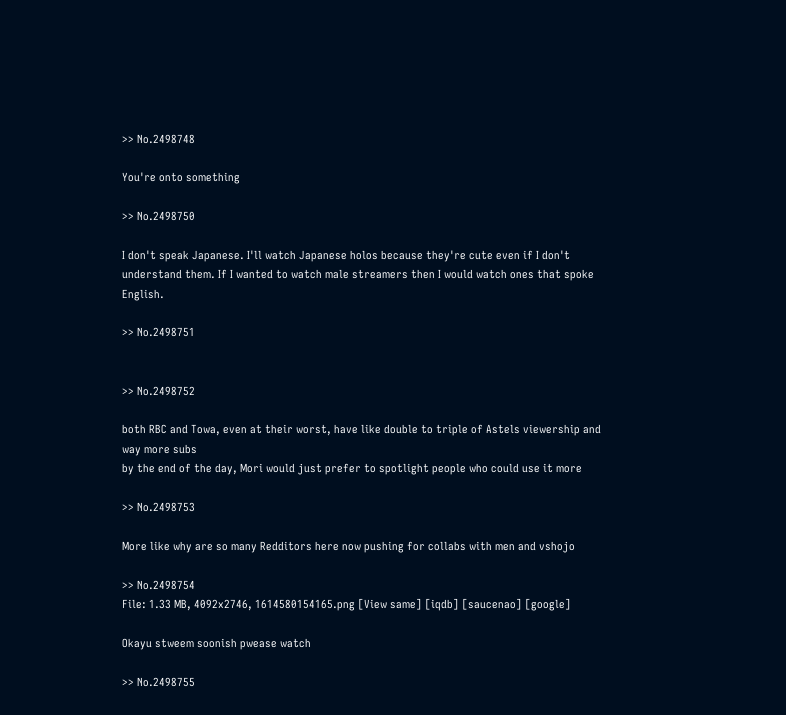>> No.2498748

You're onto something

>> No.2498750

I don't speak Japanese. I'll watch Japanese holos because they're cute even if I don't understand them. If I wanted to watch male streamers then I would watch ones that spoke English.

>> No.2498751


>> No.2498752

both RBC and Towa, even at their worst, have like double to triple of Astels viewership and way more subs
by the end of the day, Mori would just prefer to spotlight people who could use it more

>> No.2498753

More like why are so many Redditors here now pushing for collabs with men and vshojo

>> No.2498754
File: 1.33 MB, 4092x2746, 1614580154165.png [View same] [iqdb] [saucenao] [google]

Okayu stweem soonish pwease watch

>> No.2498755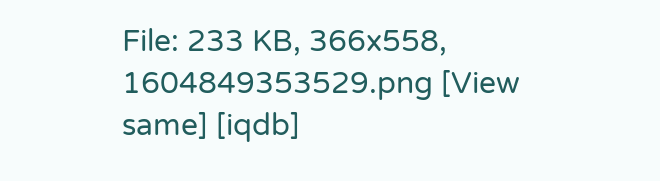File: 233 KB, 366x558, 1604849353529.png [View same] [iqdb]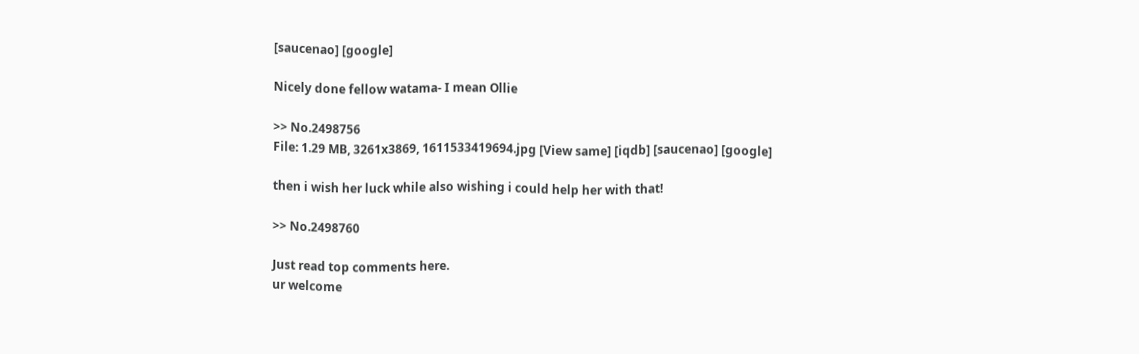[saucenao] [google]

Nicely done fellow watama- I mean Ollie

>> No.2498756
File: 1.29 MB, 3261x3869, 1611533419694.jpg [View same] [iqdb] [saucenao] [google]

then i wish her luck while also wishing i could help her with that!

>> No.2498760

Just read top comments here.
ur welcome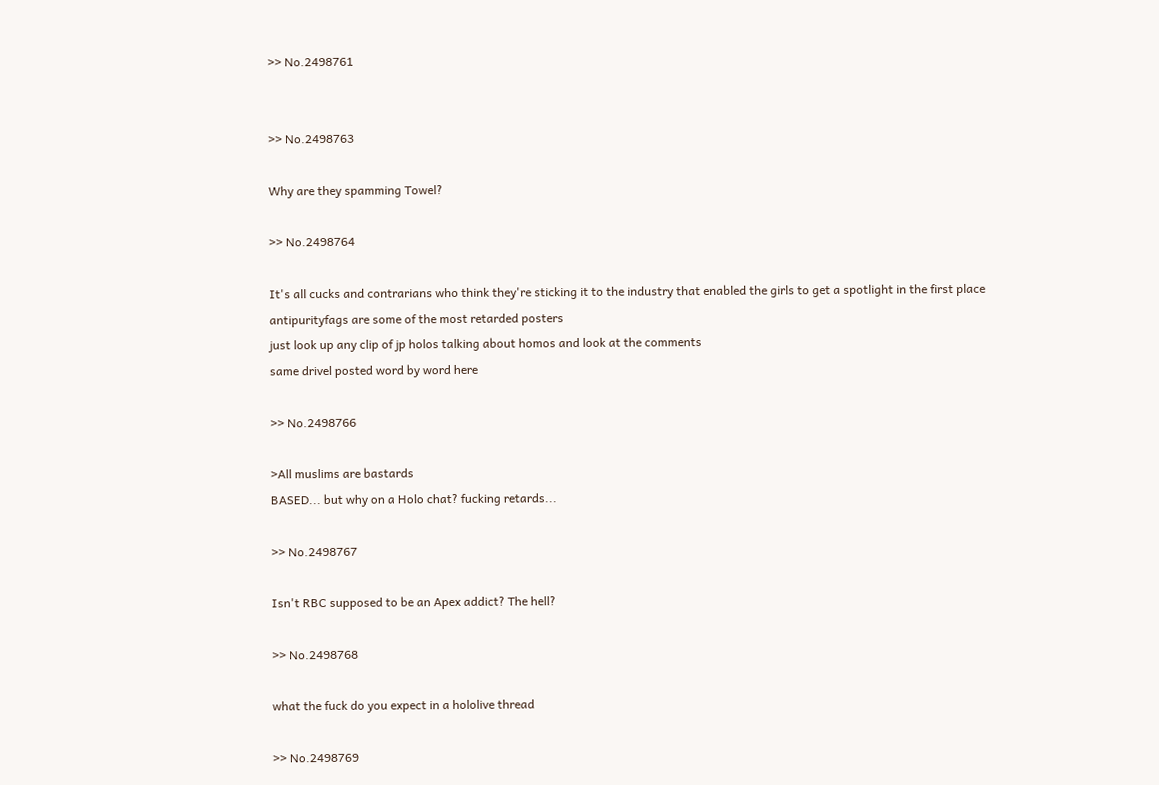>> No.2498761


>> No.2498763

Why are they spamming Towel?

>> No.2498764

It's all cucks and contrarians who think they're sticking it to the industry that enabled the girls to get a spotlight in the first place
antipurityfags are some of the most retarded posters
just look up any clip of jp holos talking about homos and look at the comments
same drivel posted word by word here

>> No.2498766

>All muslims are bastards
BASED... but why on a Holo chat? fucking retards...

>> No.2498767

Isn't RBC supposed to be an Apex addict? The hell?

>> No.2498768

what the fuck do you expect in a hololive thread

>> No.2498769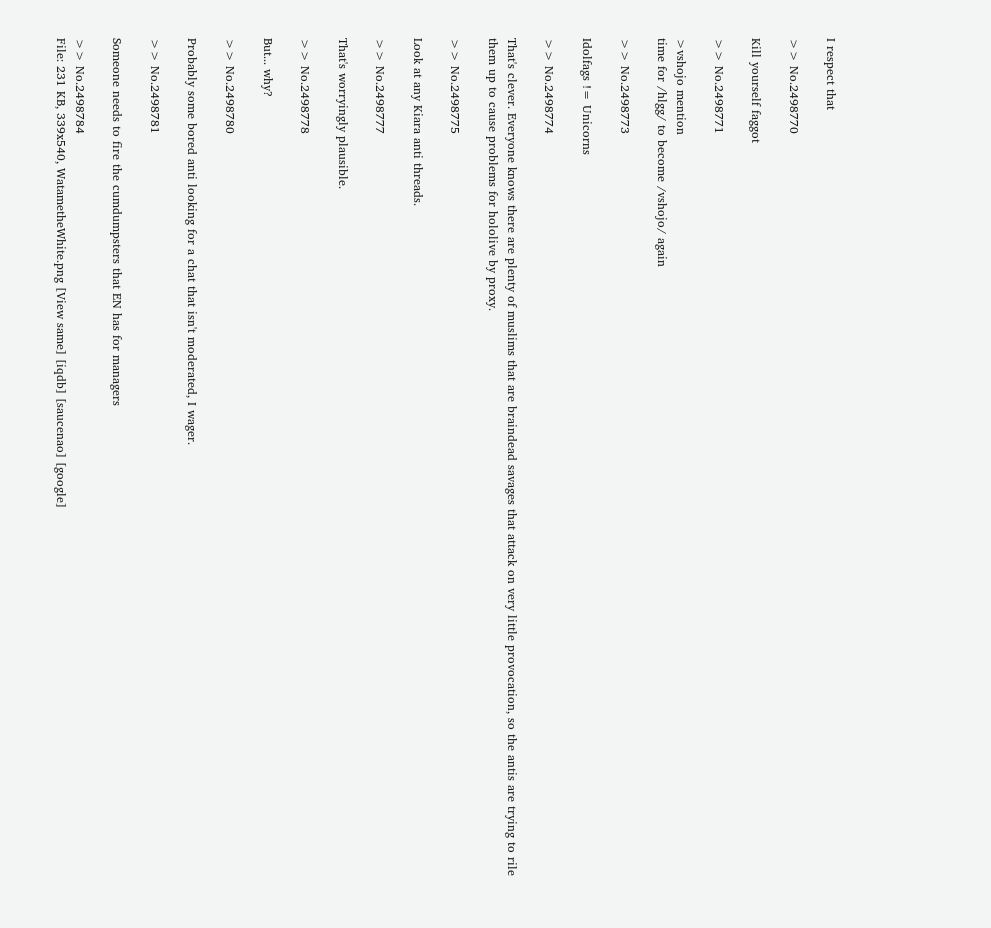I respect that

>> No.2498770

Kill yourself faggot

>> No.2498771

>vshojo mention
time for /hlgg/ to become /vshojo/ again

>> No.2498773

Idolfags != Unicorns

>> No.2498774

That's clever. Everyone knows there are plenty of muslims that are braindead savages that attack on very little provocation, so the antis are trying to rile them up to cause problems for hololive by proxy.

>> No.2498775

Look at any Kiara anti threads.

>> No.2498777

That's worryingly plausible.

>> No.2498778

But... why?

>> No.2498780

Probably some bored anti looking for a chat that isn't moderated, I wager.

>> No.2498781

Someone needs to fire the cumdumpsters that EN has for managers

>> No.2498784
File: 231 KB, 339x540, WatametheWhite.png [View same] [iqdb] [saucenao] [google]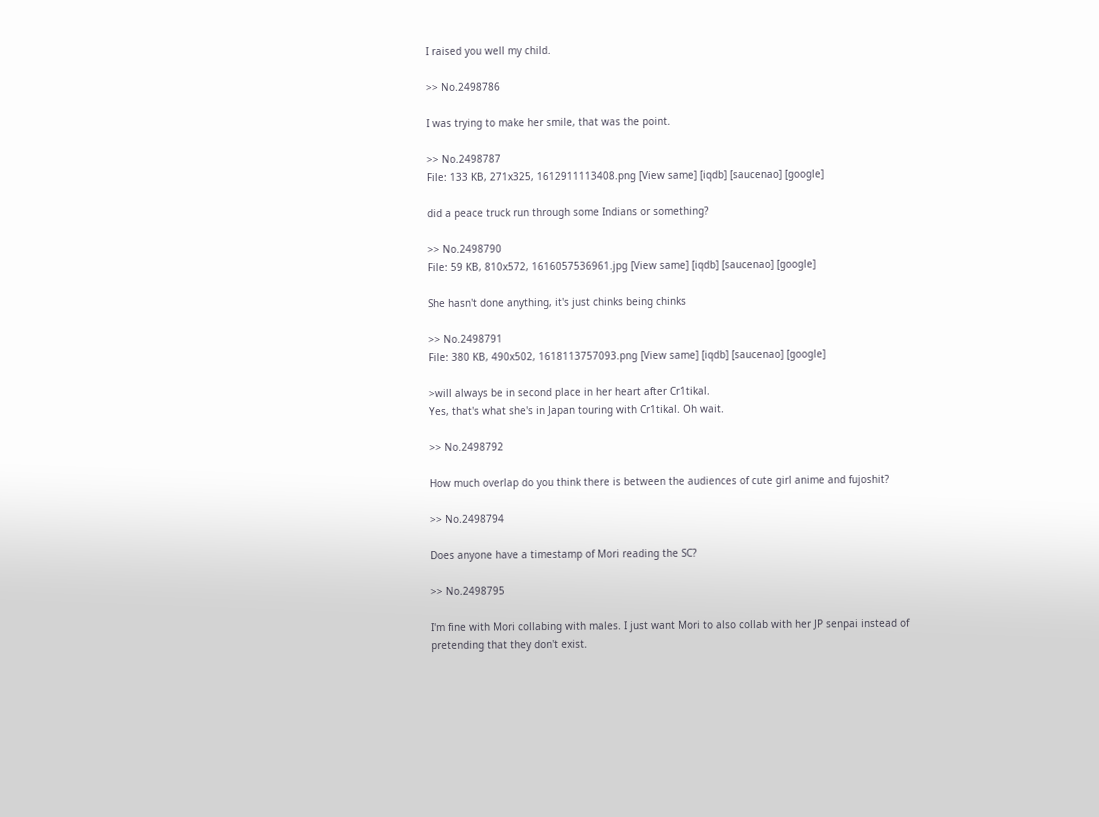I raised you well my child.

>> No.2498786

I was trying to make her smile, that was the point.

>> No.2498787
File: 133 KB, 271x325, 1612911113408.png [View same] [iqdb] [saucenao] [google]

did a peace truck run through some Indians or something?

>> No.2498790
File: 59 KB, 810x572, 1616057536961.jpg [View same] [iqdb] [saucenao] [google]

She hasn't done anything, it's just chinks being chinks

>> No.2498791
File: 380 KB, 490x502, 1618113757093.png [View same] [iqdb] [saucenao] [google]

>will always be in second place in her heart after Cr1tikal.
Yes, that's what she's in Japan touring with Cr1tikal. Oh wait.

>> No.2498792

How much overlap do you think there is between the audiences of cute girl anime and fujoshit?

>> No.2498794

Does anyone have a timestamp of Mori reading the SC?

>> No.2498795

I'm fine with Mori collabing with males. I just want Mori to also collab with her JP senpai instead of pretending that they don't exist.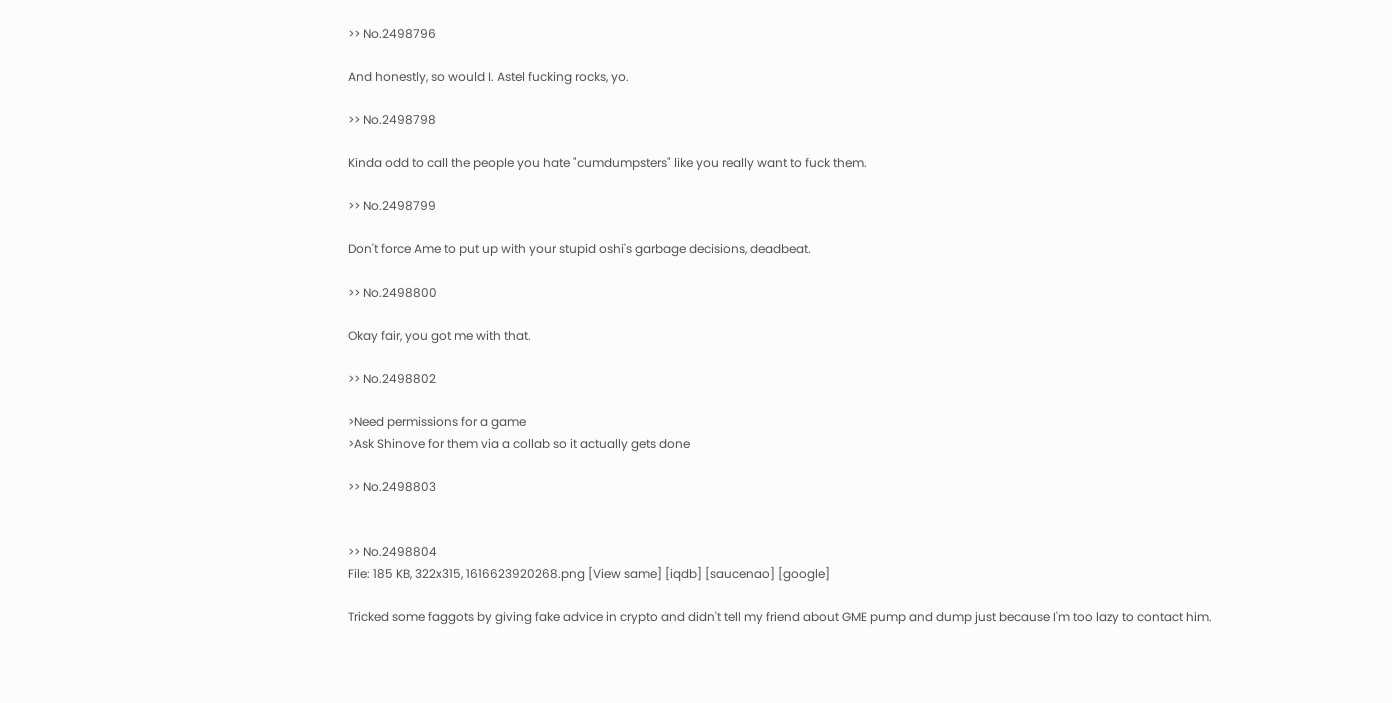>> No.2498796

And honestly, so would I. Astel fucking rocks, yo.

>> No.2498798

Kinda odd to call the people you hate "cumdumpsters" like you really want to fuck them.

>> No.2498799

Don't force Ame to put up with your stupid oshi's garbage decisions, deadbeat.

>> No.2498800

Okay fair, you got me with that.

>> No.2498802

>Need permissions for a game
>Ask Shinove for them via a collab so it actually gets done

>> No.2498803


>> No.2498804
File: 185 KB, 322x315, 1616623920268.png [View same] [iqdb] [saucenao] [google]

Tricked some faggots by giving fake advice in crypto and didn't tell my friend about GME pump and dump just because I'm too lazy to contact him.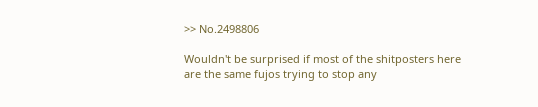>> No.2498806

Wouldn't be surprised if most of the shitposters here are the same fujos trying to stop any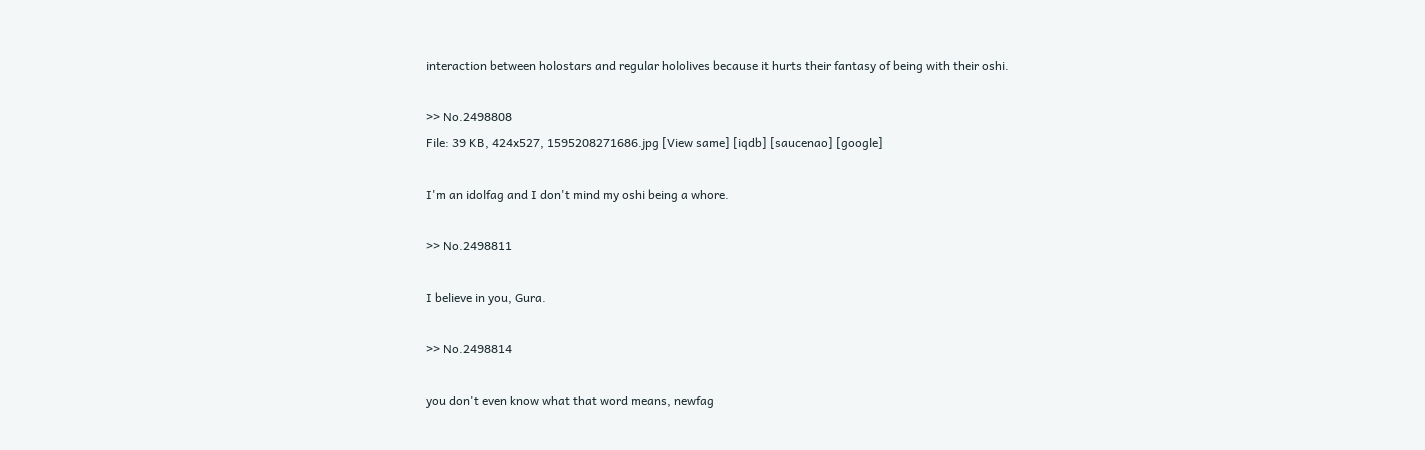interaction between holostars and regular hololives because it hurts their fantasy of being with their oshi.

>> No.2498808
File: 39 KB, 424x527, 1595208271686.jpg [View same] [iqdb] [saucenao] [google]

I'm an idolfag and I don't mind my oshi being a whore.

>> No.2498811

I believe in you, Gura.

>> No.2498814

you don't even know what that word means, newfag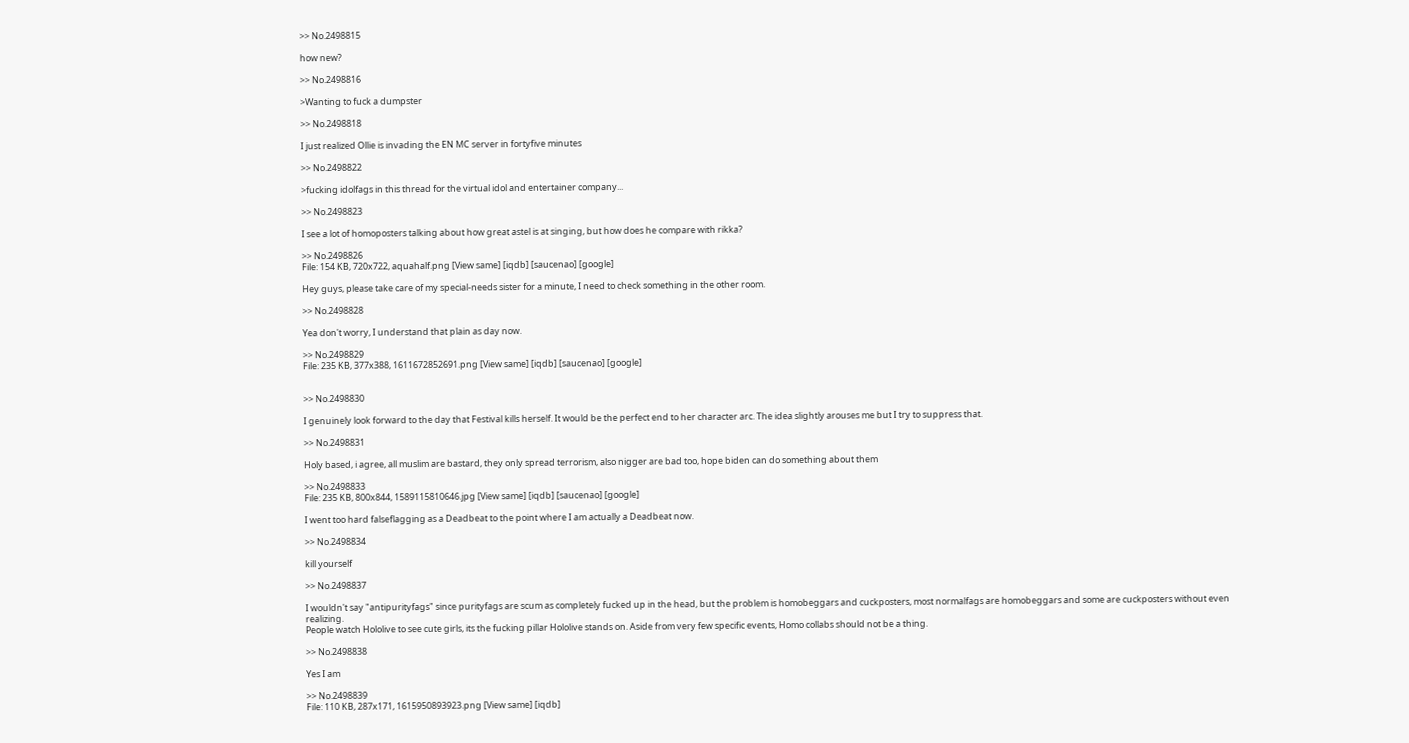>> No.2498815

how new?

>> No.2498816

>Wanting to fuck a dumpster

>> No.2498818

I just realized Ollie is invading the EN MC server in fortyfive minutes

>> No.2498822

>fucking idolfags in this thread for the virtual idol and entertainer company...

>> No.2498823

I see a lot of homoposters talking about how great astel is at singing, but how does he compare with rikka?

>> No.2498826
File: 154 KB, 720x722, aquahalf.png [View same] [iqdb] [saucenao] [google]

Hey guys, please take care of my special-needs sister for a minute, I need to check something in the other room.

>> No.2498828

Yea don't worry, I understand that plain as day now.

>> No.2498829
File: 235 KB, 377x388, 1611672852691.png [View same] [iqdb] [saucenao] [google]


>> No.2498830

I genuinely look forward to the day that Festival kills herself. It would be the perfect end to her character arc. The idea slightly arouses me but I try to suppress that.

>> No.2498831

Holy based, i agree, all muslim are bastard, they only spread terrorism, also nigger are bad too, hope biden can do something about them

>> No.2498833
File: 235 KB, 800x844, 1589115810646.jpg [View same] [iqdb] [saucenao] [google]

I went too hard falseflagging as a Deadbeat to the point where I am actually a Deadbeat now.

>> No.2498834

kill yourself

>> No.2498837

I wouldn't say "antipurityfags" since purityfags are scum as completely fucked up in the head, but the problem is homobeggars and cuckposters, most normalfags are homobeggars and some are cuckposters without even realizing.
People watch Hololive to see cute girls, its the fucking pillar Hololive stands on. Aside from very few specific events, Homo collabs should not be a thing.

>> No.2498838

Yes I am

>> No.2498839
File: 110 KB, 287x171, 1615950893923.png [View same] [iqdb]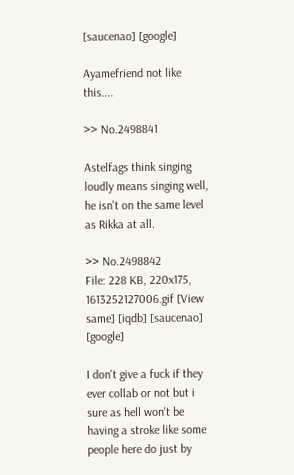[saucenao] [google]

Ayamefriend not like this....

>> No.2498841

Astelfags think singing loudly means singing well, he isn't on the same level as Rikka at all.

>> No.2498842
File: 228 KB, 220x175, 1613252127006.gif [View same] [iqdb] [saucenao] [google]

I don't give a fuck if they ever collab or not but i sure as hell won't be having a stroke like some people here do just by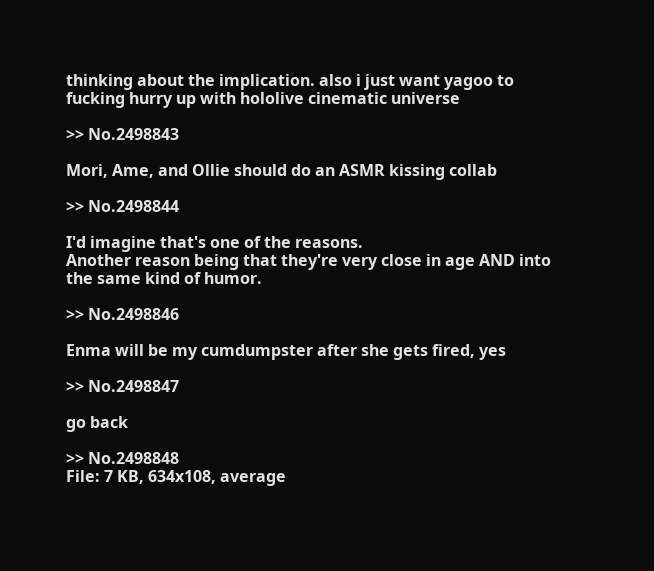thinking about the implication. also i just want yagoo to fucking hurry up with hololive cinematic universe

>> No.2498843

Mori, Ame, and Ollie should do an ASMR kissing collab

>> No.2498844

I'd imagine that's one of the reasons.
Another reason being that they're very close in age AND into the same kind of humor.

>> No.2498846

Enma will be my cumdumpster after she gets fired, yes

>> No.2498847

go back

>> No.2498848
File: 7 KB, 634x108, average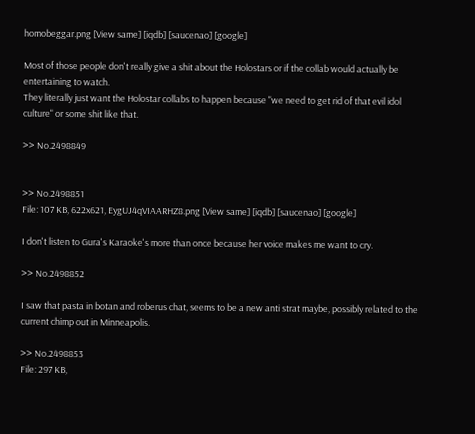homobeggar.png [View same] [iqdb] [saucenao] [google]

Most of those people don't really give a shit about the Holostars or if the collab would actually be entertaining to watch.
They literally just want the Holostar collabs to happen because "we need to get rid of that evil idol culture" or some shit like that.

>> No.2498849


>> No.2498851
File: 107 KB, 622x621, EygUJ4qVIAARHZ8.png [View same] [iqdb] [saucenao] [google]

I don't listen to Gura's Karaoke's more than once because her voice makes me want to cry.

>> No.2498852

I saw that pasta in botan and roberus chat, seems to be a new anti strat maybe, possibly related to the current chimp out in Minneapolis.

>> No.2498853
File: 297 KB,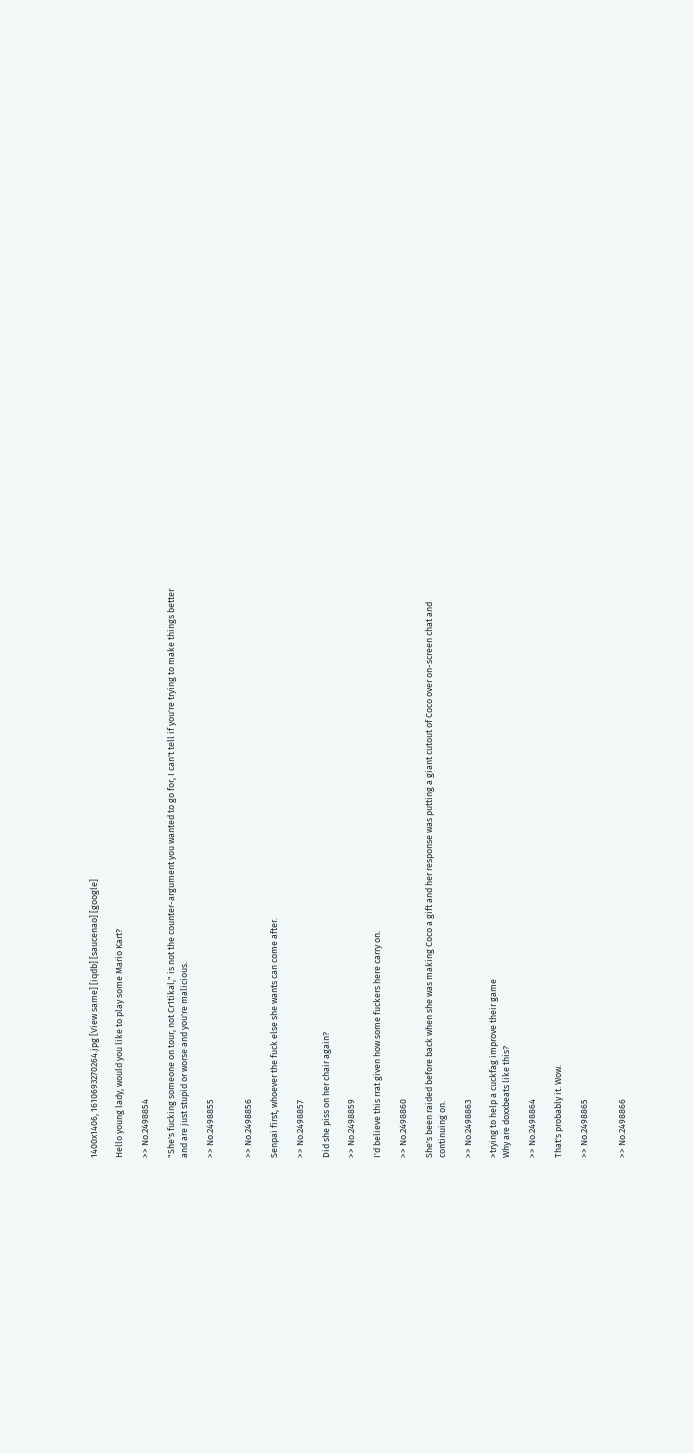1400x1406, 1610693270264.jpg [View same] [iqdb] [saucenao] [google]

Hello young lady, would you like to play some Mario Kart?

>> No.2498854

"She's fucking someone on tour, not Cr1tikal," is not the counter-argument you wanted to go for, I can't tell if you're trying to make things better and are just stupid or worse and you're malicious.

>> No.2498855


>> No.2498856

Senpai first, whoever the fuck else she wants can come after.

>> No.2498857

Did she piss on her chair again?

>> No.2498859

I'd believe this rrat given how some fuckers here carry on.

>> No.2498860

She's been raided before back when she was making Coco a gift and her response was putting a giant cutout of Coco over on-screen chat and continuing on.

>> No.2498863

>trying to help a cuckfag improve their game
Why are doxxbeats like this?

>> No.2498864

That's probably it. Wow.

>> No.2498865


>> No.2498866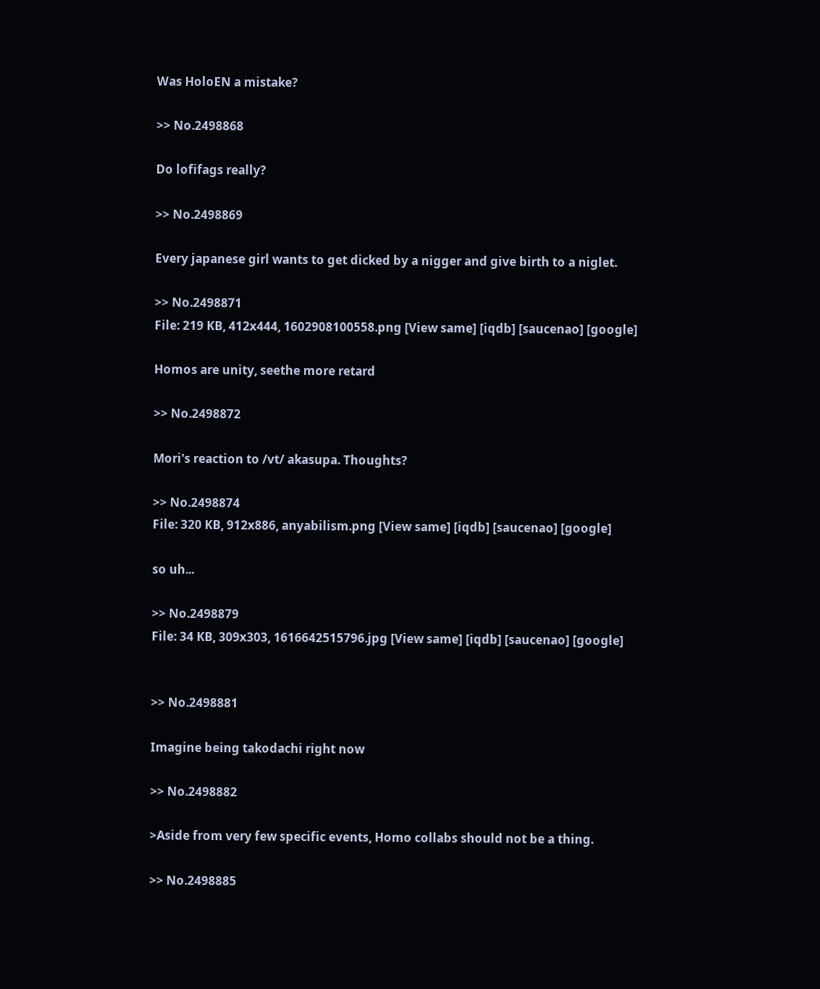Was HoloEN a mistake?

>> No.2498868

Do lofifags really?

>> No.2498869

Every japanese girl wants to get dicked by a nigger and give birth to a niglet.

>> No.2498871
File: 219 KB, 412x444, 1602908100558.png [View same] [iqdb] [saucenao] [google]

Homos are unity, seethe more retard

>> No.2498872

Mori's reaction to /vt/ akasupa. Thoughts?

>> No.2498874
File: 320 KB, 912x886, anyabilism.png [View same] [iqdb] [saucenao] [google]

so uh...

>> No.2498879
File: 34 KB, 309x303, 1616642515796.jpg [View same] [iqdb] [saucenao] [google]


>> No.2498881

Imagine being takodachi right now

>> No.2498882

>Aside from very few specific events, Homo collabs should not be a thing.

>> No.2498885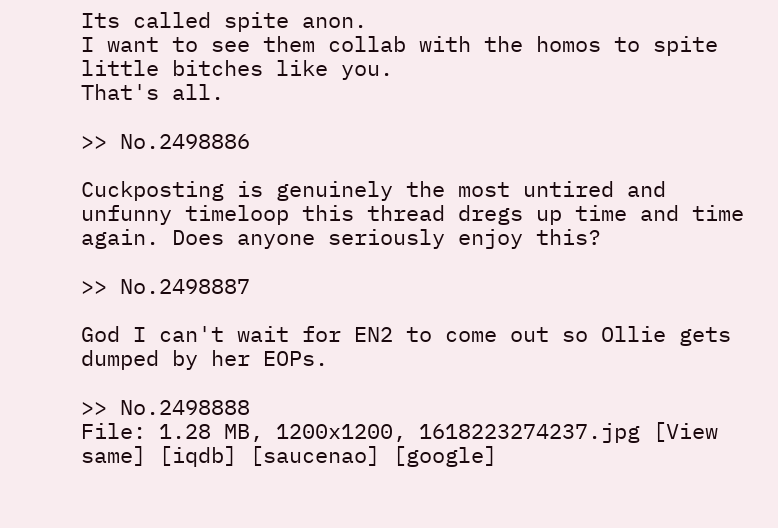Its called spite anon.
I want to see them collab with the homos to spite little bitches like you.
That's all.

>> No.2498886

Cuckposting is genuinely the most untired and unfunny timeloop this thread dregs up time and time again. Does anyone seriously enjoy this?

>> No.2498887

God I can't wait for EN2 to come out so Ollie gets dumped by her EOPs.

>> No.2498888
File: 1.28 MB, 1200x1200, 1618223274237.jpg [View same] [iqdb] [saucenao] [google]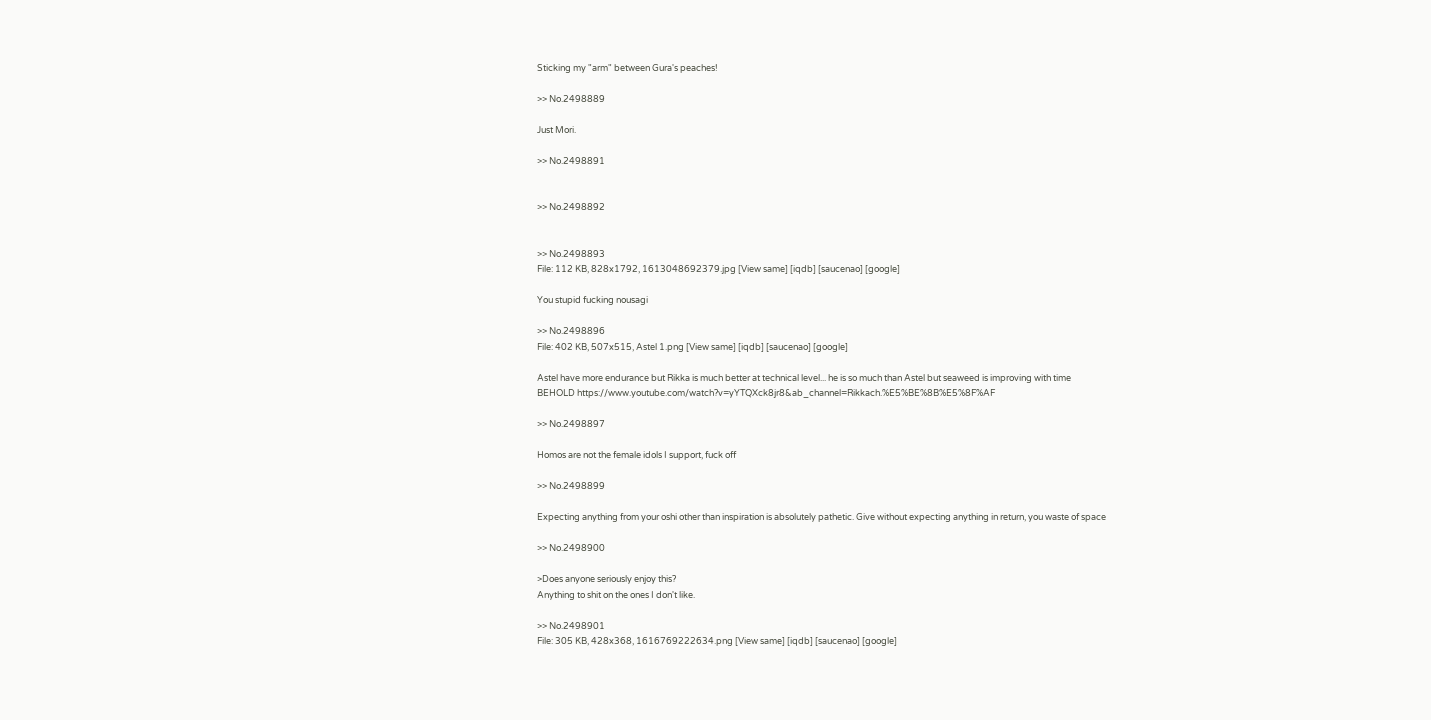Sticking my "arm" between Gura's peaches!

>> No.2498889

Just Mori.

>> No.2498891


>> No.2498892


>> No.2498893
File: 112 KB, 828x1792, 1613048692379.jpg [View same] [iqdb] [saucenao] [google]

You stupid fucking nousagi

>> No.2498896
File: 402 KB, 507x515, Astel 1.png [View same] [iqdb] [saucenao] [google]

Astel have more endurance but Rikka is much better at technical level... he is so much than Astel but seaweed is improving with time
BEHOLD https://www.youtube.com/watch?v=yYTQXck8jr8&ab_channel=Rikkach.%E5%BE%8B%E5%8F%AF

>> No.2498897

Homos are not the female idols I support, fuck off

>> No.2498899

Expecting anything from your oshi other than inspiration is absolutely pathetic. Give without expecting anything in return, you waste of space

>> No.2498900

>Does anyone seriously enjoy this?
Anything to shit on the ones I don't like.

>> No.2498901
File: 305 KB, 428x368, 1616769222634.png [View same] [iqdb] [saucenao] [google]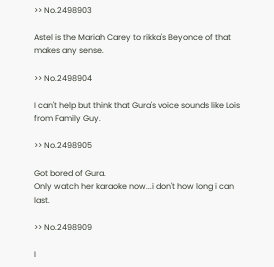>> No.2498903

Astel is the Mariah Carey to rikka's Beyonce of that makes any sense.

>> No.2498904

I can't help but think that Gura's voice sounds like Lois from Family Guy.

>> No.2498905

Got bored of Gura.
Only watch her karaoke now...i don't how long i can last.

>> No.2498909

I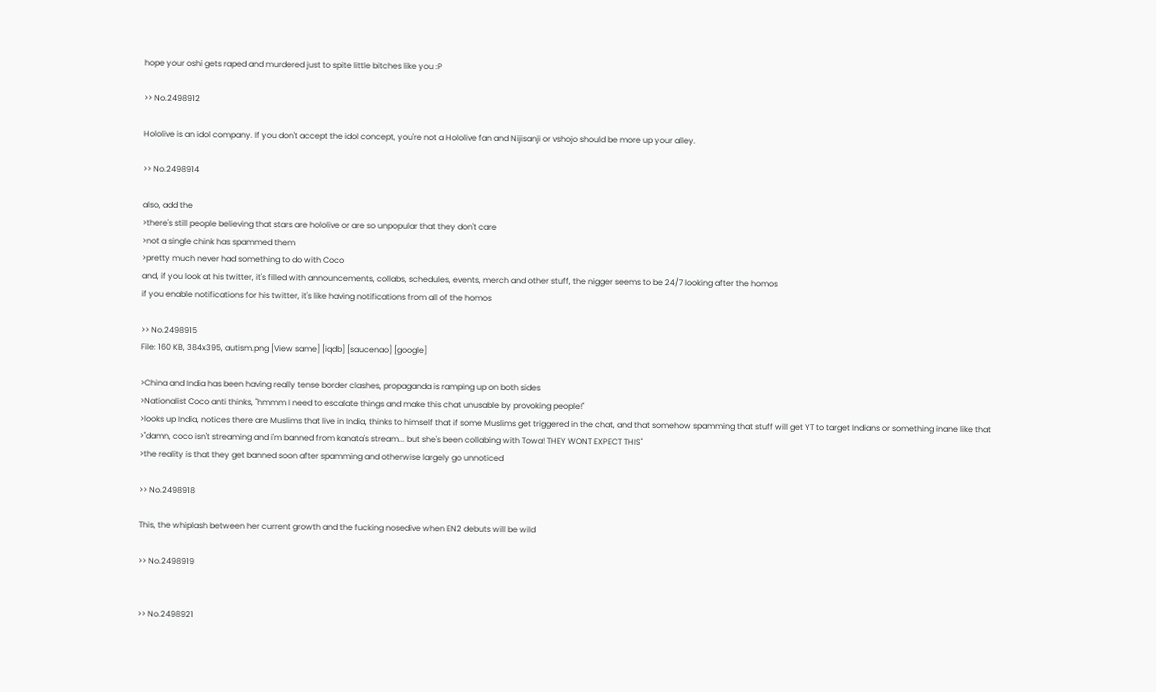hope your oshi gets raped and murdered just to spite little bitches like you :P

>> No.2498912

Hololive is an idol company. If you don't accept the idol concept, you're not a Hololive fan and Nijisanji or vshojo should be more up your alley.

>> No.2498914

also, add the
>there's still people believing that stars are hololive or are so unpopular that they don't care
>not a single chink has spammed them
>pretty much never had something to do with Coco
and, if you look at his twitter, it's filled with announcements, collabs, schedules, events, merch and other stuff, the nigger seems to be 24/7 looking after the homos
if you enable notifications for his twitter, it's like having notifications from all of the homos

>> No.2498915
File: 160 KB, 384x395, autism.png [View same] [iqdb] [saucenao] [google]

>China and India has been having really tense border clashes, propaganda is ramping up on both sides
>Nationalist Coco anti thinks, "hmmm I need to escalate things and make this chat unusable by provoking people!"
>looks up India, notices there are Muslims that live in India, thinks to himself that if some Muslims get triggered in the chat, and that somehow spamming that stuff will get YT to target Indians or something inane like that
>"damn, coco isn't streaming and i'm banned from kanata's stream... but she's been collabing with Towa! THEY WONT EXPECT THIS"
>the reality is that they get banned soon after spamming and otherwise largely go unnoticed

>> No.2498918

This, the whiplash between her current growth and the fucking nosedive when EN2 debuts will be wild

>> No.2498919


>> No.2498921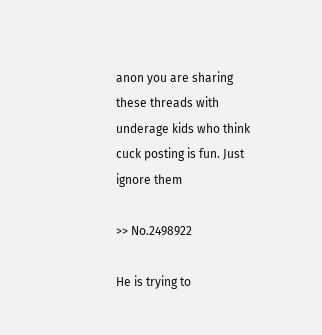anon you are sharing these threads with underage kids who think cuck posting is fun. Just ignore them

>> No.2498922

He is trying to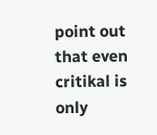point out that even critikal is only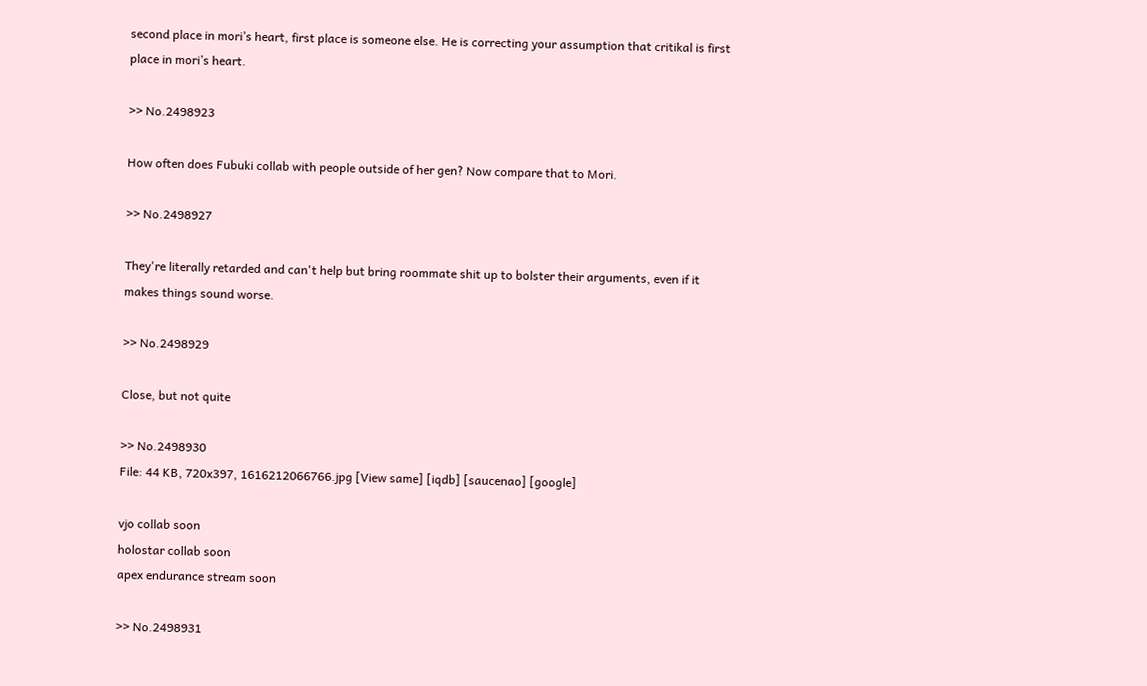second place in mori’s heart, first place is someone else. He is correcting your assumption that critikal is first place in mori’s heart.

>> No.2498923

How often does Fubuki collab with people outside of her gen? Now compare that to Mori.

>> No.2498927

They're literally retarded and can't help but bring roommate shit up to bolster their arguments, even if it makes things sound worse.

>> No.2498929

Close, but not quite

>> No.2498930
File: 44 KB, 720x397, 1616212066766.jpg [View same] [iqdb] [saucenao] [google]

vjo collab soon
holostar collab soon
apex endurance stream soon

>> No.2498931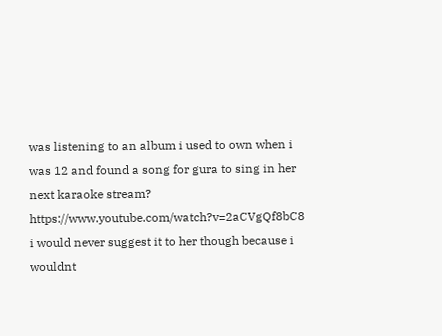was listening to an album i used to own when i was 12 and found a song for gura to sing in her next karaoke stream? https://www.youtube.com/watch?v=2aCVgQf8bC8
i would never suggest it to her though because i wouldnt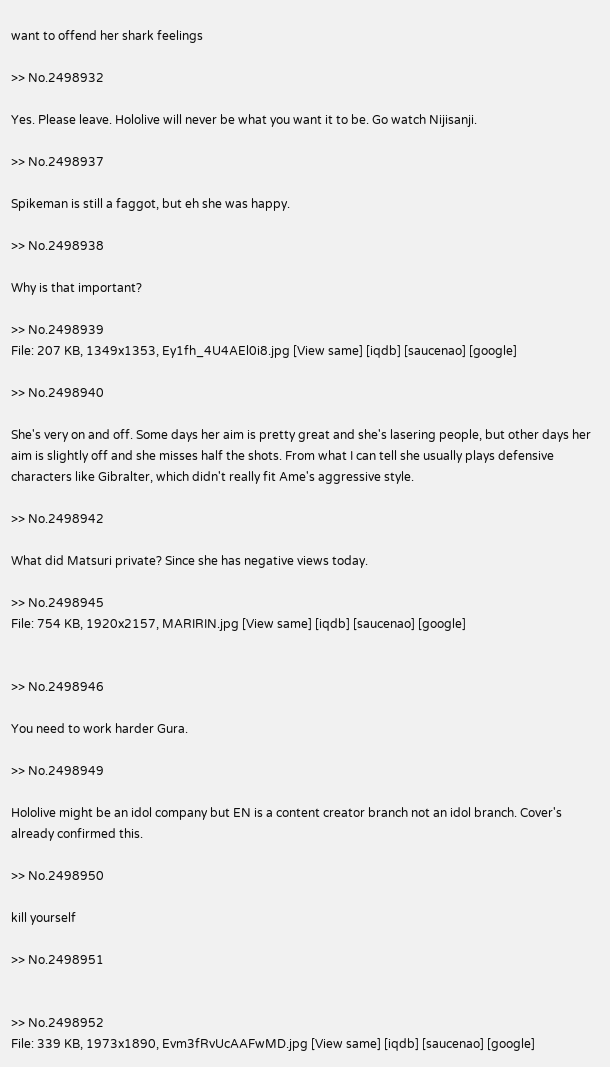want to offend her shark feelings

>> No.2498932

Yes. Please leave. Hololive will never be what you want it to be. Go watch Nijisanji.

>> No.2498937

Spikeman is still a faggot, but eh she was happy.

>> No.2498938

Why is that important?

>> No.2498939
File: 207 KB, 1349x1353, Ey1fh_4U4AEl0i8.jpg [View same] [iqdb] [saucenao] [google]

>> No.2498940

She's very on and off. Some days her aim is pretty great and she's lasering people, but other days her aim is slightly off and she misses half the shots. From what I can tell she usually plays defensive characters like Gibralter, which didn't really fit Ame's aggressive style.

>> No.2498942

What did Matsuri private? Since she has negative views today.

>> No.2498945
File: 754 KB, 1920x2157, MARIRIN.jpg [View same] [iqdb] [saucenao] [google]


>> No.2498946

You need to work harder Gura.

>> No.2498949

Hololive might be an idol company but EN is a content creator branch not an idol branch. Cover's already confirmed this.

>> No.2498950

kill yourself

>> No.2498951


>> No.2498952
File: 339 KB, 1973x1890, Evm3fRvUcAAFwMD.jpg [View same] [iqdb] [saucenao] [google]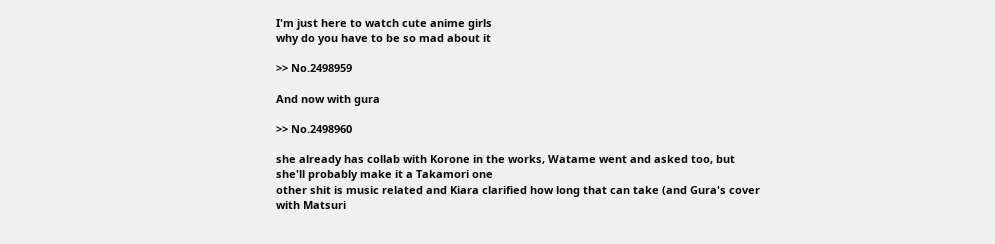I'm just here to watch cute anime girls
why do you have to be so mad about it

>> No.2498959

And now with gura

>> No.2498960

she already has collab with Korone in the works, Watame went and asked too, but she'll probably make it a Takamori one
other shit is music related and Kiara clarified how long that can take (and Gura's cover with Matsuri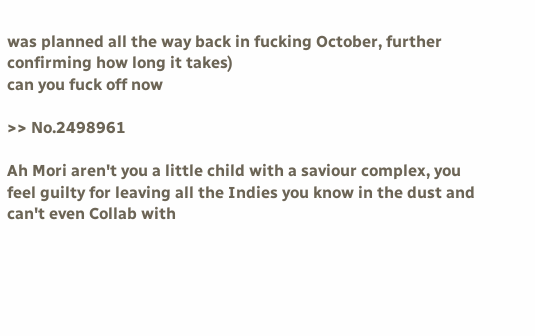was planned all the way back in fucking October, further confirming how long it takes)
can you fuck off now

>> No.2498961

Ah Mori aren't you a little child with a saviour complex, you feel guilty for leaving all the Indies you know in the dust and can't even Collab with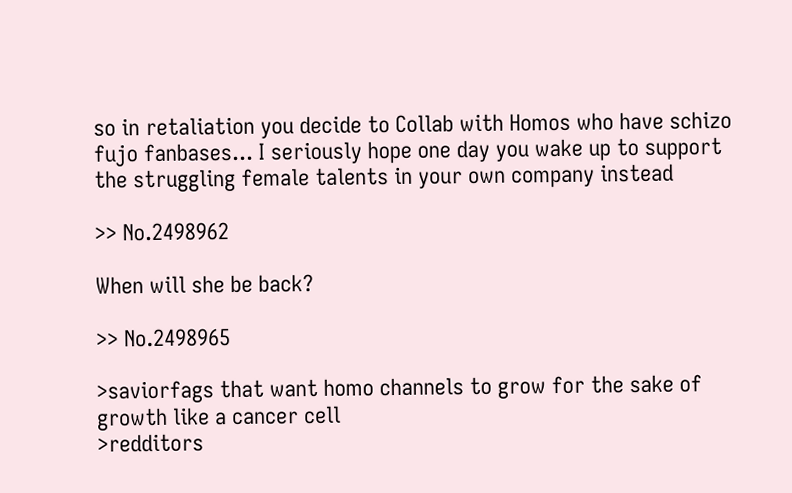so in retaliation you decide to Collab with Homos who have schizo fujo fanbases... I seriously hope one day you wake up to support the struggling female talents in your own company instead

>> No.2498962

When will she be back?

>> No.2498965

>saviorfags that want homo channels to grow for the sake of growth like a cancer cell
>redditors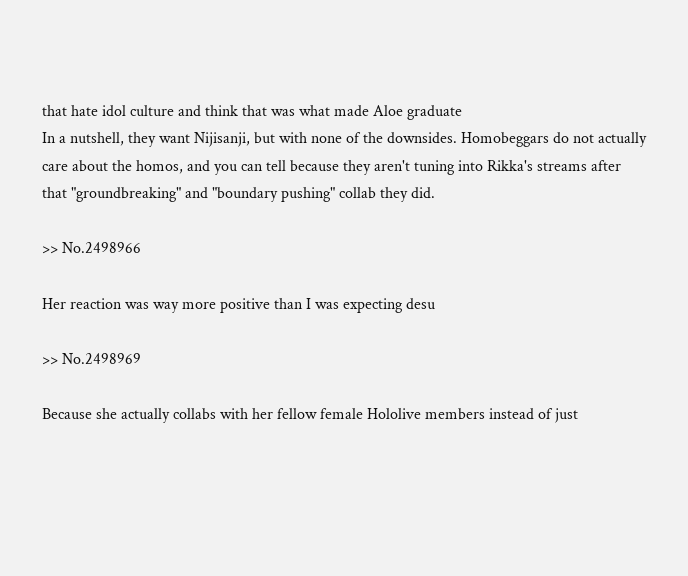that hate idol culture and think that was what made Aloe graduate
In a nutshell, they want Nijisanji, but with none of the downsides. Homobeggars do not actually care about the homos, and you can tell because they aren't tuning into Rikka's streams after that "groundbreaking" and "boundary pushing" collab they did.

>> No.2498966

Her reaction was way more positive than I was expecting desu

>> No.2498969

Because she actually collabs with her fellow female Hololive members instead of just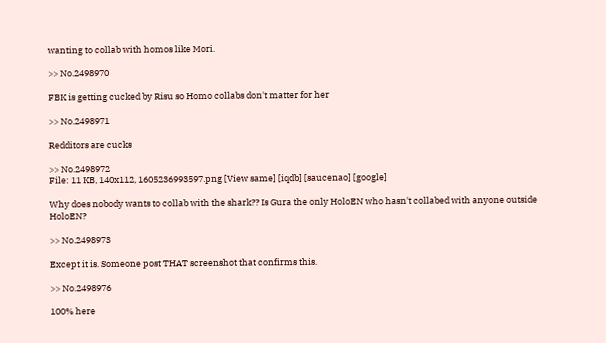wanting to collab with homos like Mori.

>> No.2498970

FBK is getting cucked by Risu so Homo collabs don't matter for her

>> No.2498971

Redditors are cucks

>> No.2498972
File: 11 KB, 140x112, 1605236993597.png [View same] [iqdb] [saucenao] [google]

Why does nobody wants to collab with the shark?? Is Gura the only HoloEN who hasn't collabed with anyone outside HoloEN?

>> No.2498973

Except it is. Someone post THAT screenshot that confirms this.

>> No.2498976

100% here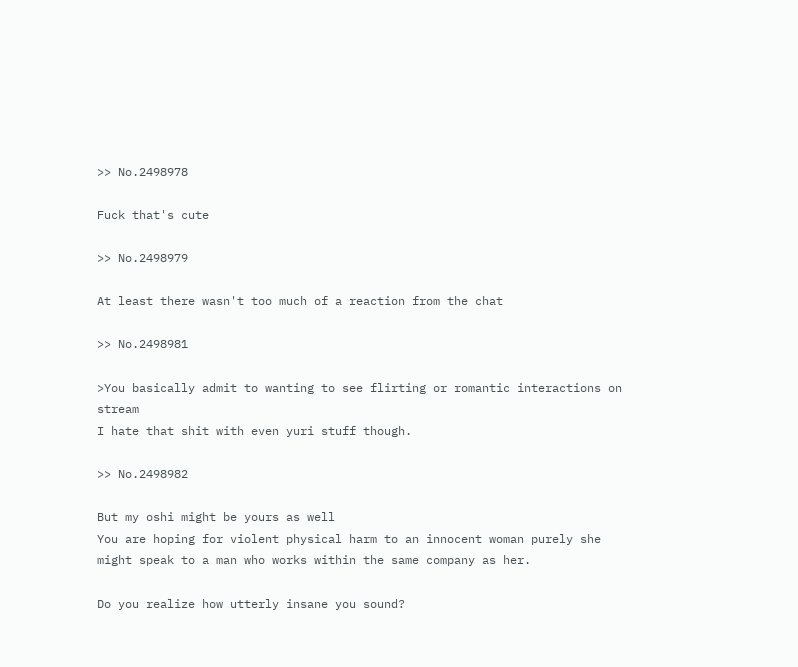>> No.2498978

Fuck that's cute

>> No.2498979

At least there wasn't too much of a reaction from the chat

>> No.2498981

>You basically admit to wanting to see flirting or romantic interactions on stream
I hate that shit with even yuri stuff though.

>> No.2498982

But my oshi might be yours as well
You are hoping for violent physical harm to an innocent woman purely she might speak to a man who works within the same company as her.

Do you realize how utterly insane you sound?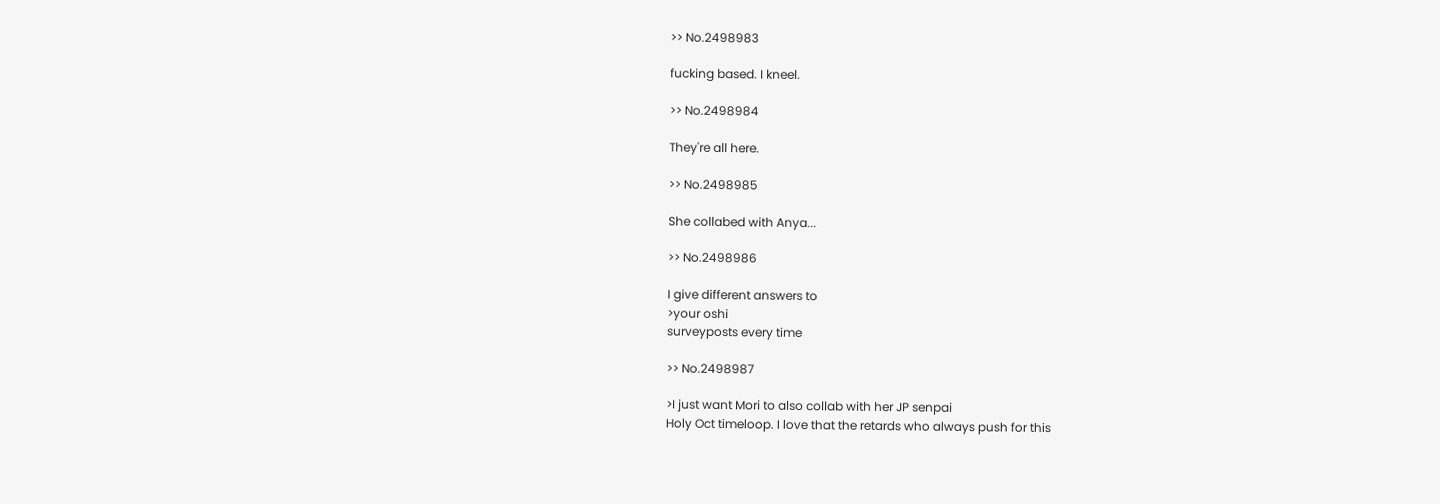>> No.2498983

fucking based. I kneel.

>> No.2498984

They're all here.

>> No.2498985

She collabed with Anya...

>> No.2498986

I give different answers to
>your oshi
surveyposts every time

>> No.2498987

>I just want Mori to also collab with her JP senpai
Holy Oct timeloop. I love that the retards who always push for this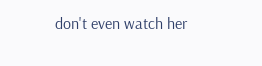don't even watch her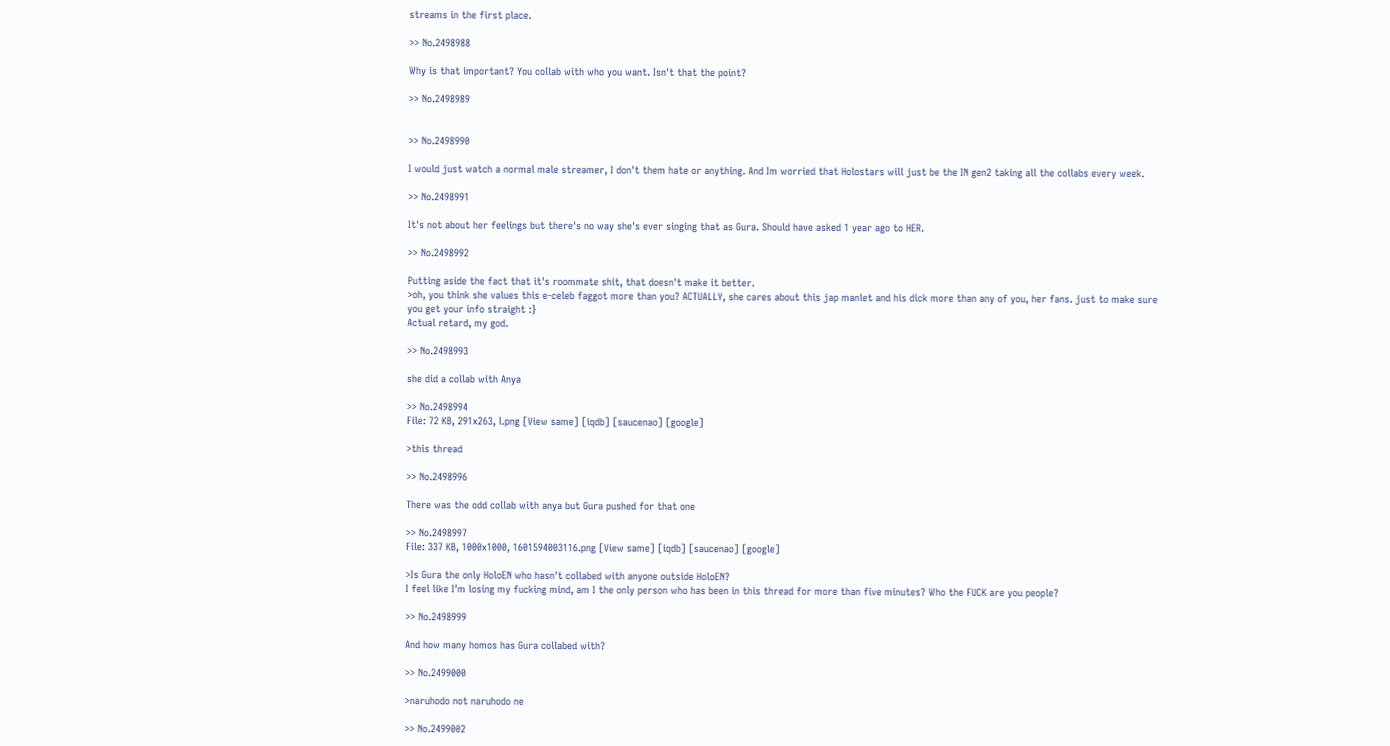streams in the first place.

>> No.2498988

Why is that important? You collab with who you want. Isn't that the point?

>> No.2498989


>> No.2498990

I would just watch a normal male streamer, I don't them hate or anything. And Im worried that Holostars will just be the IN gen2 taking all the collabs every week.

>> No.2498991

It's not about her feelings but there's no way she's ever singing that as Gura. Should have asked 1 year ago to HER.

>> No.2498992

Putting aside the fact that it's roommate shit, that doesn't make it better.
>oh, you think she values this e-celeb faggot more than you? ACTUALLY, she cares about this jap manlet and his dick more than any of you, her fans. just to make sure you get your info straight :}
Actual retard, my god.

>> No.2498993

she did a collab with Anya

>> No.2498994
File: 72 KB, 291x263, l.png [View same] [iqdb] [saucenao] [google]

>this thread

>> No.2498996

There was the odd collab with anya but Gura pushed for that one

>> No.2498997
File: 337 KB, 1000x1000, 1601594003116.png [View same] [iqdb] [saucenao] [google]

>Is Gura the only HoloEN who hasn't collabed with anyone outside HoloEN?
I feel like I'm losing my fucking mind, am I the only person who has been in this thread for more than five minutes? Who the FUCK are you people?

>> No.2498999

And how many homos has Gura collabed with?

>> No.2499000

>naruhodo not naruhodo ne

>> No.2499002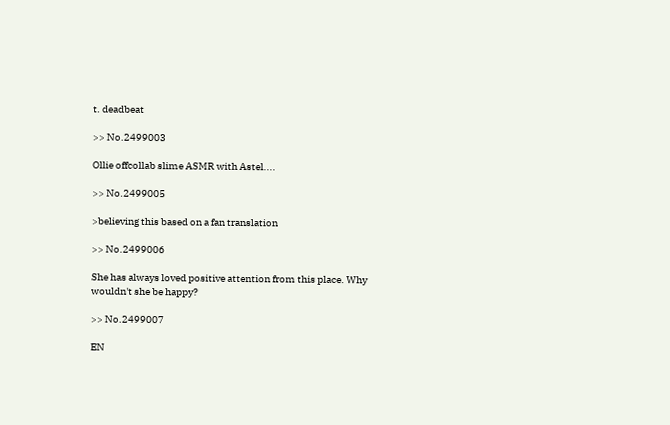t. deadbeat

>> No.2499003

Ollie offcollab slime ASMR with Astel....

>> No.2499005

>believing this based on a fan translation

>> No.2499006

She has always loved positive attention from this place. Why wouldn't she be happy?

>> No.2499007

EN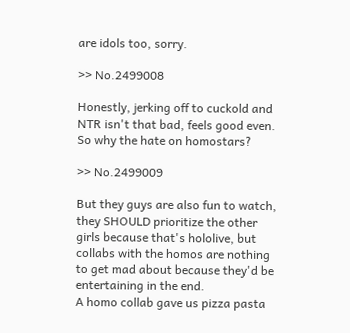are idols too, sorry.

>> No.2499008

Honestly, jerking off to cuckold and NTR isn't that bad, feels good even. So why the hate on homostars?

>> No.2499009

But they guys are also fun to watch, they SHOULD prioritize the other girls because that's hololive, but collabs with the homos are nothing to get mad about because they'd be entertaining in the end.
A homo collab gave us pizza pasta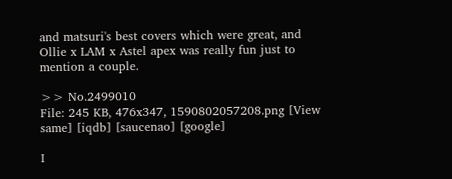and matsuri's best covers which were great, and Ollie x LAM x Astel apex was really fun just to mention a couple.

>> No.2499010
File: 245 KB, 476x347, 1590802057208.png [View same] [iqdb] [saucenao] [google]

I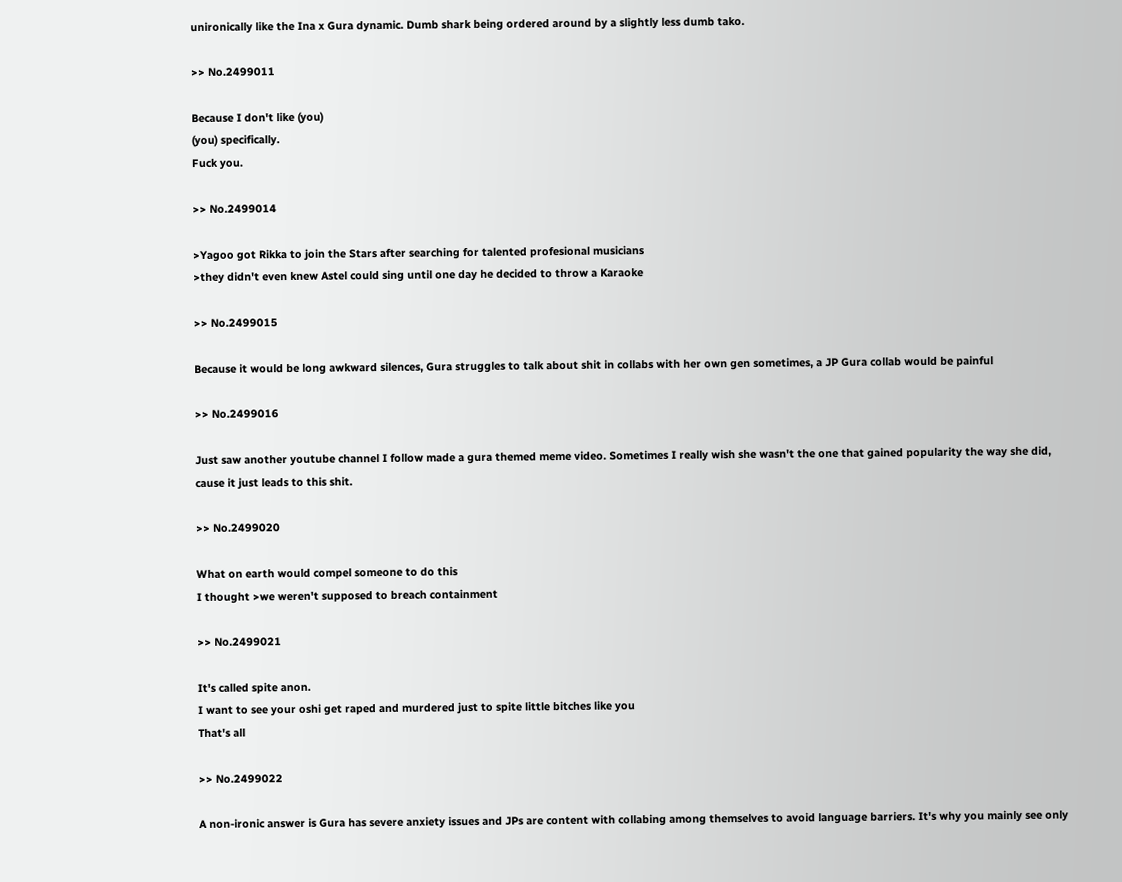unironically like the Ina x Gura dynamic. Dumb shark being ordered around by a slightly less dumb tako.

>> No.2499011

Because I don't like (you)
(you) specifically.
Fuck you.

>> No.2499014

>Yagoo got Rikka to join the Stars after searching for talented profesional musicians
>they didn't even knew Astel could sing until one day he decided to throw a Karaoke

>> No.2499015

Because it would be long awkward silences, Gura struggles to talk about shit in collabs with her own gen sometimes, a JP Gura collab would be painful

>> No.2499016

Just saw another youtube channel I follow made a gura themed meme video. Sometimes I really wish she wasn't the one that gained popularity the way she did, cause it just leads to this shit.

>> No.2499020

What on earth would compel someone to do this
I thought >we weren't supposed to breach containment

>> No.2499021

It's called spite anon.
I want to see your oshi get raped and murdered just to spite little bitches like you
That's all

>> No.2499022

A non-ironic answer is Gura has severe anxiety issues and JPs are content with collabing among themselves to avoid language barriers. It's why you mainly see only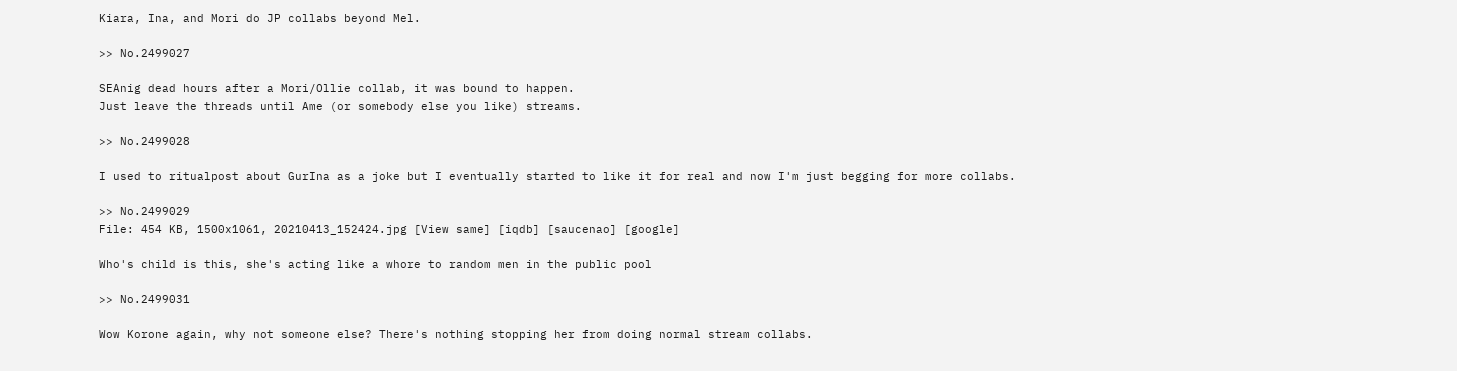Kiara, Ina, and Mori do JP collabs beyond Mel.

>> No.2499027

SEAnig dead hours after a Mori/Ollie collab, it was bound to happen.
Just leave the threads until Ame (or somebody else you like) streams.

>> No.2499028

I used to ritualpost about GurIna as a joke but I eventually started to like it for real and now I'm just begging for more collabs.

>> No.2499029
File: 454 KB, 1500x1061, 20210413_152424.jpg [View same] [iqdb] [saucenao] [google]

Who's child is this, she's acting like a whore to random men in the public pool

>> No.2499031

Wow Korone again, why not someone else? There's nothing stopping her from doing normal stream collabs.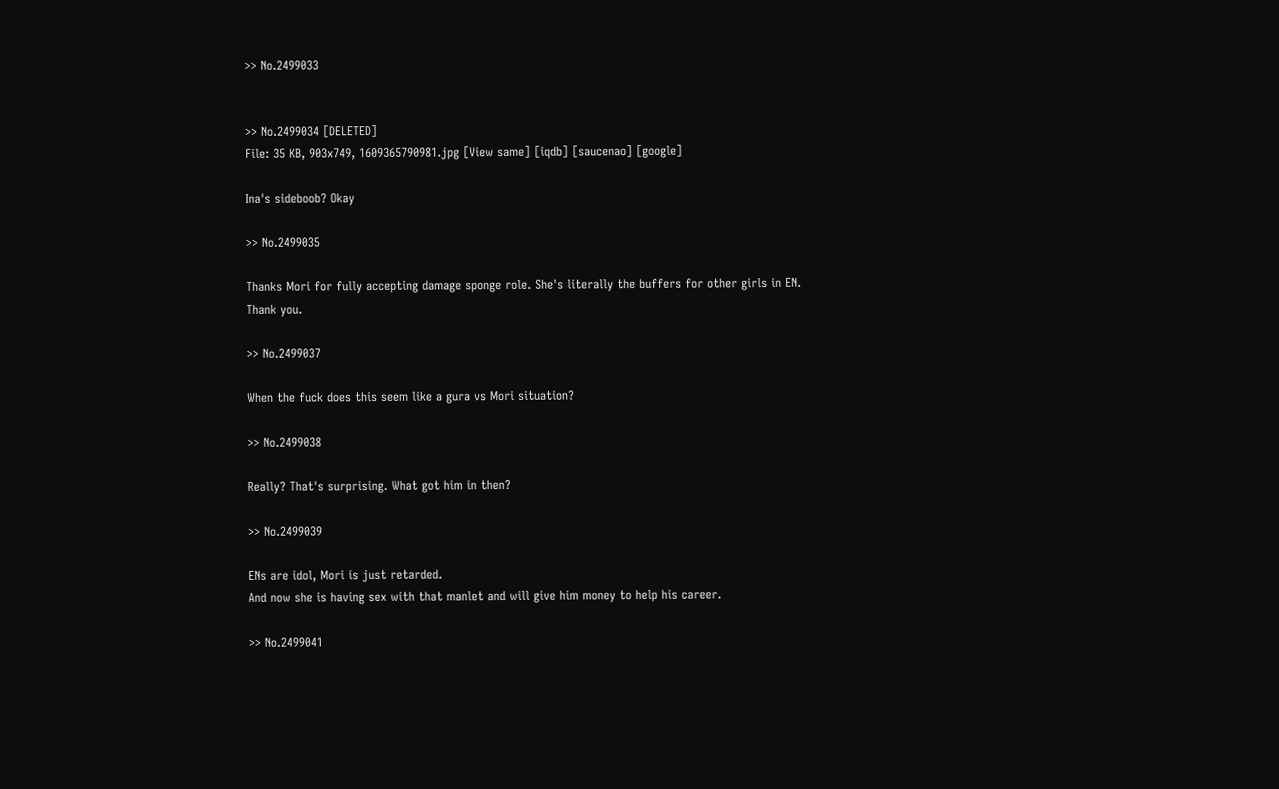>> No.2499033


>> No.2499034 [DELETED]
File: 35 KB, 903x749, 1609365790981.jpg [View same] [iqdb] [saucenao] [google]

Ina's sideboob? Okay

>> No.2499035

Thanks Mori for fully accepting damage sponge role. She's literally the buffers for other girls in EN.
Thank you.

>> No.2499037

When the fuck does this seem like a gura vs Mori situation?

>> No.2499038

Really? That's surprising. What got him in then?

>> No.2499039

ENs are idol, Mori is just retarded.
And now she is having sex with that manlet and will give him money to help his career.

>> No.2499041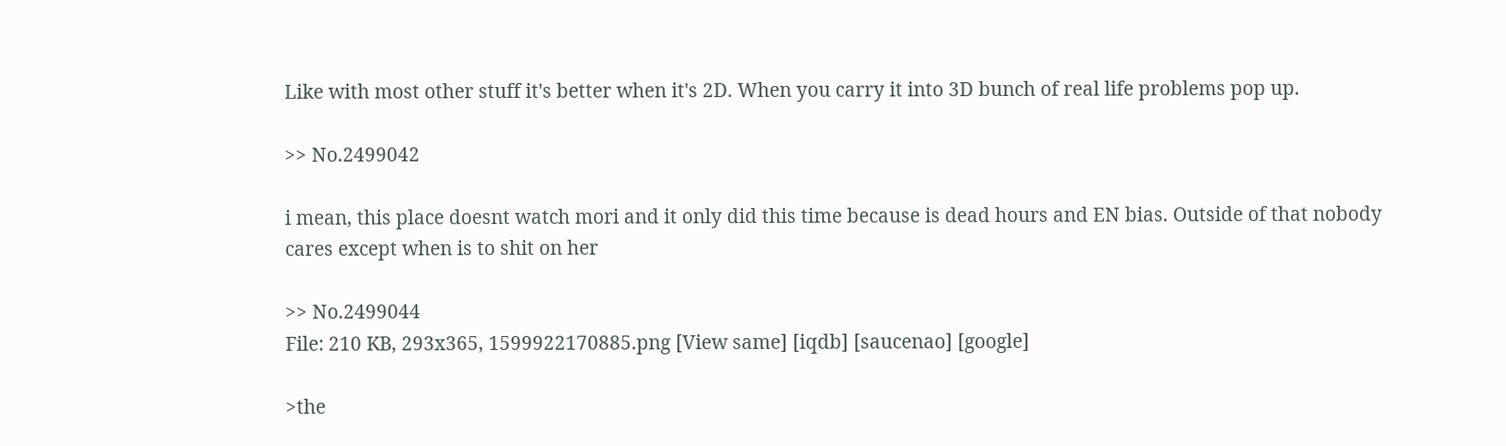Like with most other stuff it's better when it's 2D. When you carry it into 3D bunch of real life problems pop up.

>> No.2499042

i mean, this place doesnt watch mori and it only did this time because is dead hours and EN bias. Outside of that nobody cares except when is to shit on her

>> No.2499044
File: 210 KB, 293x365, 1599922170885.png [View same] [iqdb] [saucenao] [google]

>the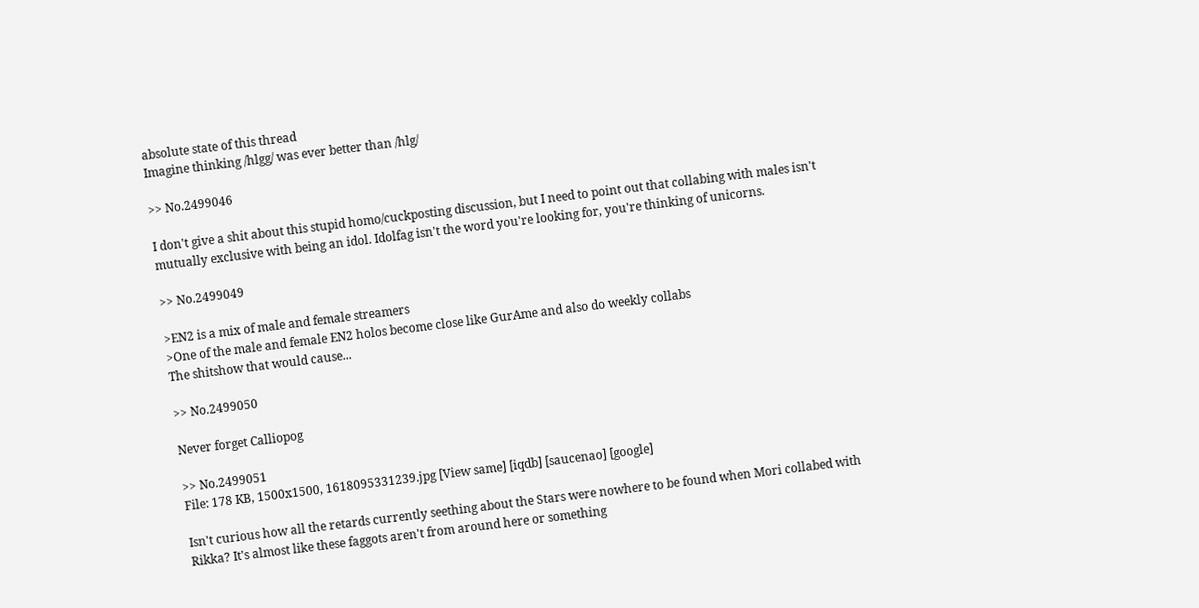absolute state of this thread
Imagine thinking /hlgg/ was ever better than /hlg/

>> No.2499046

I don't give a shit about this stupid homo/cuckposting discussion, but I need to point out that collabing with males isn't mutually exclusive with being an idol. Idolfag isn't the word you're looking for, you're thinking of unicorns.

>> No.2499049

>EN2 is a mix of male and female streamers
>One of the male and female EN2 holos become close like GurAme and also do weekly collabs
The shitshow that would cause...

>> No.2499050

Never forget Calliopog

>> No.2499051
File: 178 KB, 1500x1500, 1618095331239.jpg [View same] [iqdb] [saucenao] [google]

Isn't curious how all the retards currently seething about the Stars were nowhere to be found when Mori collabed with Rikka? It's almost like these faggots aren't from around here or something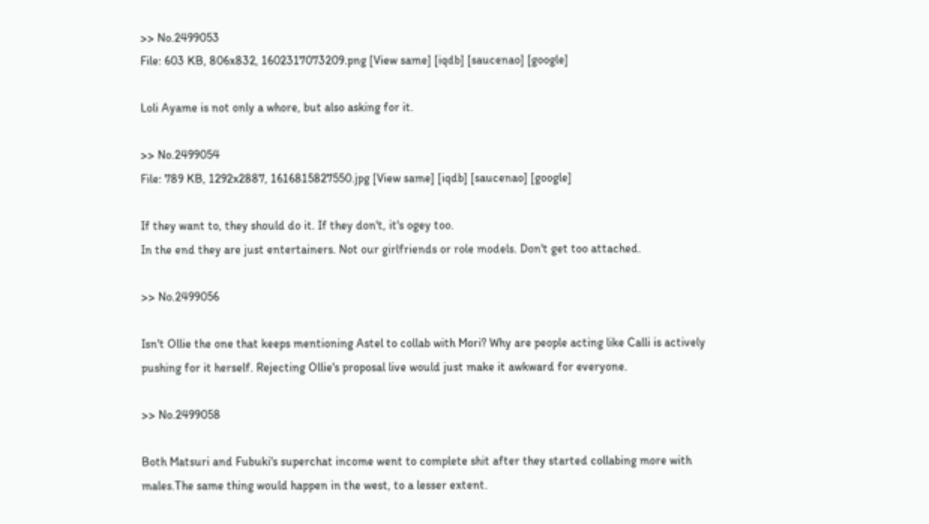>> No.2499053
File: 603 KB, 806x832, 1602317073209.png [View same] [iqdb] [saucenao] [google]

Loli Ayame is not only a whore, but also asking for it.

>> No.2499054
File: 789 KB, 1292x2887, 1616815827550.jpg [View same] [iqdb] [saucenao] [google]

If they want to, they should do it. If they don't, it's ogey too.
In the end they are just entertainers. Not our girlfriends or role models. Don't get too attached.

>> No.2499056

Isn't Ollie the one that keeps mentioning Astel to collab with Mori? Why are people acting like Calli is actively pushing for it herself. Rejecting Ollie's proposal live would just make it awkward for everyone.

>> No.2499058

Both Matsuri and Fubuki's superchat income went to complete shit after they started collabing more with males.The same thing would happen in the west, to a lesser extent.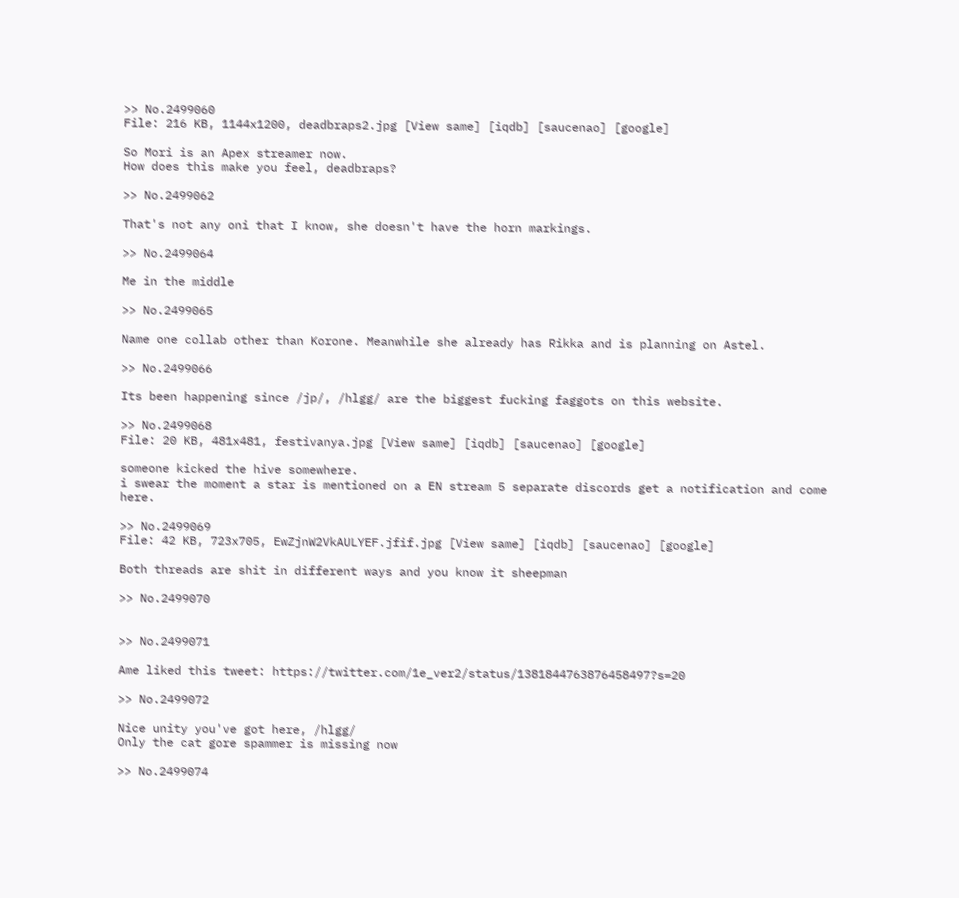>> No.2499060
File: 216 KB, 1144x1200, deadbraps2.jpg [View same] [iqdb] [saucenao] [google]

So Mori is an Apex streamer now.
How does this make you feel, deadbraps?

>> No.2499062

That's not any oni that I know, she doesn't have the horn markings.

>> No.2499064

Me in the middle

>> No.2499065

Name one collab other than Korone. Meanwhile she already has Rikka and is planning on Astel.

>> No.2499066

Its been happening since /jp/, /hlgg/ are the biggest fucking faggots on this website.

>> No.2499068
File: 20 KB, 481x481, festivanya.jpg [View same] [iqdb] [saucenao] [google]

someone kicked the hive somewhere.
i swear the moment a star is mentioned on a EN stream 5 separate discords get a notification and come here.

>> No.2499069
File: 42 KB, 723x705, EwZjnW2VkAULYEF.jfif.jpg [View same] [iqdb] [saucenao] [google]

Both threads are shit in different ways and you know it sheepman

>> No.2499070


>> No.2499071

Ame liked this tweet: https://twitter.com/1e_ver2/status/1381844763876458497?s=20

>> No.2499072

Nice unity you've got here, /hlgg/
Only the cat gore spammer is missing now

>> No.2499074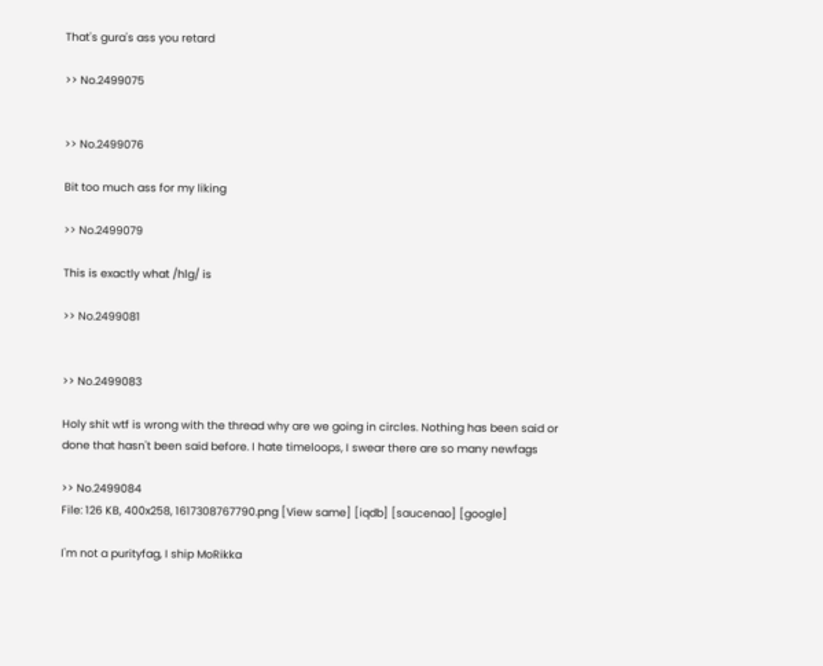That's gura's ass you retard

>> No.2499075


>> No.2499076

Bit too much ass for my liking

>> No.2499079

This is exactly what /hlg/ is

>> No.2499081


>> No.2499083

Holy shit wtf is wrong with the thread why are we going in circles. Nothing has been said or done that hasn't been said before. I hate timeloops, I swear there are so many newfags

>> No.2499084
File: 126 KB, 400x258, 1617308767790.png [View same] [iqdb] [saucenao] [google]

I'm not a purityfag, I ship MoRikka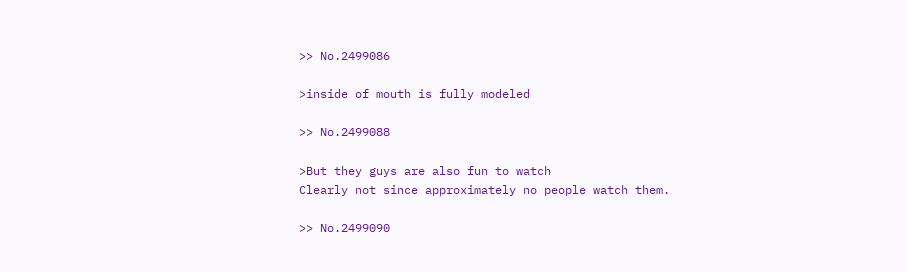>> No.2499086

>inside of mouth is fully modeled

>> No.2499088

>But they guys are also fun to watch
Clearly not since approximately no people watch them.

>> No.2499090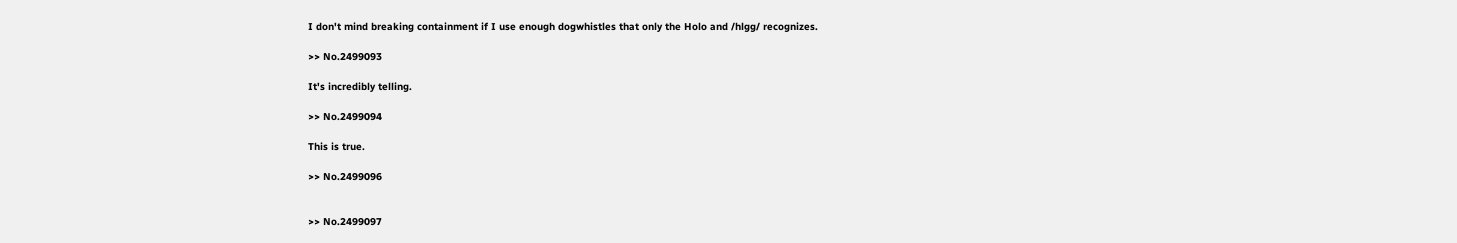I don't mind breaking containment if I use enough dogwhistles that only the Holo and /hlgg/ recognizes.

>> No.2499093

It's incredibly telling.

>> No.2499094

This is true.

>> No.2499096


>> No.2499097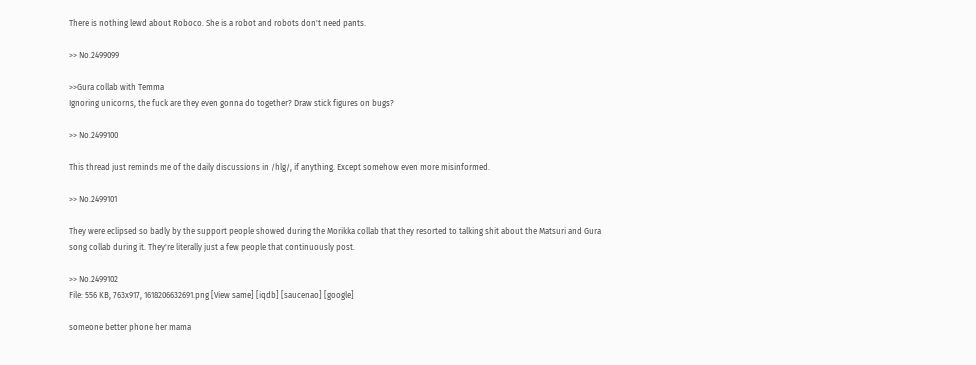There is nothing lewd about Roboco. She is a robot and robots don't need pants.

>> No.2499099

>>Gura collab with Temma
Ignoring unicorns, the fuck are they even gonna do together? Draw stick figures on bugs?

>> No.2499100

This thread just reminds me of the daily discussions in /hlg/, if anything. Except somehow even more misinformed.

>> No.2499101

They were eclipsed so badly by the support people showed during the Morikka collab that they resorted to talking shit about the Matsuri and Gura song collab during it. They're literally just a few people that continuously post.

>> No.2499102
File: 556 KB, 763x917, 1618206632691.png [View same] [iqdb] [saucenao] [google]

someone better phone her mama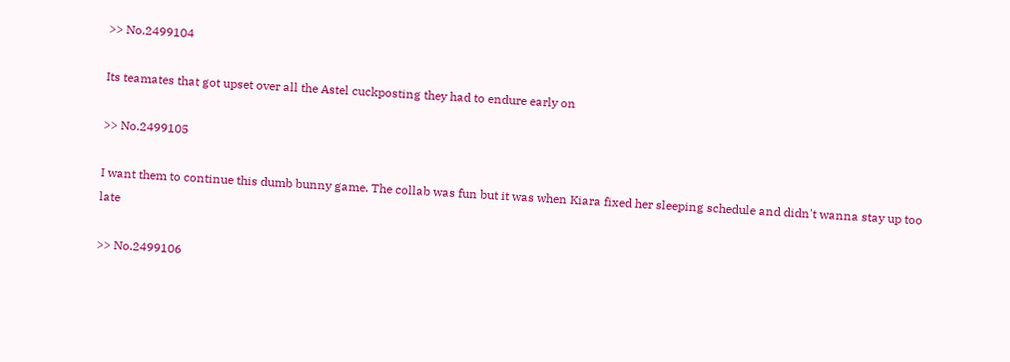>> No.2499104

Its teamates that got upset over all the Astel cuckposting they had to endure early on

>> No.2499105

I want them to continue this dumb bunny game. The collab was fun but it was when Kiara fixed her sleeping schedule and didn't wanna stay up too late

>> No.2499106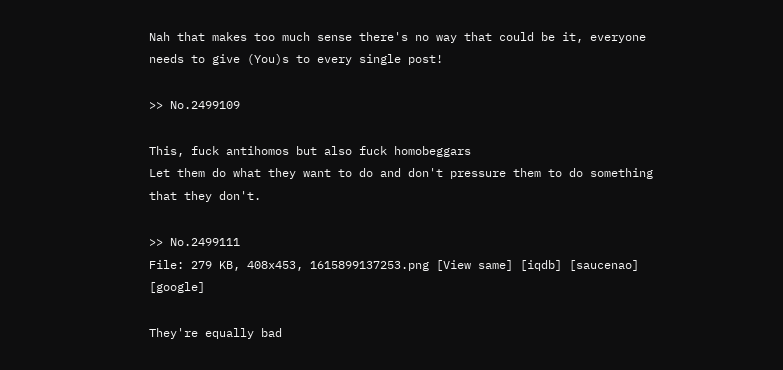Nah that makes too much sense there's no way that could be it, everyone needs to give (You)s to every single post!

>> No.2499109

This, fuck antihomos but also fuck homobeggars
Let them do what they want to do and don't pressure them to do something that they don't.

>> No.2499111
File: 279 KB, 408x453, 1615899137253.png [View same] [iqdb] [saucenao] [google]

They're equally bad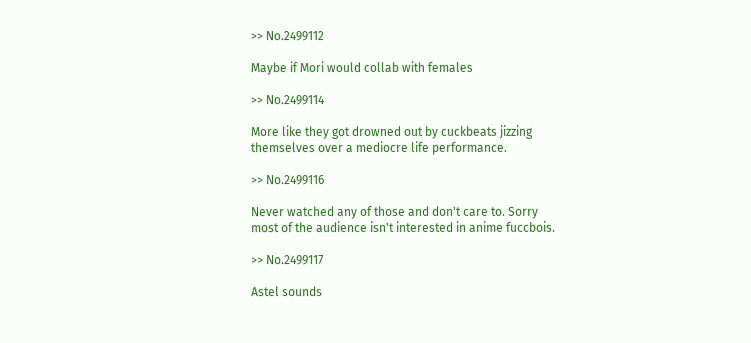>> No.2499112

Maybe if Mori would collab with females

>> No.2499114

More like they got drowned out by cuckbeats jizzing themselves over a mediocre life performance.

>> No.2499116

Never watched any of those and don't care to. Sorry most of the audience isn't interested in anime fuccbois.

>> No.2499117

Astel sounds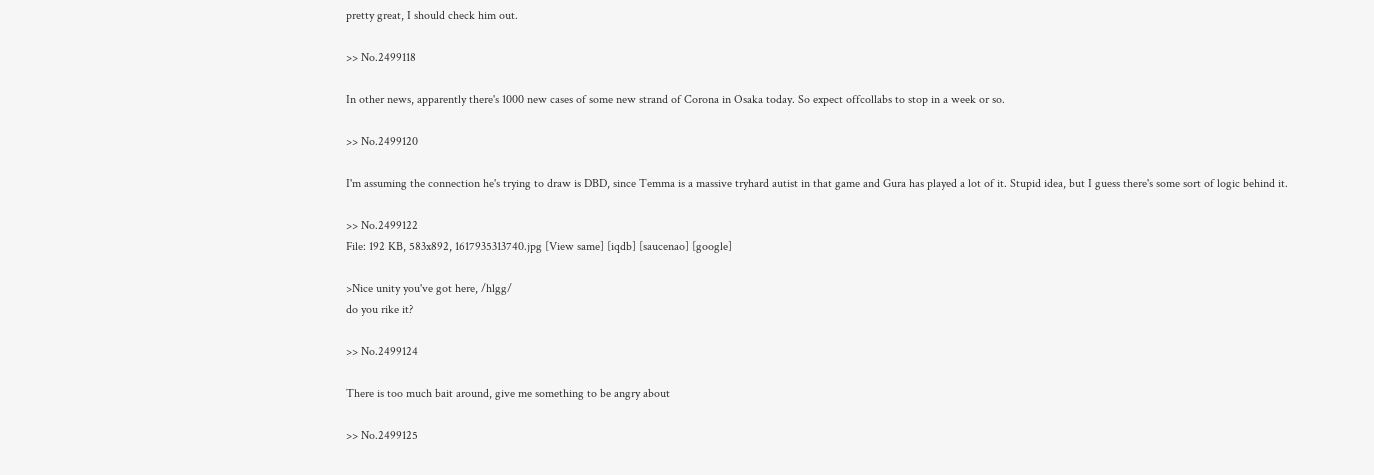pretty great, I should check him out.

>> No.2499118

In other news, apparently there's 1000 new cases of some new strand of Corona in Osaka today. So expect offcollabs to stop in a week or so.

>> No.2499120

I'm assuming the connection he's trying to draw is DBD, since Temma is a massive tryhard autist in that game and Gura has played a lot of it. Stupid idea, but I guess there's some sort of logic behind it.

>> No.2499122
File: 192 KB, 583x892, 1617935313740.jpg [View same] [iqdb] [saucenao] [google]

>Nice unity you've got here, /hlgg/
do you rike it?

>> No.2499124

There is too much bait around, give me something to be angry about

>> No.2499125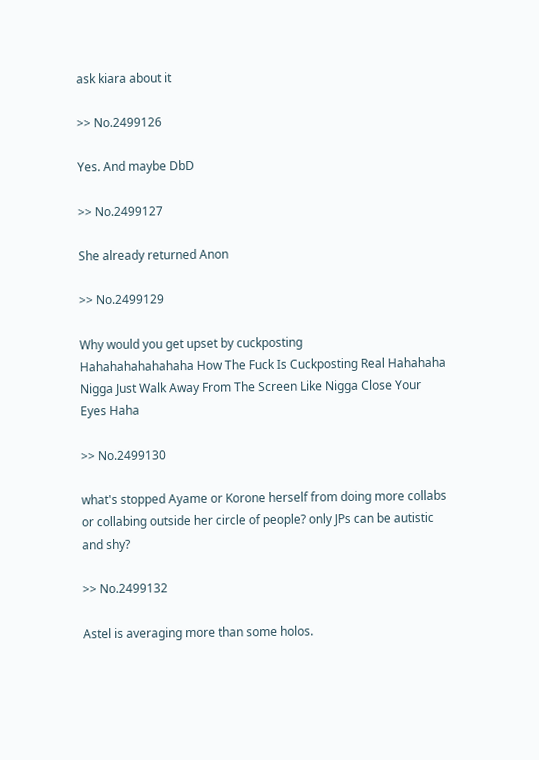ask kiara about it

>> No.2499126

Yes. And maybe DbD

>> No.2499127

She already returned Anon

>> No.2499129

Why would you get upset by cuckposting
Hahahahahahahaha How The Fuck Is Cuckposting Real Hahahaha Nigga Just Walk Away From The Screen Like Nigga Close Your Eyes Haha

>> No.2499130

what's stopped Ayame or Korone herself from doing more collabs or collabing outside her circle of people? only JPs can be autistic and shy?

>> No.2499132

Astel is averaging more than some holos.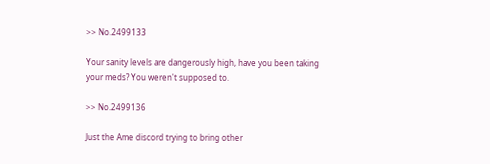>> No.2499133

Your sanity levels are dangerously high, have you been taking your meds? You weren't supposed to.

>> No.2499136

Just the Ame discord trying to bring other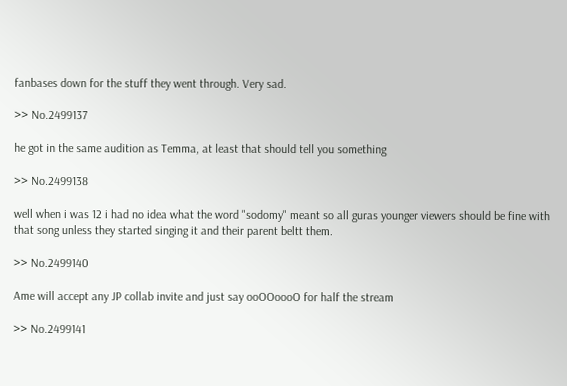fanbases down for the stuff they went through. Very sad.

>> No.2499137

he got in the same audition as Temma, at least that should tell you something

>> No.2499138

well when i was 12 i had no idea what the word "sodomy" meant so all guras younger viewers should be fine with that song unless they started singing it and their parent beltt them.

>> No.2499140

Ame will accept any JP collab invite and just say ooOOoooO for half the stream

>> No.2499141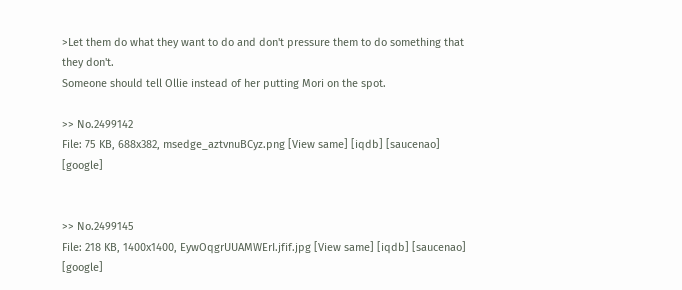>Let them do what they want to do and don't pressure them to do something that they don't.
Someone should tell Ollie instead of her putting Mori on the spot.

>> No.2499142
File: 75 KB, 688x382, msedge_aztvnuBCyz.png [View same] [iqdb] [saucenao] [google]


>> No.2499145
File: 218 KB, 1400x1400, EywOqgrUUAMWErI.jfif.jpg [View same] [iqdb] [saucenao] [google]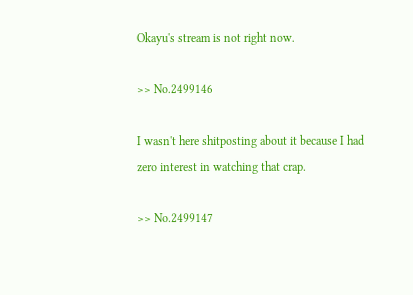Okayu's stream is not right now.

>> No.2499146

I wasn't here shitposting about it because I had zero interest in watching that crap.

>> No.2499147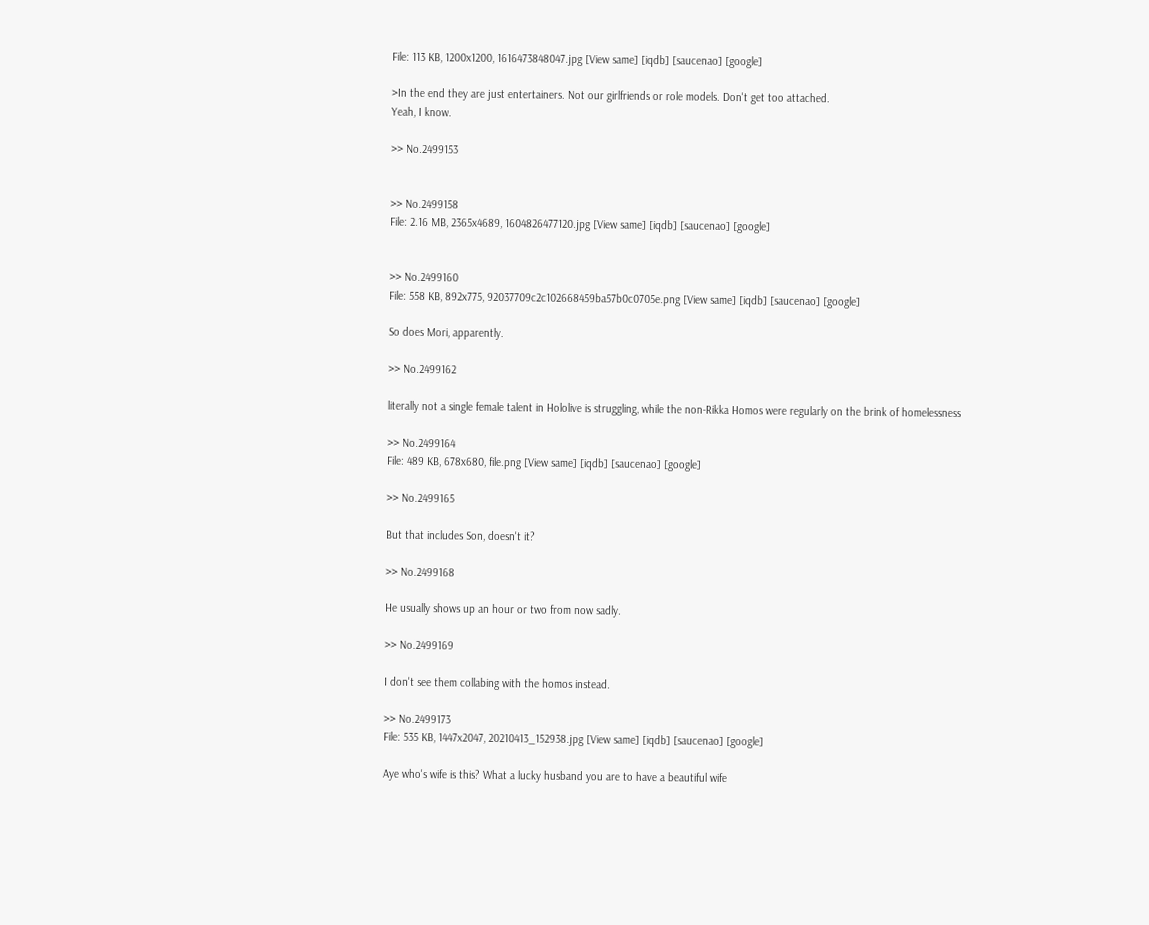File: 113 KB, 1200x1200, 1616473848047.jpg [View same] [iqdb] [saucenao] [google]

>In the end they are just entertainers. Not our girlfriends or role models. Don't get too attached.
Yeah, I know.

>> No.2499153


>> No.2499158
File: 2.16 MB, 2365x4689, 1604826477120.jpg [View same] [iqdb] [saucenao] [google]


>> No.2499160
File: 558 KB, 892x775, 92037709c2c102668459ba57b0c0705e.png [View same] [iqdb] [saucenao] [google]

So does Mori, apparently.

>> No.2499162

literally not a single female talent in Hololive is struggling, while the non-Rikka Homos were regularly on the brink of homelessness

>> No.2499164
File: 489 KB, 678x680, file.png [View same] [iqdb] [saucenao] [google]

>> No.2499165

But that includes Son, doesn't it?

>> No.2499168

He usually shows up an hour or two from now sadly.

>> No.2499169

I don't see them collabing with the homos instead.

>> No.2499173
File: 535 KB, 1447x2047, 20210413_152938.jpg [View same] [iqdb] [saucenao] [google]

Aye who's wife is this? What a lucky husband you are to have a beautiful wife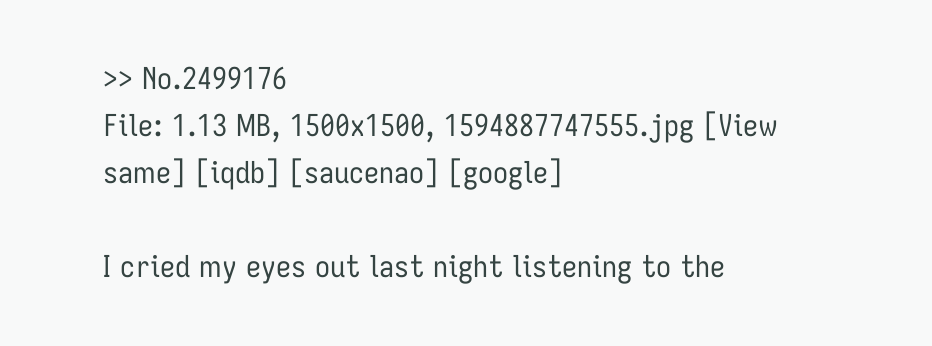>> No.2499176
File: 1.13 MB, 1500x1500, 1594887747555.jpg [View same] [iqdb] [saucenao] [google]

I cried my eyes out last night listening to the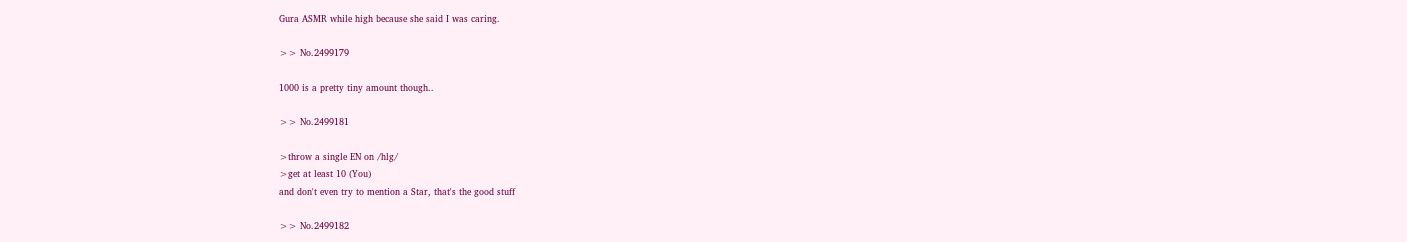Gura ASMR while high because she said I was caring.

>> No.2499179

1000 is a pretty tiny amount though..

>> No.2499181

>throw a single EN on /hlg/
>get at least 10 (You)
and don't even try to mention a Star, that's the good stuff

>> No.2499182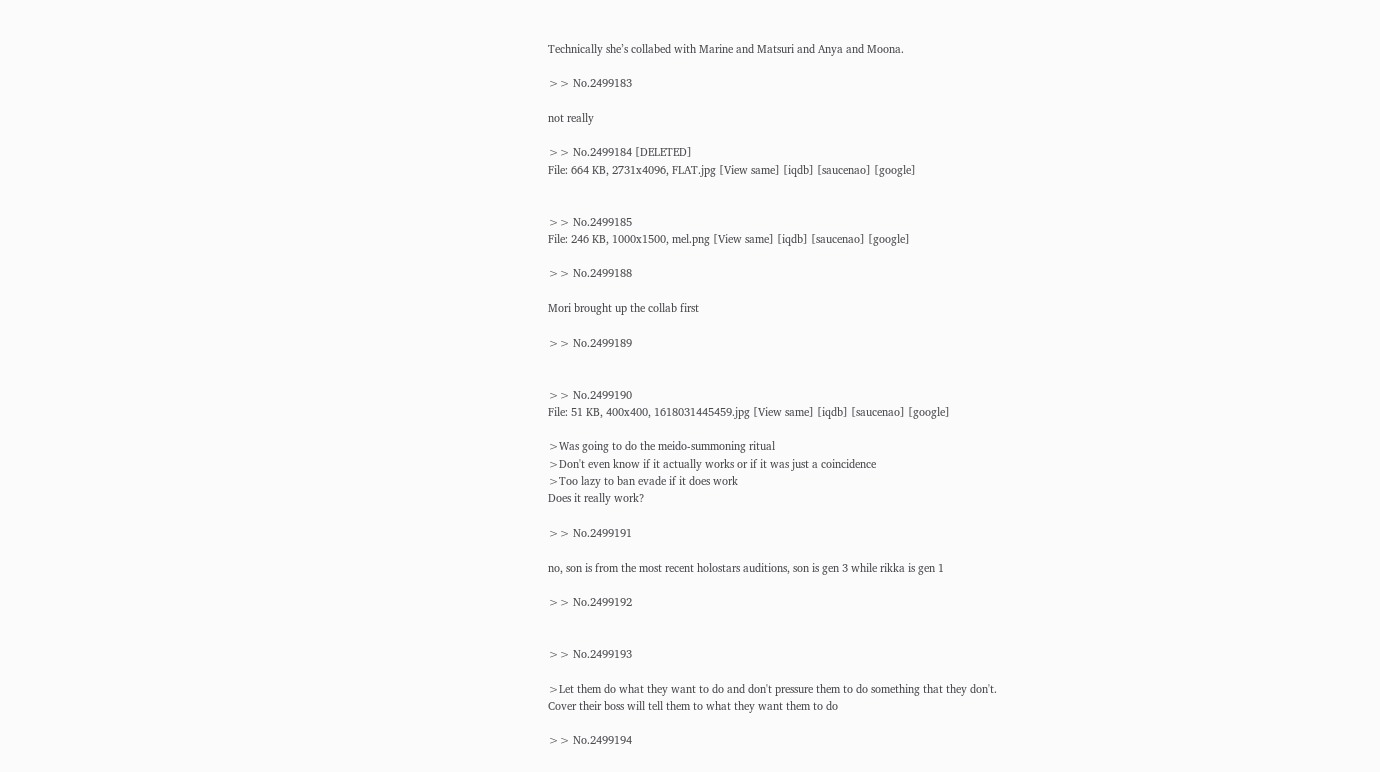Technically she’s collabed with Marine and Matsuri and Anya and Moona.

>> No.2499183

not really

>> No.2499184 [DELETED]
File: 664 KB, 2731x4096, FLAT.jpg [View same] [iqdb] [saucenao] [google]


>> No.2499185
File: 246 KB, 1000x1500, mel.png [View same] [iqdb] [saucenao] [google]

>> No.2499188

Mori brought up the collab first

>> No.2499189


>> No.2499190
File: 51 KB, 400x400, 1618031445459.jpg [View same] [iqdb] [saucenao] [google]

>Was going to do the meido-summoning ritual
>Don't even know if it actually works or if it was just a coincidence
>Too lazy to ban evade if it does work
Does it really work?

>> No.2499191

no, son is from the most recent holostars auditions, son is gen 3 while rikka is gen 1

>> No.2499192


>> No.2499193

>Let them do what they want to do and don't pressure them to do something that they don't.
Cover their boss will tell them to what they want them to do

>> No.2499194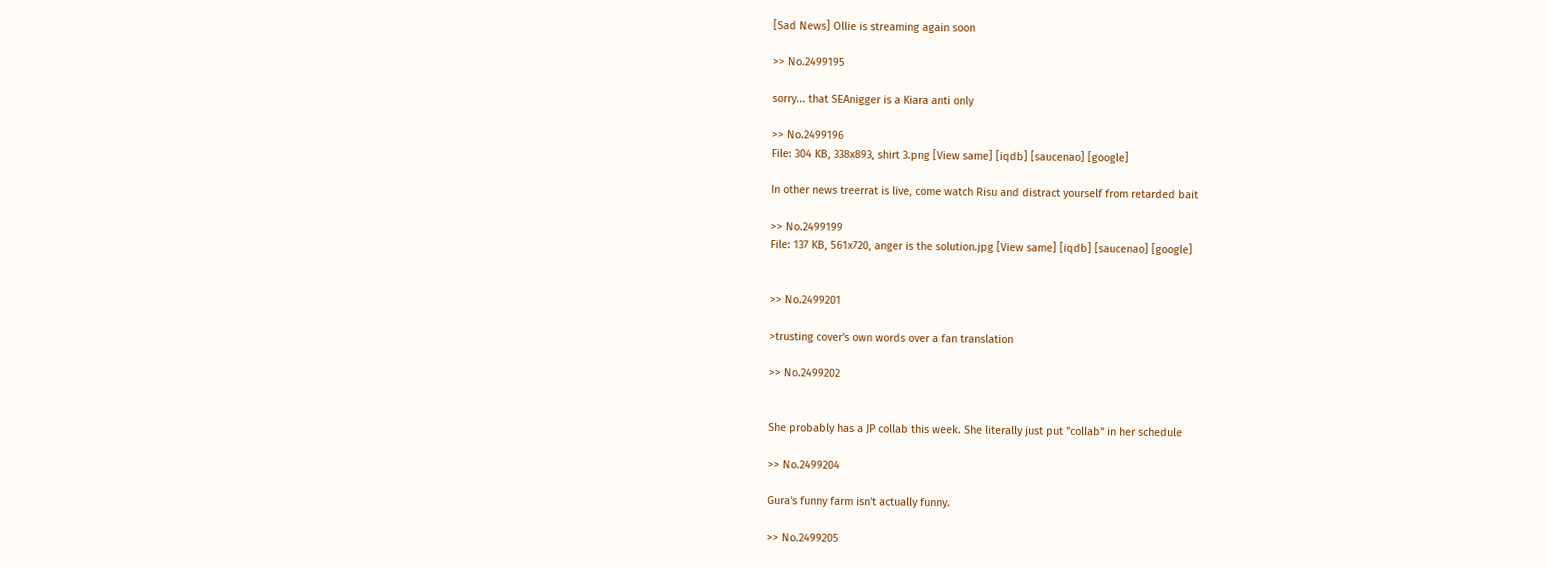[Sad News] Ollie is streaming again soon

>> No.2499195

sorry... that SEAnigger is a Kiara anti only

>> No.2499196
File: 304 KB, 338x893, shirt 3.png [View same] [iqdb] [saucenao] [google]

In other news treerrat is live, come watch Risu and distract yourself from retarded bait

>> No.2499199
File: 137 KB, 561x720, anger is the solution.jpg [View same] [iqdb] [saucenao] [google]


>> No.2499201

>trusting cover's own words over a fan translation

>> No.2499202


She probably has a JP collab this week. She literally just put "collab" in her schedule

>> No.2499204

Gura's funny farm isn't actually funny.

>> No.2499205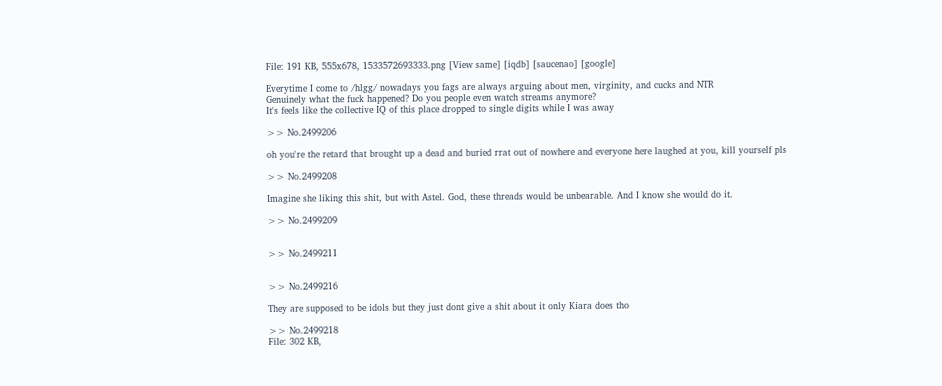File: 191 KB, 555x678, 1533572693333.png [View same] [iqdb] [saucenao] [google]

Everytime I come to /hlgg/ nowadays you fags are always arguing about men, virginity, and cucks and NTR
Genuinely what the fuck happened? Do you people even watch streams anymore?
It's feels like the collective IQ of this place dropped to single digits while I was away

>> No.2499206

oh you're the retard that brought up a dead and buried rrat out of nowhere and everyone here laughed at you, kill yourself pls

>> No.2499208

Imagine she liking this shit, but with Astel. God, these threads would be unbearable. And I know she would do it.

>> No.2499209


>> No.2499211


>> No.2499216

They are supposed to be idols but they just dont give a shit about it only Kiara does tho

>> No.2499218
File: 302 KB,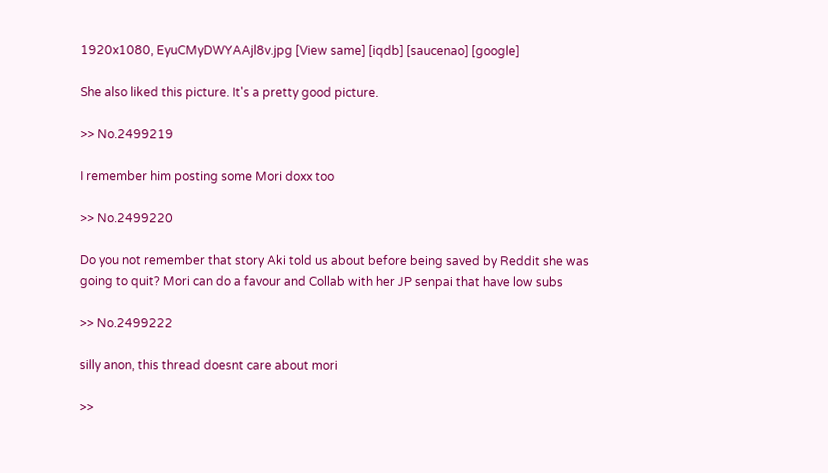1920x1080, EyuCMyDWYAAjl8v.jpg [View same] [iqdb] [saucenao] [google]

She also liked this picture. It's a pretty good picture.

>> No.2499219

I remember him posting some Mori doxx too

>> No.2499220

Do you not remember that story Aki told us about before being saved by Reddit she was going to quit? Mori can do a favour and Collab with her JP senpai that have low subs

>> No.2499222

silly anon, this thread doesnt care about mori

>>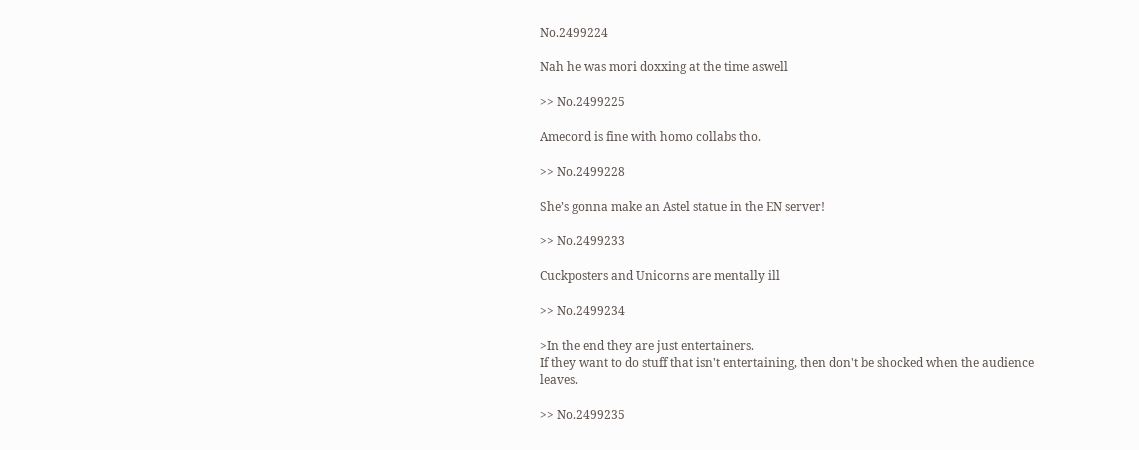No.2499224

Nah he was mori doxxing at the time aswell

>> No.2499225

Amecord is fine with homo collabs tho.

>> No.2499228

She’s gonna make an Astel statue in the EN server!

>> No.2499233

Cuckposters and Unicorns are mentally ill

>> No.2499234

>In the end they are just entertainers.
If they want to do stuff that isn't entertaining, then don't be shocked when the audience leaves.

>> No.2499235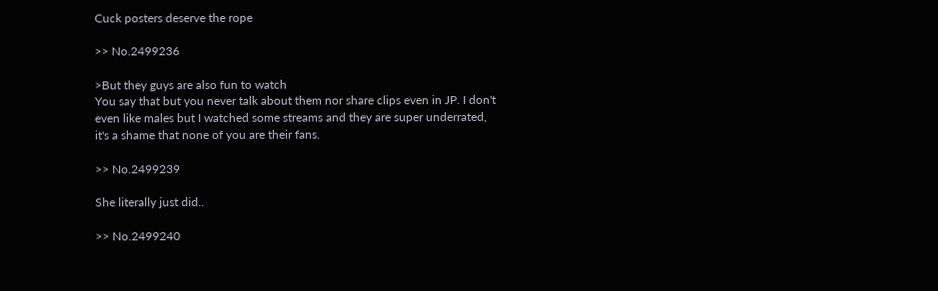Cuck posters deserve the rope

>> No.2499236

>But they guys are also fun to watch
You say that but you never talk about them nor share clips even in JP. I don't even like males but I watched some streams and they are super underrated, it's a shame that none of you are their fans.

>> No.2499239

She literally just did..

>> No.2499240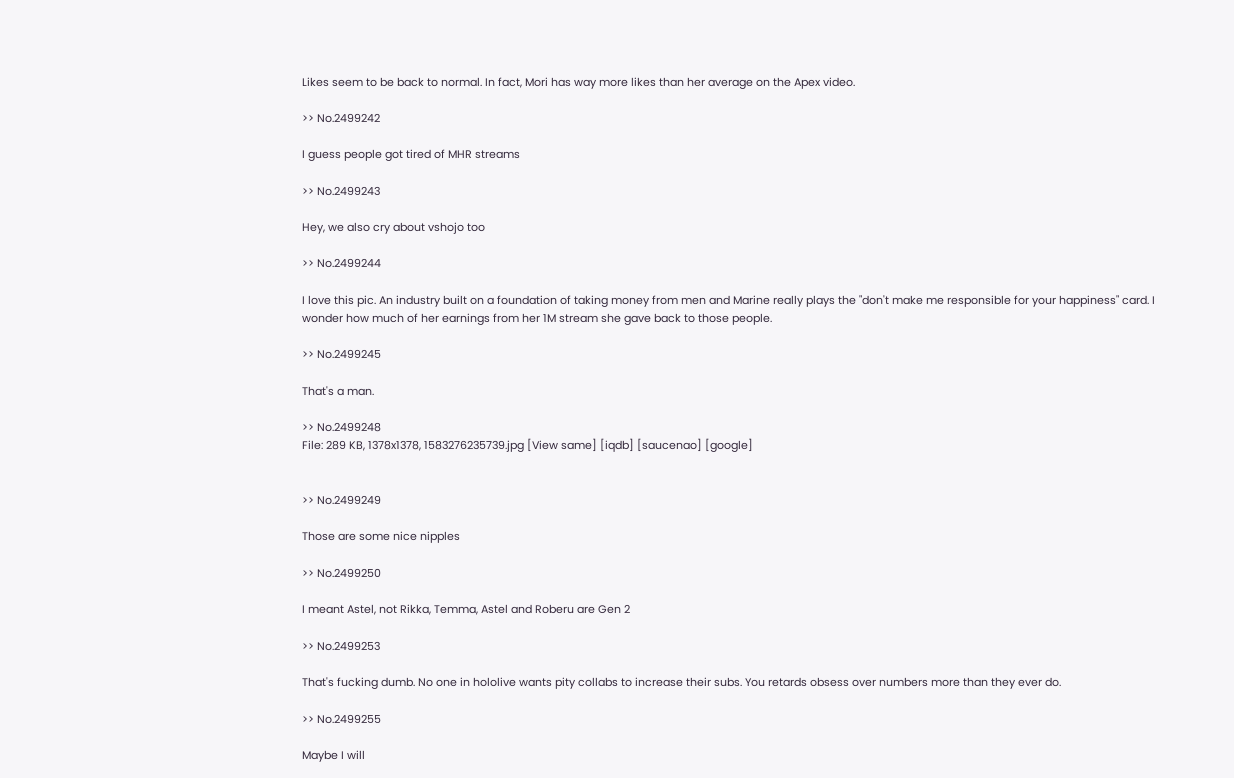Likes seem to be back to normal. In fact, Mori has way more likes than her average on the Apex video.

>> No.2499242

I guess people got tired of MHR streams

>> No.2499243

Hey, we also cry about vshojo too

>> No.2499244

I love this pic. An industry built on a foundation of taking money from men and Marine really plays the "don't make me responsible for your happiness" card. I wonder how much of her earnings from her 1M stream she gave back to those people.

>> No.2499245

That's a man.

>> No.2499248
File: 289 KB, 1378x1378, 1583276235739.jpg [View same] [iqdb] [saucenao] [google]


>> No.2499249

Those are some nice nipples

>> No.2499250

I meant Astel, not Rikka, Temma, Astel and Roberu are Gen 2

>> No.2499253

That's fucking dumb. No one in hololive wants pity collabs to increase their subs. You retards obsess over numbers more than they ever do.

>> No.2499255

Maybe I will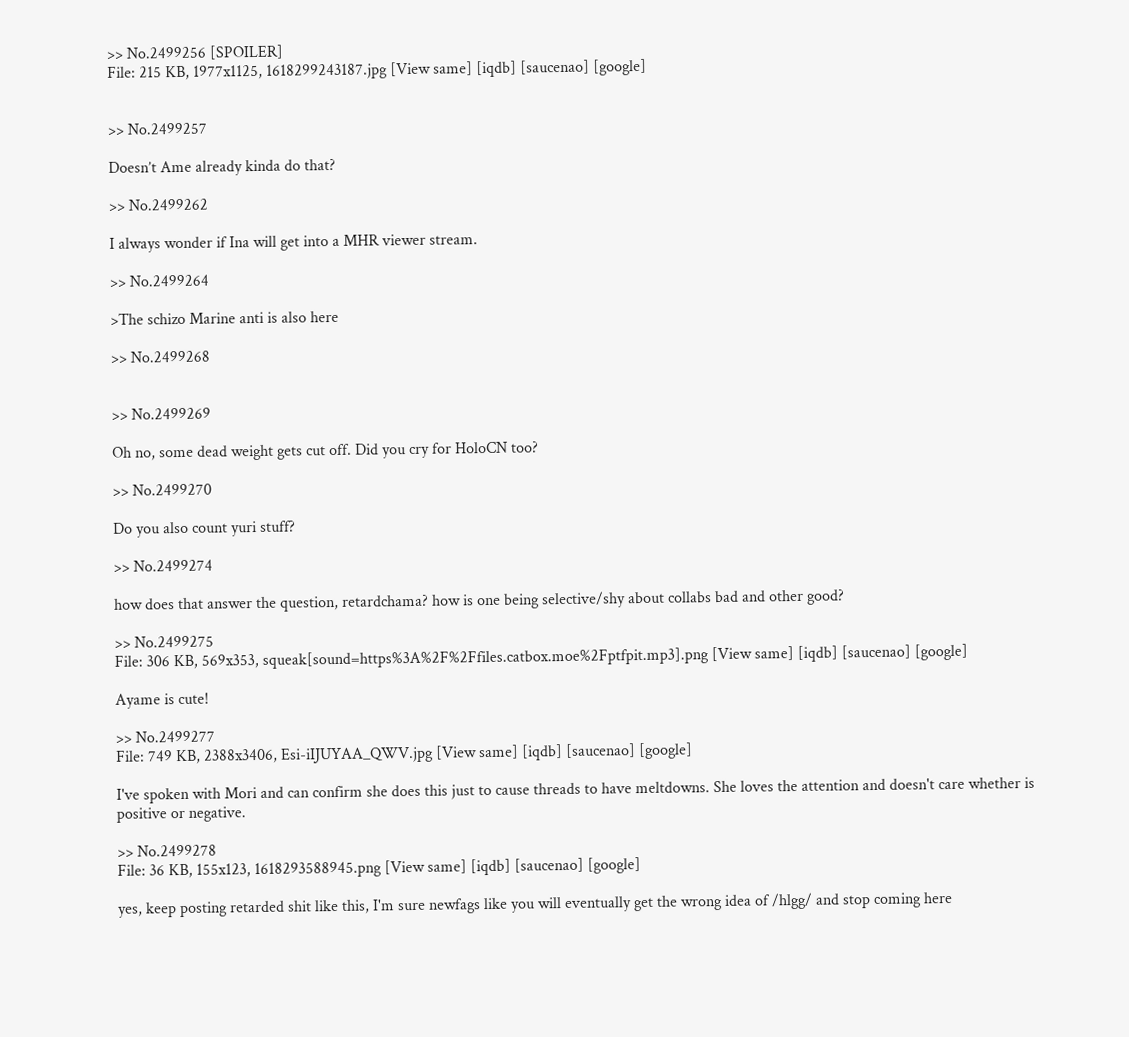>> No.2499256 [SPOILER]
File: 215 KB, 1977x1125, 1618299243187.jpg [View same] [iqdb] [saucenao] [google]


>> No.2499257

Doesn’t Ame already kinda do that?

>> No.2499262

I always wonder if Ina will get into a MHR viewer stream.

>> No.2499264

>The schizo Marine anti is also here

>> No.2499268


>> No.2499269

Oh no, some dead weight gets cut off. Did you cry for HoloCN too?

>> No.2499270

Do you also count yuri stuff?

>> No.2499274

how does that answer the question, retardchama? how is one being selective/shy about collabs bad and other good?

>> No.2499275
File: 306 KB, 569x353, squeak[sound=https%3A%2F%2Ffiles.catbox.moe%2Fptfpit.mp3].png [View same] [iqdb] [saucenao] [google]

Ayame is cute!

>> No.2499277
File: 749 KB, 2388x3406, Esi-iIJUYAA_QWV.jpg [View same] [iqdb] [saucenao] [google]

I've spoken with Mori and can confirm she does this just to cause threads to have meltdowns. She loves the attention and doesn't care whether is positive or negative.

>> No.2499278
File: 36 KB, 155x123, 1618293588945.png [View same] [iqdb] [saucenao] [google]

yes, keep posting retarded shit like this, I'm sure newfags like you will eventually get the wrong idea of /hlgg/ and stop coming here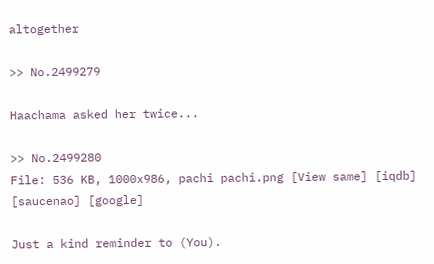altogether

>> No.2499279

Haachama asked her twice...

>> No.2499280
File: 536 KB, 1000x986, pachi pachi.png [View same] [iqdb] [saucenao] [google]

Just a kind reminder to (You).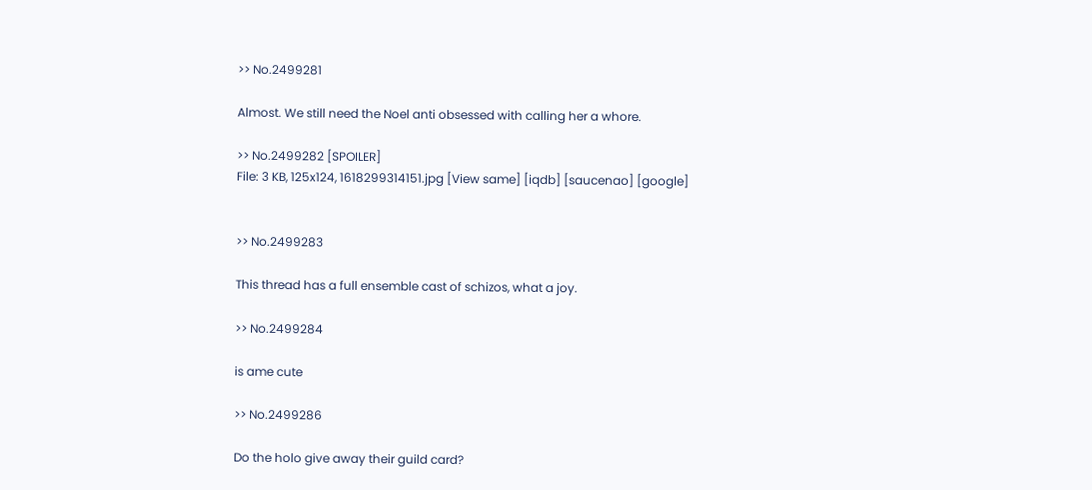>> No.2499281

Almost. We still need the Noel anti obsessed with calling her a whore.

>> No.2499282 [SPOILER]
File: 3 KB, 125x124, 1618299314151.jpg [View same] [iqdb] [saucenao] [google]


>> No.2499283

This thread has a full ensemble cast of schizos, what a joy.

>> No.2499284

is ame cute

>> No.2499286

Do the holo give away their guild card?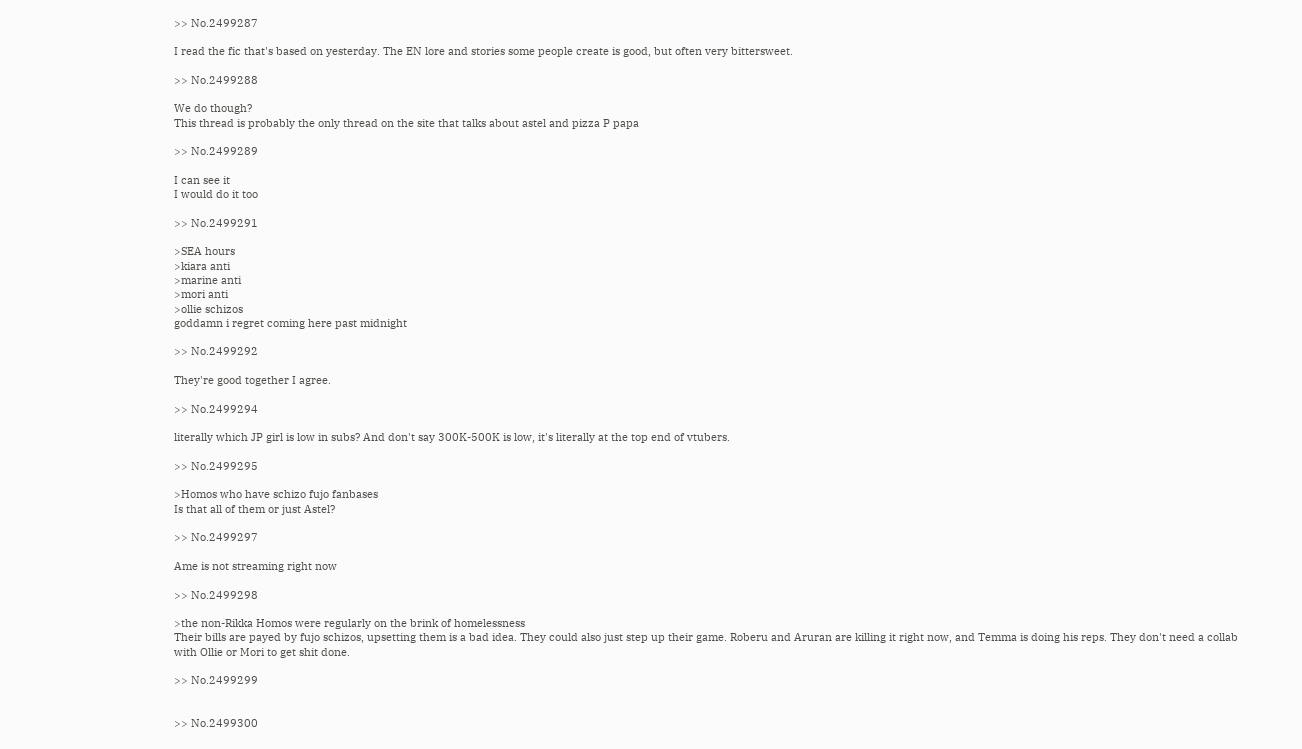>> No.2499287

I read the fic that's based on yesterday. The EN lore and stories some people create is good, but often very bittersweet.

>> No.2499288

We do though?
This thread is probably the only thread on the site that talks about astel and pizza P papa

>> No.2499289

I can see it
I would do it too

>> No.2499291

>SEA hours
>kiara anti
>marine anti
>mori anti
>ollie schizos
goddamn i regret coming here past midnight

>> No.2499292

They're good together I agree.

>> No.2499294

literally which JP girl is low in subs? And don't say 300K-500K is low, it's literally at the top end of vtubers.

>> No.2499295

>Homos who have schizo fujo fanbases
Is that all of them or just Astel?

>> No.2499297

Ame is not streaming right now

>> No.2499298

>the non-Rikka Homos were regularly on the brink of homelessness
Their bills are payed by fujo schizos, upsetting them is a bad idea. They could also just step up their game. Roberu and Aruran are killing it right now, and Temma is doing his reps. They don't need a collab with Ollie or Mori to get shit done.

>> No.2499299


>> No.2499300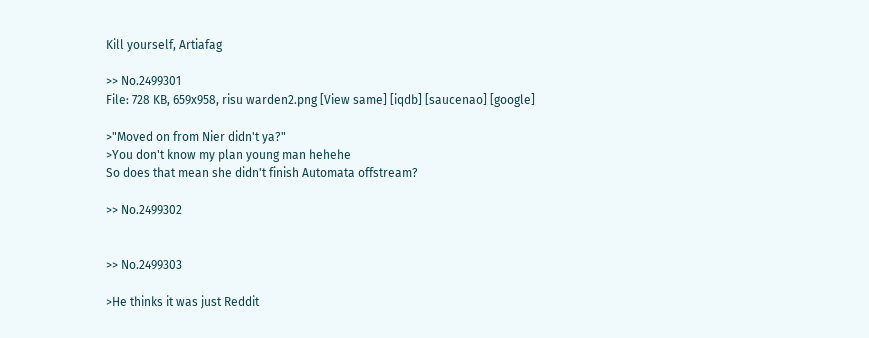Kill yourself, Artiafag

>> No.2499301
File: 728 KB, 659x958, risu warden2.png [View same] [iqdb] [saucenao] [google]

>"Moved on from Nier didn't ya?"
>You don't know my plan young man hehehe
So does that mean she didn't finish Automata offstream?

>> No.2499302


>> No.2499303

>He thinks it was just Reddit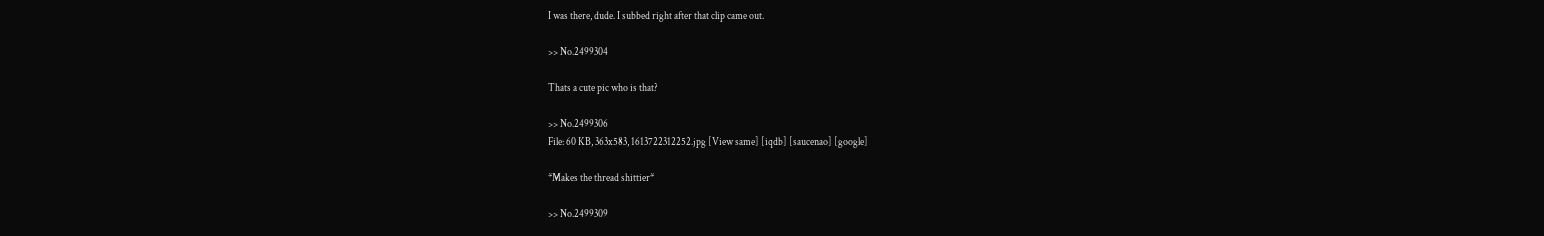I was there, dude. I subbed right after that clip came out.

>> No.2499304

Thats a cute pic who is that?

>> No.2499306
File: 60 KB, 363x583, 1613722312252.jpg [View same] [iqdb] [saucenao] [google]

*Makes the thread shittier*

>> No.2499309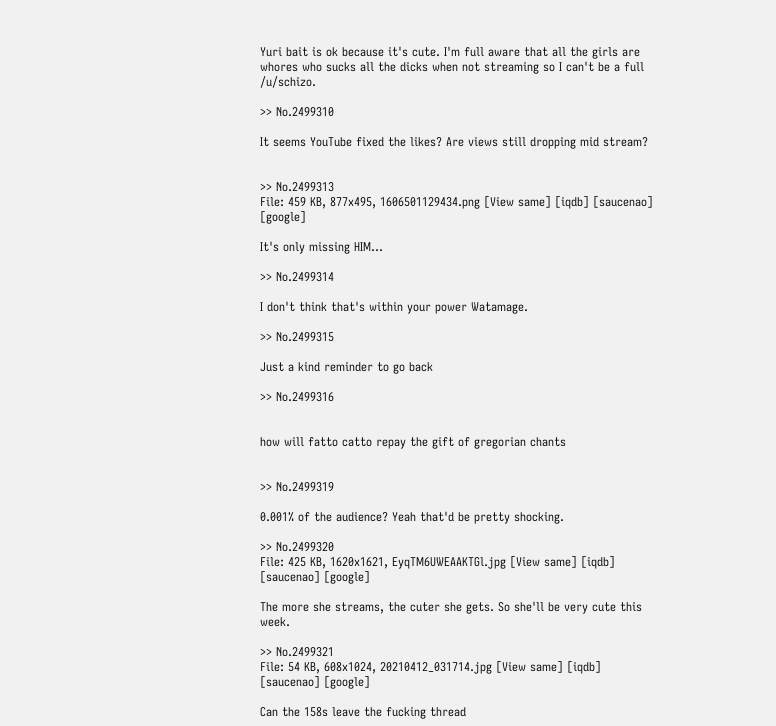Yuri bait is ok because it's cute. I'm full aware that all the girls are whores who sucks all the dicks when not streaming so I can't be a full /u/schizo.

>> No.2499310

It seems YouTube fixed the likes? Are views still dropping mid stream?


>> No.2499313
File: 459 KB, 877x495, 1606501129434.png [View same] [iqdb] [saucenao] [google]

It's only missing HIM...

>> No.2499314

I don't think that's within your power Watamage.

>> No.2499315

Just a kind reminder to go back

>> No.2499316


how will fatto catto repay the gift of gregorian chants


>> No.2499319

0.001% of the audience? Yeah that'd be pretty shocking.

>> No.2499320
File: 425 KB, 1620x1621, EyqTM6UWEAAKTGl.jpg [View same] [iqdb] [saucenao] [google]

The more she streams, the cuter she gets. So she'll be very cute this week.

>> No.2499321
File: 54 KB, 608x1024, 20210412_031714.jpg [View same] [iqdb] [saucenao] [google]

Can the 158s leave the fucking thread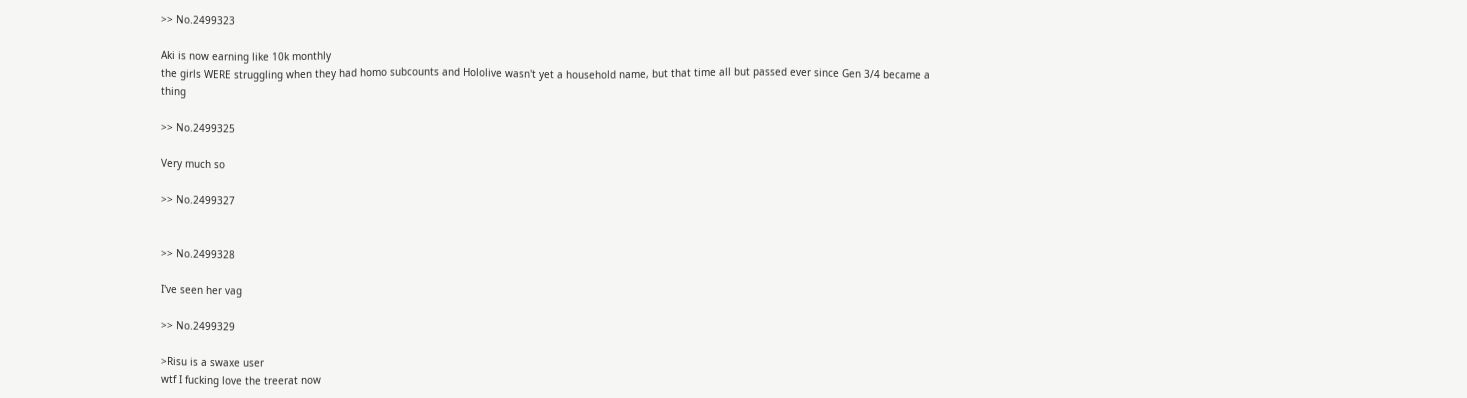>> No.2499323

Aki is now earning like 10k monthly
the girls WERE struggling when they had homo subcounts and Hololive wasn't yet a household name, but that time all but passed ever since Gen 3/4 became a thing

>> No.2499325

Very much so

>> No.2499327


>> No.2499328

I've seen her vag

>> No.2499329

>Risu is a swaxe user
wtf I fucking love the treerat now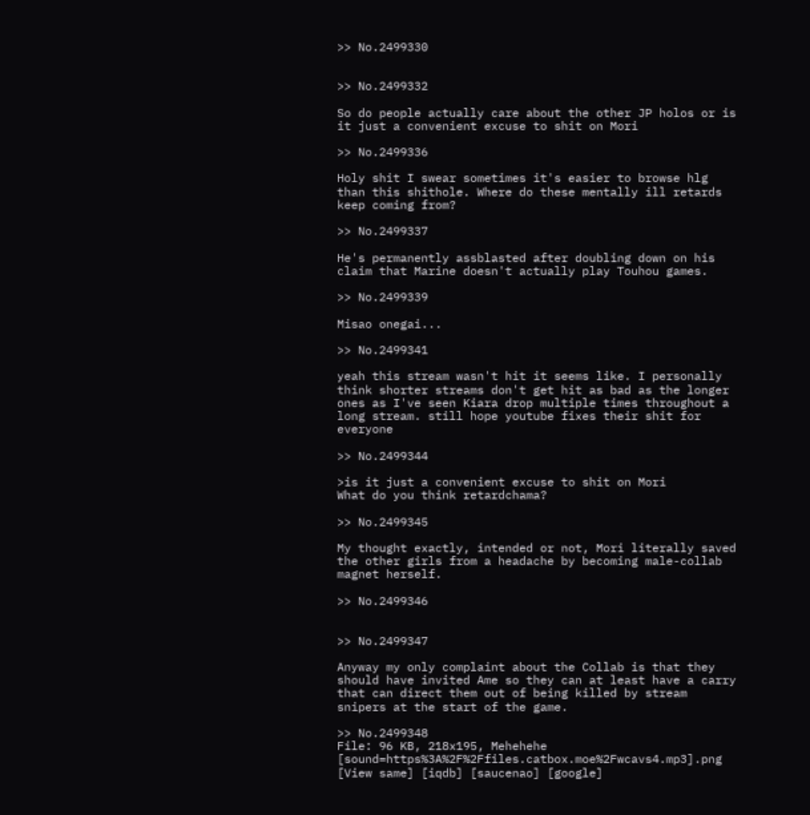>> No.2499330


>> No.2499332

So do people actually care about the other JP holos or is it just a convenient excuse to shit on Mori

>> No.2499336

Holy shit I swear sometimes it's easier to browse hlg than this shithole. Where do these mentally ill retards keep coming from?

>> No.2499337

He's permanently assblasted after doubling down on his claim that Marine doesn't actually play Touhou games.

>> No.2499339

Misao onegai...

>> No.2499341

yeah this stream wasn't hit it seems like. I personally think shorter streams don't get hit as bad as the longer ones as I've seen Kiara drop multiple times throughout a long stream. still hope youtube fixes their shit for everyone

>> No.2499344

>is it just a convenient excuse to shit on Mori
What do you think retardchama?

>> No.2499345

My thought exactly, intended or not, Mori literally saved the other girls from a headache by becoming male-collab magnet herself.

>> No.2499346


>> No.2499347

Anyway my only complaint about the Collab is that they should have invited Ame so they can at least have a carry that can direct them out of being killed by stream snipers at the start of the game.

>> No.2499348
File: 96 KB, 218x195, Mehehehe [sound=https%3A%2F%2Ffiles.catbox.moe%2Fwcavs4.mp3].png [View same] [iqdb] [saucenao] [google]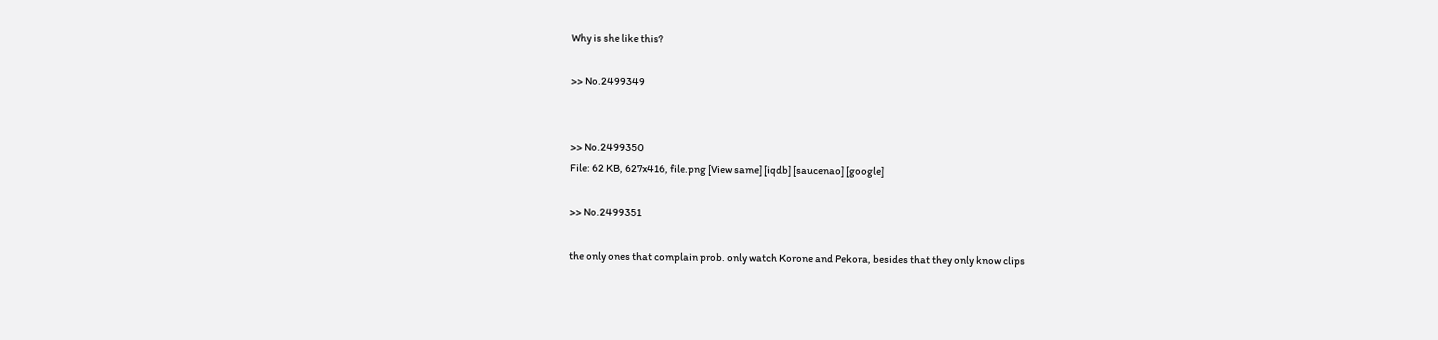Why is she like this?

>> No.2499349


>> No.2499350
File: 62 KB, 627x416, file.png [View same] [iqdb] [saucenao] [google]

>> No.2499351

the only ones that complain prob. only watch Korone and Pekora, besides that they only know clips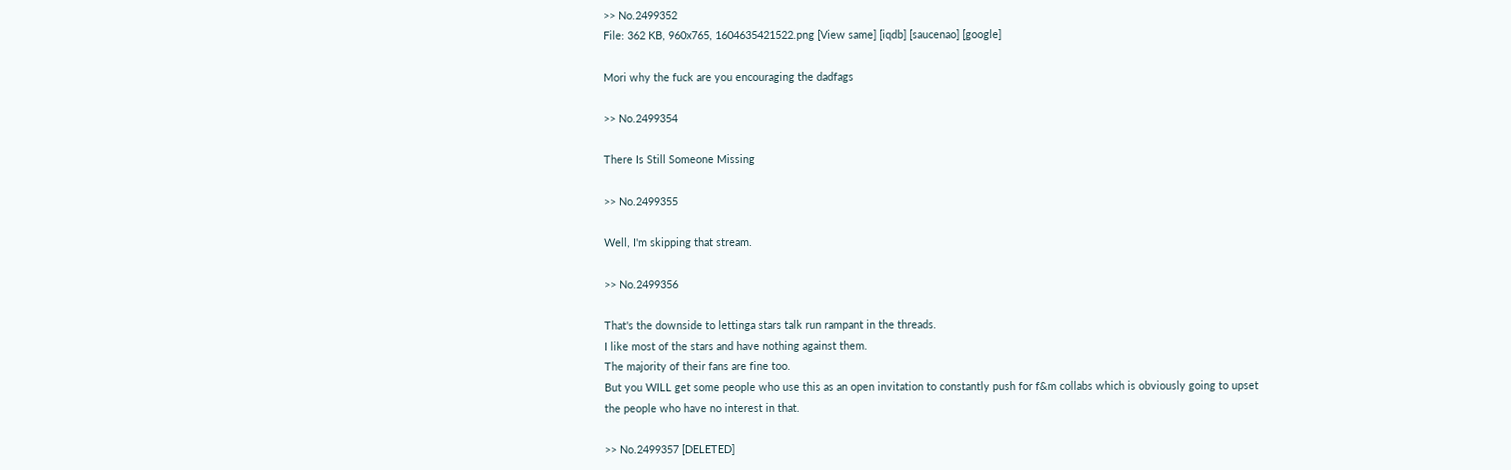>> No.2499352
File: 362 KB, 960x765, 1604635421522.png [View same] [iqdb] [saucenao] [google]

Mori why the fuck are you encouraging the dadfags

>> No.2499354

There Is Still Someone Missing

>> No.2499355

Well, I'm skipping that stream.

>> No.2499356

That's the downside to lettinga stars talk run rampant in the threads.
I like most of the stars and have nothing against them.
The majority of their fans are fine too.
But you WILL get some people who use this as an open invitation to constantly push for f&m collabs which is obviously going to upset the people who have no interest in that.

>> No.2499357 [DELETED]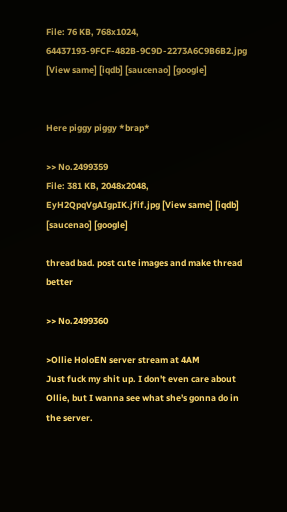File: 76 KB, 768x1024, 64437193-9FCF-482B-9C9D-2273A6C9B6B2.jpg [View same] [iqdb] [saucenao] [google]


Here piggy piggy *brap*

>> No.2499359
File: 381 KB, 2048x2048, EyH2QpqVgAIgpIK.jfif.jpg [View same] [iqdb] [saucenao] [google]

thread bad. post cute images and make thread better

>> No.2499360

>Ollie HoloEN server stream at 4AM
Just fuck my shit up. I don't even care about Ollie, but I wanna see what she's gonna do in the server.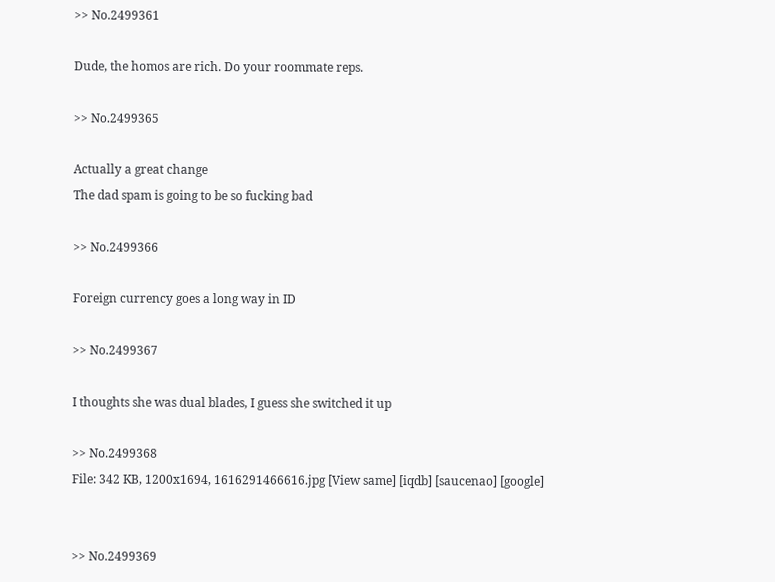>> No.2499361

Dude, the homos are rich. Do your roommate reps.

>> No.2499365

Actually a great change
The dad spam is going to be so fucking bad

>> No.2499366

Foreign currency goes a long way in ID

>> No.2499367

I thoughts she was dual blades, I guess she switched it up

>> No.2499368
File: 342 KB, 1200x1694, 1616291466616.jpg [View same] [iqdb] [saucenao] [google]


>> No.2499369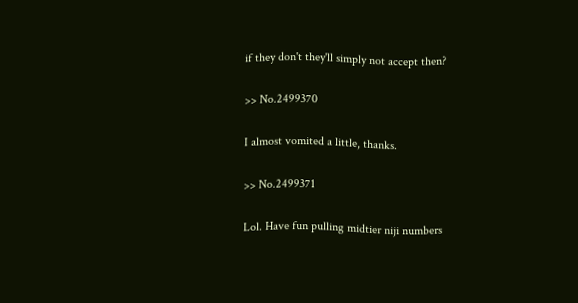if they don't they'll simply not accept then?

>> No.2499370

I almost vomited a little, thanks.

>> No.2499371

Lol. Have fun pulling midtier niji numbers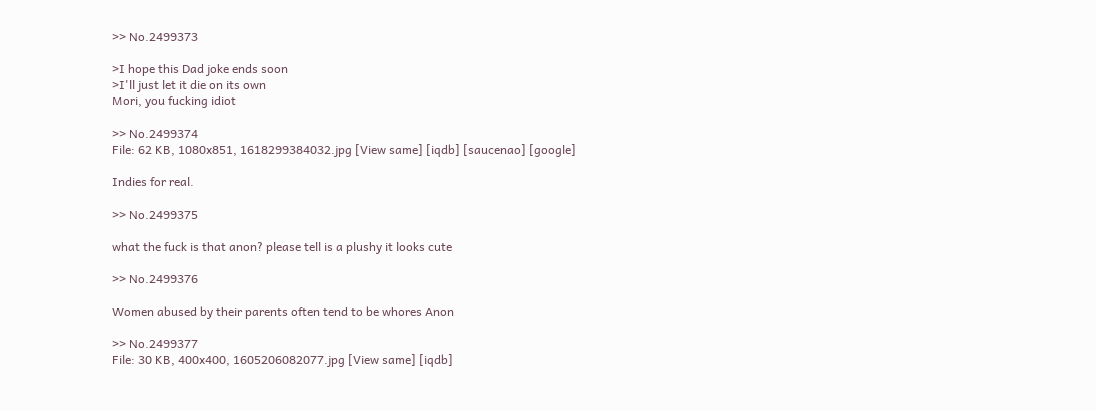>> No.2499373

>I hope this Dad joke ends soon
>I'll just let it die on its own
Mori, you fucking idiot

>> No.2499374
File: 62 KB, 1080x851, 1618299384032.jpg [View same] [iqdb] [saucenao] [google]

Indies for real.

>> No.2499375

what the fuck is that anon? please tell is a plushy it looks cute

>> No.2499376

Women abused by their parents often tend to be whores Anon

>> No.2499377
File: 30 KB, 400x400, 1605206082077.jpg [View same] [iqdb]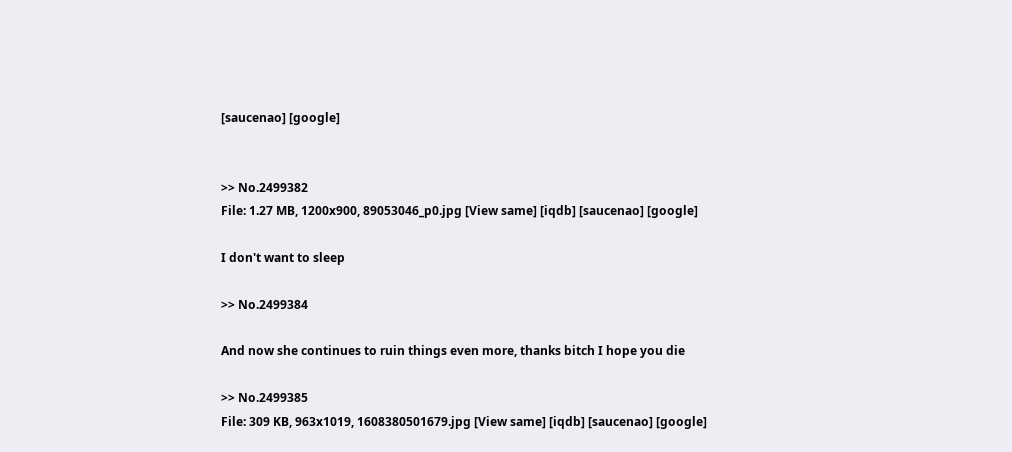[saucenao] [google]


>> No.2499382
File: 1.27 MB, 1200x900, 89053046_p0.jpg [View same] [iqdb] [saucenao] [google]

I don't want to sleep

>> No.2499384

And now she continues to ruin things even more, thanks bitch I hope you die

>> No.2499385
File: 309 KB, 963x1019, 1608380501679.jpg [View same] [iqdb] [saucenao] [google]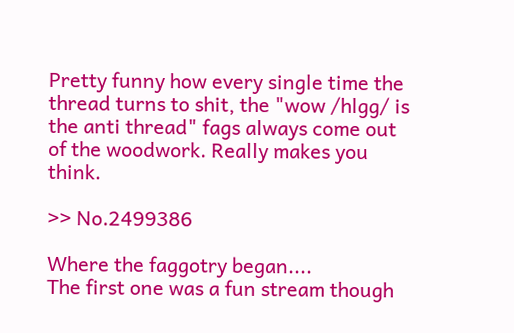Pretty funny how every single time the thread turns to shit, the "wow /hlgg/ is the anti thread" fags always come out of the woodwork. Really makes you think.

>> No.2499386

Where the faggotry began....
The first one was a fun stream though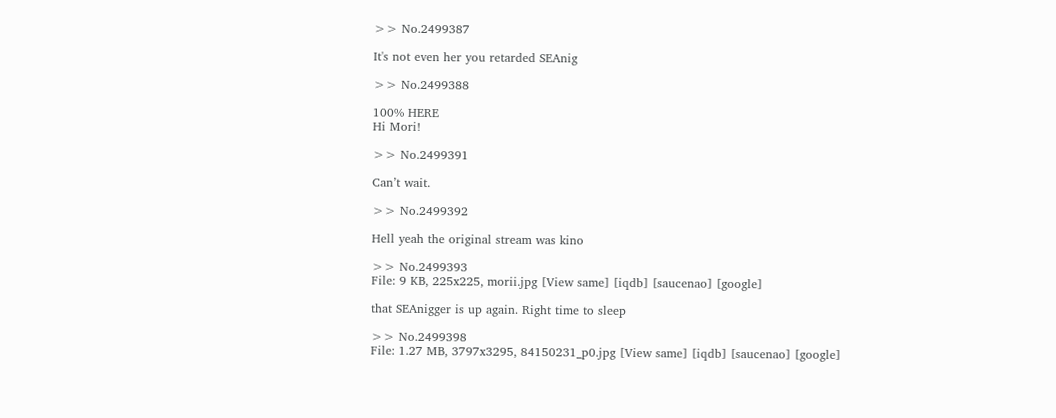>> No.2499387

It's not even her you retarded SEAnig

>> No.2499388

100% HERE
Hi Mori!

>> No.2499391

Can’t wait.

>> No.2499392

Hell yeah the original stream was kino

>> No.2499393
File: 9 KB, 225x225, morii.jpg [View same] [iqdb] [saucenao] [google]

that SEAnigger is up again. Right time to sleep

>> No.2499398
File: 1.27 MB, 3797x3295, 84150231_p0.jpg [View same] [iqdb] [saucenao] [google]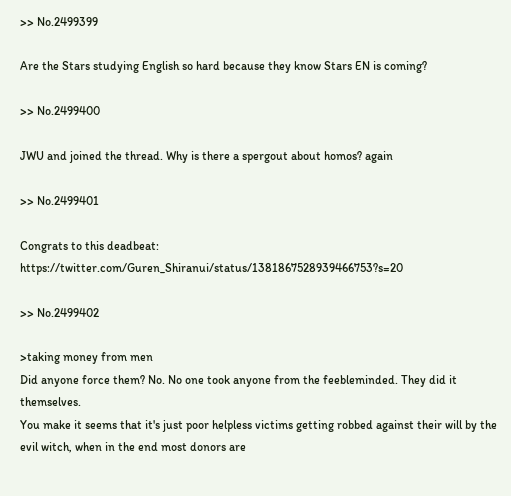>> No.2499399

Are the Stars studying English so hard because they know Stars EN is coming?

>> No.2499400

JWU and joined the thread. Why is there a spergout about homos? again

>> No.2499401

Congrats to this deadbeat: https://twitter.com/Guren_Shiranui/status/1381867528939466753?s=20

>> No.2499402

>taking money from men
Did anyone force them? No. No one took anyone from the feebleminded. They did it themselves.
You make it seems that it's just poor helpless victims getting robbed against their will by the evil witch, when in the end most donors are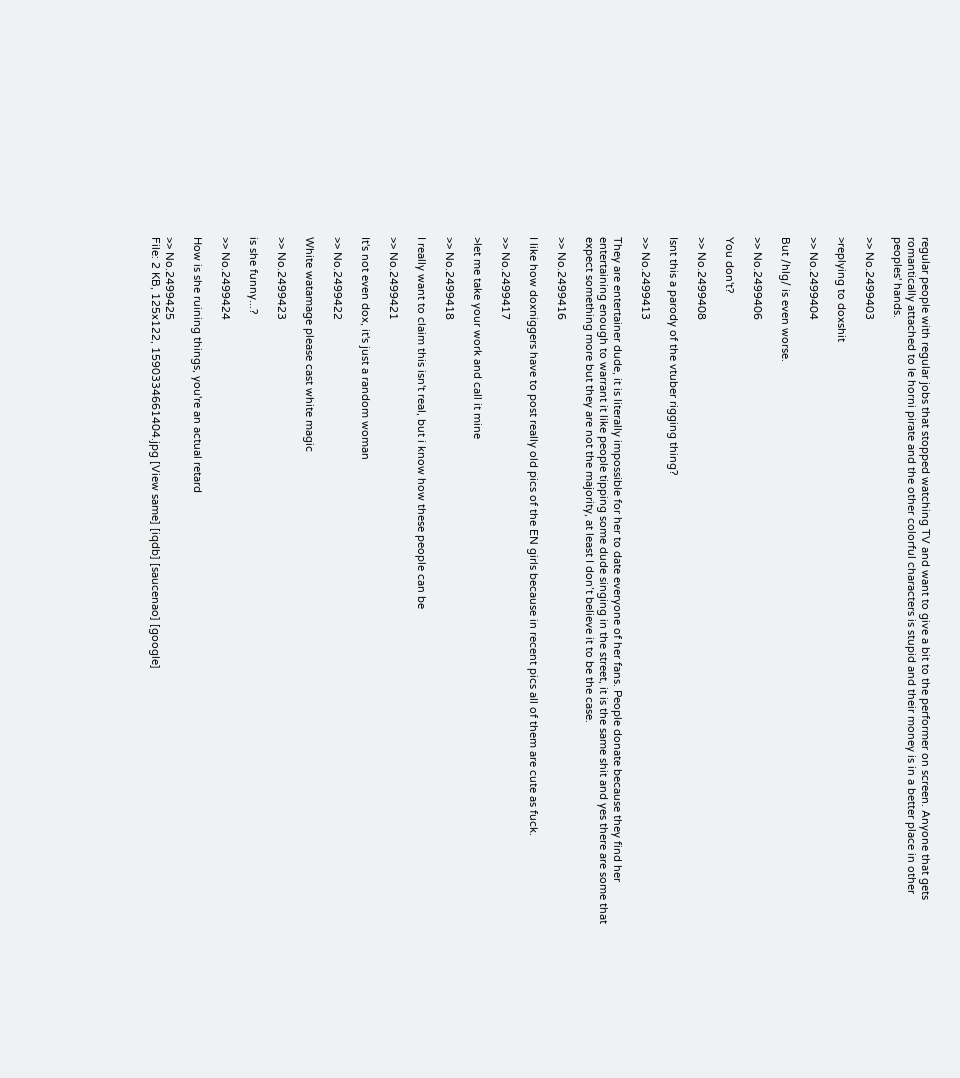regular people with regular jobs that stopped watching TV and want to give a bit to the performer on screen. Anyone that gets romantically attached to le horni pirate and the other colorful characters is stupid and their money is in a better place in other peoples' hands.

>> No.2499403

>replying to doxshit

>> No.2499404

But /hlg/ is even worse.

>> No.2499406

You don't?

>> No.2499408

Isnt this a parody of the vtuber rigging thing?

>> No.2499413

They are entertainer dude, it is literally impossible for her to date everyone of her fans. People donate because they find her entertaining enough to warrant it like people tipping some dude singing in the street, it is the same shit and yes there are some that expect something more but they are not the majority, at least I don’t believe it to be the case.

>> No.2499416

I like how doxniggers have to post really old pics of the EN girls because in recent pics all of them are cute as fuck.

>> No.2499417

>let me take your work and call it mine

>> No.2499418

I really want to claim this isn't real, but i know how these people can be

>> No.2499421

It's not even dox, it's just a random woman

>> No.2499422

White watamage please cast white magic

>> No.2499423

is she funny...?

>> No.2499424

How is she ruining things, you're an actual retard

>> No.2499425
File: 2 KB, 125x122, 1590334661404.jpg [View same] [iqdb] [saucenao] [google]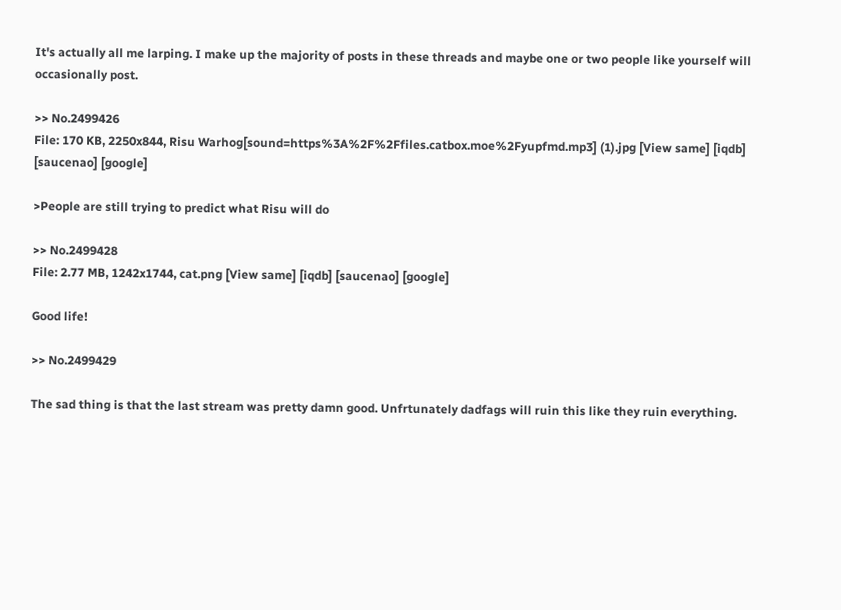It's actually all me larping. I make up the majority of posts in these threads and maybe one or two people like yourself will occasionally post.

>> No.2499426
File: 170 KB, 2250x844, Risu Warhog[sound=https%3A%2F%2Ffiles.catbox.moe%2Fyupfmd.mp3] (1).jpg [View same] [iqdb] [saucenao] [google]

>People are still trying to predict what Risu will do

>> No.2499428
File: 2.77 MB, 1242x1744, cat.png [View same] [iqdb] [saucenao] [google]

Good life!

>> No.2499429

The sad thing is that the last stream was pretty damn good. Unfrtunately dadfags will ruin this like they ruin everything.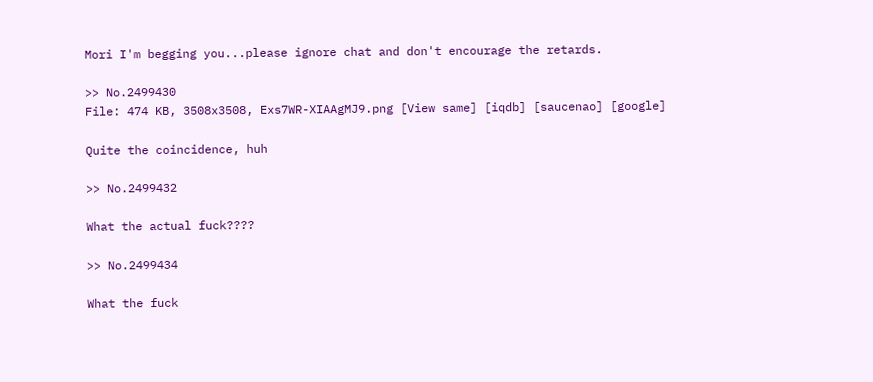Mori I'm begging you...please ignore chat and don't encourage the retards.

>> No.2499430
File: 474 KB, 3508x3508, Exs7WR-XIAAgMJ9.png [View same] [iqdb] [saucenao] [google]

Quite the coincidence, huh

>> No.2499432

What the actual fuck????

>> No.2499434

What the fuck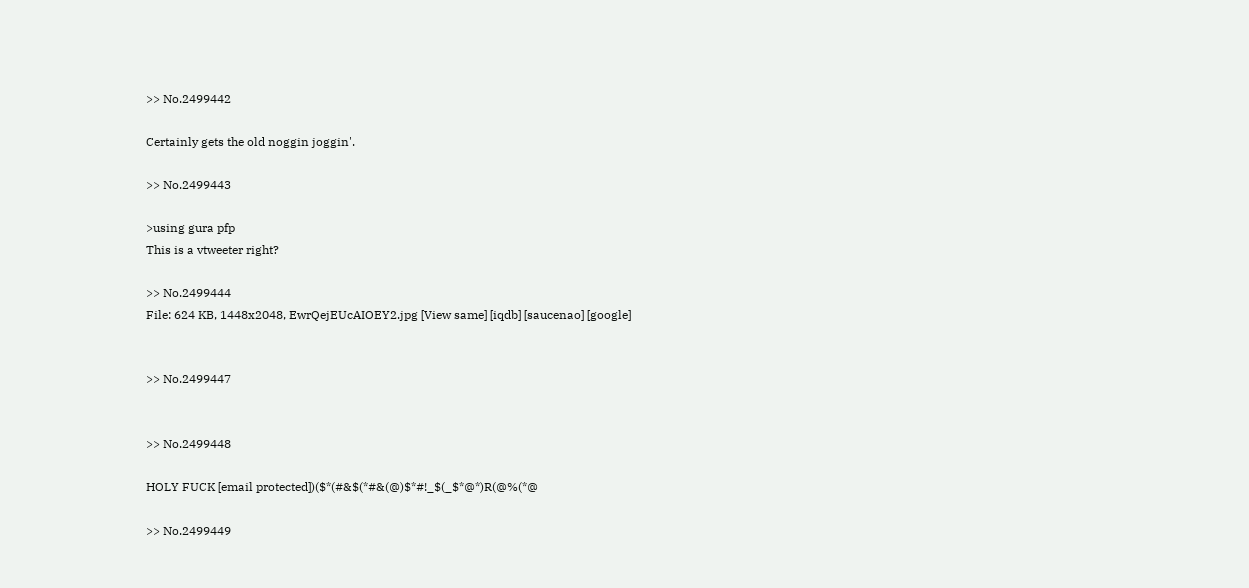>> No.2499442

Certainly gets the old noggin joggin'.

>> No.2499443

>using gura pfp
This is a vtweeter right?

>> No.2499444
File: 624 KB, 1448x2048, EwrQejEUcAIOEY2.jpg [View same] [iqdb] [saucenao] [google]


>> No.2499447


>> No.2499448

HOLY FUCK [email protected])($*(#&$(*#&(@)$*#!_$(_$*@*)R(@%(*@

>> No.2499449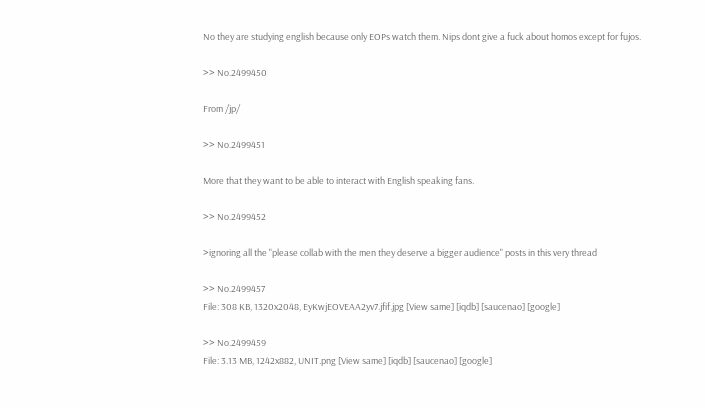No they are studying english because only EOPs watch them. Nips dont give a fuck about homos except for fujos.

>> No.2499450

From /jp/

>> No.2499451

More that they want to be able to interact with English speaking fans.

>> No.2499452

>ignoring all the "please collab with the men they deserve a bigger audience" posts in this very thread

>> No.2499457
File: 308 KB, 1320x2048, EyKwjEOVEAA2yv7.jfif.jpg [View same] [iqdb] [saucenao] [google]

>> No.2499459
File: 3.13 MB, 1242x882, UNIT.png [View same] [iqdb] [saucenao] [google]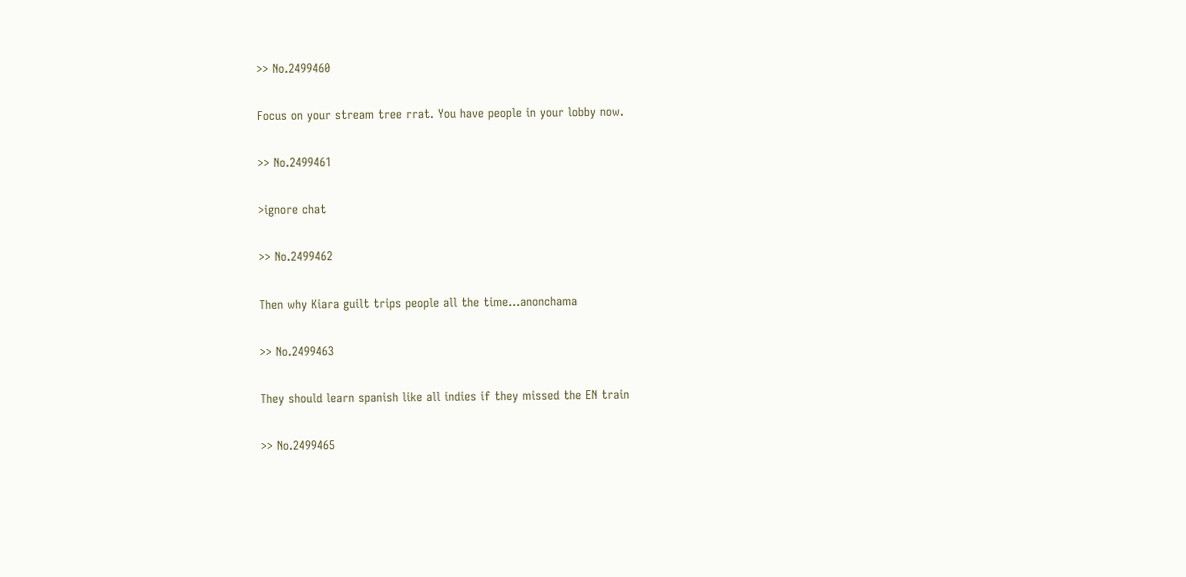>> No.2499460

Focus on your stream tree rrat. You have people in your lobby now.

>> No.2499461

>ignore chat

>> No.2499462

Then why Kiara guilt trips people all the time...anonchama

>> No.2499463

They should learn spanish like all indies if they missed the EN train

>> No.2499465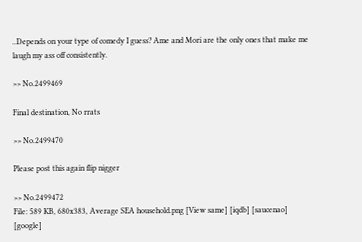..Depends on your type of comedy I guess? Ame and Mori are the only ones that make me laugh my ass off consistently.

>> No.2499469

Final destination, No rrats

>> No.2499470

Please post this again flip nigger

>> No.2499472
File: 589 KB, 680x383, Average SEA household.png [View same] [iqdb] [saucenao] [google]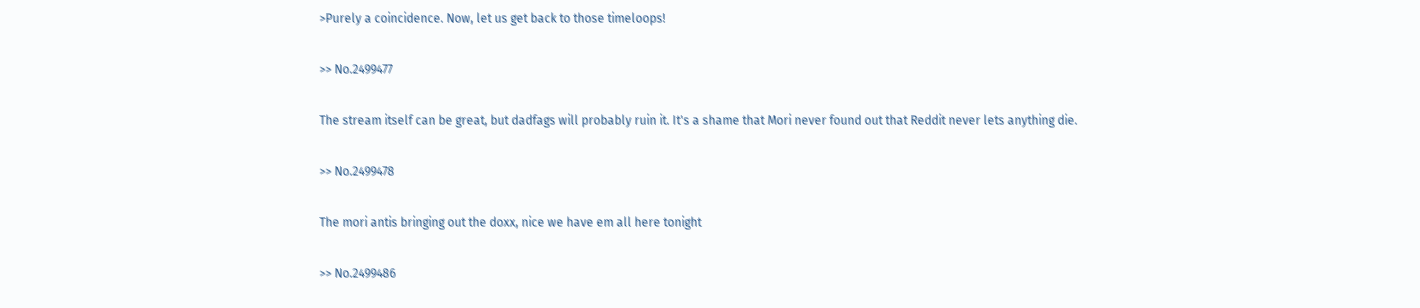>Purely a coincidence. Now, let us get back to those timeloops!

>> No.2499477

The stream itself can be great, but dadfags will probably ruin it. It's a shame that Mori never found out that Reddit never lets anything die.

>> No.2499478

The mori antis bringing out the doxx, nice we have em all here tonight

>> No.2499486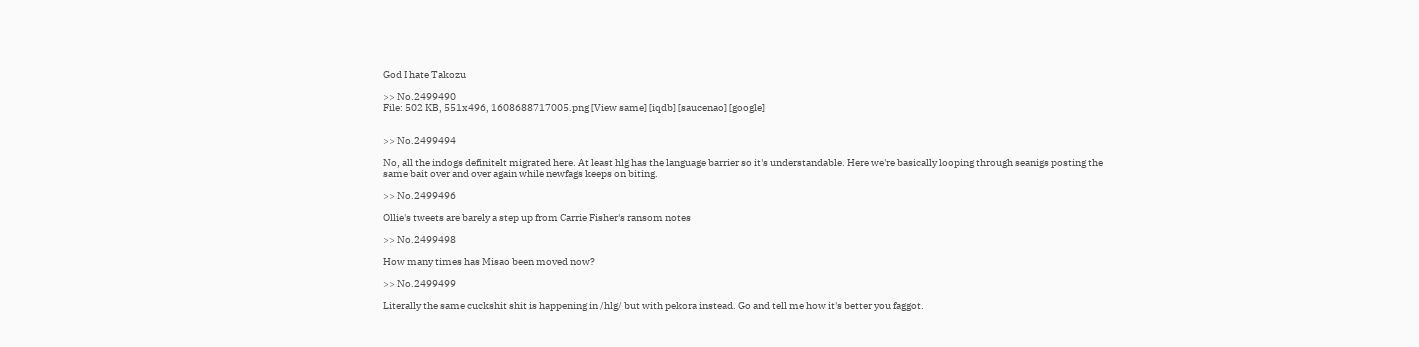God I hate Takozu

>> No.2499490
File: 502 KB, 551x496, 1608688717005.png [View same] [iqdb] [saucenao] [google]


>> No.2499494

No, all the indogs definitelt migrated here. At least hlg has the language barrier so it's understandable. Here we're basically looping through seanigs posting the same bait over and over again while newfags keeps on biting.

>> No.2499496

Ollie's tweets are barely a step up from Carrie Fisher's ransom notes

>> No.2499498

How many times has Misao been moved now?

>> No.2499499

Literally the same cuckshit shit is happening in /hlg/ but with pekora instead. Go and tell me how it's better you faggot.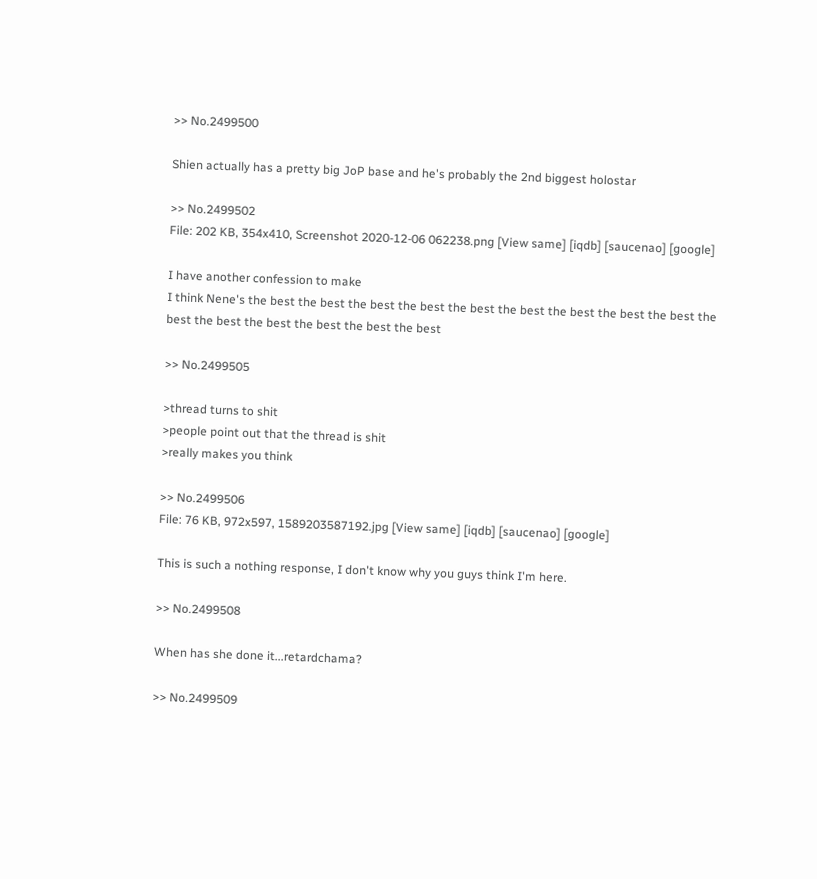>> No.2499500

Shien actually has a pretty big JoP base and he's probably the 2nd biggest holostar

>> No.2499502
File: 202 KB, 354x410, Screenshot 2020-12-06 062238.png [View same] [iqdb] [saucenao] [google]

I have another confession to make
I think Nene's the best the best the best the best the best the best the best the best the best the best the best the best the best the best the best

>> No.2499505

>thread turns to shit
>people point out that the thread is shit
>really makes you think

>> No.2499506
File: 76 KB, 972x597, 1589203587192.jpg [View same] [iqdb] [saucenao] [google]

This is such a nothing response, I don't know why you guys think I'm here.

>> No.2499508

When has she done it...retardchama?

>> No.2499509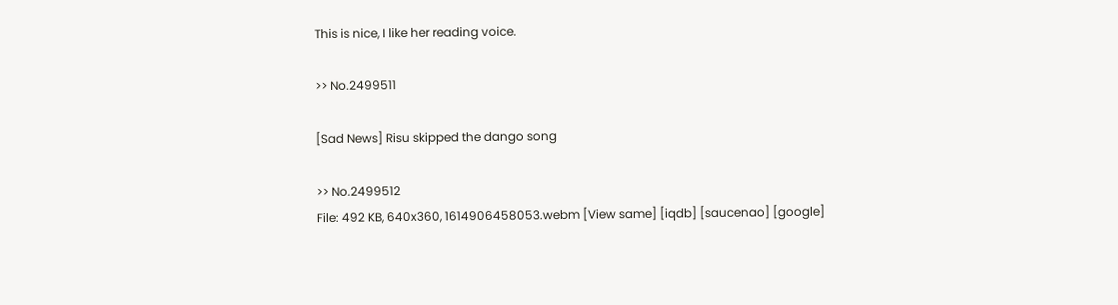This is nice, I like her reading voice.

>> No.2499511

[Sad News] Risu skipped the dango song

>> No.2499512
File: 492 KB, 640x360, 1614906458053.webm [View same] [iqdb] [saucenao] [google]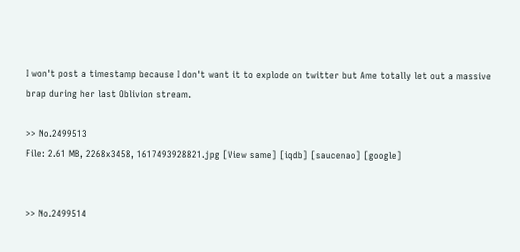I won't post a timestamp because I don't want it to explode on twitter but Ame totally let out a massive brap during her last Oblivion stream.

>> No.2499513
File: 2.61 MB, 2268x3458, 1617493928821.jpg [View same] [iqdb] [saucenao] [google]


>> No.2499514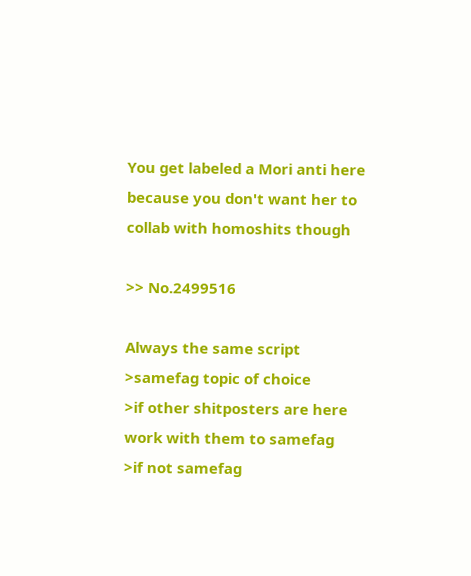You get labeled a Mori anti here because you don't want her to collab with homoshits though

>> No.2499516

Always the same script
>samefag topic of choice
>if other shitposters are here work with them to samefag
>if not samefag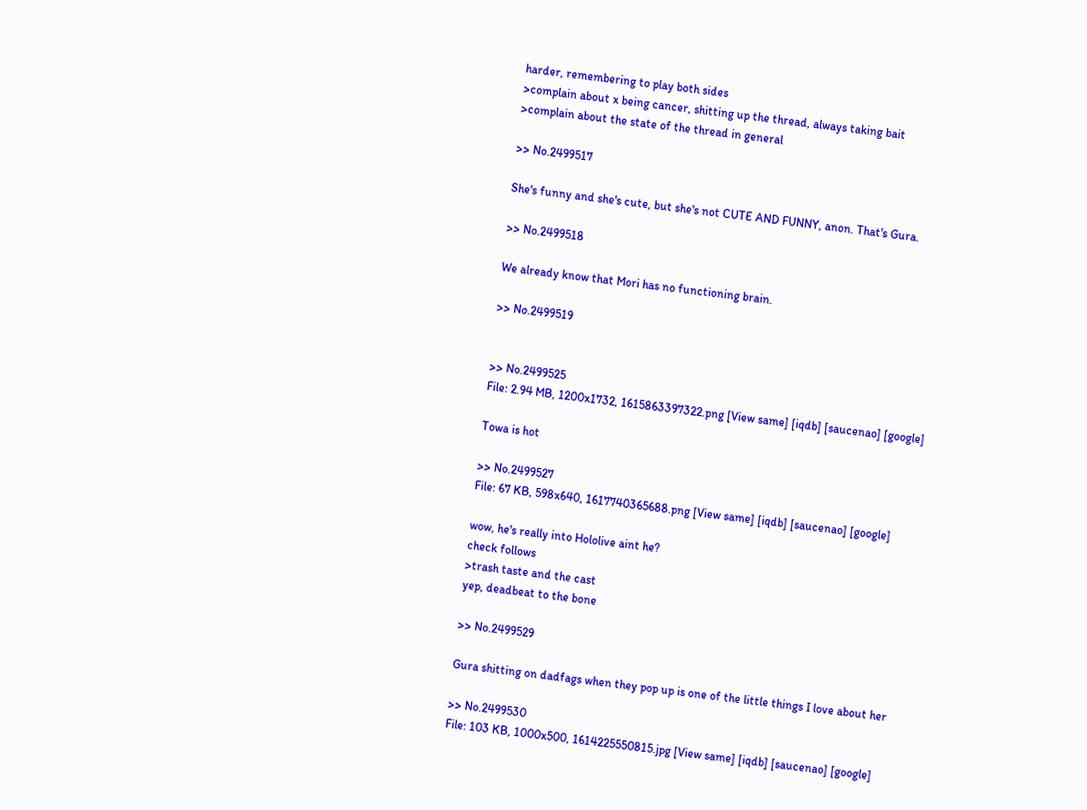harder, remembering to play both sides
>complain about x being cancer, shitting up the thread, always taking bait
>complain about the state of the thread in general

>> No.2499517

She's funny and she's cute, but she's not CUTE AND FUNNY, anon. That's Gura.

>> No.2499518

We already know that Mori has no functioning brain.

>> No.2499519


>> No.2499525
File: 2.94 MB, 1200x1732, 1615863397322.png [View same] [iqdb] [saucenao] [google]

Towa is hot

>> No.2499527
File: 67 KB, 598x640, 1617740365688.png [View same] [iqdb] [saucenao] [google]

wow, he's really into Hololive aint he?
check follows
>trash taste and the cast
yep, deadbeat to the bone

>> No.2499529

Gura shitting on dadfags when they pop up is one of the little things I love about her

>> No.2499530
File: 103 KB, 1000x500, 1614225550815.jpg [View same] [iqdb] [saucenao] [google]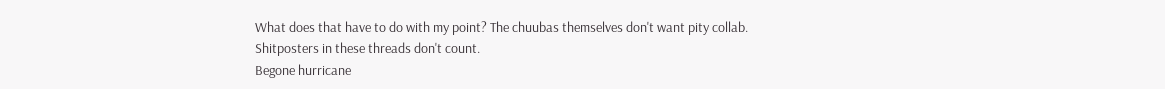What does that have to do with my point? The chuubas themselves don't want pity collab. Shitposters in these threads don't count.
Begone hurricane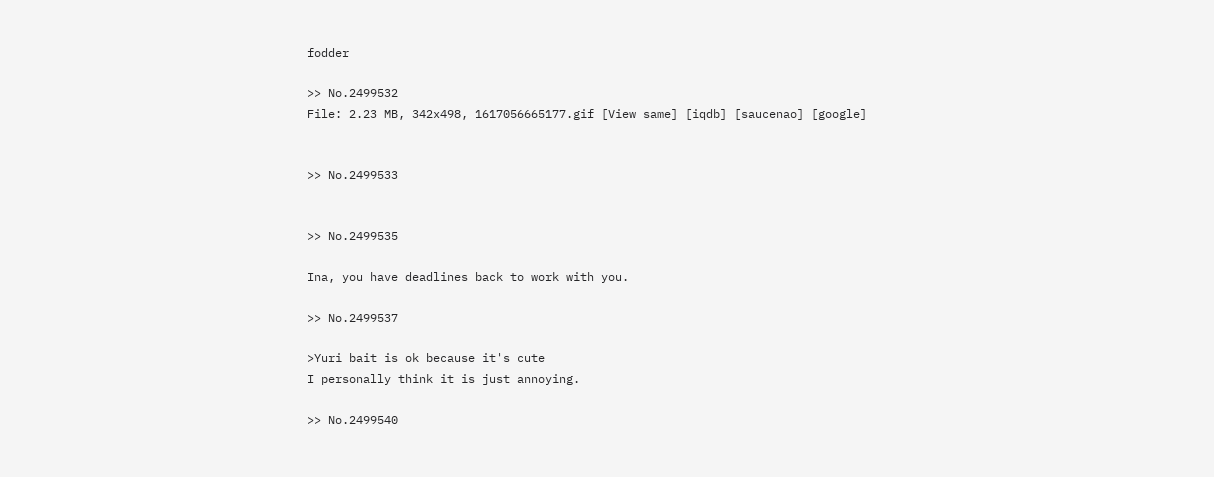fodder

>> No.2499532
File: 2.23 MB, 342x498, 1617056665177.gif [View same] [iqdb] [saucenao] [google]


>> No.2499533


>> No.2499535

Ina, you have deadlines back to work with you.

>> No.2499537

>Yuri bait is ok because it's cute
I personally think it is just annoying.

>> No.2499540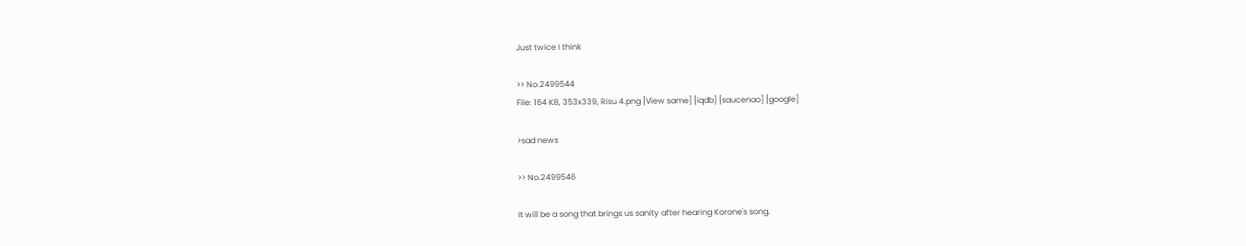Just twice I think

>> No.2499544
File: 164 KB, 353x339, Risu 4.png [View same] [iqdb] [saucenao] [google]

>sad news

>> No.2499546

It will be a song that brings us sanity after hearing Korone's song.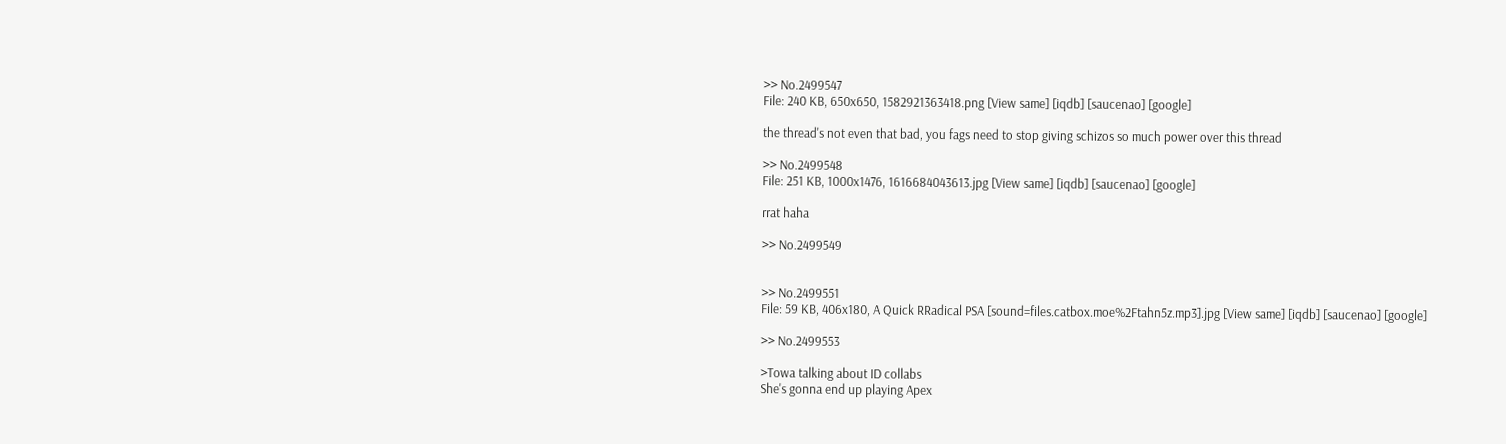>> No.2499547
File: 240 KB, 650x650, 1582921363418.png [View same] [iqdb] [saucenao] [google]

the thread's not even that bad, you fags need to stop giving schizos so much power over this thread

>> No.2499548
File: 251 KB, 1000x1476, 1616684043613.jpg [View same] [iqdb] [saucenao] [google]

rrat haha

>> No.2499549


>> No.2499551
File: 59 KB, 406x180, A Quick RRadical PSA [sound=files.catbox.moe%2Ftahn5z.mp3].jpg [View same] [iqdb] [saucenao] [google]

>> No.2499553

>Towa talking about ID collabs
She's gonna end up playing Apex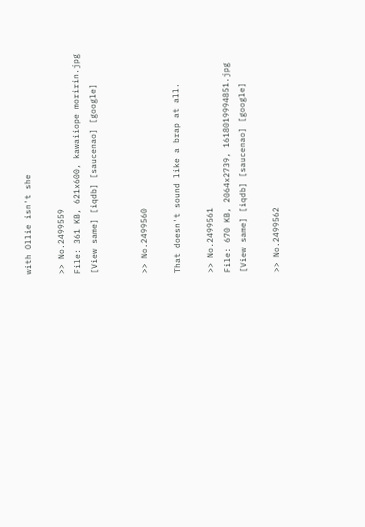with Ollie isn't she

>> No.2499559
File: 361 KB, 621x600, kawaiiope moririn.jpg [View same] [iqdb] [saucenao] [google]


>> No.2499560

That doesn't sound like a brap at all.

>> No.2499561
File: 670 KB, 2064x2739, 1618019994851.jpg [View same] [iqdb] [saucenao] [google]

>> No.2499562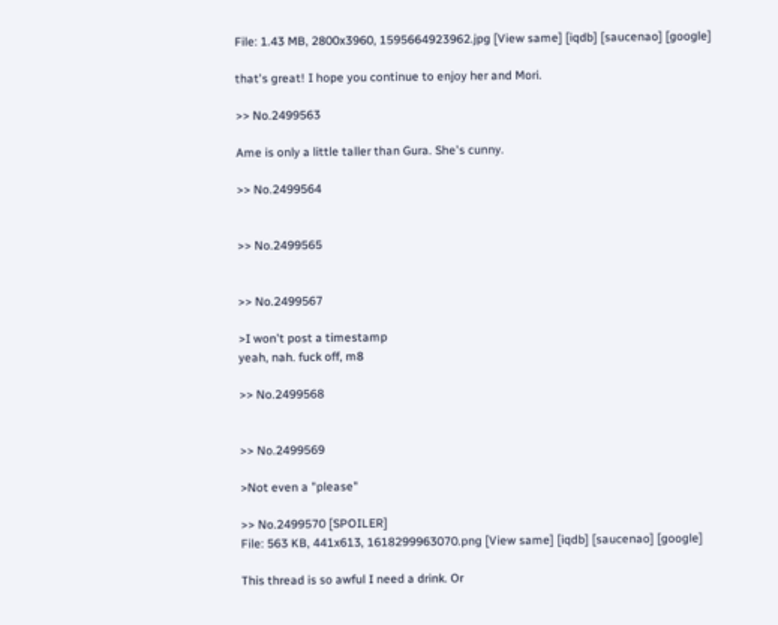File: 1.43 MB, 2800x3960, 1595664923962.jpg [View same] [iqdb] [saucenao] [google]

that's great! I hope you continue to enjoy her and Mori.

>> No.2499563

Ame is only a little taller than Gura. She's cunny.

>> No.2499564


>> No.2499565


>> No.2499567

>I won't post a timestamp
yeah, nah. fuck off, m8

>> No.2499568


>> No.2499569

>Not even a "please"

>> No.2499570 [SPOILER]
File: 563 KB, 441x613, 1618299963070.png [View same] [iqdb] [saucenao] [google]

This thread is so awful I need a drink. Or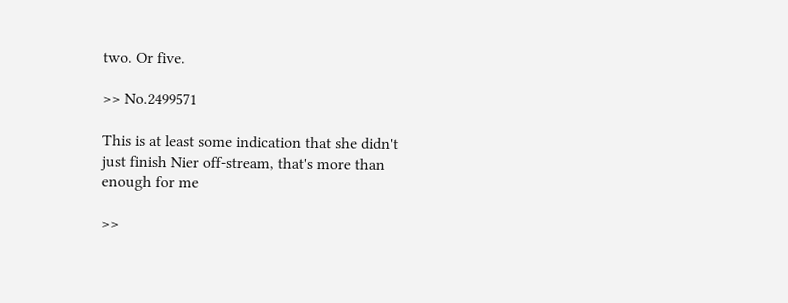two. Or five.

>> No.2499571

This is at least some indication that she didn't just finish Nier off-stream, that's more than enough for me

>>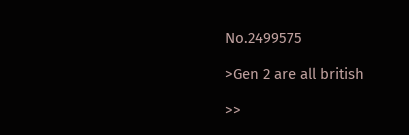No.2499575

>Gen 2 are all british

>>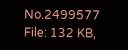No.2499577
File: 132 KB,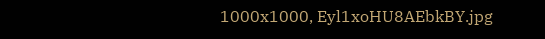1000x1000, Eyl1xoHU8AEbkBY.jpg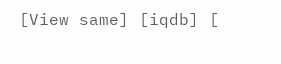[View same] [iqdb] [